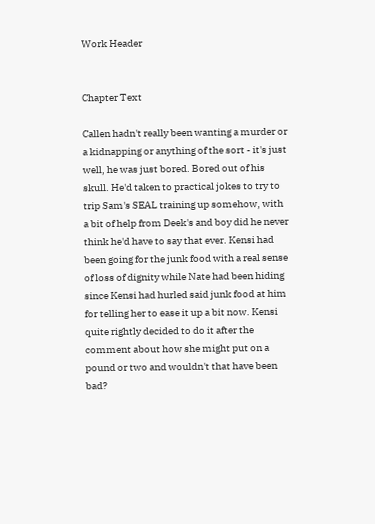Work Header


Chapter Text

Callen hadn't really been wanting a murder or a kidnapping or anything of the sort - it's just well, he was just bored. Bored out of his skull. He'd taken to practical jokes to try to trip Sam's SEAL training up somehow, with a bit of help from Deek's and boy did he never think he'd have to say that ever. Kensi had been going for the junk food with a real sense of loss of dignity while Nate had been hiding since Kensi had hurled said junk food at him for telling her to ease it up a bit now. Kensi quite rightly decided to do it after the comment about how she might put on a pound or two and wouldn't that have been bad?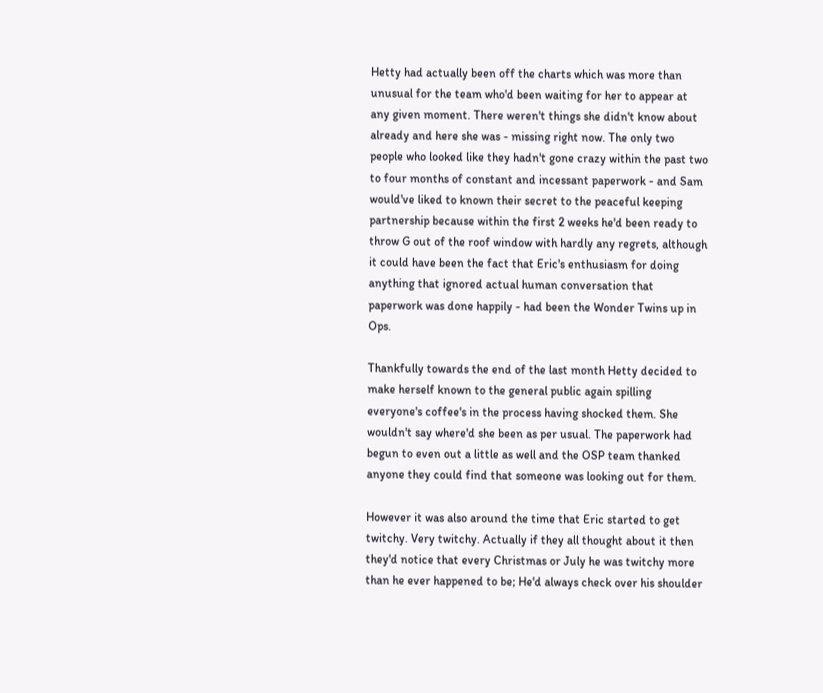Hetty had actually been off the charts which was more than unusual for the team who'd been waiting for her to appear at any given moment. There weren't things she didn't know about already and here she was - missing right now. The only two people who looked like they hadn't gone crazy within the past two to four months of constant and incessant paperwork - and Sam would've liked to known their secret to the peaceful keeping partnership because within the first 2 weeks he'd been ready to throw G out of the roof window with hardly any regrets, although it could have been the fact that Eric's enthusiasm for doing anything that ignored actual human conversation that paperwork was done happily - had been the Wonder Twins up in Ops.

Thankfully towards the end of the last month Hetty decided to make herself known to the general public again spilling everyone's coffee's in the process having shocked them. She wouldn't say where'd she been as per usual. The paperwork had begun to even out a little as well and the OSP team thanked anyone they could find that someone was looking out for them.

However it was also around the time that Eric started to get twitchy. Very twitchy. Actually if they all thought about it then they'd notice that every Christmas or July he was twitchy more than he ever happened to be; He'd always check over his shoulder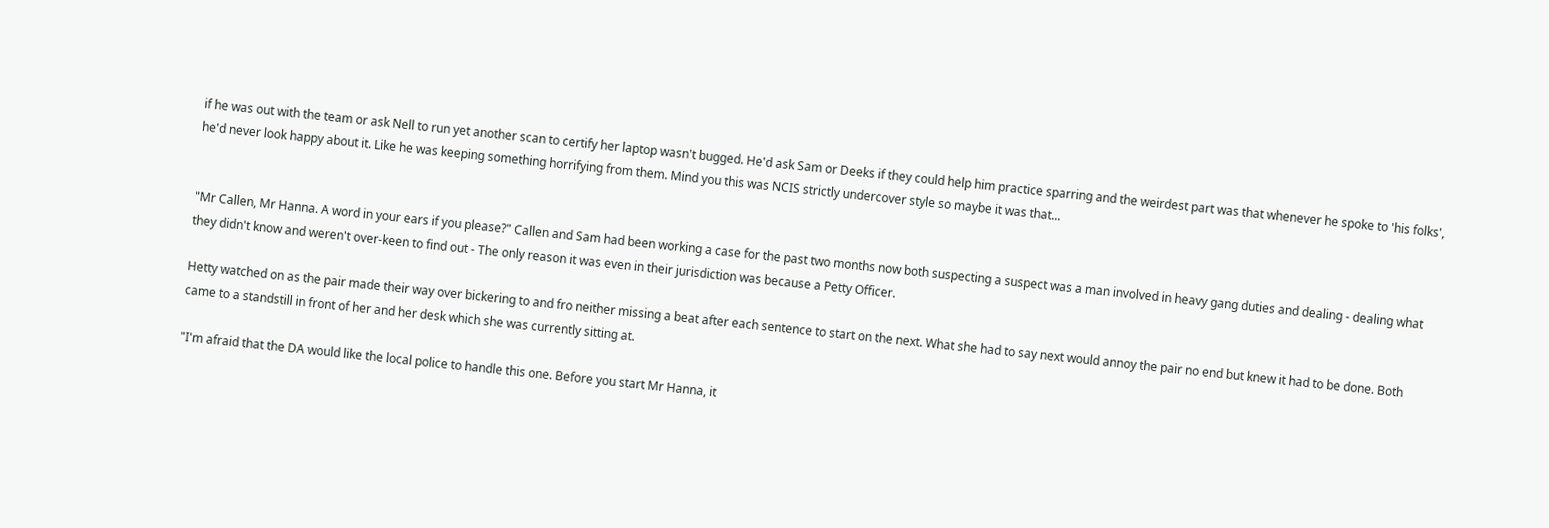if he was out with the team or ask Nell to run yet another scan to certify her laptop wasn't bugged. He'd ask Sam or Deeks if they could help him practice sparring and the weirdest part was that whenever he spoke to 'his folks', he'd never look happy about it. Like he was keeping something horrifying from them. Mind you this was NCIS strictly undercover style so maybe it was that...


"Mr Callen, Mr Hanna. A word in your ears if you please?" Callen and Sam had been working a case for the past two months now both suspecting a suspect was a man involved in heavy gang duties and dealing - dealing what they didn't know and weren't over-keen to find out - The only reason it was even in their jurisdiction was because a Petty Officer.

Hetty watched on as the pair made their way over bickering to and fro neither missing a beat after each sentence to start on the next. What she had to say next would annoy the pair no end but knew it had to be done. Both came to a standstill in front of her and her desk which she was currently sitting at.

"I'm afraid that the DA would like the local police to handle this one. Before you start Mr Hanna, it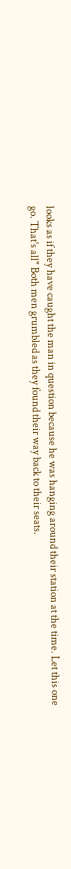looks as if they have caught the man in question because he was hanging around their station at the time. Let this one go. That's all" Both men grumbled as they found their way back to their seats.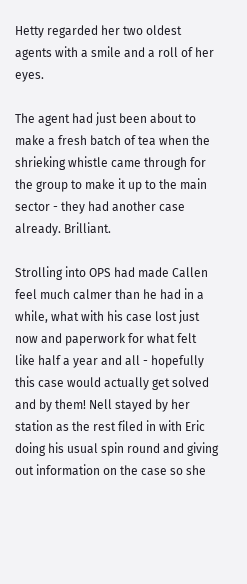Hetty regarded her two oldest agents with a smile and a roll of her eyes.

The agent had just been about to make a fresh batch of tea when the shrieking whistle came through for the group to make it up to the main sector - they had another case already. Brilliant.

Strolling into OPS had made Callen feel much calmer than he had in a while, what with his case lost just now and paperwork for what felt like half a year and all - hopefully this case would actually get solved and by them! Nell stayed by her station as the rest filed in with Eric doing his usual spin round and giving out information on the case so she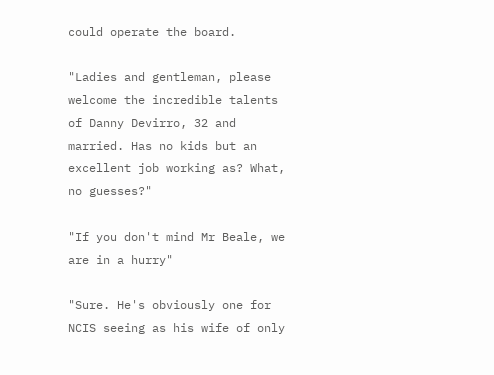could operate the board.

"Ladies and gentleman, please welcome the incredible talents of Danny Devirro, 32 and married. Has no kids but an excellent job working as? What, no guesses?"

"If you don't mind Mr Beale, we are in a hurry"

"Sure. He's obviously one for NCIS seeing as his wife of only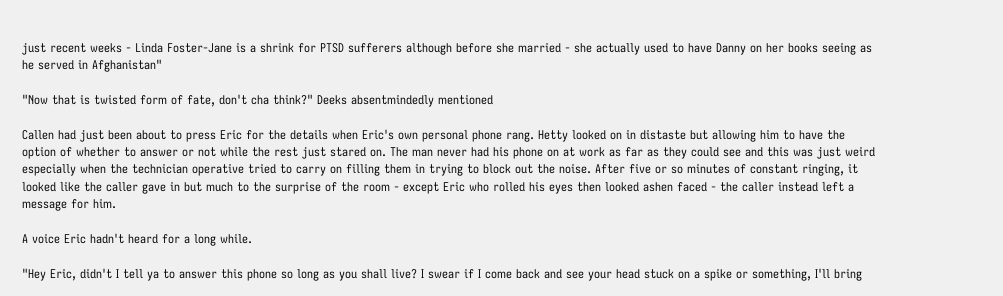just recent weeks - Linda Foster-Jane is a shrink for PTSD sufferers although before she married - she actually used to have Danny on her books seeing as he served in Afghanistan"

"Now that is twisted form of fate, don't cha think?" Deeks absentmindedly mentioned

Callen had just been about to press Eric for the details when Eric's own personal phone rang. Hetty looked on in distaste but allowing him to have the option of whether to answer or not while the rest just stared on. The man never had his phone on at work as far as they could see and this was just weird especially when the technician operative tried to carry on filling them in trying to block out the noise. After five or so minutes of constant ringing, it looked like the caller gave in but much to the surprise of the room - except Eric who rolled his eyes then looked ashen faced - the caller instead left a message for him.

A voice Eric hadn't heard for a long while.

"Hey Eric, didn't I tell ya to answer this phone so long as you shall live? I swear if I come back and see your head stuck on a spike or something, I'll bring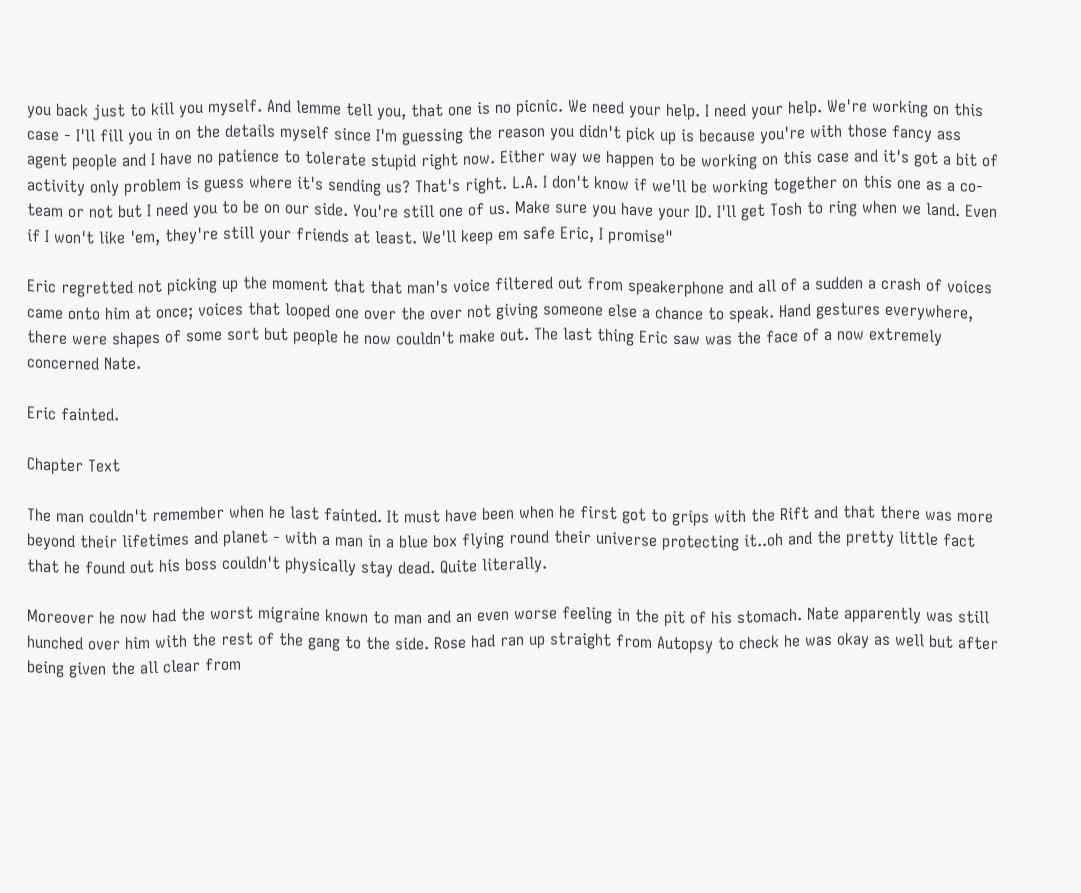you back just to kill you myself. And lemme tell you, that one is no picnic. We need your help. I need your help. We're working on this case - I'll fill you in on the details myself since I'm guessing the reason you didn't pick up is because you're with those fancy ass agent people and I have no patience to tolerate stupid right now. Either way we happen to be working on this case and it's got a bit of activity only problem is guess where it's sending us? That's right. L.A. I don't know if we'll be working together on this one as a co-team or not but I need you to be on our side. You're still one of us. Make sure you have your ID. I'll get Tosh to ring when we land. Even if I won't like 'em, they're still your friends at least. We'll keep em safe Eric, I promise"

Eric regretted not picking up the moment that that man's voice filtered out from speakerphone and all of a sudden a crash of voices came onto him at once; voices that looped one over the over not giving someone else a chance to speak. Hand gestures everywhere, there were shapes of some sort but people he now couldn't make out. The last thing Eric saw was the face of a now extremely concerned Nate.

Eric fainted.

Chapter Text

The man couldn't remember when he last fainted. It must have been when he first got to grips with the Rift and that there was more beyond their lifetimes and planet - with a man in a blue box flying round their universe protecting it..oh and the pretty little fact that he found out his boss couldn't physically stay dead. Quite literally.

Moreover he now had the worst migraine known to man and an even worse feeling in the pit of his stomach. Nate apparently was still hunched over him with the rest of the gang to the side. Rose had ran up straight from Autopsy to check he was okay as well but after being given the all clear from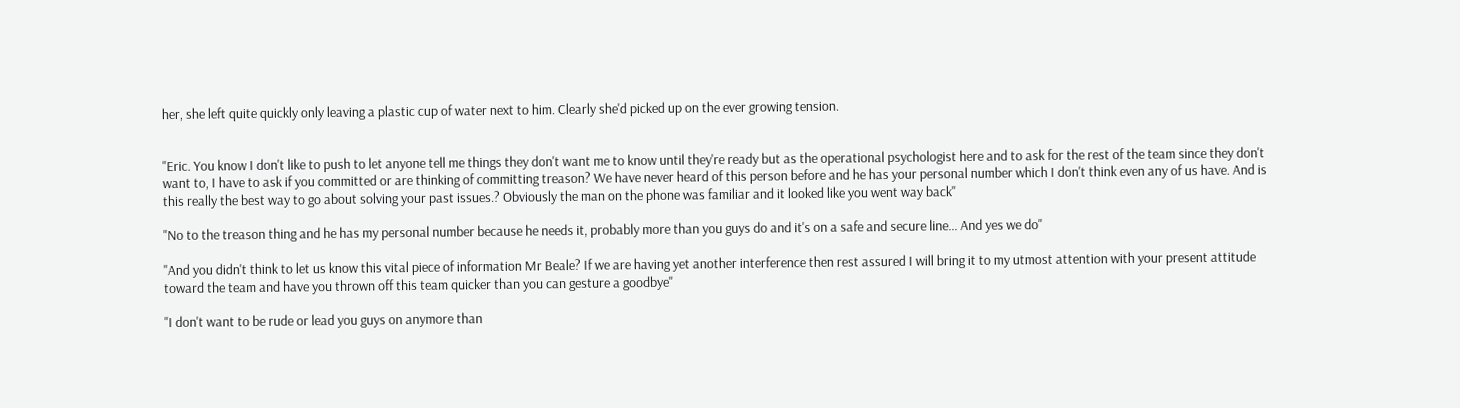her, she left quite quickly only leaving a plastic cup of water next to him. Clearly she'd picked up on the ever growing tension.


"Eric. You know I don't like to push to let anyone tell me things they don't want me to know until they're ready but as the operational psychologist here and to ask for the rest of the team since they don't want to, I have to ask if you committed or are thinking of committing treason? We have never heard of this person before and he has your personal number which I don't think even any of us have. And is this really the best way to go about solving your past issues.? Obviously the man on the phone was familiar and it looked like you went way back"

"No to the treason thing and he has my personal number because he needs it, probably more than you guys do and it's on a safe and secure line... And yes we do"

"And you didn't think to let us know this vital piece of information Mr Beale? If we are having yet another interference then rest assured I will bring it to my utmost attention with your present attitude toward the team and have you thrown off this team quicker than you can gesture a goodbye"

"I don't want to be rude or lead you guys on anymore than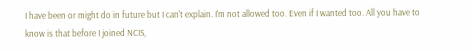I have been or might do in future but I can't explain. I'm not allowed too. Even if I wanted too. All you have to know is that before I joined NCIS,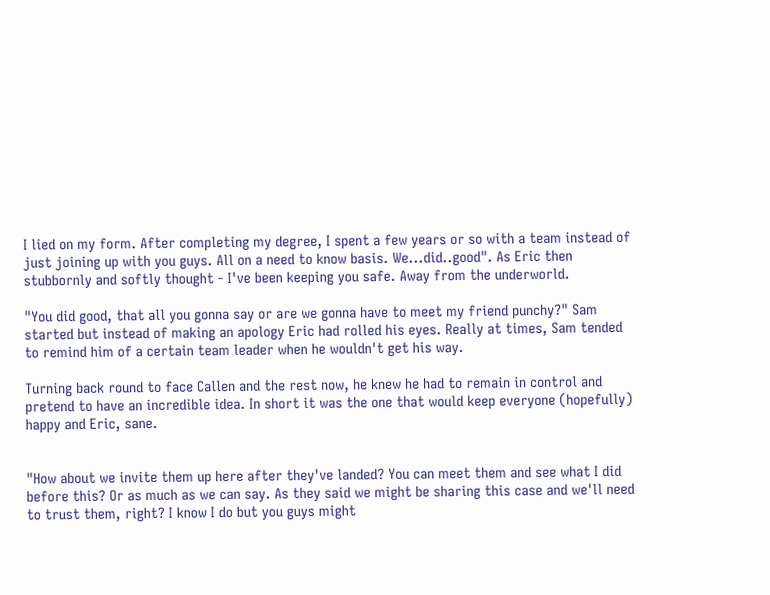I lied on my form. After completing my degree, I spent a few years or so with a team instead of just joining up with you guys. All on a need to know basis. We...did..good". As Eric then stubbornly and softly thought - I've been keeping you safe. Away from the underworld.

"You did good, that all you gonna say or are we gonna have to meet my friend punchy?" Sam started but instead of making an apology Eric had rolled his eyes. Really at times, Sam tended to remind him of a certain team leader when he wouldn't get his way.

Turning back round to face Callen and the rest now, he knew he had to remain in control and pretend to have an incredible idea. In short it was the one that would keep everyone (hopefully) happy and Eric, sane.


"How about we invite them up here after they've landed? You can meet them and see what I did before this? Or as much as we can say. As they said we might be sharing this case and we'll need to trust them, right? I know I do but you guys might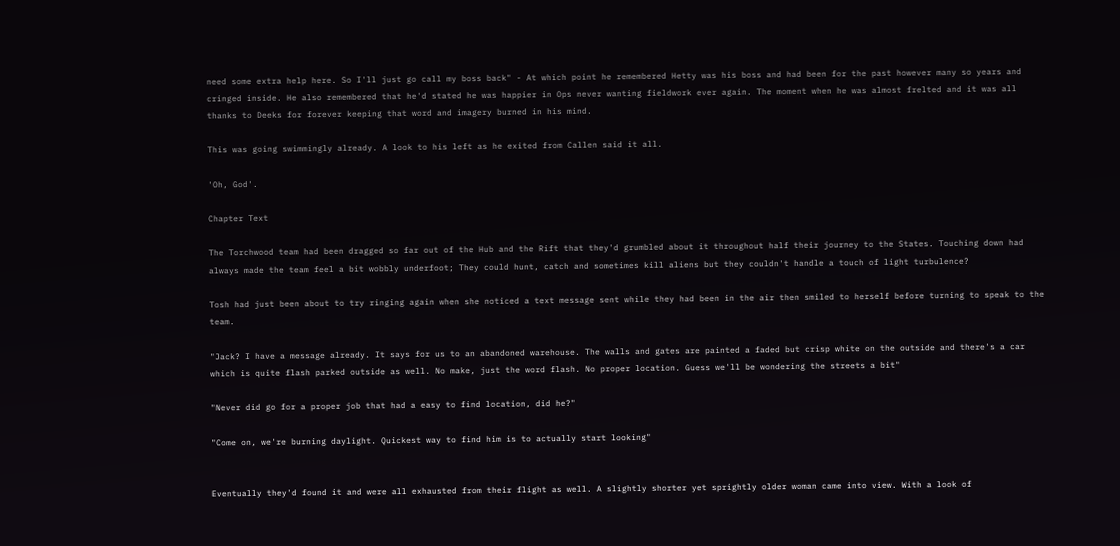need some extra help here. So I'll just go call my boss back" - At which point he remembered Hetty was his boss and had been for the past however many so years and cringed inside. He also remembered that he'd stated he was happier in Ops never wanting fieldwork ever again. The moment when he was almost frelted and it was all thanks to Deeks for forever keeping that word and imagery burned in his mind.

This was going swimmingly already. A look to his left as he exited from Callen said it all.

'Oh, God'.

Chapter Text

The Torchwood team had been dragged so far out of the Hub and the Rift that they'd grumbled about it throughout half their journey to the States. Touching down had always made the team feel a bit wobbly underfoot; They could hunt, catch and sometimes kill aliens but they couldn't handle a touch of light turbulence?

Tosh had just been about to try ringing again when she noticed a text message sent while they had been in the air then smiled to herself before turning to speak to the team.

"Jack? I have a message already. It says for us to an abandoned warehouse. The walls and gates are painted a faded but crisp white on the outside and there's a car which is quite flash parked outside as well. No make, just the word flash. No proper location. Guess we'll be wondering the streets a bit"

"Never did go for a proper job that had a easy to find location, did he?"

"Come on, we're burning daylight. Quickest way to find him is to actually start looking"


Eventually they'd found it and were all exhausted from their flight as well. A slightly shorter yet sprightly older woman came into view. With a look of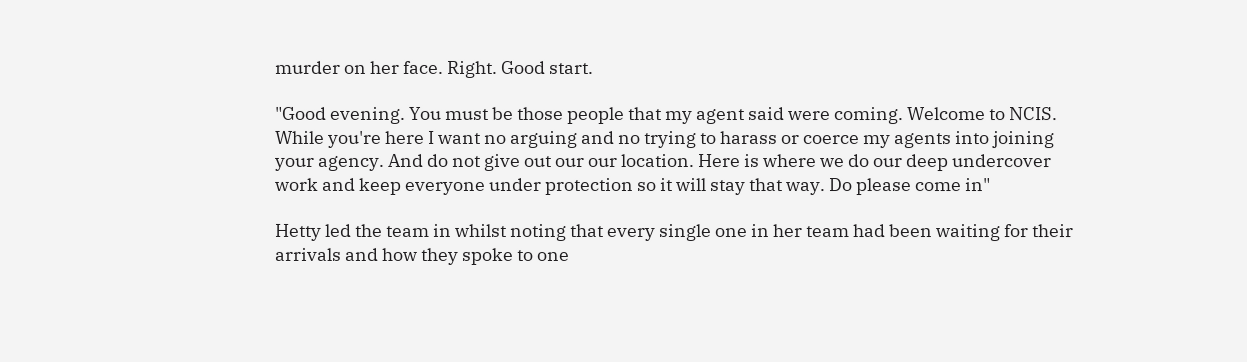murder on her face. Right. Good start.

"Good evening. You must be those people that my agent said were coming. Welcome to NCIS. While you're here I want no arguing and no trying to harass or coerce my agents into joining your agency. And do not give out our our location. Here is where we do our deep undercover work and keep everyone under protection so it will stay that way. Do please come in"

Hetty led the team in whilst noting that every single one in her team had been waiting for their arrivals and how they spoke to one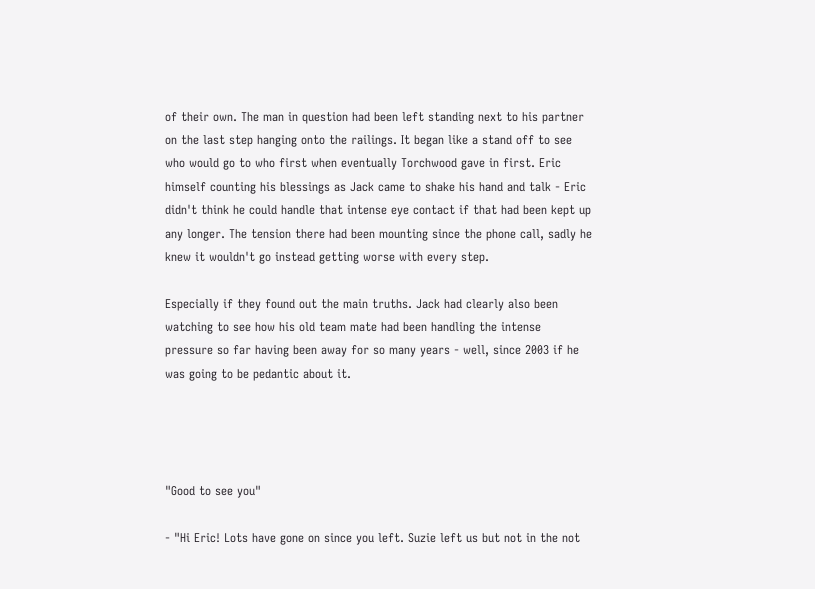of their own. The man in question had been left standing next to his partner on the last step hanging onto the railings. It began like a stand off to see who would go to who first when eventually Torchwood gave in first. Eric himself counting his blessings as Jack came to shake his hand and talk - Eric didn't think he could handle that intense eye contact if that had been kept up any longer. The tension there had been mounting since the phone call, sadly he knew it wouldn't go instead getting worse with every step.

Especially if they found out the main truths. Jack had clearly also been watching to see how his old team mate had been handling the intense pressure so far having been away for so many years - well, since 2003 if he was going to be pedantic about it.




"Good to see you"

- "Hi Eric! Lots have gone on since you left. Suzie left us but not in the not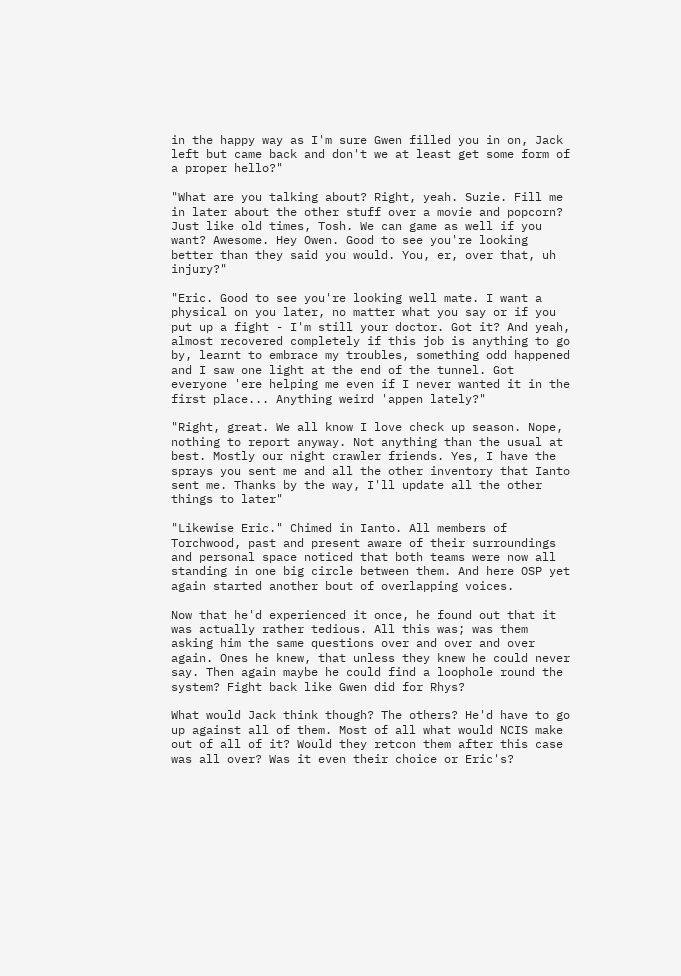in the happy way as I'm sure Gwen filled you in on, Jack left but came back and don't we at least get some form of a proper hello?"

"What are you talking about? Right, yeah. Suzie. Fill me in later about the other stuff over a movie and popcorn? Just like old times, Tosh. We can game as well if you want? Awesome. Hey Owen. Good to see you're looking better than they said you would. You, er, over that, uh injury?"

"Eric. Good to see you're looking well mate. I want a physical on you later, no matter what you say or if you put up a fight - I'm still your doctor. Got it? And yeah, almost recovered completely if this job is anything to go by, learnt to embrace my troubles, something odd happened and I saw one light at the end of the tunnel. Got everyone 'ere helping me even if I never wanted it in the first place... Anything weird 'appen lately?"

"Right, great. We all know I love check up season. Nope, nothing to report anyway. Not anything than the usual at best. Mostly our night crawler friends. Yes, I have the sprays you sent me and all the other inventory that Ianto sent me. Thanks by the way, I'll update all the other things to later"

"Likewise Eric." Chimed in Ianto. All members of Torchwood, past and present aware of their surroundings and personal space noticed that both teams were now all standing in one big circle between them. And here OSP yet again started another bout of overlapping voices.

Now that he'd experienced it once, he found out that it was actually rather tedious. All this was; was them asking him the same questions over and over and over again. Ones he knew, that unless they knew he could never say. Then again maybe he could find a loophole round the system? Fight back like Gwen did for Rhys?

What would Jack think though? The others? He'd have to go up against all of them. Most of all what would NCIS make out of all of it? Would they retcon them after this case was all over? Was it even their choice or Eric's?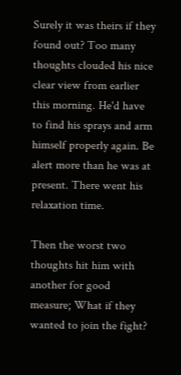Surely it was theirs if they found out? Too many thoughts clouded his nice clear view from earlier this morning. He'd have to find his sprays and arm himself properly again. Be alert more than he was at present. There went his relaxation time.

Then the worst two thoughts hit him with another for good measure; What if they wanted to join the fight?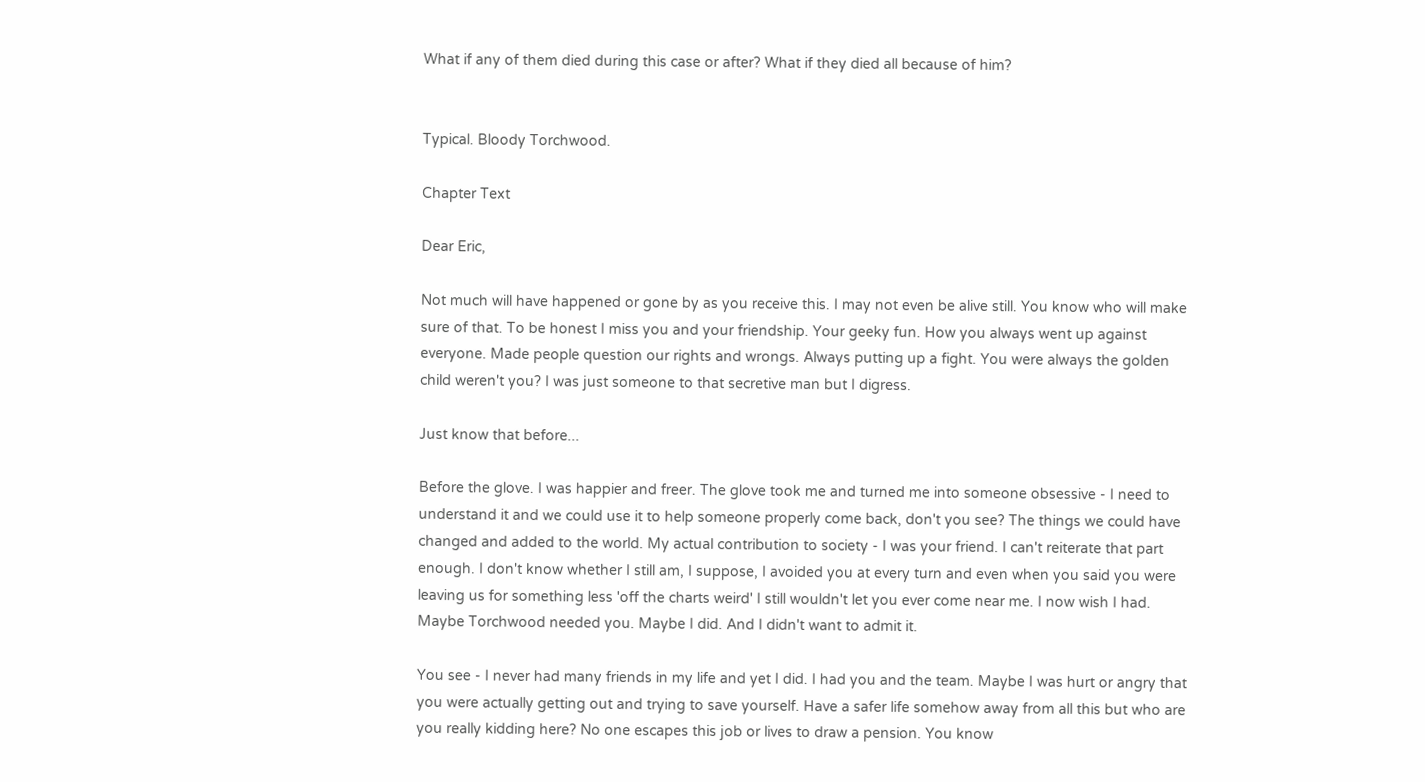What if any of them died during this case or after? What if they died all because of him?


Typical. Bloody Torchwood.

Chapter Text

Dear Eric,

Not much will have happened or gone by as you receive this. I may not even be alive still. You know who will make sure of that. To be honest I miss you and your friendship. Your geeky fun. How you always went up against everyone. Made people question our rights and wrongs. Always putting up a fight. You were always the golden child weren't you? I was just someone to that secretive man but I digress.

Just know that before...

Before the glove. I was happier and freer. The glove took me and turned me into someone obsessive - I need to understand it and we could use it to help someone properly come back, don't you see? The things we could have changed and added to the world. My actual contribution to society - I was your friend. I can't reiterate that part enough. I don't know whether I still am, I suppose, I avoided you at every turn and even when you said you were leaving us for something less 'off the charts weird' I still wouldn't let you ever come near me. I now wish I had. Maybe Torchwood needed you. Maybe I did. And I didn't want to admit it.

You see - I never had many friends in my life and yet I did. I had you and the team. Maybe I was hurt or angry that you were actually getting out and trying to save yourself. Have a safer life somehow away from all this but who are you really kidding here? No one escapes this job or lives to draw a pension. You know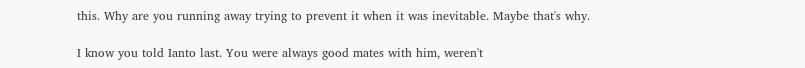this. Why are you running away trying to prevent it when it was inevitable. Maybe that's why.

I know you told Ianto last. You were always good mates with him, weren't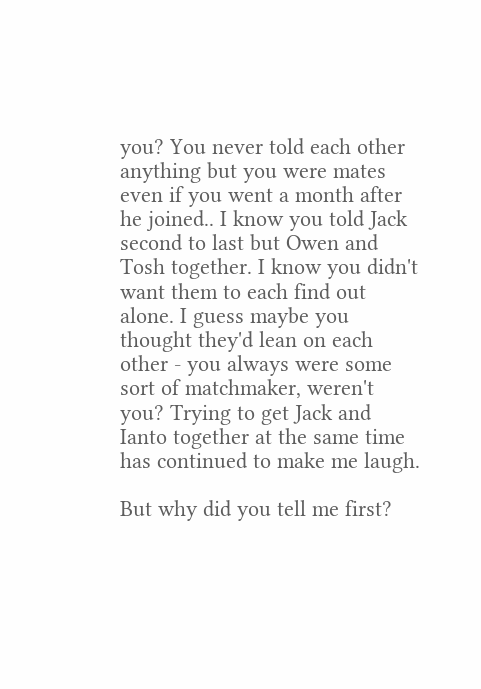you? You never told each other anything but you were mates even if you went a month after he joined.. I know you told Jack second to last but Owen and Tosh together. I know you didn't want them to each find out alone. I guess maybe you thought they'd lean on each other - you always were some sort of matchmaker, weren't you? Trying to get Jack and Ianto together at the same time has continued to make me laugh.

But why did you tell me first?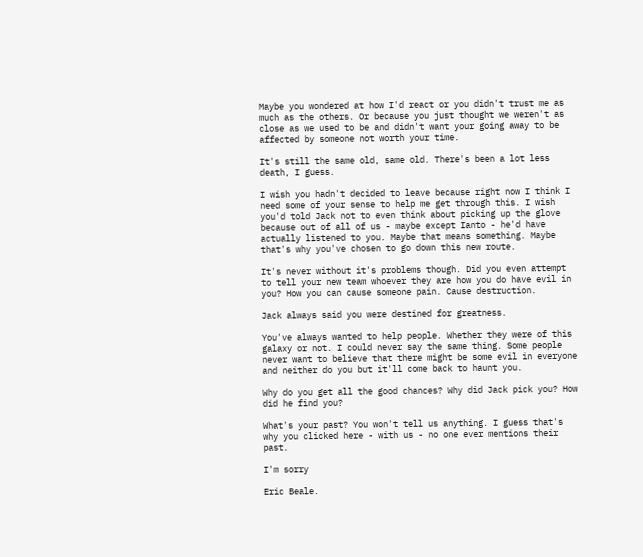Maybe you wondered at how I'd react or you didn't trust me as much as the others. Or because you just thought we weren't as close as we used to be and didn't want your going away to be affected by someone not worth your time.

It's still the same old, same old. There's been a lot less death, I guess.

I wish you hadn't decided to leave because right now I think I need some of your sense to help me get through this. I wish you'd told Jack not to even think about picking up the glove because out of all of us - maybe except Ianto - he'd have actually listened to you. Maybe that means something. Maybe that's why you've chosen to go down this new route.

It's never without it's problems though. Did you even attempt to tell your new team whoever they are how you do have evil in you? How you can cause someone pain. Cause destruction.

Jack always said you were destined for greatness.

You've always wanted to help people. Whether they were of this galaxy or not. I could never say the same thing. Some people never want to believe that there might be some evil in everyone and neither do you but it'll come back to haunt you.

Why do you get all the good chances? Why did Jack pick you? How did he find you?

What's your past? You won't tell us anything. I guess that's why you clicked here - with us - no one ever mentions their past.

I'm sorry

Eric Beale.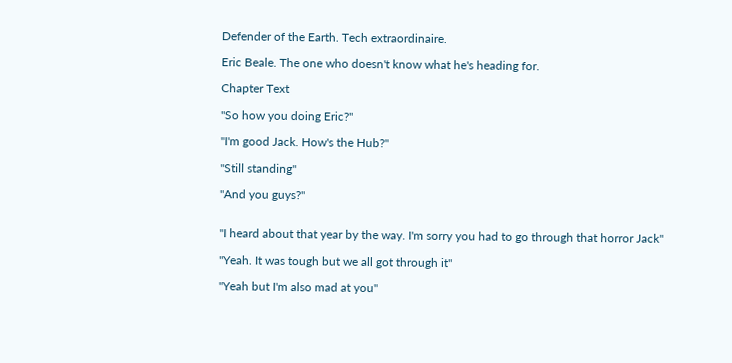Defender of the Earth. Tech extraordinaire.

Eric Beale. The one who doesn't know what he's heading for.

Chapter Text

"So how you doing Eric?"

"I'm good Jack. How's the Hub?"

"Still standing"

"And you guys?"


"I heard about that year by the way. I'm sorry you had to go through that horror Jack"

"Yeah. It was tough but we all got through it"

"Yeah but I'm also mad at you"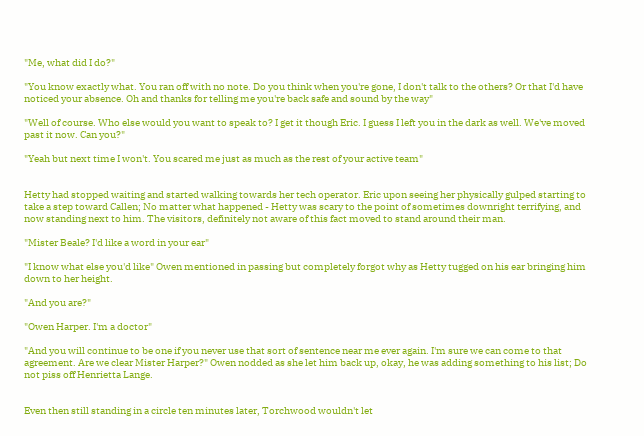"Me, what did I do?"

"You know exactly what. You ran off with no note. Do you think when you're gone, I don't talk to the others? Or that I'd have noticed your absence. Oh and thanks for telling me you're back safe and sound by the way"

"Well of course. Who else would you want to speak to? I get it though Eric. I guess I left you in the dark as well. We've moved past it now. Can you?"

"Yeah but next time I won't. You scared me just as much as the rest of your active team"


Hetty had stopped waiting and started walking towards her tech operator. Eric upon seeing her physically gulped starting to take a step toward Callen; No matter what happened - Hetty was scary to the point of sometimes downright terrifying, and now standing next to him. The visitors, definitely not aware of this fact moved to stand around their man.

"Mister Beale? I'd like a word in your ear"

"I know what else you'd like" Owen mentioned in passing but completely forgot why as Hetty tugged on his ear bringing him down to her height.

"And you are?"

"Owen Harper. I'm a doctor"

"And you will continue to be one if you never use that sort of sentence near me ever again. I'm sure we can come to that agreement. Are we clear Mister Harper?" Owen nodded as she let him back up, okay, he was adding something to his list; Do not piss off Henrietta Lange.


Even then still standing in a circle ten minutes later, Torchwood wouldn't let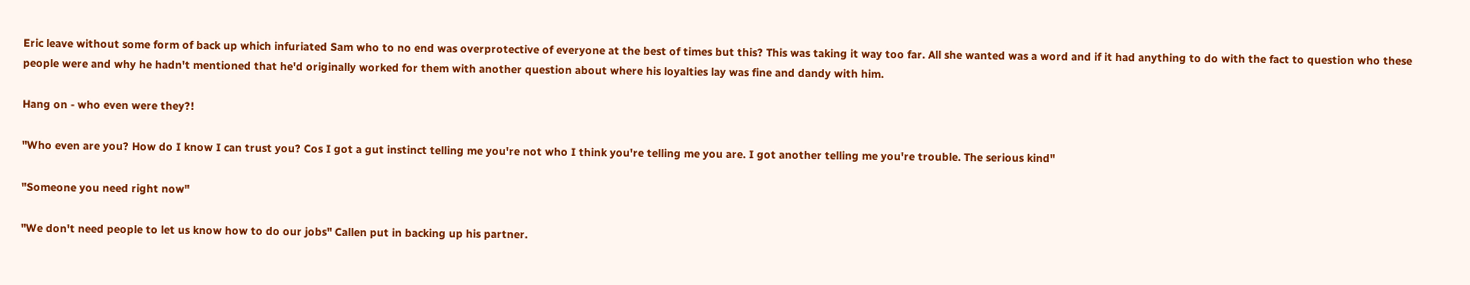Eric leave without some form of back up which infuriated Sam who to no end was overprotective of everyone at the best of times but this? This was taking it way too far. All she wanted was a word and if it had anything to do with the fact to question who these people were and why he hadn't mentioned that he'd originally worked for them with another question about where his loyalties lay was fine and dandy with him.

Hang on - who even were they?!

"Who even are you? How do I know I can trust you? Cos I got a gut instinct telling me you're not who I think you're telling me you are. I got another telling me you're trouble. The serious kind"

"Someone you need right now"

"We don't need people to let us know how to do our jobs" Callen put in backing up his partner.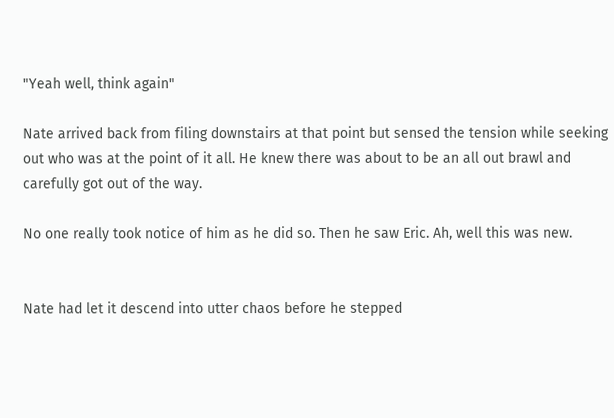"Yeah well, think again"

Nate arrived back from filing downstairs at that point but sensed the tension while seeking out who was at the point of it all. He knew there was about to be an all out brawl and carefully got out of the way.

No one really took notice of him as he did so. Then he saw Eric. Ah, well this was new.


Nate had let it descend into utter chaos before he stepped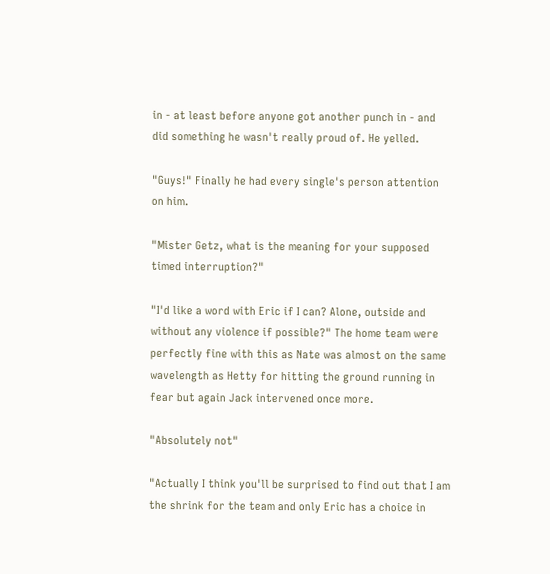in - at least before anyone got another punch in - and did something he wasn't really proud of. He yelled.

"Guys!" Finally he had every single's person attention on him.

"Mister Getz, what is the meaning for your supposed timed interruption?"

"I'd like a word with Eric if I can? Alone, outside and without any violence if possible?" The home team were perfectly fine with this as Nate was almost on the same wavelength as Hetty for hitting the ground running in fear but again Jack intervened once more.

"Absolutely not"

"Actually I think you'll be surprised to find out that I am the shrink for the team and only Eric has a choice in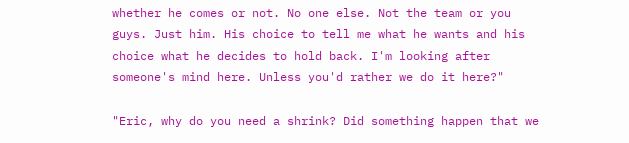whether he comes or not. No one else. Not the team or you guys. Just him. His choice to tell me what he wants and his choice what he decides to hold back. I'm looking after someone's mind here. Unless you'd rather we do it here?"

"Eric, why do you need a shrink? Did something happen that we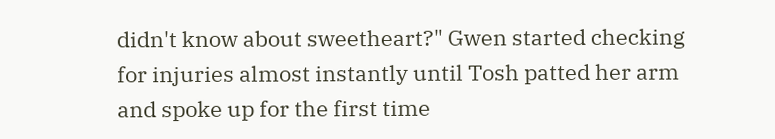didn't know about sweetheart?" Gwen started checking for injuries almost instantly until Tosh patted her arm and spoke up for the first time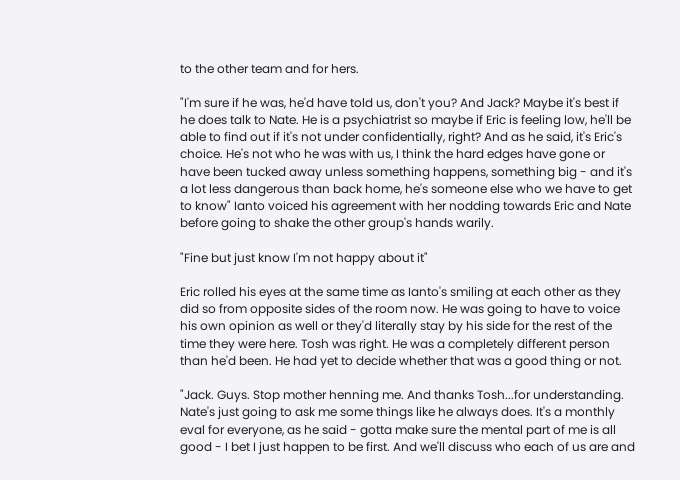to the other team and for hers.

"I'm sure if he was, he'd have told us, don't you? And Jack? Maybe it's best if he does talk to Nate. He is a psychiatrist so maybe if Eric is feeling low, he'll be able to find out if it's not under confidentially, right? And as he said, it's Eric's choice. He's not who he was with us, I think the hard edges have gone or have been tucked away unless something happens, something big - and it's a lot less dangerous than back home, he's someone else who we have to get to know" Ianto voiced his agreement with her nodding towards Eric and Nate before going to shake the other group's hands warily.

"Fine but just know I'm not happy about it"

Eric rolled his eyes at the same time as Ianto's smiling at each other as they did so from opposite sides of the room now. He was going to have to voice his own opinion as well or they'd literally stay by his side for the rest of the time they were here. Tosh was right. He was a completely different person than he'd been. He had yet to decide whether that was a good thing or not.

"Jack. Guys. Stop mother henning me. And thanks Tosh...for understanding. Nate's just going to ask me some things like he always does. It's a monthly eval for everyone, as he said - gotta make sure the mental part of me is all good - I bet I just happen to be first. And we'll discuss who each of us are and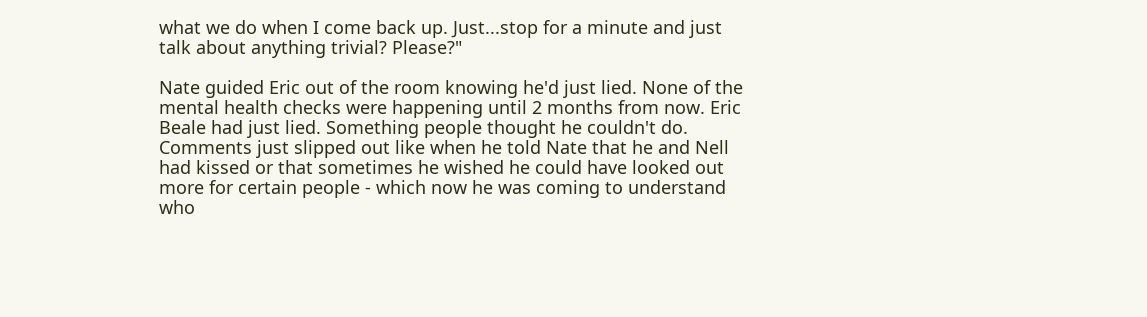what we do when I come back up. Just...stop for a minute and just talk about anything trivial? Please?"

Nate guided Eric out of the room knowing he'd just lied. None of the mental health checks were happening until 2 months from now. Eric Beale had just lied. Something people thought he couldn't do. Comments just slipped out like when he told Nate that he and Nell had kissed or that sometimes he wished he could have looked out more for certain people - which now he was coming to understand who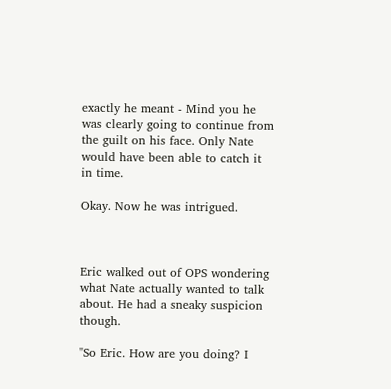exactly he meant - Mind you he was clearly going to continue from the guilt on his face. Only Nate would have been able to catch it in time.

Okay. Now he was intrigued.



Eric walked out of OPS wondering what Nate actually wanted to talk about. He had a sneaky suspicion though.

"So Eric. How are you doing? I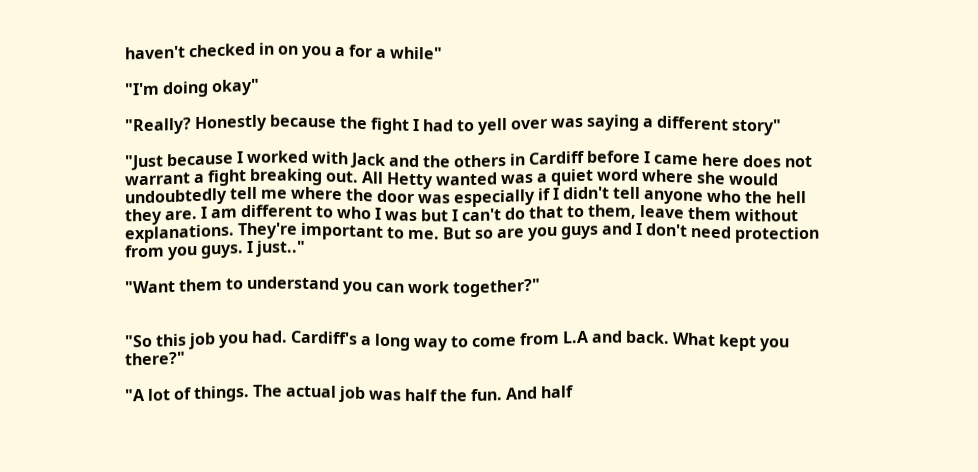haven't checked in on you a for a while"

"I'm doing okay"

"Really? Honestly because the fight I had to yell over was saying a different story"

"Just because I worked with Jack and the others in Cardiff before I came here does not warrant a fight breaking out. All Hetty wanted was a quiet word where she would undoubtedly tell me where the door was especially if I didn't tell anyone who the hell they are. I am different to who I was but I can't do that to them, leave them without explanations. They're important to me. But so are you guys and I don't need protection from you guys. I just.."

"Want them to understand you can work together?"


"So this job you had. Cardiff's a long way to come from L.A and back. What kept you there?"

"A lot of things. The actual job was half the fun. And half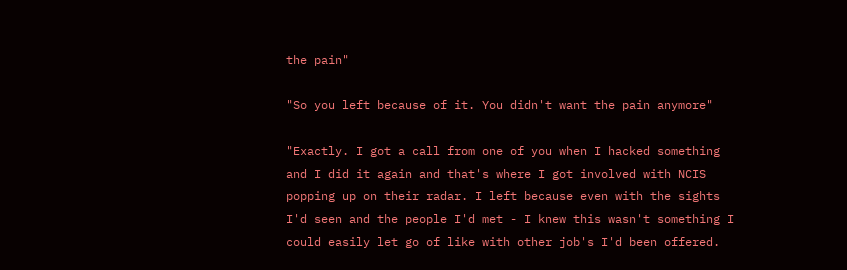the pain"

"So you left because of it. You didn't want the pain anymore"

"Exactly. I got a call from one of you when I hacked something and I did it again and that's where I got involved with NCIS popping up on their radar. I left because even with the sights I'd seen and the people I'd met - I knew this wasn't something I could easily let go of like with other job's I'd been offered.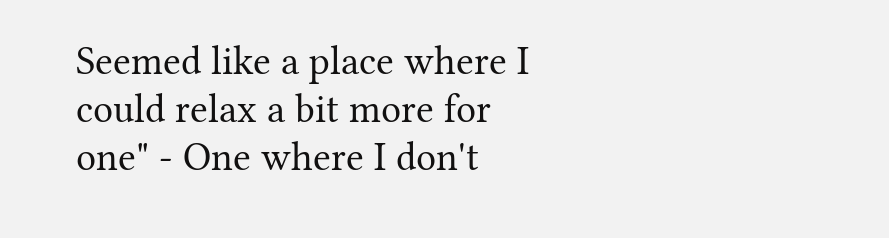Seemed like a place where I could relax a bit more for one" - One where I don't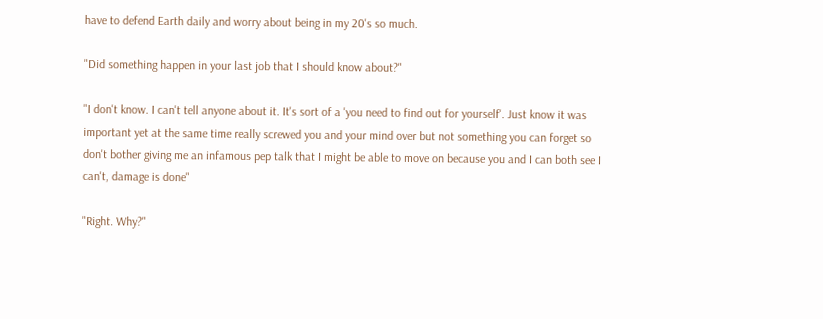have to defend Earth daily and worry about being in my 20's so much.

"Did something happen in your last job that I should know about?"

"I don't know. I can't tell anyone about it. It's sort of a 'you need to find out for yourself'. Just know it was important yet at the same time really screwed you and your mind over but not something you can forget so don't bother giving me an infamous pep talk that I might be able to move on because you and I can both see I can't, damage is done"

"Right. Why?"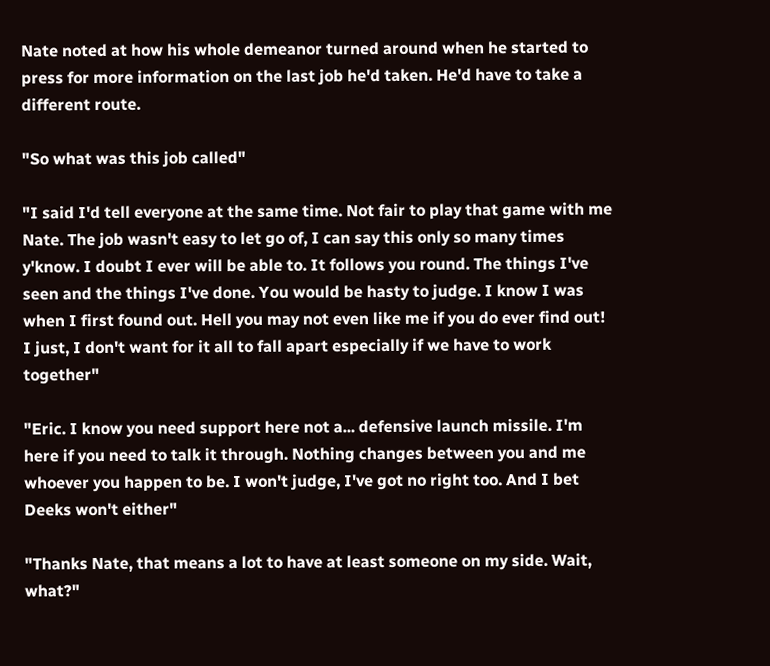Nate noted at how his whole demeanor turned around when he started to press for more information on the last job he'd taken. He'd have to take a different route.

"So what was this job called"

"I said I'd tell everyone at the same time. Not fair to play that game with me Nate. The job wasn't easy to let go of, I can say this only so many times y'know. I doubt I ever will be able to. It follows you round. The things I've seen and the things I've done. You would be hasty to judge. I know I was when I first found out. Hell you may not even like me if you do ever find out! I just, I don't want for it all to fall apart especially if we have to work together"

"Eric. I know you need support here not a... defensive launch missile. I'm here if you need to talk it through. Nothing changes between you and me whoever you happen to be. I won't judge, I've got no right too. And I bet Deeks won't either"

"Thanks Nate, that means a lot to have at least someone on my side. Wait, what?"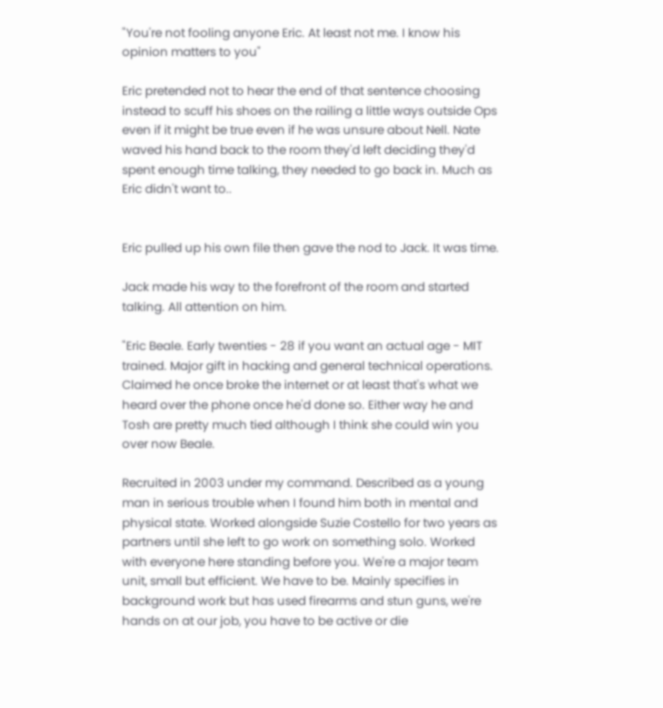"You're not fooling anyone Eric. At least not me. I know his opinion matters to you"

Eric pretended not to hear the end of that sentence choosing instead to scuff his shoes on the railing a little ways outside Ops even if it might be true even if he was unsure about Nell. Nate waved his hand back to the room they'd left deciding they'd spent enough time talking, they needed to go back in. Much as Eric didn't want to..


Eric pulled up his own file then gave the nod to Jack. It was time.

Jack made his way to the forefront of the room and started talking. All attention on him.

"Eric Beale. Early twenties - 28 if you want an actual age - MIT trained. Major gift in hacking and general technical operations. Claimed he once broke the internet or at least that's what we heard over the phone once he'd done so. Either way he and Tosh are pretty much tied although I think she could win you over now Beale.

Recruited in 2003 under my command. Described as a young man in serious trouble when I found him both in mental and physical state. Worked alongside Suzie Costello for two years as partners until she left to go work on something solo. Worked with everyone here standing before you. We're a major team unit, small but efficient. We have to be. Mainly specifies in background work but has used firearms and stun guns, we're hands on at our job, you have to be active or die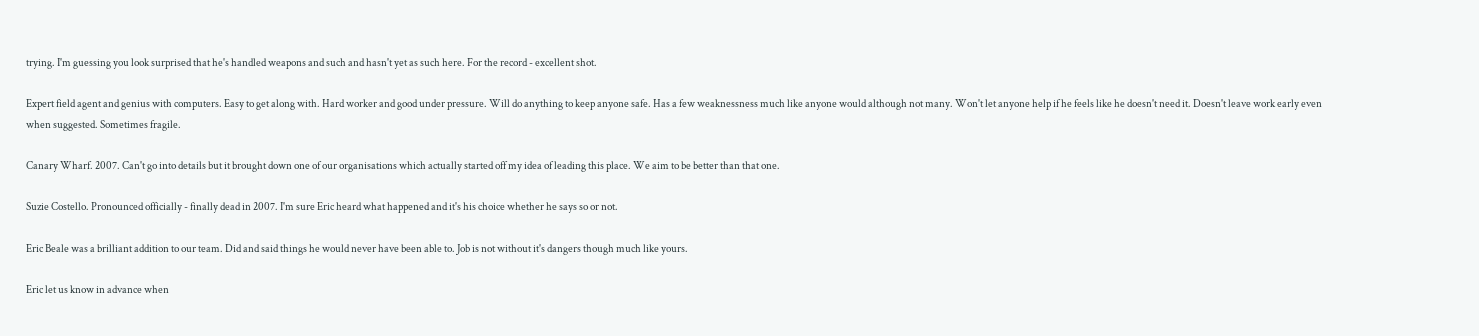trying. I'm guessing you look surprised that he's handled weapons and such and hasn't yet as such here. For the record - excellent shot.

Expert field agent and genius with computers. Easy to get along with. Hard worker and good under pressure. Will do anything to keep anyone safe. Has a few weaknessness much like anyone would although not many. Won't let anyone help if he feels like he doesn't need it. Doesn't leave work early even when suggested. Sometimes fragile.

Canary Wharf. 2007. Can't go into details but it brought down one of our organisations which actually started off my idea of leading this place. We aim to be better than that one.

Suzie Costello. Pronounced officially - finally dead in 2007. I'm sure Eric heard what happened and it's his choice whether he says so or not.

Eric Beale was a brilliant addition to our team. Did and said things he would never have been able to. Job is not without it's dangers though much like yours.

Eric let us know in advance when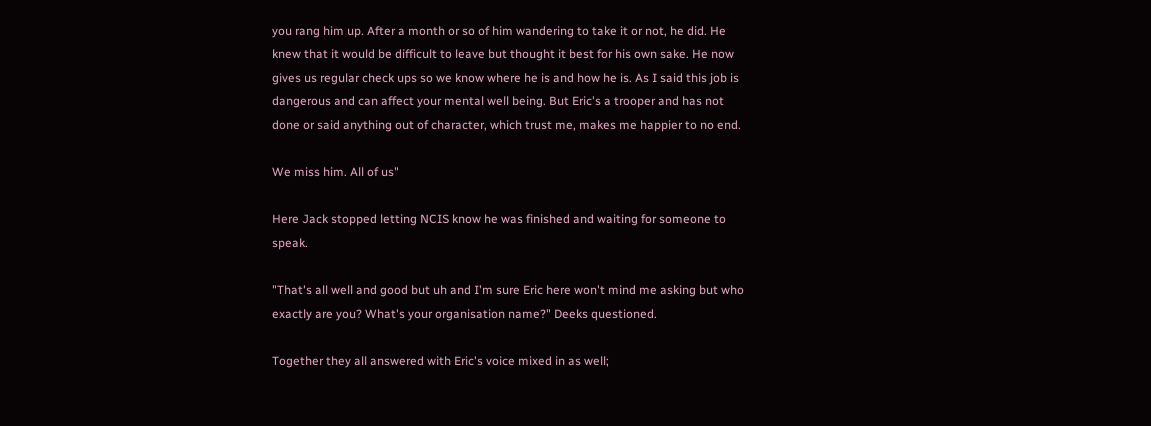you rang him up. After a month or so of him wandering to take it or not, he did. He knew that it would be difficult to leave but thought it best for his own sake. He now gives us regular check ups so we know where he is and how he is. As I said this job is dangerous and can affect your mental well being. But Eric's a trooper and has not done or said anything out of character, which trust me, makes me happier to no end.

We miss him. All of us"

Here Jack stopped letting NCIS know he was finished and waiting for someone to speak.

"That's all well and good but uh and I'm sure Eric here won't mind me asking but who exactly are you? What's your organisation name?" Deeks questioned.

Together they all answered with Eric's voice mixed in as well;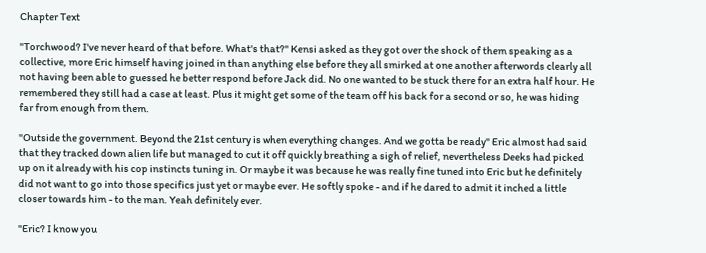Chapter Text

"Torchwood? I've never heard of that before. What's that?" Kensi asked as they got over the shock of them speaking as a collective, more Eric himself having joined in than anything else before they all smirked at one another afterwords clearly all not having been able to guessed he better respond before Jack did. No one wanted to be stuck there for an extra half hour. He remembered they still had a case at least. Plus it might get some of the team off his back for a second or so, he was hiding far from enough from them.

"Outside the government. Beyond the 21st century is when everything changes. And we gotta be ready" Eric almost had said that they tracked down alien life but managed to cut it off quickly breathing a sigh of relief, nevertheless Deeks had picked up on it already with his cop instincts tuning in. Or maybe it was because he was really fine tuned into Eric but he definitely did not want to go into those specifics just yet or maybe ever. He softly spoke - and if he dared to admit it inched a little closer towards him - to the man. Yeah definitely ever.

"Eric? I know you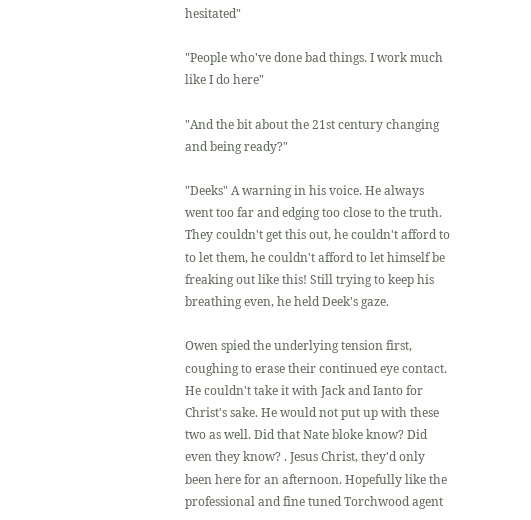hesitated"

"People who've done bad things. I work much like I do here"

"And the bit about the 21st century changing and being ready?"

"Deeks" A warning in his voice. He always went too far and edging too close to the truth. They couldn't get this out, he couldn't afford to to let them, he couldn't afford to let himself be freaking out like this! Still trying to keep his breathing even, he held Deek's gaze.

Owen spied the underlying tension first, coughing to erase their continued eye contact. He couldn't take it with Jack and Ianto for Christ's sake. He would not put up with these two as well. Did that Nate bloke know? Did even they know? . Jesus Christ, they'd only been here for an afternoon. Hopefully like the professional and fine tuned Torchwood agent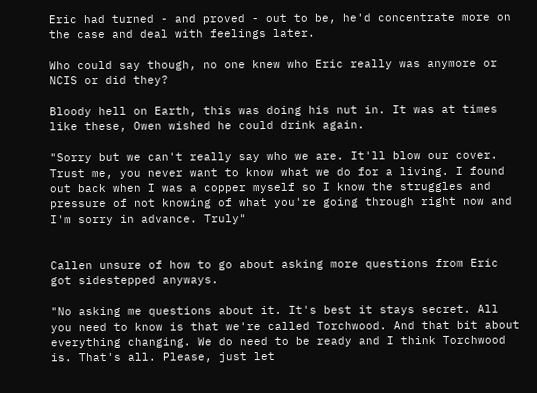Eric had turned - and proved - out to be, he'd concentrate more on the case and deal with feelings later.

Who could say though, no one knew who Eric really was anymore or NCIS or did they?

Bloody hell on Earth, this was doing his nut in. It was at times like these, Owen wished he could drink again.

"Sorry but we can't really say who we are. It'll blow our cover. Trust me, you never want to know what we do for a living. I found out back when I was a copper myself so I know the struggles and pressure of not knowing of what you're going through right now and I'm sorry in advance. Truly"


Callen unsure of how to go about asking more questions from Eric got sidestepped anyways.

"No asking me questions about it. It's best it stays secret. All you need to know is that we're called Torchwood. And that bit about everything changing. We do need to be ready and I think Torchwood is. That's all. Please, just let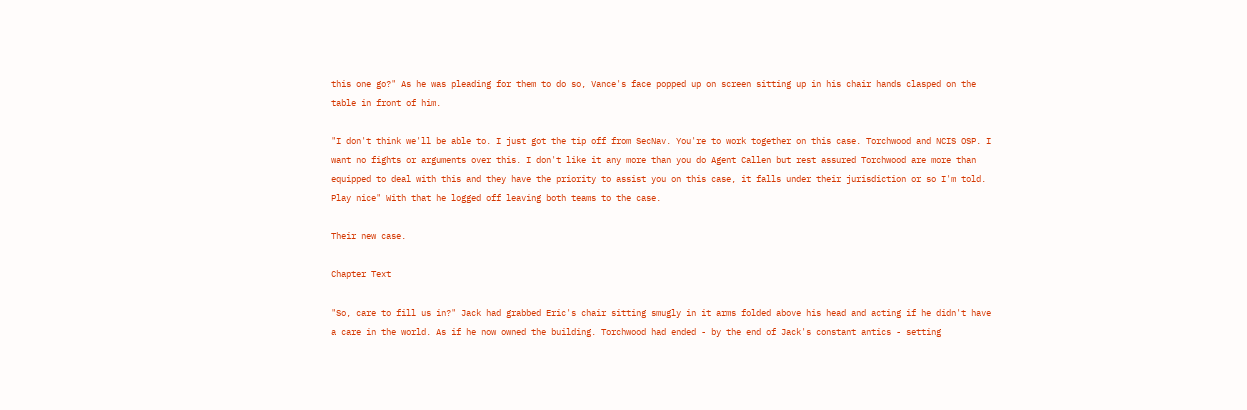this one go?" As he was pleading for them to do so, Vance's face popped up on screen sitting up in his chair hands clasped on the table in front of him.

"I don't think we'll be able to. I just got the tip off from SecNav. You're to work together on this case. Torchwood and NCIS OSP. I want no fights or arguments over this. I don't like it any more than you do Agent Callen but rest assured Torchwood are more than equipped to deal with this and they have the priority to assist you on this case, it falls under their jurisdiction or so I'm told. Play nice" With that he logged off leaving both teams to the case.

Their new case.

Chapter Text

"So, care to fill us in?" Jack had grabbed Eric's chair sitting smugly in it arms folded above his head and acting if he didn't have a care in the world. As if he now owned the building. Torchwood had ended - by the end of Jack's constant antics - setting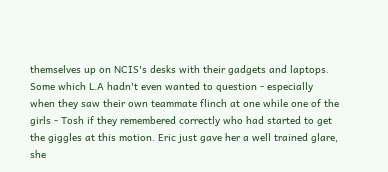themselves up on NCIS's desks with their gadgets and laptops. Some which L.A hadn't even wanted to question - especially when they saw their own teammate flinch at one while one of the girls - Tosh if they remembered correctly who had started to get the giggles at this motion. Eric just gave her a well trained glare, she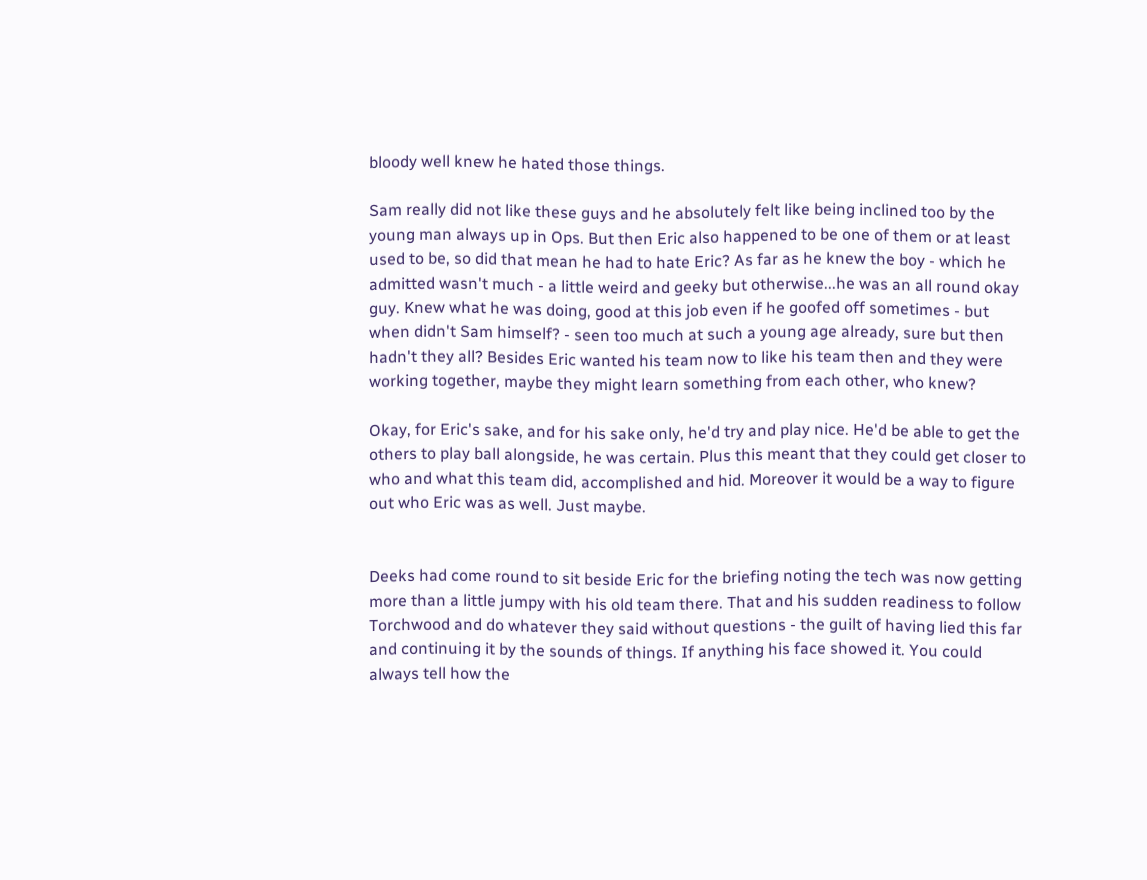bloody well knew he hated those things.

Sam really did not like these guys and he absolutely felt like being inclined too by the young man always up in Ops. But then Eric also happened to be one of them or at least used to be, so did that mean he had to hate Eric? As far as he knew the boy - which he admitted wasn't much - a little weird and geeky but otherwise...he was an all round okay guy. Knew what he was doing, good at this job even if he goofed off sometimes - but when didn't Sam himself? - seen too much at such a young age already, sure but then hadn't they all? Besides Eric wanted his team now to like his team then and they were working together, maybe they might learn something from each other, who knew?

Okay, for Eric's sake, and for his sake only, he'd try and play nice. He'd be able to get the others to play ball alongside, he was certain. Plus this meant that they could get closer to who and what this team did, accomplished and hid. Moreover it would be a way to figure out who Eric was as well. Just maybe.


Deeks had come round to sit beside Eric for the briefing noting the tech was now getting more than a little jumpy with his old team there. That and his sudden readiness to follow Torchwood and do whatever they said without questions - the guilt of having lied this far and continuing it by the sounds of things. If anything his face showed it. You could always tell how the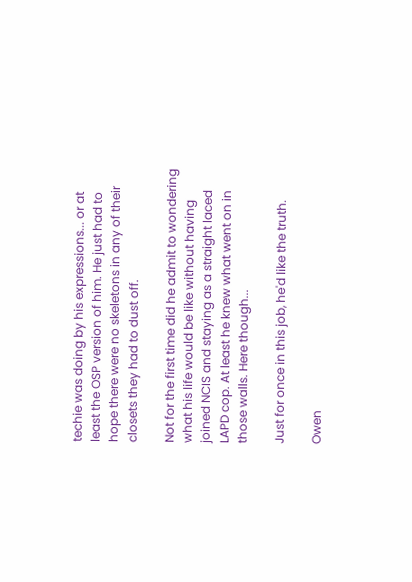techie was doing by his expressions... or at least the OSP version of him. He just had to hope there were no skeletons in any of their closets they had to dust off.

Not for the first time did he admit to wondering what his life would be like without having joined NCIS and staying as a straight laced LAPD cop. At least he knew what went on in those walls. Here though...

Just for once in this job, he'd like the truth.

Owen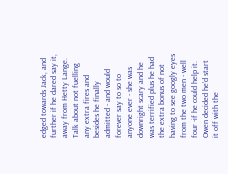edged towards Jack, and further if he dared say it, away from Hetty Lange. Talk about not fuelling any extra fires and besides he finally admitted - and would forever say to so to anyone ever - she was downright scary and he was terrified plus he had the extra bonus of not having to see googly eyes from the two men - well four -if he could help it. Owen decided he'd start it off with the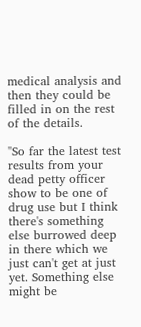medical analysis and then they could be filled in on the rest of the details.

"So far the latest test results from your dead petty officer show to be one of drug use but I think there's something else burrowed deep in there which we just can't get at just yet. Something else might be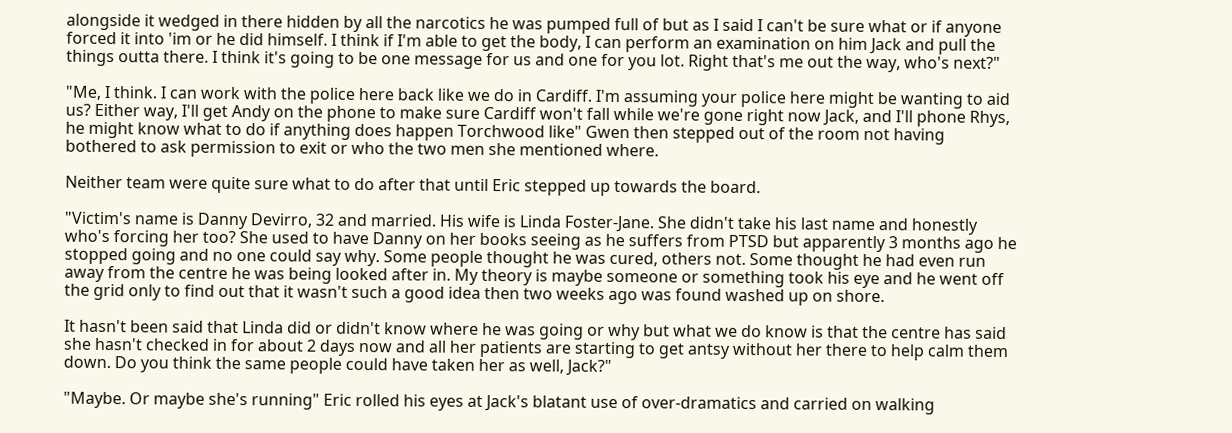alongside it wedged in there hidden by all the narcotics he was pumped full of but as I said I can't be sure what or if anyone forced it into 'im or he did himself. I think if I'm able to get the body, I can perform an examination on him Jack and pull the things outta there. I think it's going to be one message for us and one for you lot. Right that's me out the way, who's next?"

"Me, I think. I can work with the police here back like we do in Cardiff. I'm assuming your police here might be wanting to aid us? Either way, I'll get Andy on the phone to make sure Cardiff won't fall while we're gone right now Jack, and I'll phone Rhys, he might know what to do if anything does happen Torchwood like" Gwen then stepped out of the room not having bothered to ask permission to exit or who the two men she mentioned where.

Neither team were quite sure what to do after that until Eric stepped up towards the board.

"Victim's name is Danny Devirro, 32 and married. His wife is Linda Foster-Jane. She didn't take his last name and honestly who's forcing her too? She used to have Danny on her books seeing as he suffers from PTSD but apparently 3 months ago he stopped going and no one could say why. Some people thought he was cured, others not. Some thought he had even run away from the centre he was being looked after in. My theory is maybe someone or something took his eye and he went off the grid only to find out that it wasn't such a good idea then two weeks ago was found washed up on shore.

It hasn't been said that Linda did or didn't know where he was going or why but what we do know is that the centre has said she hasn't checked in for about 2 days now and all her patients are starting to get antsy without her there to help calm them down. Do you think the same people could have taken her as well, Jack?"

"Maybe. Or maybe she's running" Eric rolled his eyes at Jack's blatant use of over-dramatics and carried on walking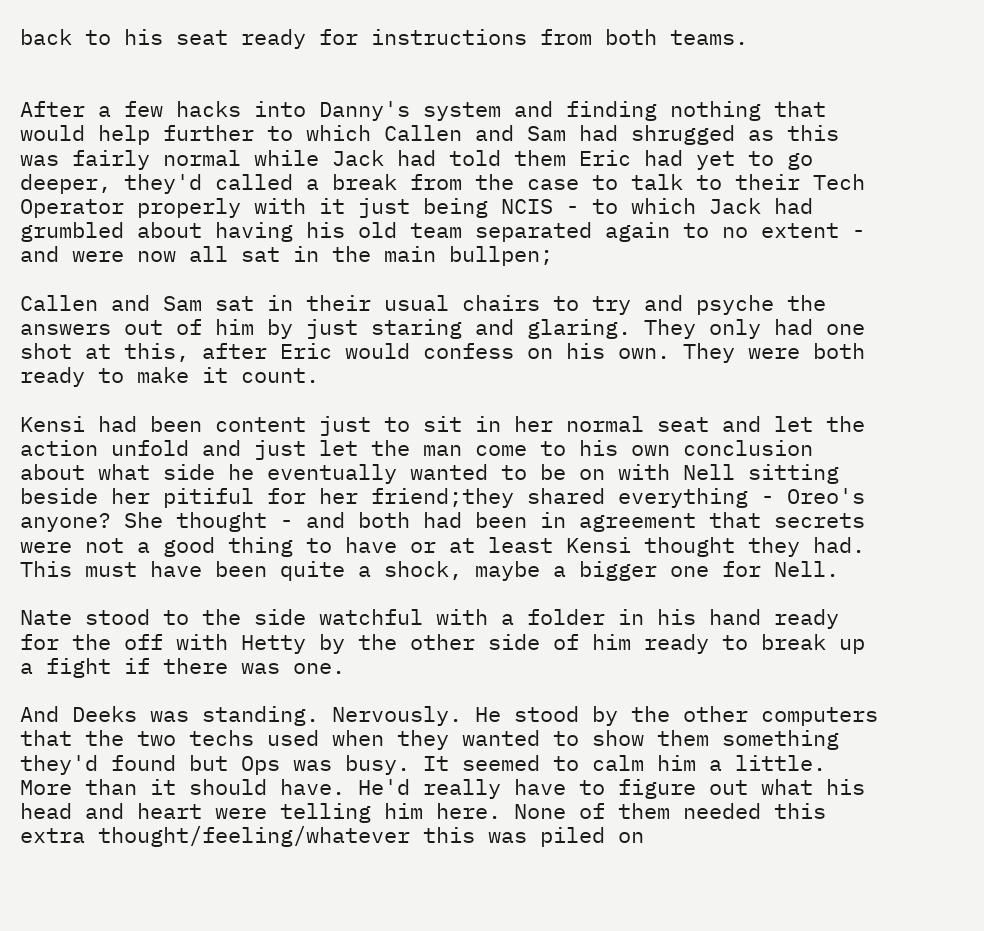back to his seat ready for instructions from both teams.


After a few hacks into Danny's system and finding nothing that would help further to which Callen and Sam had shrugged as this was fairly normal while Jack had told them Eric had yet to go deeper, they'd called a break from the case to talk to their Tech Operator properly with it just being NCIS - to which Jack had grumbled about having his old team separated again to no extent - and were now all sat in the main bullpen;

Callen and Sam sat in their usual chairs to try and psyche the answers out of him by just staring and glaring. They only had one shot at this, after Eric would confess on his own. They were both ready to make it count.

Kensi had been content just to sit in her normal seat and let the action unfold and just let the man come to his own conclusion about what side he eventually wanted to be on with Nell sitting beside her pitiful for her friend;they shared everything - Oreo's anyone? She thought - and both had been in agreement that secrets were not a good thing to have or at least Kensi thought they had. This must have been quite a shock, maybe a bigger one for Nell.

Nate stood to the side watchful with a folder in his hand ready for the off with Hetty by the other side of him ready to break up a fight if there was one.

And Deeks was standing. Nervously. He stood by the other computers that the two techs used when they wanted to show them something they'd found but Ops was busy. It seemed to calm him a little. More than it should have. He'd really have to figure out what his head and heart were telling him here. None of them needed this extra thought/feeling/whatever this was piled on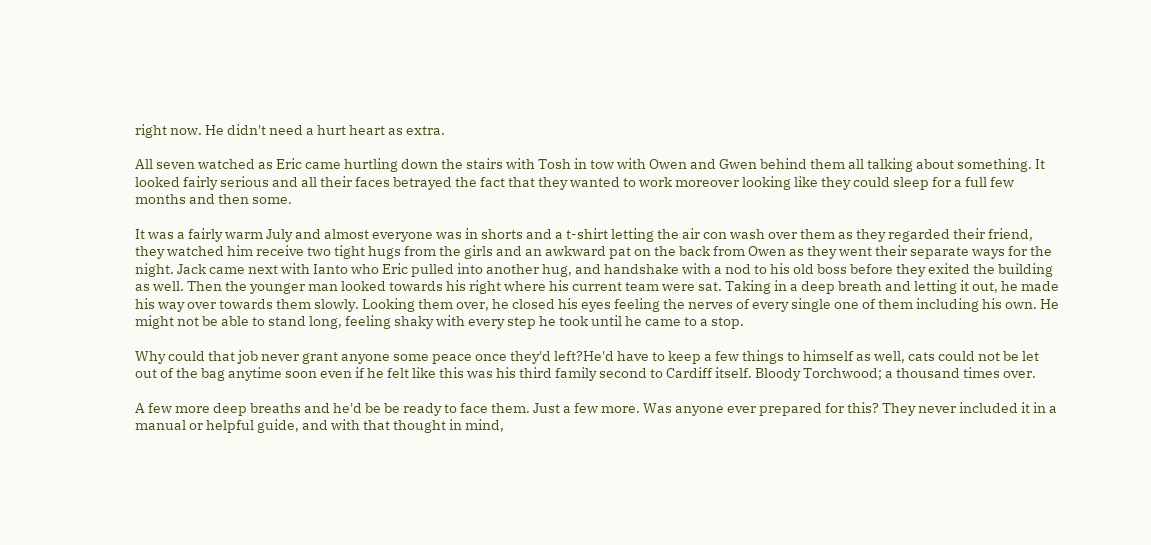right now. He didn't need a hurt heart as extra.

All seven watched as Eric came hurtling down the stairs with Tosh in tow with Owen and Gwen behind them all talking about something. It looked fairly serious and all their faces betrayed the fact that they wanted to work moreover looking like they could sleep for a full few months and then some.

It was a fairly warm July and almost everyone was in shorts and a t-shirt letting the air con wash over them as they regarded their friend, they watched him receive two tight hugs from the girls and an awkward pat on the back from Owen as they went their separate ways for the night. Jack came next with Ianto who Eric pulled into another hug, and handshake with a nod to his old boss before they exited the building as well. Then the younger man looked towards his right where his current team were sat. Taking in a deep breath and letting it out, he made his way over towards them slowly. Looking them over, he closed his eyes feeling the nerves of every single one of them including his own. He might not be able to stand long, feeling shaky with every step he took until he came to a stop.

Why could that job never grant anyone some peace once they'd left?He'd have to keep a few things to himself as well, cats could not be let out of the bag anytime soon even if he felt like this was his third family second to Cardiff itself. Bloody Torchwood; a thousand times over.

A few more deep breaths and he'd be be ready to face them. Just a few more. Was anyone ever prepared for this? They never included it in a manual or helpful guide, and with that thought in mind,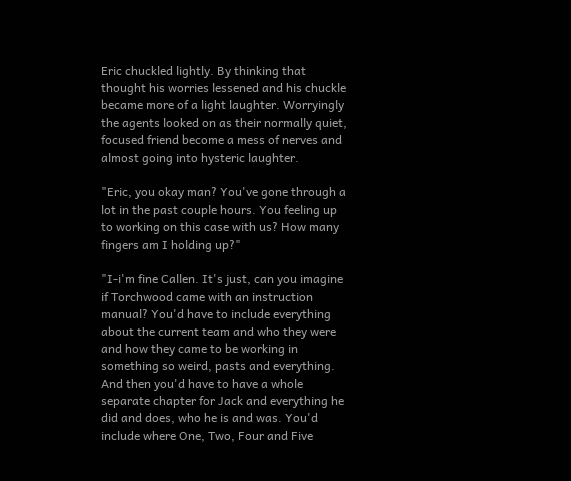Eric chuckled lightly. By thinking that thought his worries lessened and his chuckle became more of a light laughter. Worryingly the agents looked on as their normally quiet, focused friend become a mess of nerves and almost going into hysteric laughter.

"Eric, you okay man? You've gone through a lot in the past couple hours. You feeling up to working on this case with us? How many fingers am I holding up?"

"I-i'm fine Callen. It's just, can you imagine if Torchwood came with an instruction manual? You'd have to include everything about the current team and who they were and how they came to be working in something so weird, pasts and everything. And then you'd have to have a whole separate chapter for Jack and everything he did and does, who he is and was. You'd include where One, Two, Four and Five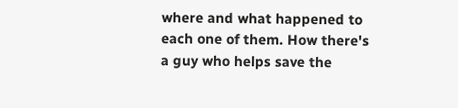where and what happened to each one of them. How there's a guy who helps save the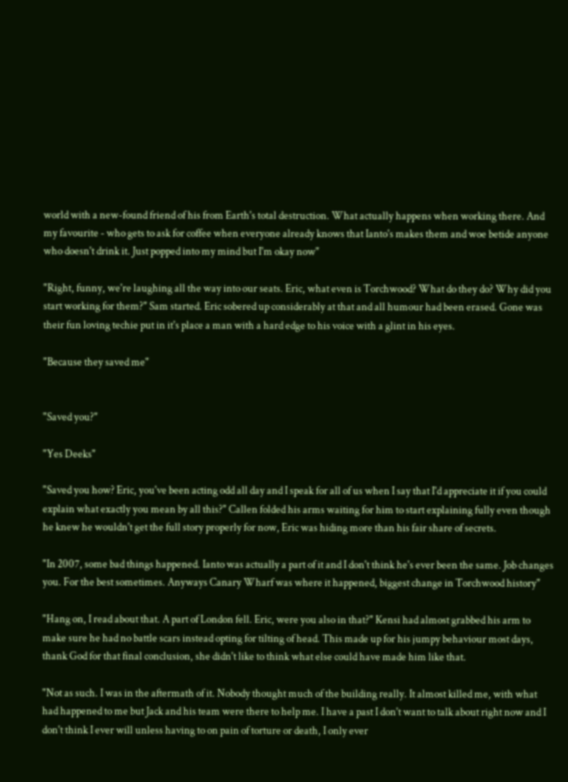world with a new-found friend of his from Earth's total destruction. What actually happens when working there. And my favourite - who gets to ask for coffee when everyone already knows that Ianto's makes them and woe betide anyone who doesn't drink it. Just popped into my mind but I'm okay now"

"Right, funny, we're laughing all the way into our seats. Eric, what even is Torchwood? What do they do? Why did you start working for them?" Sam started. Eric sobered up considerably at that and all humour had been erased. Gone was their fun loving techie put in it's place a man with a hard edge to his voice with a glint in his eyes.

"Because they saved me"


"Saved you?"

"Yes Deeks"

"Saved you how? Eric, you've been acting odd all day and I speak for all of us when I say that I'd appreciate it if you could explain what exactly you mean by all this?" Callen folded his arms waiting for him to start explaining fully even though he knew he wouldn't get the full story properly for now, Eric was hiding more than his fair share of secrets.

"In 2007, some bad things happened. Ianto was actually a part of it and I don't think he's ever been the same. Job changes you. For the best sometimes. Anyways Canary Wharf was where it happened, biggest change in Torchwood history"

"Hang on, I read about that. A part of London fell. Eric, were you also in that?" Kensi had almost grabbed his arm to make sure he had no battle scars instead opting for tilting of head. This made up for his jumpy behaviour most days, thank God for that final conclusion, she didn't like to think what else could have made him like that.

"Not as such. I was in the aftermath of it. Nobody thought much of the building really. It almost killed me, with what had happened to me but Jack and his team were there to help me. I have a past I don't want to talk about right now and I don't think I ever will unless having to on pain of torture or death, I only ever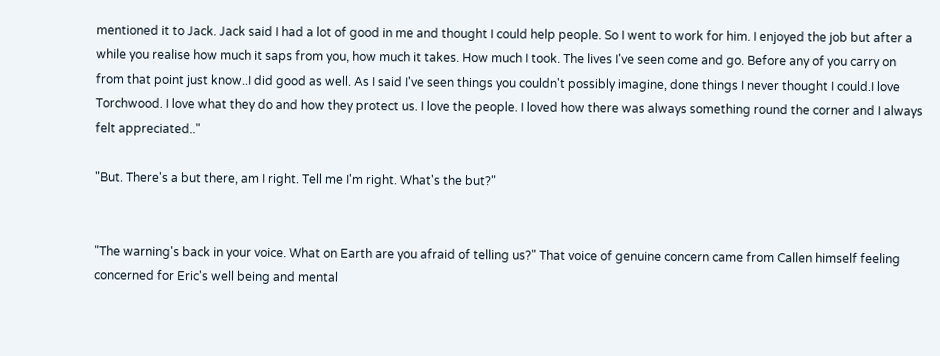mentioned it to Jack. Jack said I had a lot of good in me and thought I could help people. So I went to work for him. I enjoyed the job but after a while you realise how much it saps from you, how much it takes. How much I took. The lives I've seen come and go. Before any of you carry on from that point just know..I did good as well. As I said I've seen things you couldn't possibly imagine, done things I never thought I could.I love Torchwood. I love what they do and how they protect us. I love the people. I loved how there was always something round the corner and I always felt appreciated.."

"But. There's a but there, am I right. Tell me I'm right. What's the but?"


"The warning's back in your voice. What on Earth are you afraid of telling us?" That voice of genuine concern came from Callen himself feeling concerned for Eric's well being and mental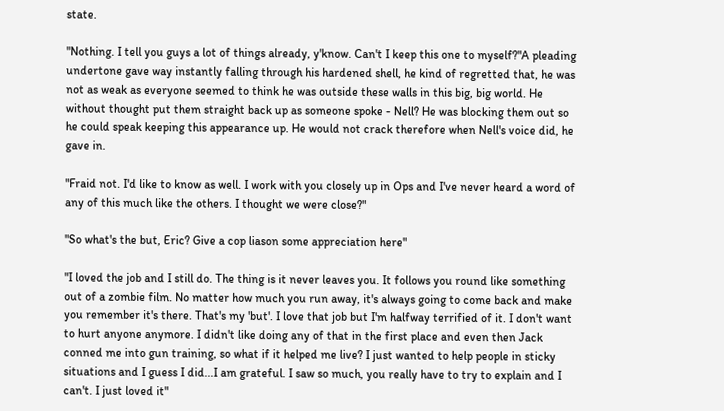state.

"Nothing. I tell you guys a lot of things already, y'know. Can't I keep this one to myself?"A pleading undertone gave way instantly falling through his hardened shell, he kind of regretted that, he was not as weak as everyone seemed to think he was outside these walls in this big, big world. He without thought put them straight back up as someone spoke - Nell? He was blocking them out so he could speak keeping this appearance up. He would not crack therefore when Nell's voice did, he gave in.

"Fraid not. I'd like to know as well. I work with you closely up in Ops and I've never heard a word of any of this much like the others. I thought we were close?"

"So what's the but, Eric? Give a cop liason some appreciation here"

"I loved the job and I still do. The thing is it never leaves you. It follows you round like something out of a zombie film. No matter how much you run away, it's always going to come back and make you remember it's there. That's my 'but'. I love that job but I'm halfway terrified of it. I don't want to hurt anyone anymore. I didn't like doing any of that in the first place and even then Jack conned me into gun training, so what if it helped me live? I just wanted to help people in sticky situations and I guess I did...I am grateful. I saw so much, you really have to try to explain and I can't. I just loved it"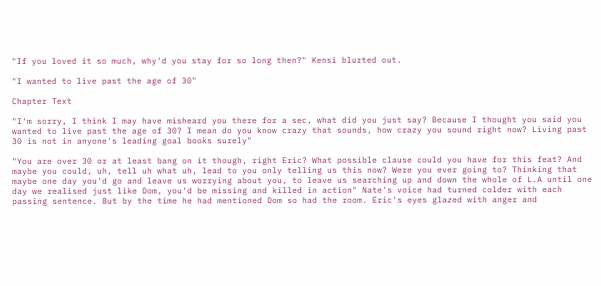"If you loved it so much, why'd you stay for so long then?" Kensi blurted out.

"I wanted to live past the age of 30"

Chapter Text

"I'm sorry, I think I may have misheard you there for a sec, what did you just say? Because I thought you said you wanted to live past the age of 30? I mean do you know crazy that sounds, how crazy you sound right now? Living past 30 is not in anyone's leading goal books surely"

"You are over 30 or at least bang on it though, right Eric? What possible clause could you have for this feat? And maybe you could, uh, tell uh what uh, lead to you only telling us this now? Were you ever going to? Thinking that maybe one day you'd go and leave us worrying about you, to leave us searching up and down the whole of L.A until one day we realised just like Dom, you'd be missing and killed in action" Nate's voice had turned colder with each passing sentence. But by the time he had mentioned Dom so had the room. Eric's eyes glazed with anger and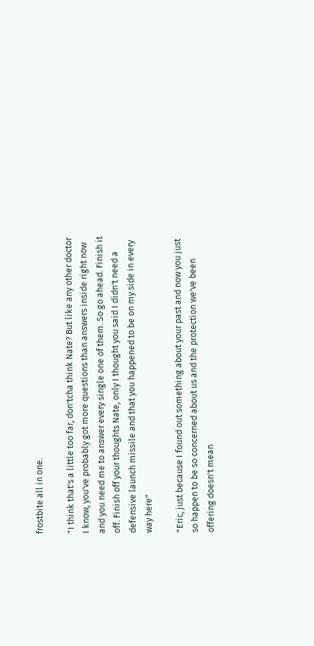frostbite all in one.

"I think that's a little too far, don'tcha think Nate? But like any other doctor I know, you've probably got more questions than answers inside right now and you need me to answer every single one of them. So go ahead. Finish it off. Finish off your thoughts Nate, only I thought you said I didn't need a defensive launch missile and that you happened to be on my side in every way here"

"Eric, just because I found out something about your past and now you just so happen to be so concerned about us and the protection we've been offering doesn't mean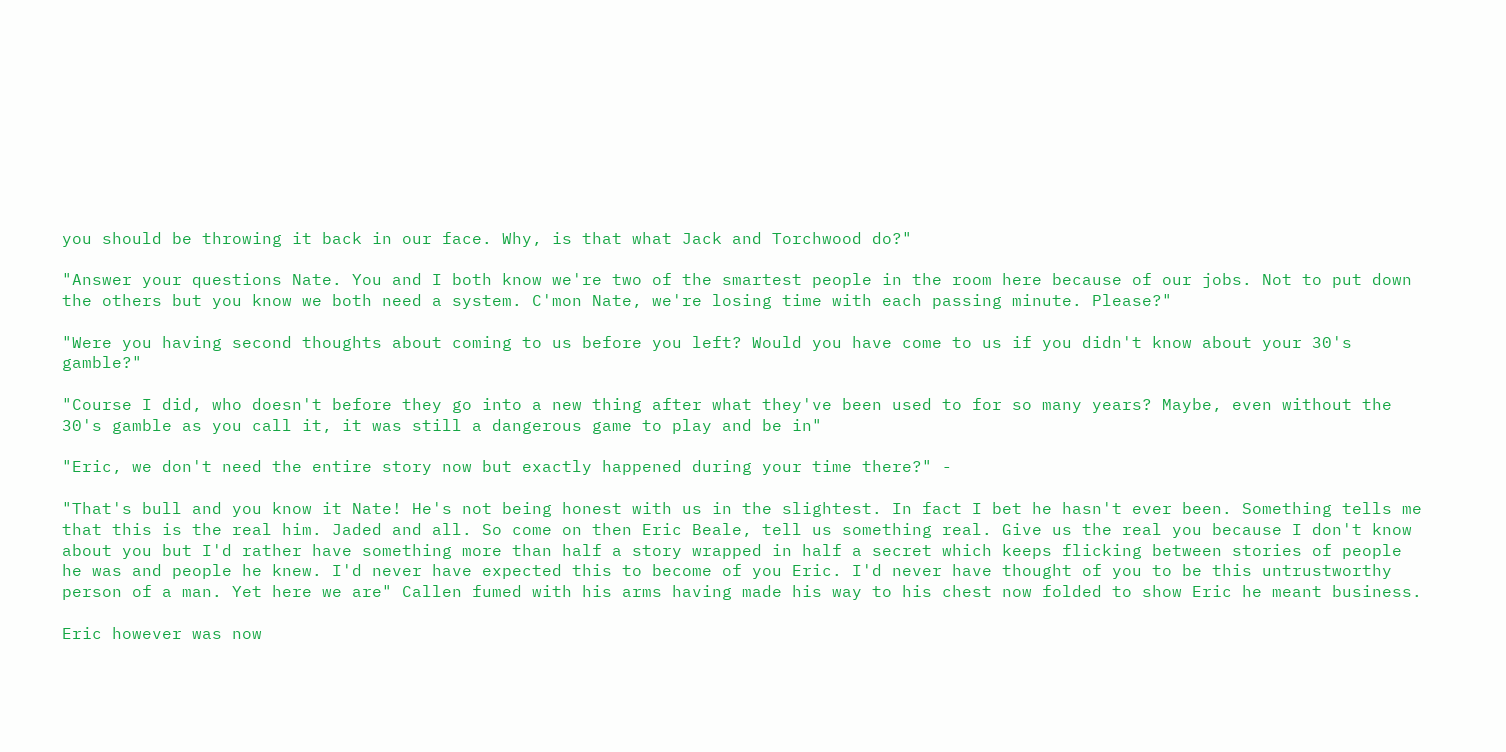you should be throwing it back in our face. Why, is that what Jack and Torchwood do?"

"Answer your questions Nate. You and I both know we're two of the smartest people in the room here because of our jobs. Not to put down the others but you know we both need a system. C'mon Nate, we're losing time with each passing minute. Please?"

"Were you having second thoughts about coming to us before you left? Would you have come to us if you didn't know about your 30's gamble?"

"Course I did, who doesn't before they go into a new thing after what they've been used to for so many years? Maybe, even without the 30's gamble as you call it, it was still a dangerous game to play and be in"

"Eric, we don't need the entire story now but exactly happened during your time there?" -

"That's bull and you know it Nate! He's not being honest with us in the slightest. In fact I bet he hasn't ever been. Something tells me that this is the real him. Jaded and all. So come on then Eric Beale, tell us something real. Give us the real you because I don't know about you but I'd rather have something more than half a story wrapped in half a secret which keeps flicking between stories of people he was and people he knew. I'd never have expected this to become of you Eric. I'd never have thought of you to be this untrustworthy person of a man. Yet here we are" Callen fumed with his arms having made his way to his chest now folded to show Eric he meant business.

Eric however was now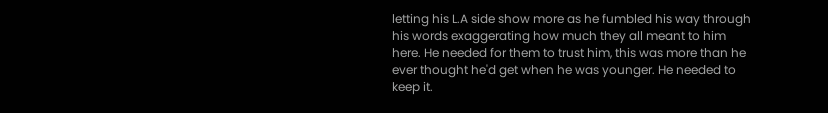letting his L.A side show more as he fumbled his way through his words exaggerating how much they all meant to him here. He needed for them to trust him, this was more than he ever thought he'd get when he was younger. He needed to keep it.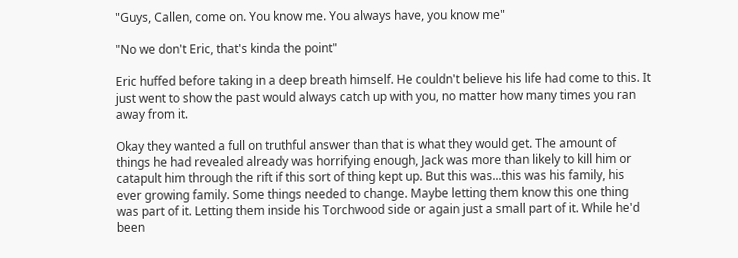"Guys, Callen, come on. You know me. You always have, you know me"

"No we don't Eric, that's kinda the point"

Eric huffed before taking in a deep breath himself. He couldn't believe his life had come to this. It just went to show the past would always catch up with you, no matter how many times you ran away from it.

Okay they wanted a full on truthful answer than that is what they would get. The amount of things he had revealed already was horrifying enough, Jack was more than likely to kill him or catapult him through the rift if this sort of thing kept up. But this was...this was his family, his ever growing family. Some things needed to change. Maybe letting them know this one thing was part of it. Letting them inside his Torchwood side or again just a small part of it. While he'd been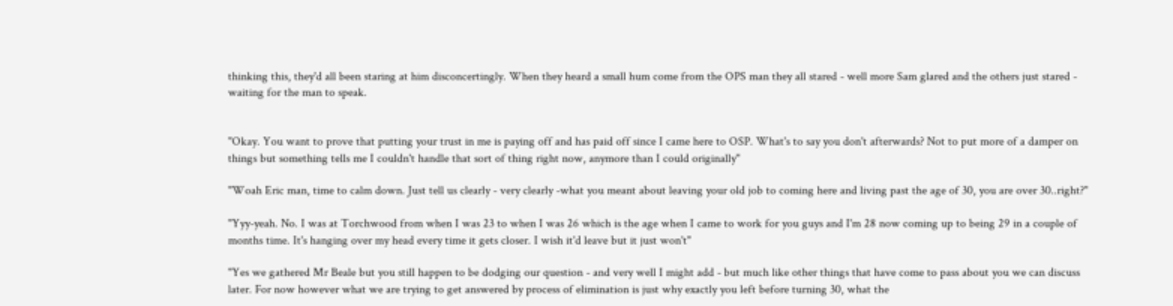thinking this, they'd all been staring at him disconcertingly. When they heard a small hum come from the OPS man they all stared - well more Sam glared and the others just stared - waiting for the man to speak.


"Okay. You want to prove that putting your trust in me is paying off and has paid off since I came here to OSP. What's to say you don't afterwards? Not to put more of a damper on things but something tells me I couldn't handle that sort of thing right now, anymore than I could originally"

"Woah Eric man, time to calm down. Just tell us clearly - very clearly -what you meant about leaving your old job to coming here and living past the age of 30, you are over 30..right?"

"Yyy-yeah. No. I was at Torchwood from when I was 23 to when I was 26 which is the age when I came to work for you guys and I'm 28 now coming up to being 29 in a couple of months time. It's hanging over my head every time it gets closer. I wish it'd leave but it just won't"

"Yes we gathered Mr Beale but you still happen to be dodging our question - and very well I might add - but much like other things that have come to pass about you we can discuss later. For now however what we are trying to get answered by process of elimination is just why exactly you left before turning 30, what the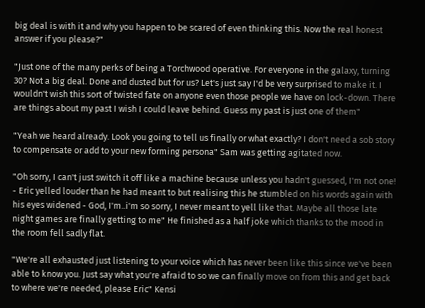big deal is with it and why you happen to be scared of even thinking this. Now the real honest answer if you please?"

"Just one of the many perks of being a Torchwood operative. For everyone in the galaxy, turning 30? Not a big deal. Done and dusted but for us? Let's just say I'd be very surprised to make it. I wouldn't wish this sort of twisted fate on anyone even those people we have on lock-down. There are things about my past I wish I could leave behind. Guess my past is just one of them"

"Yeah we heard already. Look you going to tell us finally or what exactly? I don't need a sob story to compensate or add to your new forming persona" Sam was getting agitated now.

"Oh sorry, I can't just switch it off like a machine because unless you hadn't guessed, I'm not one! - Eric yelled louder than he had meant to but realising this he stumbled on his words again with his eyes widened - God, I'm..i'm so sorry, I never meant to yell like that. Maybe all those late night games are finally getting to me" He finished as a half joke which thanks to the mood in the room fell sadly flat.

"We're all exhausted just listening to your voice which has never been like this since we've been able to know you. Just say what you're afraid to so we can finally move on from this and get back to where we're needed, please Eric" Kensi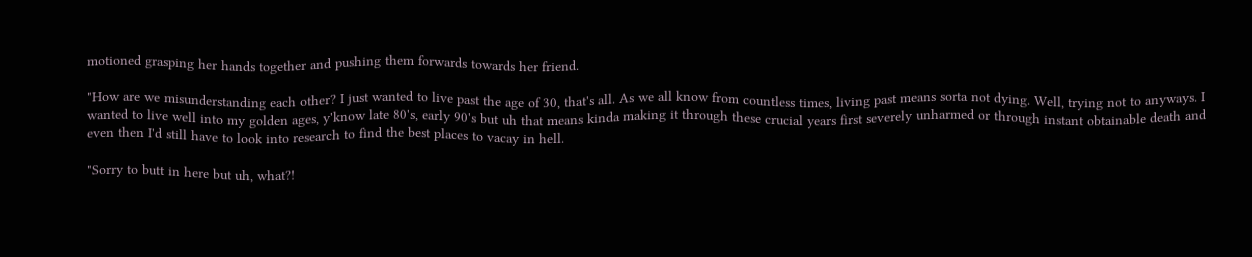motioned grasping her hands together and pushing them forwards towards her friend.

"How are we misunderstanding each other? I just wanted to live past the age of 30, that's all. As we all know from countless times, living past means sorta not dying. Well, trying not to anyways. I wanted to live well into my golden ages, y'know late 80's, early 90's but uh that means kinda making it through these crucial years first severely unharmed or through instant obtainable death and even then I'd still have to look into research to find the best places to vacay in hell.

"Sorry to butt in here but uh, what?!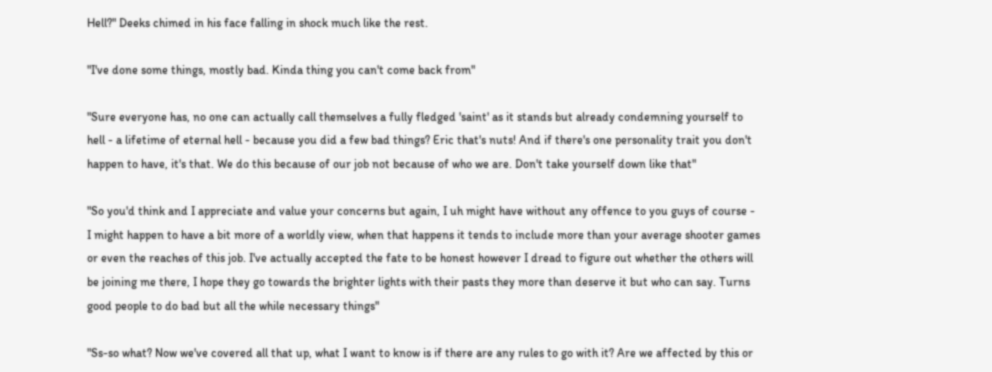Hell?" Deeks chimed in his face falling in shock much like the rest.

"I've done some things, mostly bad. Kinda thing you can't come back from"

"Sure everyone has, no one can actually call themselves a fully fledged 'saint' as it stands but already condemning yourself to hell - a lifetime of eternal hell - because you did a few bad things? Eric that's nuts! And if there's one personality trait you don't happen to have, it's that. We do this because of our job not because of who we are. Don't take yourself down like that"

"So you'd think and I appreciate and value your concerns but again, I uh might have without any offence to you guys of course - I might happen to have a bit more of a worldly view, when that happens it tends to include more than your average shooter games or even the reaches of this job. I've actually accepted the fate to be honest however I dread to figure out whether the others will be joining me there, I hope they go towards the brighter lights with their pasts they more than deserve it but who can say. Turns good people to do bad but all the while necessary things"

"Ss-so what? Now we've covered all that up, what I want to know is if there are any rules to go with it? Are we affected by this or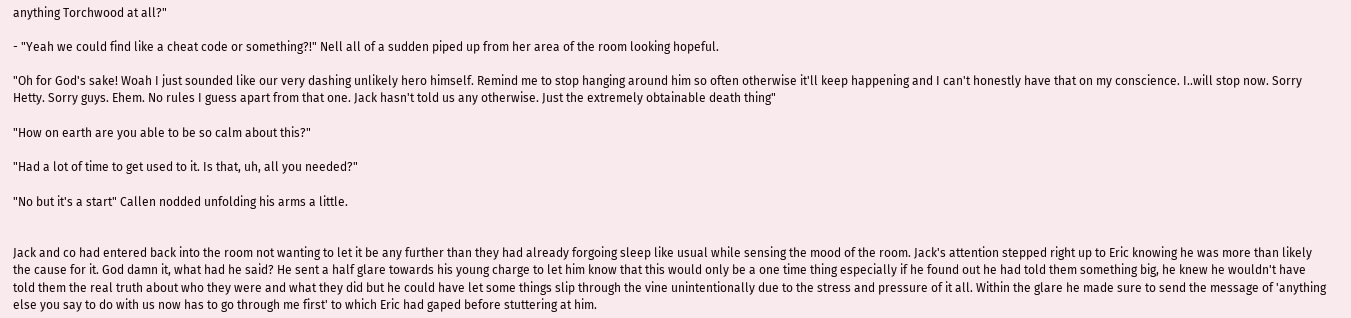anything Torchwood at all?"

- "Yeah we could find like a cheat code or something?!" Nell all of a sudden piped up from her area of the room looking hopeful.

"Oh for God's sake! Woah I just sounded like our very dashing unlikely hero himself. Remind me to stop hanging around him so often otherwise it'll keep happening and I can't honestly have that on my conscience. I..will stop now. Sorry Hetty. Sorry guys. Ehem. No rules I guess apart from that one. Jack hasn't told us any otherwise. Just the extremely obtainable death thing"

"How on earth are you able to be so calm about this?"

"Had a lot of time to get used to it. Is that, uh, all you needed?"

"No but it's a start" Callen nodded unfolding his arms a little.


Jack and co had entered back into the room not wanting to let it be any further than they had already forgoing sleep like usual while sensing the mood of the room. Jack's attention stepped right up to Eric knowing he was more than likely the cause for it. God damn it, what had he said? He sent a half glare towards his young charge to let him know that this would only be a one time thing especially if he found out he had told them something big, he knew he wouldn't have told them the real truth about who they were and what they did but he could have let some things slip through the vine unintentionally due to the stress and pressure of it all. Within the glare he made sure to send the message of 'anything else you say to do with us now has to go through me first' to which Eric had gaped before stuttering at him.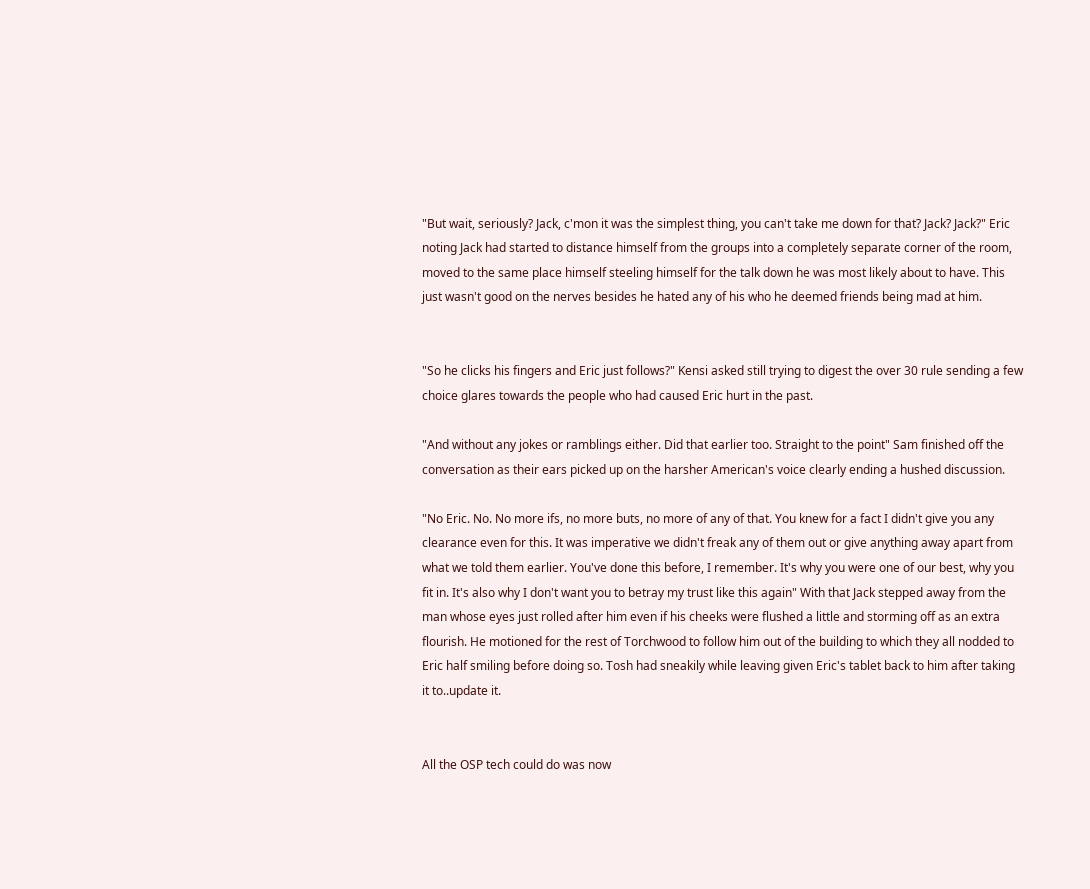"But wait, seriously? Jack, c'mon it was the simplest thing, you can't take me down for that? Jack? Jack?" Eric noting Jack had started to distance himself from the groups into a completely separate corner of the room, moved to the same place himself steeling himself for the talk down he was most likely about to have. This just wasn't good on the nerves besides he hated any of his who he deemed friends being mad at him.


"So he clicks his fingers and Eric just follows?" Kensi asked still trying to digest the over 30 rule sending a few choice glares towards the people who had caused Eric hurt in the past.

"And without any jokes or ramblings either. Did that earlier too. Straight to the point" Sam finished off the conversation as their ears picked up on the harsher American's voice clearly ending a hushed discussion.

"No Eric. No. No more ifs, no more buts, no more of any of that. You knew for a fact I didn't give you any clearance even for this. It was imperative we didn't freak any of them out or give anything away apart from what we told them earlier. You've done this before, I remember. It's why you were one of our best, why you fit in. It's also why I don't want you to betray my trust like this again" With that Jack stepped away from the man whose eyes just rolled after him even if his cheeks were flushed a little and storming off as an extra flourish. He motioned for the rest of Torchwood to follow him out of the building to which they all nodded to Eric half smiling before doing so. Tosh had sneakily while leaving given Eric's tablet back to him after taking it to..update it.


All the OSP tech could do was now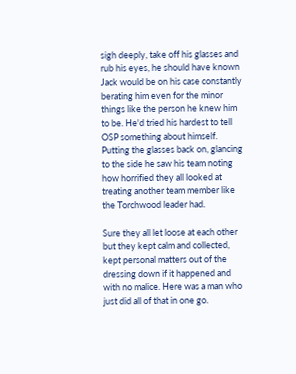sigh deeply, take off his glasses and rub his eyes, he should have known Jack would be on his case constantly berating him even for the minor things like the person he knew him to be. He'd tried his hardest to tell OSP something about himself. Putting the glasses back on, glancing to the side he saw his team noting how horrified they all looked at treating another team member like the Torchwood leader had.

Sure they all let loose at each other but they kept calm and collected, kept personal matters out of the dressing down if it happened and with no malice. Here was a man who just did all of that in one go.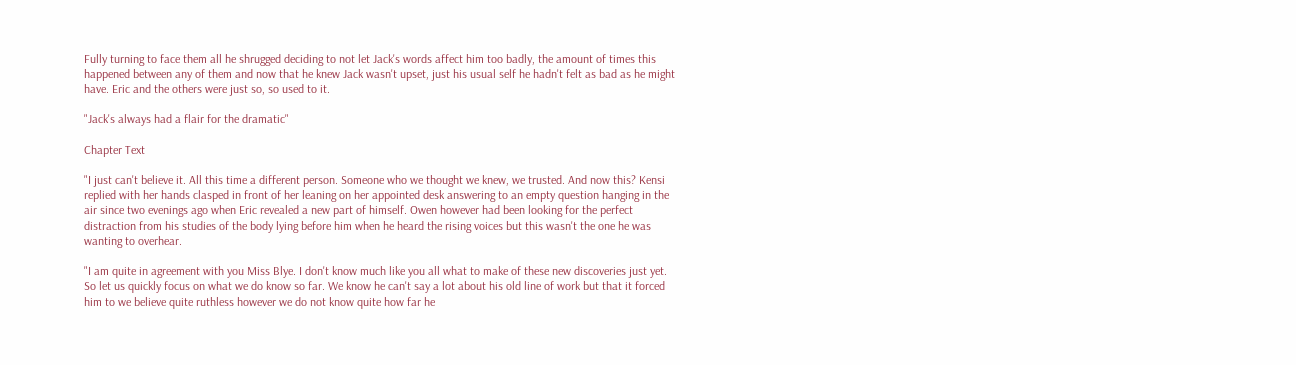Fully turning to face them all he shrugged deciding to not let Jack's words affect him too badly, the amount of times this happened between any of them and now that he knew Jack wasn't upset, just his usual self he hadn't felt as bad as he might have. Eric and the others were just so, so used to it.

"Jack's always had a flair for the dramatic"

Chapter Text

"I just can't believe it. All this time a different person. Someone who we thought we knew, we trusted. And now this? Kensi replied with her hands clasped in front of her leaning on her appointed desk answering to an empty question hanging in the air since two evenings ago when Eric revealed a new part of himself. Owen however had been looking for the perfect distraction from his studies of the body lying before him when he heard the rising voices but this wasn't the one he was wanting to overhear.

"I am quite in agreement with you Miss Blye. I don't know much like you all what to make of these new discoveries just yet. So let us quickly focus on what we do know so far. We know he can't say a lot about his old line of work but that it forced him to we believe quite ruthless however we do not know quite how far he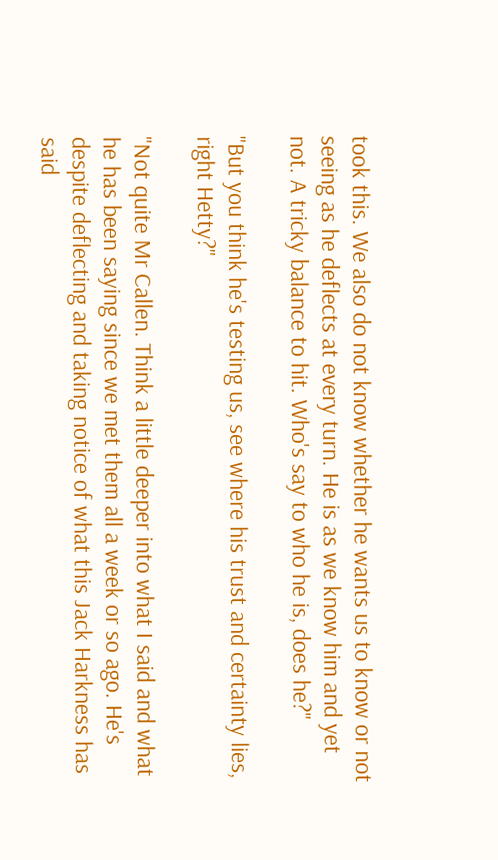took this. We also do not know whether he wants us to know or not seeing as he deflects at every turn. He is as we know him and yet not. A tricky balance to hit. Who's say to who he is, does he?"

"But you think he's testing us, see where his trust and certainty lies, right Hetty?"

"Not quite Mr Callen. Think a little deeper into what I said and what he has been saying since we met them all a week or so ago. He's despite deflecting and taking notice of what this Jack Harkness has said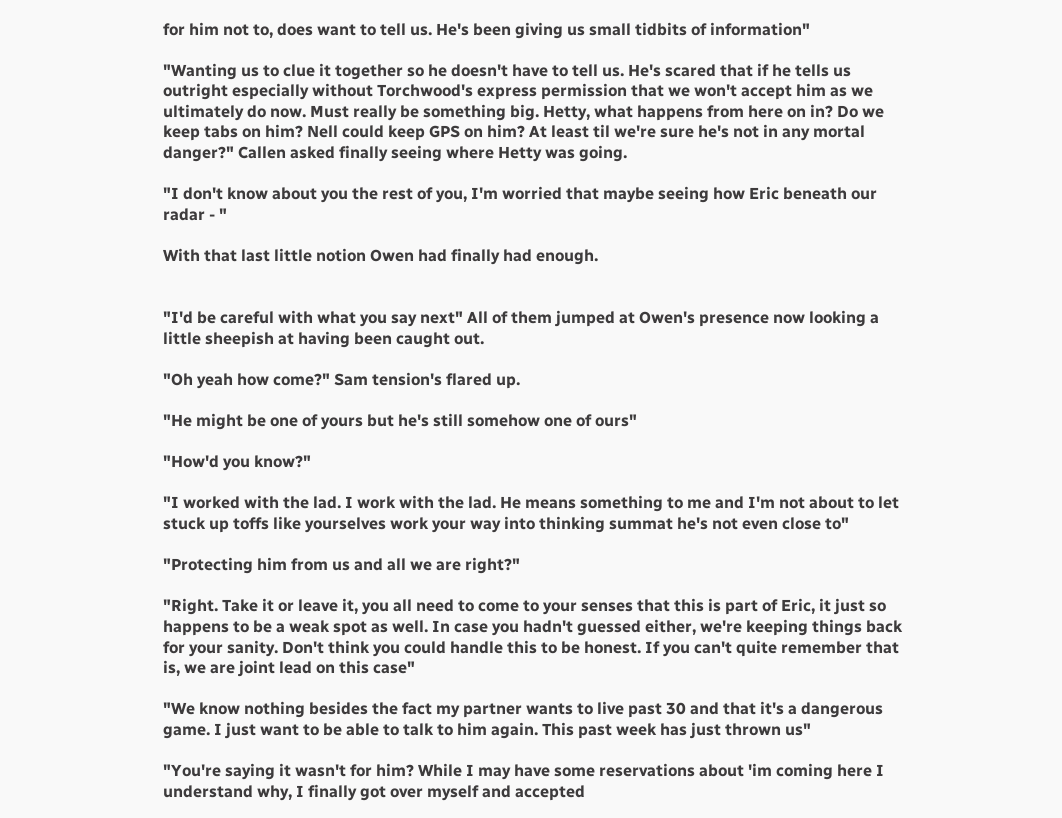for him not to, does want to tell us. He's been giving us small tidbits of information"

"Wanting us to clue it together so he doesn't have to tell us. He's scared that if he tells us outright especially without Torchwood's express permission that we won't accept him as we ultimately do now. Must really be something big. Hetty, what happens from here on in? Do we keep tabs on him? Nell could keep GPS on him? At least til we're sure he's not in any mortal danger?" Callen asked finally seeing where Hetty was going.

"I don't know about you the rest of you, I'm worried that maybe seeing how Eric beneath our radar - "

With that last little notion Owen had finally had enough.


"I'd be careful with what you say next" All of them jumped at Owen's presence now looking a little sheepish at having been caught out.

"Oh yeah how come?" Sam tension's flared up.

"He might be one of yours but he's still somehow one of ours"

"How'd you know?"

"I worked with the lad. I work with the lad. He means something to me and I'm not about to let stuck up toffs like yourselves work your way into thinking summat he's not even close to"

"Protecting him from us and all we are right?"

"Right. Take it or leave it, you all need to come to your senses that this is part of Eric, it just so happens to be a weak spot as well. In case you hadn't guessed either, we're keeping things back for your sanity. Don't think you could handle this to be honest. If you can't quite remember that is, we are joint lead on this case"

"We know nothing besides the fact my partner wants to live past 30 and that it's a dangerous game. I just want to be able to talk to him again. This past week has just thrown us"

"You're saying it wasn't for him? While I may have some reservations about 'im coming here I understand why, I finally got over myself and accepted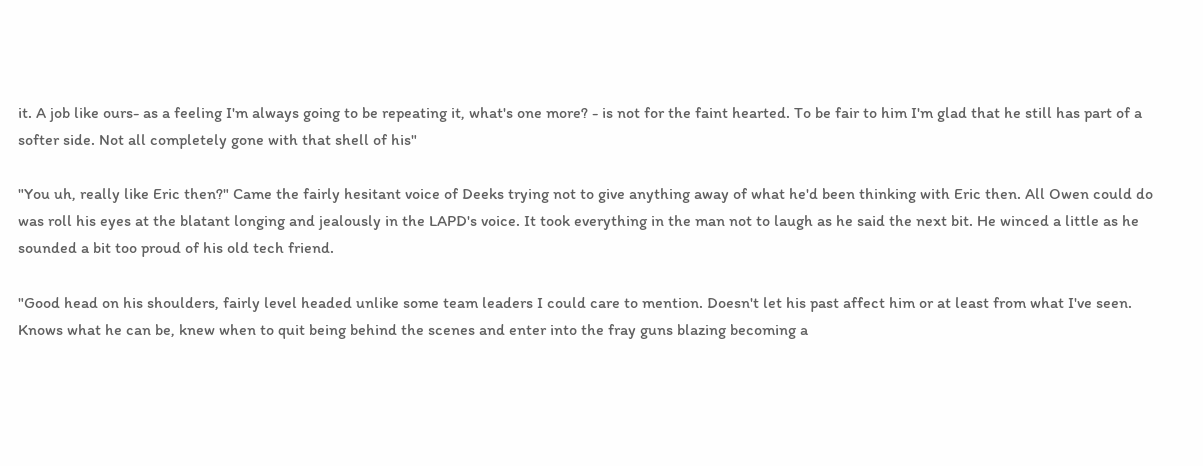it. A job like ours- as a feeling I'm always going to be repeating it, what's one more? - is not for the faint hearted. To be fair to him I'm glad that he still has part of a softer side. Not all completely gone with that shell of his"

"You uh, really like Eric then?" Came the fairly hesitant voice of Deeks trying not to give anything away of what he'd been thinking with Eric then. All Owen could do was roll his eyes at the blatant longing and jealously in the LAPD's voice. It took everything in the man not to laugh as he said the next bit. He winced a little as he sounded a bit too proud of his old tech friend.

"Good head on his shoulders, fairly level headed unlike some team leaders I could care to mention. Doesn't let his past affect him or at least from what I've seen. Knows what he can be, knew when to quit being behind the scenes and enter into the fray guns blazing becoming a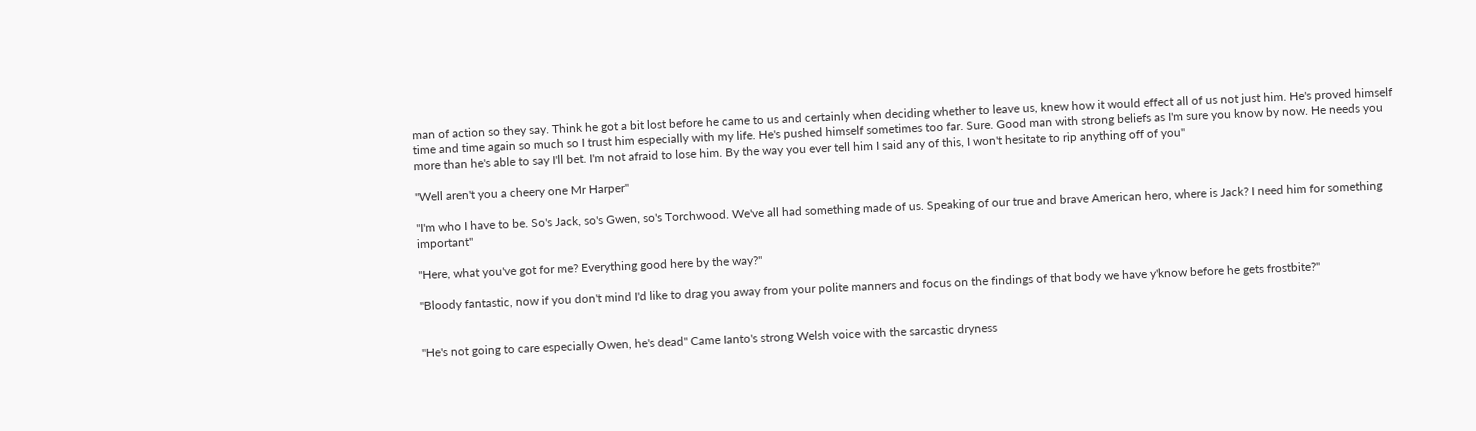man of action so they say. Think he got a bit lost before he came to us and certainly when deciding whether to leave us, knew how it would effect all of us not just him. He's proved himself time and time again so much so I trust him especially with my life. He's pushed himself sometimes too far. Sure. Good man with strong beliefs as I'm sure you know by now. He needs you more than he's able to say I'll bet. I'm not afraid to lose him. By the way you ever tell him I said any of this, I won't hesitate to rip anything off of you"

"Well aren't you a cheery one Mr Harper"

"I'm who I have to be. So's Jack, so's Gwen, so's Torchwood. We've all had something made of us. Speaking of our true and brave American hero, where is Jack? I need him for something important"

"Here, what you've got for me? Everything good here by the way?"

"Bloody fantastic, now if you don't mind I'd like to drag you away from your polite manners and focus on the findings of that body we have y'know before he gets frostbite?"


"He's not going to care especially Owen, he's dead" Came Ianto's strong Welsh voice with the sarcastic dryness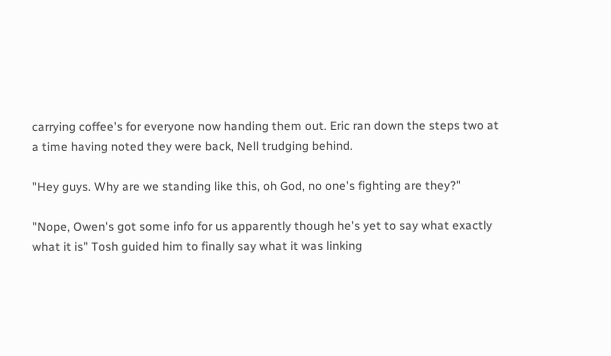carrying coffee's for everyone now handing them out. Eric ran down the steps two at a time having noted they were back, Nell trudging behind.

"Hey guys. Why are we standing like this, oh God, no one's fighting are they?"

"Nope, Owen's got some info for us apparently though he's yet to say what exactly what it is" Tosh guided him to finally say what it was linking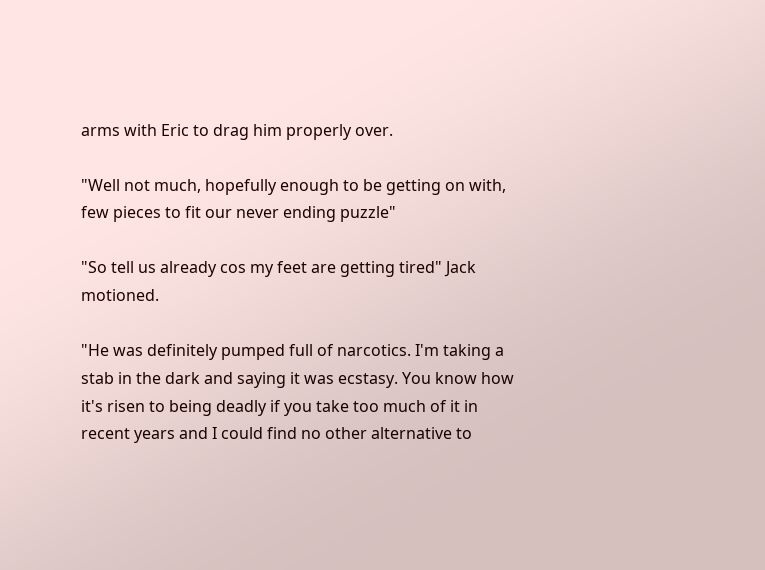arms with Eric to drag him properly over.

"Well not much, hopefully enough to be getting on with, few pieces to fit our never ending puzzle"

"So tell us already cos my feet are getting tired" Jack motioned.

"He was definitely pumped full of narcotics. I'm taking a stab in the dark and saying it was ecstasy. You know how it's risen to being deadly if you take too much of it in recent years and I could find no other alternative to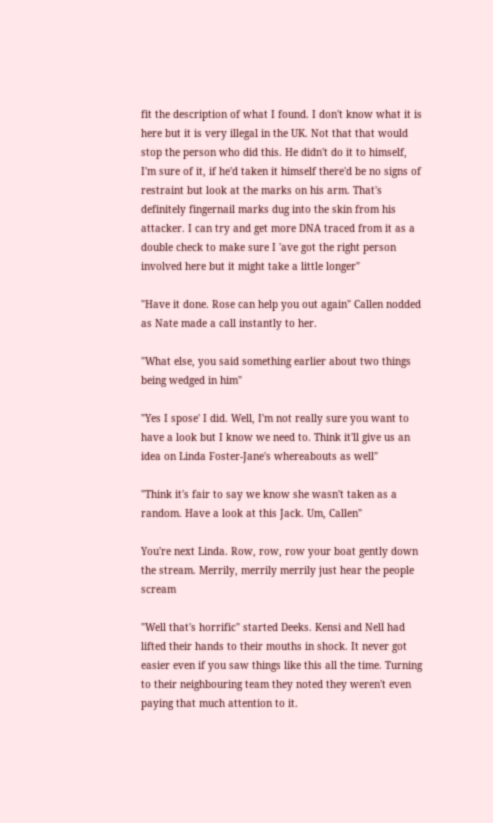fit the description of what I found. I don't know what it is here but it is very illegal in the UK. Not that that would stop the person who did this. He didn't do it to himself, I'm sure of it, if he'd taken it himself there'd be no signs of restraint but look at the marks on his arm. That's definitely fingernail marks dug into the skin from his attacker. I can try and get more DNA traced from it as a double check to make sure I 'ave got the right person involved here but it might take a little longer"

"Have it done. Rose can help you out again" Callen nodded as Nate made a call instantly to her.

"What else, you said something earlier about two things being wedged in him"

"Yes I spose' I did. Well, I'm not really sure you want to have a look but I know we need to. Think it'll give us an idea on Linda Foster-Jane's whereabouts as well"

"Think it's fair to say we know she wasn't taken as a random. Have a look at this Jack. Um, Callen"

You're next Linda. Row, row, row your boat gently down the stream. Merrily, merrily merrily just hear the people scream

"Well that's horrific" started Deeks. Kensi and Nell had lifted their hands to their mouths in shock. It never got easier even if you saw things like this all the time. Turning to their neighbouring team they noted they weren't even paying that much attention to it.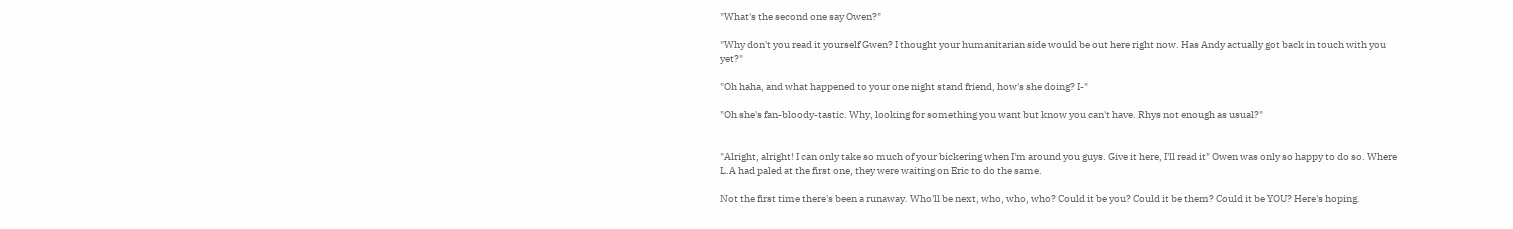"What's the second one say Owen?"

"Why don't you read it yourself Gwen? I thought your humanitarian side would be out here right now. Has Andy actually got back in touch with you yet?"

"Oh haha, and what happened to your one night stand friend, how's she doing? I-"

"Oh she's fan-bloody-tastic. Why, looking for something you want but know you can't have. Rhys not enough as usual?"


"Alright, alright! I can only take so much of your bickering when I'm around you guys. Give it here, I'll read it" Owen was only so happy to do so. Where L.A had paled at the first one, they were waiting on Eric to do the same.

Not the first time there's been a runaway. Who'll be next, who, who, who? Could it be you? Could it be them? Could it be YOU? Here's hoping.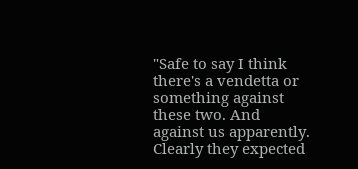"Safe to say I think there's a vendetta or something against these two. And against us apparently. Clearly they expected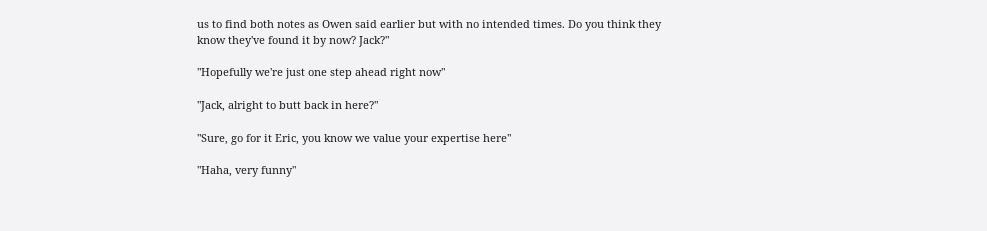us to find both notes as Owen said earlier but with no intended times. Do you think they know they've found it by now? Jack?"

"Hopefully we're just one step ahead right now"

"Jack, alright to butt back in here?"

"Sure, go for it Eric, you know we value your expertise here"

"Haha, very funny"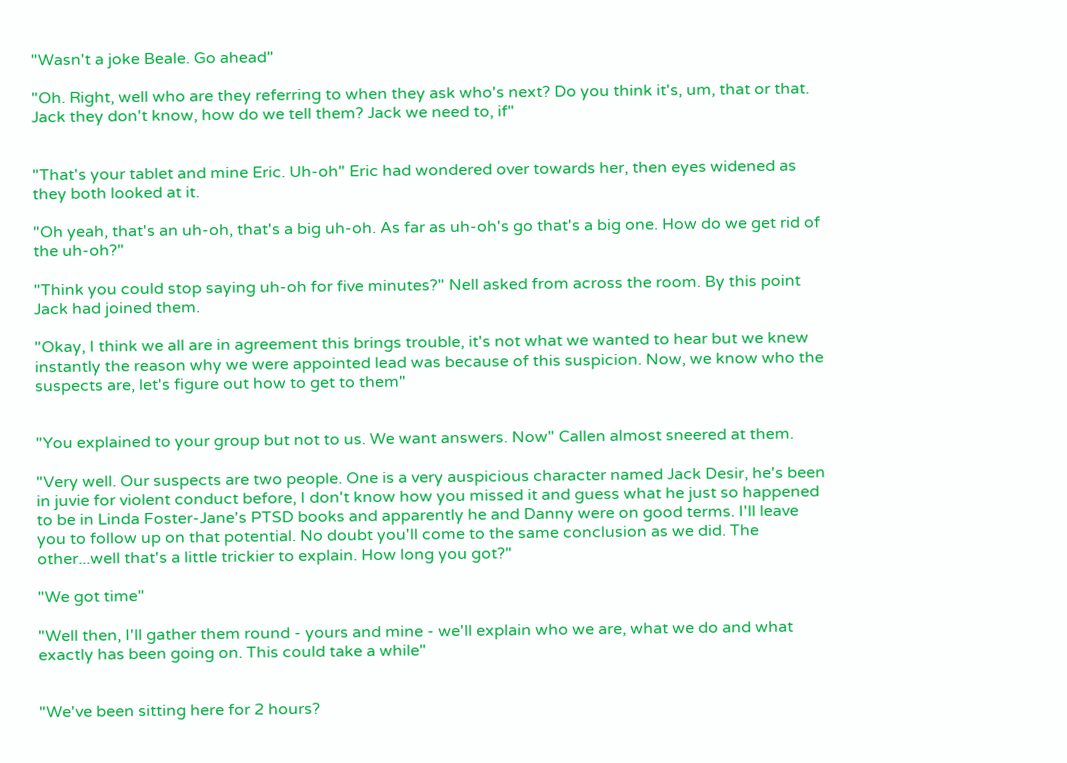"Wasn't a joke Beale. Go ahead"

"Oh. Right, well who are they referring to when they ask who's next? Do you think it's, um, that or that. Jack they don't know, how do we tell them? Jack we need to, if"


"That's your tablet and mine Eric. Uh-oh" Eric had wondered over towards her, then eyes widened as they both looked at it.

"Oh yeah, that's an uh-oh, that's a big uh-oh. As far as uh-oh's go that's a big one. How do we get rid of the uh-oh?"

"Think you could stop saying uh-oh for five minutes?" Nell asked from across the room. By this point Jack had joined them.

"Okay, I think we all are in agreement this brings trouble, it's not what we wanted to hear but we knew instantly the reason why we were appointed lead was because of this suspicion. Now, we know who the suspects are, let's figure out how to get to them"


"You explained to your group but not to us. We want answers. Now" Callen almost sneered at them.

"Very well. Our suspects are two people. One is a very auspicious character named Jack Desir, he's been in juvie for violent conduct before, I don't know how you missed it and guess what he just so happened to be in Linda Foster-Jane's PTSD books and apparently he and Danny were on good terms. I'll leave you to follow up on that potential. No doubt you'll come to the same conclusion as we did. The other...well that's a little trickier to explain. How long you got?"

"We got time"

"Well then, I'll gather them round - yours and mine - we'll explain who we are, what we do and what exactly has been going on. This could take a while"


"We've been sitting here for 2 hours?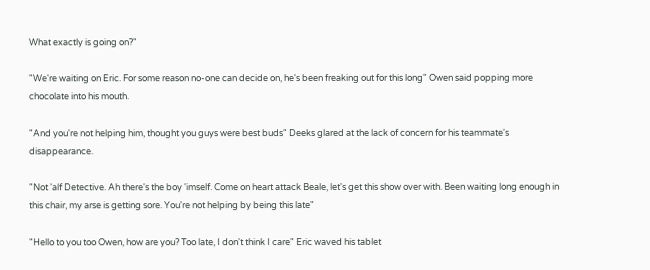What exactly is going on?"

"We're waiting on Eric. For some reason no-one can decide on, he's been freaking out for this long" Owen said popping more chocolate into his mouth.

"And you're not helping him, thought you guys were best buds" Deeks glared at the lack of concern for his teammate's disappearance.

"Not 'alf Detective. Ah there's the boy 'imself. Come on heart attack Beale, let's get this show over with. Been waiting long enough in this chair, my arse is getting sore. You're not helping by being this late"

"Hello to you too Owen, how are you? Too late, I don't think I care" Eric waved his tablet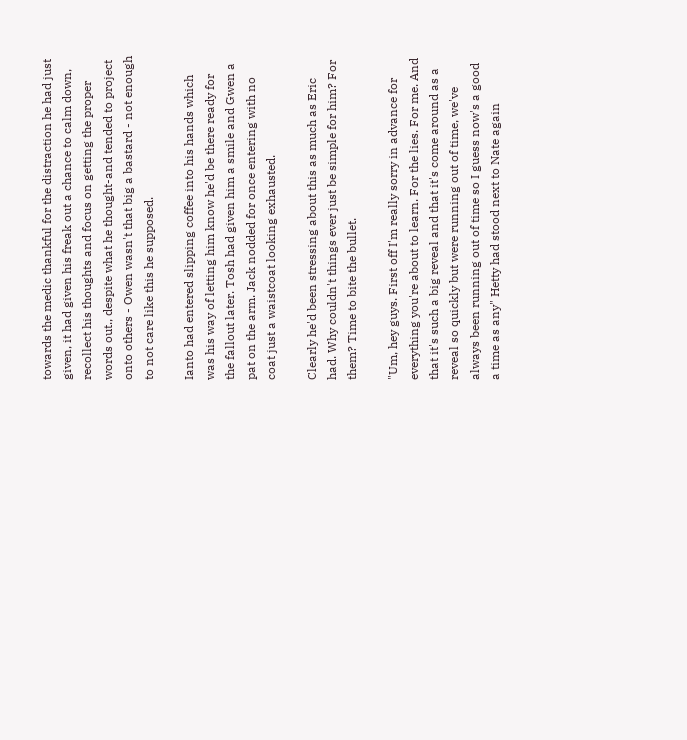towards the medic thankful for the distraction he had just given, it had given his freak out a chance to calm down, recollect his thoughts and focus on getting the proper words out., despite what he thought-and tended to project onto others - Owen wasn't that big a bastard - not enough to not care like this he supposed.

Ianto had entered slipping coffee into his hands which was his way of letting him know he'd be there ready for the fallout later. Tosh had given him a smile and Gwen a pat on the arm. Jack nodded for once entering with no coat just a waistcoat looking exhausted.

Clearly he'd been stressing about this as much as Eric had. Why couldn't things ever just be simple for him? For them? Time to bite the bullet.

"Um, hey guys. First off I'm really sorry in advance for everything you're about to learn. For the lies. For me. And that it's such a big reveal and that it's come around as a reveal so quickly but were running out of time, we've always been running out of time so I guess now's a good a time as any" Hetty had stood next to Nate again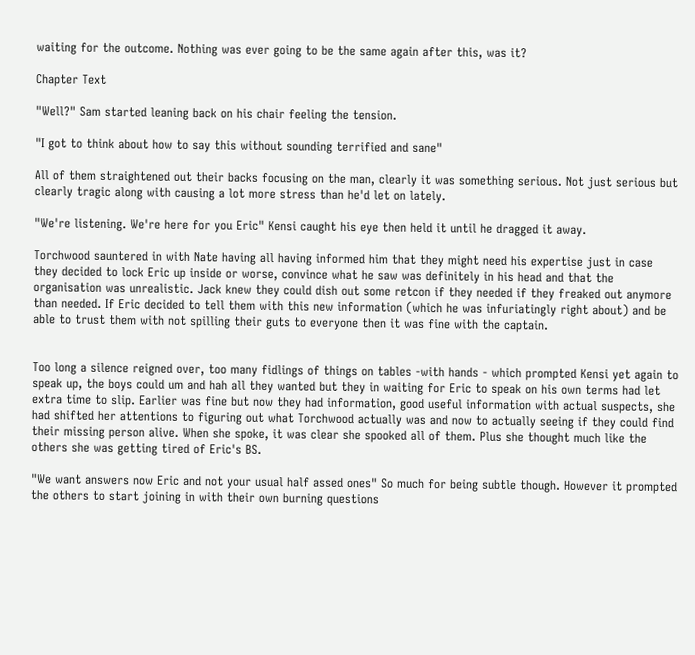waiting for the outcome. Nothing was ever going to be the same again after this, was it?

Chapter Text

"Well?" Sam started leaning back on his chair feeling the tension.

"I got to think about how to say this without sounding terrified and sane"

All of them straightened out their backs focusing on the man, clearly it was something serious. Not just serious but clearly tragic along with causing a lot more stress than he'd let on lately.

"We're listening. We're here for you Eric" Kensi caught his eye then held it until he dragged it away.

Torchwood sauntered in with Nate having all having informed him that they might need his expertise just in case they decided to lock Eric up inside or worse, convince what he saw was definitely in his head and that the organisation was unrealistic. Jack knew they could dish out some retcon if they needed if they freaked out anymore than needed. If Eric decided to tell them with this new information (which he was infuriatingly right about) and be able to trust them with not spilling their guts to everyone then it was fine with the captain.


Too long a silence reigned over, too many fidlings of things on tables -with hands - which prompted Kensi yet again to speak up, the boys could um and hah all they wanted but they in waiting for Eric to speak on his own terms had let extra time to slip. Earlier was fine but now they had information, good useful information with actual suspects, she had shifted her attentions to figuring out what Torchwood actually was and now to actually seeing if they could find their missing person alive. When she spoke, it was clear she spooked all of them. Plus she thought much like the others she was getting tired of Eric's BS.

"We want answers now Eric and not your usual half assed ones" So much for being subtle though. However it prompted the others to start joining in with their own burning questions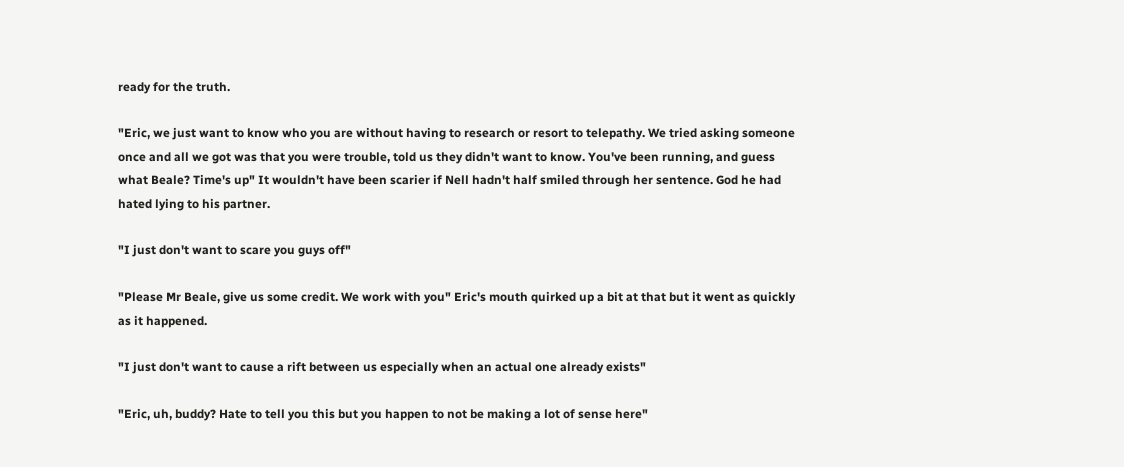ready for the truth.

"Eric, we just want to know who you are without having to research or resort to telepathy. We tried asking someone once and all we got was that you were trouble, told us they didn't want to know. You've been running, and guess what Beale? Time's up" It wouldn't have been scarier if Nell hadn't half smiled through her sentence. God he had hated lying to his partner.

"I just don't want to scare you guys off"

"Please Mr Beale, give us some credit. We work with you" Eric's mouth quirked up a bit at that but it went as quickly as it happened.

"I just don't want to cause a rift between us especially when an actual one already exists"

"Eric, uh, buddy? Hate to tell you this but you happen to not be making a lot of sense here"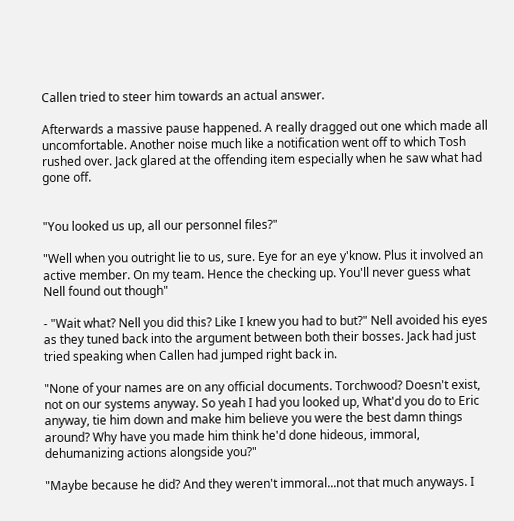Callen tried to steer him towards an actual answer.

Afterwards a massive pause happened. A really dragged out one which made all uncomfortable. Another noise much like a notification went off to which Tosh rushed over. Jack glared at the offending item especially when he saw what had gone off.


"You looked us up, all our personnel files?"

"Well when you outright lie to us, sure. Eye for an eye y'know. Plus it involved an active member. On my team. Hence the checking up. You'll never guess what Nell found out though"

- "Wait what? Nell you did this? Like I knew you had to but?" Nell avoided his eyes as they tuned back into the argument between both their bosses. Jack had just tried speaking when Callen had jumped right back in.

"None of your names are on any official documents. Torchwood? Doesn't exist, not on our systems anyway. So yeah I had you looked up, What'd you do to Eric anyway, tie him down and make him believe you were the best damn things around? Why have you made him think he'd done hideous, immoral, dehumanizing actions alongside you?"

"Maybe because he did? And they weren't immoral...not that much anyways. I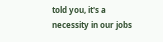told you, it's a necessity in our jobs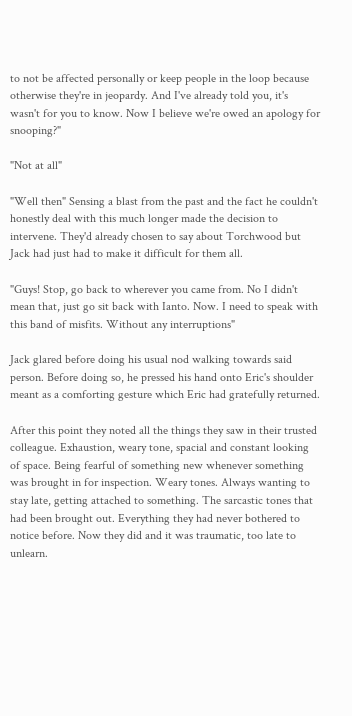to not be affected personally or keep people in the loop because otherwise they're in jeopardy. And I've already told you, it's wasn't for you to know. Now I believe we're owed an apology for snooping?"

"Not at all"

"Well then" Sensing a blast from the past and the fact he couldn't honestly deal with this much longer made the decision to intervene. They'd already chosen to say about Torchwood but Jack had just had to make it difficult for them all.

"Guys! Stop, go back to wherever you came from. No I didn't mean that, just go sit back with Ianto. Now. I need to speak with this band of misfits. Without any interruptions"

Jack glared before doing his usual nod walking towards said person. Before doing so, he pressed his hand onto Eric's shoulder meant as a comforting gesture which Eric had gratefully returned.

After this point they noted all the things they saw in their trusted colleague. Exhaustion, weary tone, spacial and constant looking of space. Being fearful of something new whenever something was brought in for inspection. Weary tones. Always wanting to stay late, getting attached to something. The sarcastic tones that had been brought out. Everything they had never bothered to notice before. Now they did and it was traumatic, too late to unlearn.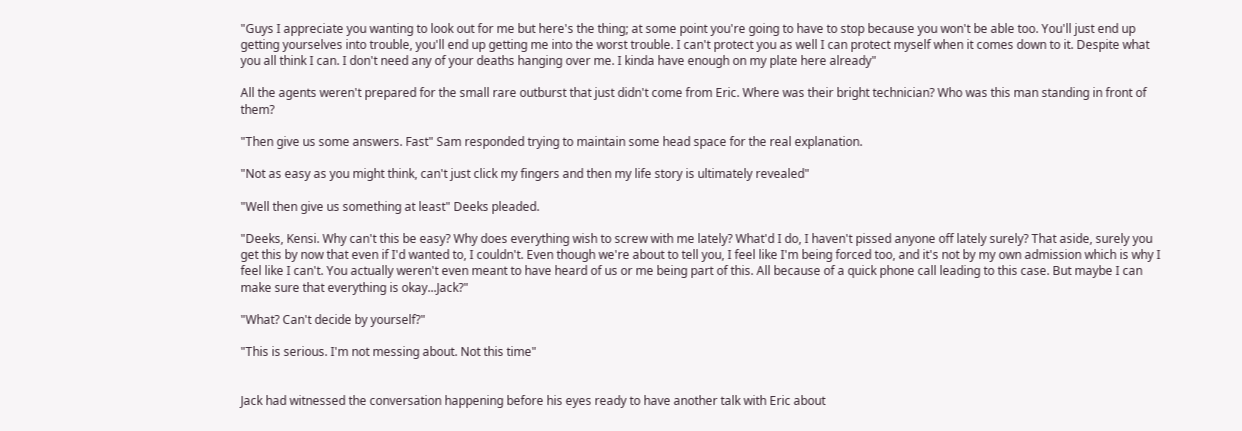"Guys I appreciate you wanting to look out for me but here's the thing; at some point you're going to have to stop because you won't be able too. You'll just end up getting yourselves into trouble, you'll end up getting me into the worst trouble. I can't protect you as well I can protect myself when it comes down to it. Despite what you all think I can. I don't need any of your deaths hanging over me. I kinda have enough on my plate here already"

All the agents weren't prepared for the small rare outburst that just didn't come from Eric. Where was their bright technician? Who was this man standing in front of them?

"Then give us some answers. Fast" Sam responded trying to maintain some head space for the real explanation.

"Not as easy as you might think, can't just click my fingers and then my life story is ultimately revealed"

"Well then give us something at least" Deeks pleaded.

"Deeks, Kensi. Why can't this be easy? Why does everything wish to screw with me lately? What'd I do, I haven't pissed anyone off lately surely? That aside, surely you get this by now that even if I'd wanted to, I couldn't. Even though we're about to tell you, I feel like I'm being forced too, and it's not by my own admission which is why I feel like I can't. You actually weren't even meant to have heard of us or me being part of this. All because of a quick phone call leading to this case. But maybe I can make sure that everything is okay...Jack?"

"What? Can't decide by yourself?"

"This is serious. I'm not messing about. Not this time"


Jack had witnessed the conversation happening before his eyes ready to have another talk with Eric about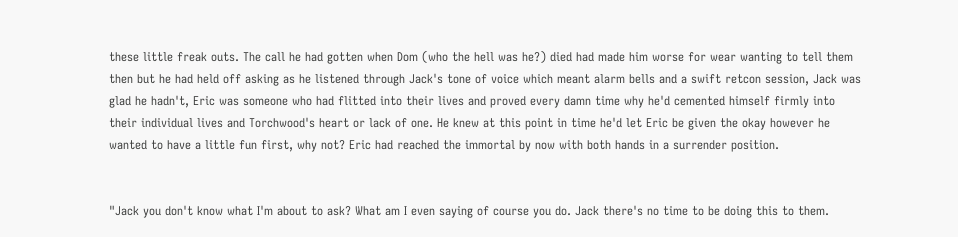these little freak outs. The call he had gotten when Dom (who the hell was he?) died had made him worse for wear wanting to tell them then but he had held off asking as he listened through Jack's tone of voice which meant alarm bells and a swift retcon session, Jack was glad he hadn't, Eric was someone who had flitted into their lives and proved every damn time why he'd cemented himself firmly into their individual lives and Torchwood's heart or lack of one. He knew at this point in time he'd let Eric be given the okay however he wanted to have a little fun first, why not? Eric had reached the immortal by now with both hands in a surrender position.


"Jack you don't know what I'm about to ask? What am I even saying of course you do. Jack there's no time to be doing this to them.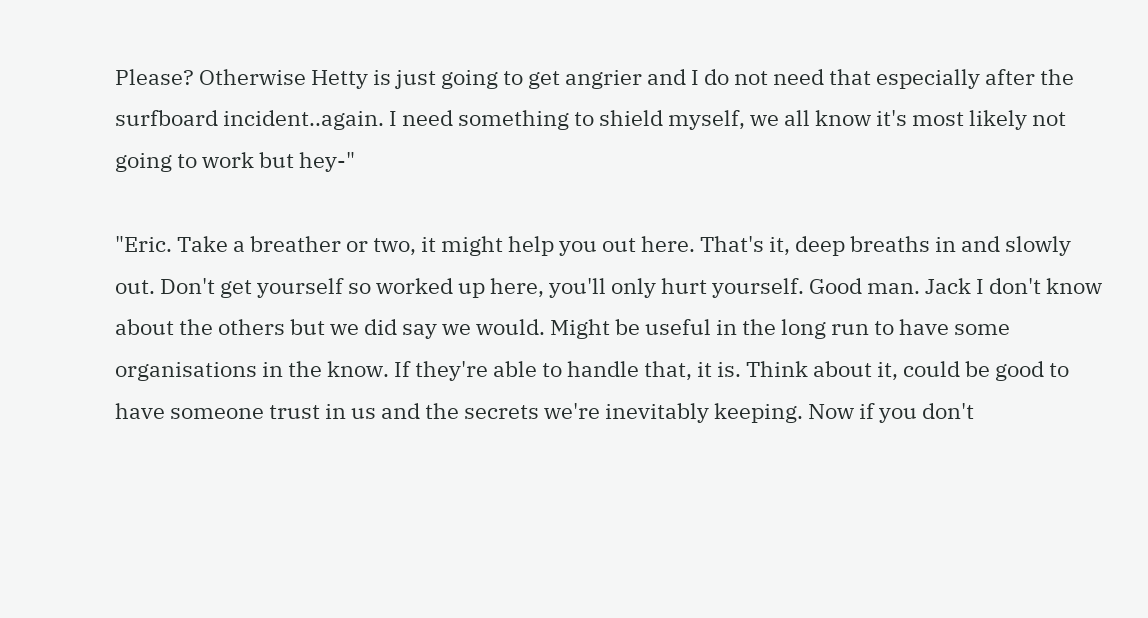Please? Otherwise Hetty is just going to get angrier and I do not need that especially after the surfboard incident..again. I need something to shield myself, we all know it's most likely not going to work but hey-"

"Eric. Take a breather or two, it might help you out here. That's it, deep breaths in and slowly out. Don't get yourself so worked up here, you'll only hurt yourself. Good man. Jack I don't know about the others but we did say we would. Might be useful in the long run to have some organisations in the know. If they're able to handle that, it is. Think about it, could be good to have someone trust in us and the secrets we're inevitably keeping. Now if you don't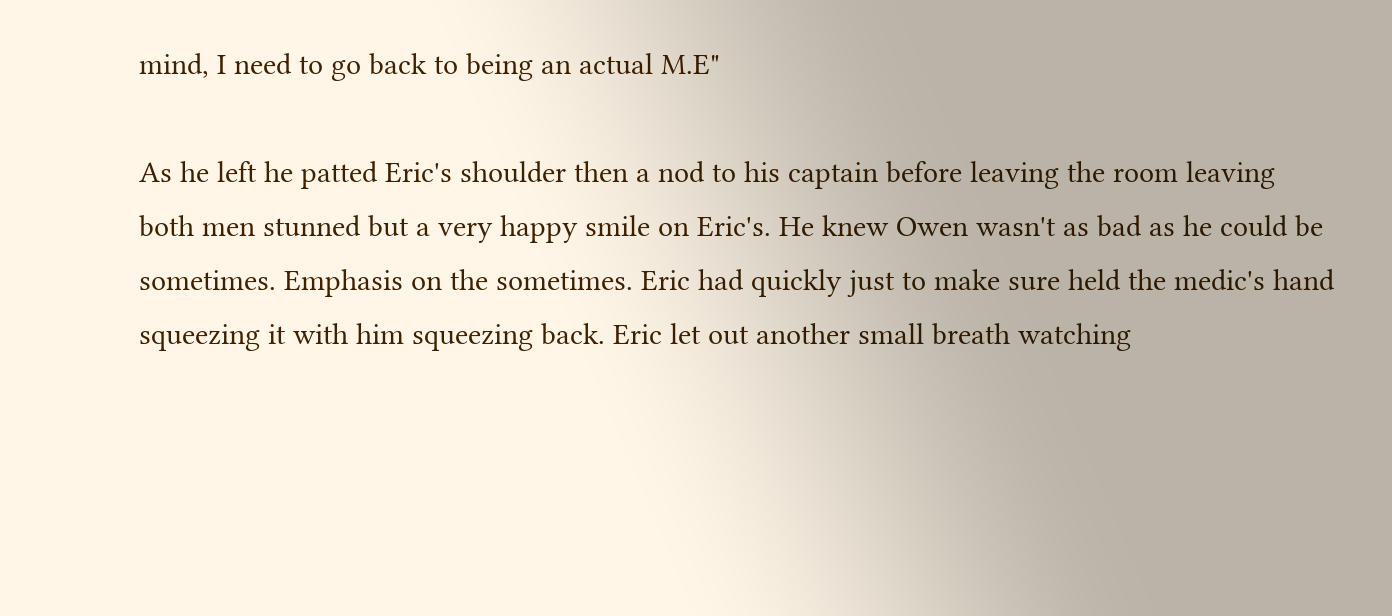mind, I need to go back to being an actual M.E"

As he left he patted Eric's shoulder then a nod to his captain before leaving the room leaving both men stunned but a very happy smile on Eric's. He knew Owen wasn't as bad as he could be sometimes. Emphasis on the sometimes. Eric had quickly just to make sure held the medic's hand squeezing it with him squeezing back. Eric let out another small breath watching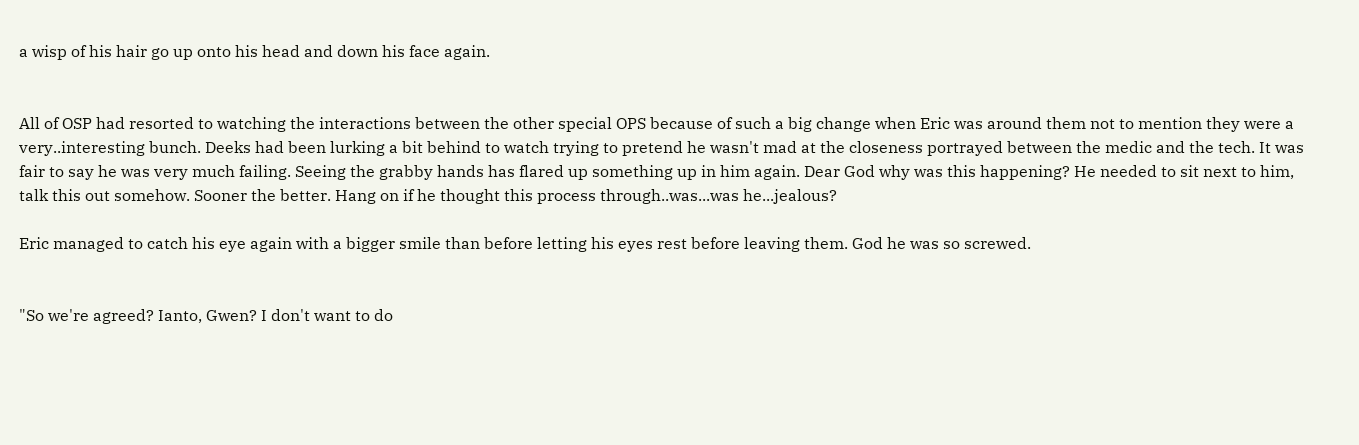a wisp of his hair go up onto his head and down his face again.


All of OSP had resorted to watching the interactions between the other special OPS because of such a big change when Eric was around them not to mention they were a very..interesting bunch. Deeks had been lurking a bit behind to watch trying to pretend he wasn't mad at the closeness portrayed between the medic and the tech. It was fair to say he was very much failing. Seeing the grabby hands has flared up something up in him again. Dear God why was this happening? He needed to sit next to him, talk this out somehow. Sooner the better. Hang on if he thought this process through..was...was he...jealous?

Eric managed to catch his eye again with a bigger smile than before letting his eyes rest before leaving them. God he was so screwed.


"So we're agreed? Ianto, Gwen? I don't want to do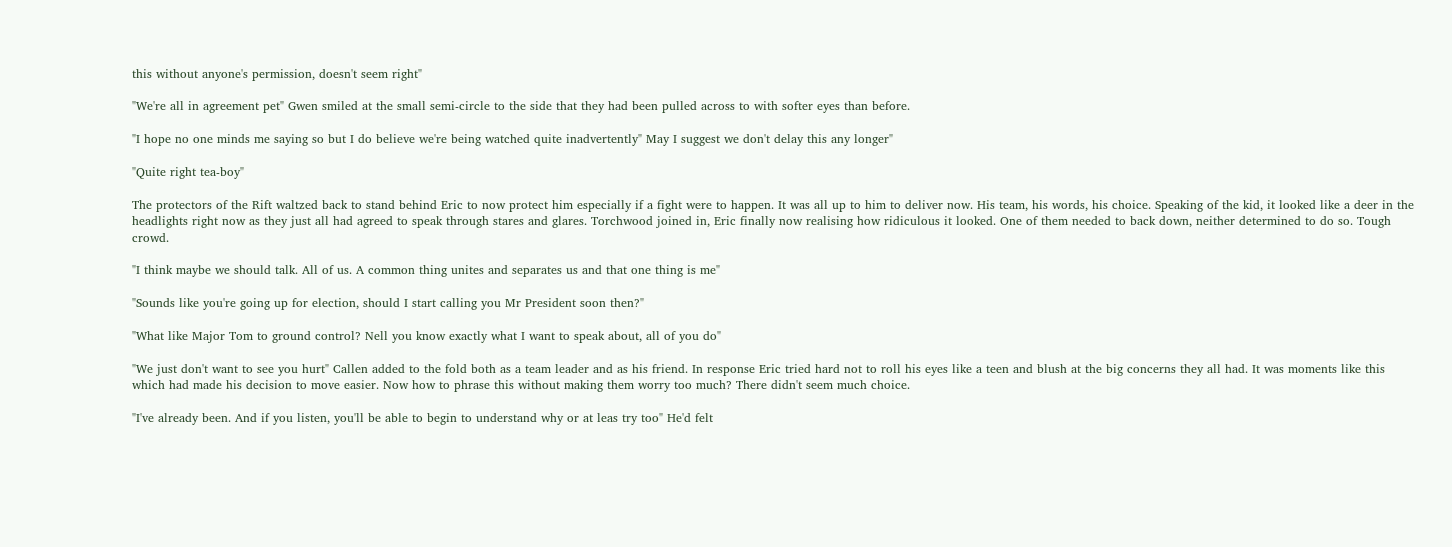this without anyone's permission, doesn't seem right"

"We're all in agreement pet" Gwen smiled at the small semi-circle to the side that they had been pulled across to with softer eyes than before.

"I hope no one minds me saying so but I do believe we're being watched quite inadvertently" May I suggest we don't delay this any longer"

"Quite right tea-boy"

The protectors of the Rift waltzed back to stand behind Eric to now protect him especially if a fight were to happen. It was all up to him to deliver now. His team, his words, his choice. Speaking of the kid, it looked like a deer in the headlights right now as they just all had agreed to speak through stares and glares. Torchwood joined in, Eric finally now realising how ridiculous it looked. One of them needed to back down, neither determined to do so. Tough crowd.

"I think maybe we should talk. All of us. A common thing unites and separates us and that one thing is me"

"Sounds like you're going up for election, should I start calling you Mr President soon then?"

"What like Major Tom to ground control? Nell you know exactly what I want to speak about, all of you do"

"We just don't want to see you hurt" Callen added to the fold both as a team leader and as his friend. In response Eric tried hard not to roll his eyes like a teen and blush at the big concerns they all had. It was moments like this which had made his decision to move easier. Now how to phrase this without making them worry too much? There didn't seem much choice.

"I've already been. And if you listen, you'll be able to begin to understand why or at leas try too" He'd felt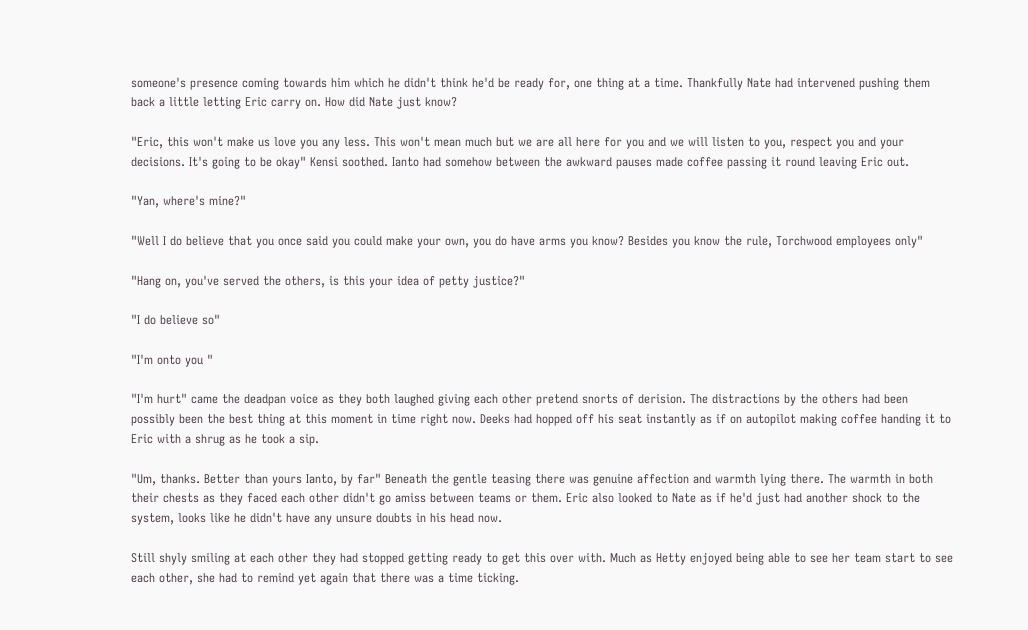someone's presence coming towards him which he didn't think he'd be ready for, one thing at a time. Thankfully Nate had intervened pushing them back a little letting Eric carry on. How did Nate just know?

"Eric, this won't make us love you any less. This won't mean much but we are all here for you and we will listen to you, respect you and your decisions. It's going to be okay" Kensi soothed. Ianto had somehow between the awkward pauses made coffee passing it round leaving Eric out.

"Yan, where's mine?"

"Well I do believe that you once said you could make your own, you do have arms you know? Besides you know the rule, Torchwood employees only"

"Hang on, you've served the others, is this your idea of petty justice?"

"I do believe so"

"I'm onto you "

"I'm hurt" came the deadpan voice as they both laughed giving each other pretend snorts of derision. The distractions by the others had been possibly been the best thing at this moment in time right now. Deeks had hopped off his seat instantly as if on autopilot making coffee handing it to Eric with a shrug as he took a sip.

"Um, thanks. Better than yours Ianto, by far" Beneath the gentle teasing there was genuine affection and warmth lying there. The warmth in both their chests as they faced each other didn't go amiss between teams or them. Eric also looked to Nate as if he'd just had another shock to the system, looks like he didn't have any unsure doubts in his head now.

Still shyly smiling at each other they had stopped getting ready to get this over with. Much as Hetty enjoyed being able to see her team start to see each other, she had to remind yet again that there was a time ticking.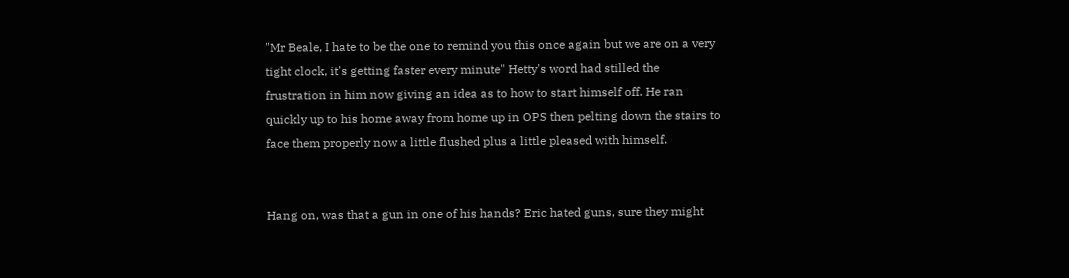"Mr Beale, I hate to be the one to remind you this once again but we are on a very tight clock, it's getting faster every minute" Hetty's word had stilled the frustration in him now giving an idea as to how to start himself off. He ran quickly up to his home away from home up in OPS then pelting down the stairs to face them properly now a little flushed plus a little pleased with himself.


Hang on, was that a gun in one of his hands? Eric hated guns, sure they might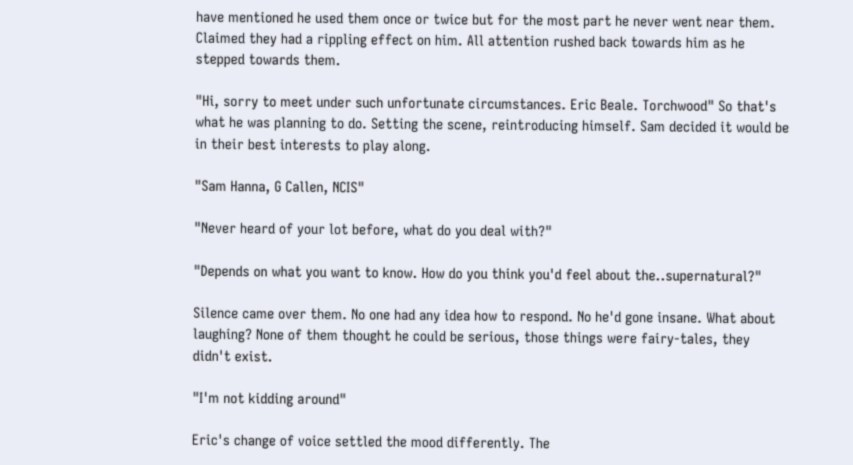have mentioned he used them once or twice but for the most part he never went near them. Claimed they had a rippling effect on him. All attention rushed back towards him as he stepped towards them.

"Hi, sorry to meet under such unfortunate circumstances. Eric Beale. Torchwood" So that's what he was planning to do. Setting the scene, reintroducing himself. Sam decided it would be in their best interests to play along.

"Sam Hanna, G Callen, NCIS"

"Never heard of your lot before, what do you deal with?"

"Depends on what you want to know. How do you think you'd feel about the..supernatural?"

Silence came over them. No one had any idea how to respond. No he'd gone insane. What about laughing? None of them thought he could be serious, those things were fairy-tales, they didn't exist.

"I'm not kidding around"

Eric's change of voice settled the mood differently. The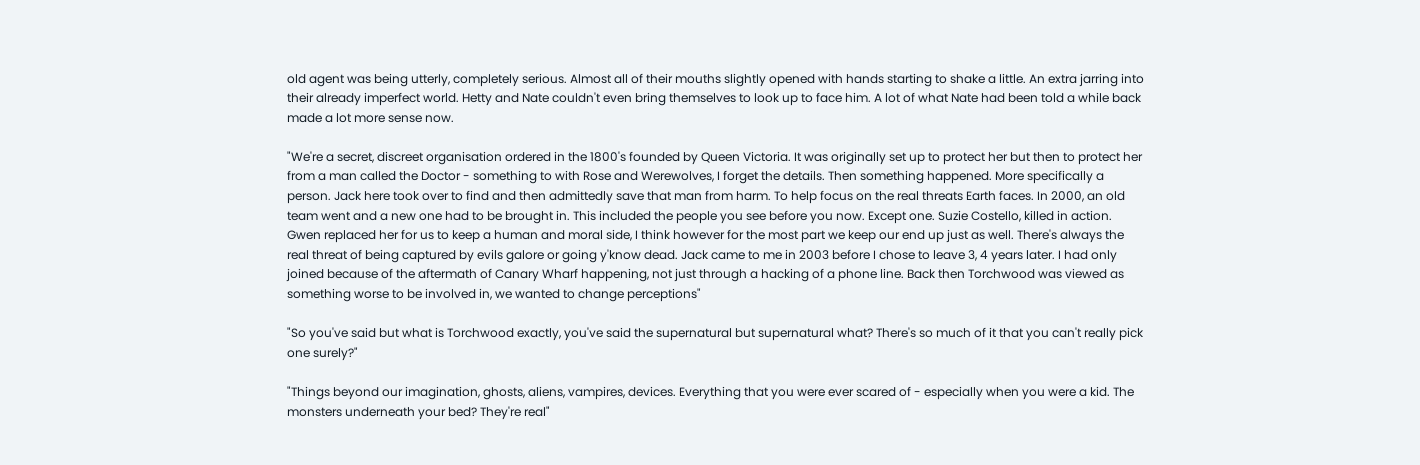old agent was being utterly, completely serious. Almost all of their mouths slightly opened with hands starting to shake a little. An extra jarring into their already imperfect world. Hetty and Nate couldn't even bring themselves to look up to face him. A lot of what Nate had been told a while back made a lot more sense now.

"We're a secret, discreet organisation ordered in the 1800's founded by Queen Victoria. It was originally set up to protect her but then to protect her from a man called the Doctor - something to with Rose and Werewolves, I forget the details. Then something happened. More specifically a person. Jack here took over to find and then admittedly save that man from harm. To help focus on the real threats Earth faces. In 2000, an old team went and a new one had to be brought in. This included the people you see before you now. Except one. Suzie Costello, killed in action. Gwen replaced her for us to keep a human and moral side, I think however for the most part we keep our end up just as well. There's always the real threat of being captured by evils galore or going y'know dead. Jack came to me in 2003 before I chose to leave 3, 4 years later. I had only joined because of the aftermath of Canary Wharf happening, not just through a hacking of a phone line. Back then Torchwood was viewed as something worse to be involved in, we wanted to change perceptions"

"So you've said but what is Torchwood exactly, you've said the supernatural but supernatural what? There's so much of it that you can't really pick one surely?"

"Things beyond our imagination, ghosts, aliens, vampires, devices. Everything that you were ever scared of - especially when you were a kid. The monsters underneath your bed? They're real"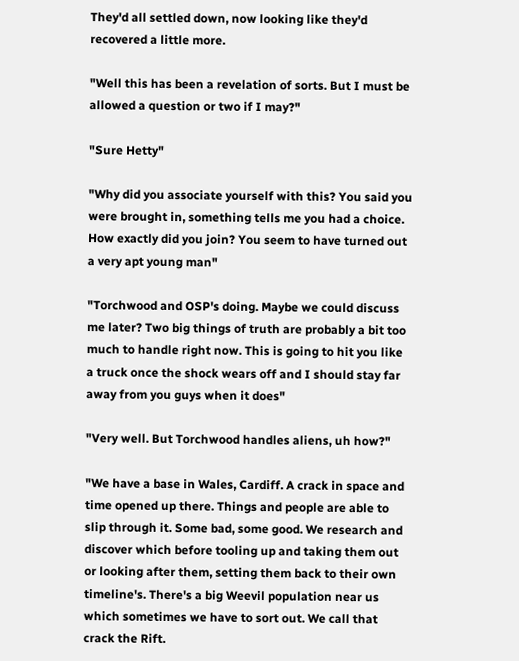They'd all settled down, now looking like they'd recovered a little more.

"Well this has been a revelation of sorts. But I must be allowed a question or two if I may?"

"Sure Hetty"

"Why did you associate yourself with this? You said you were brought in, something tells me you had a choice. How exactly did you join? You seem to have turned out a very apt young man"

"Torchwood and OSP's doing. Maybe we could discuss me later? Two big things of truth are probably a bit too much to handle right now. This is going to hit you like a truck once the shock wears off and I should stay far away from you guys when it does"

"Very well. But Torchwood handles aliens, uh how?"

"We have a base in Wales, Cardiff. A crack in space and time opened up there. Things and people are able to slip through it. Some bad, some good. We research and discover which before tooling up and taking them out or looking after them, setting them back to their own timeline's. There's a big Weevil population near us which sometimes we have to sort out. We call that crack the Rift.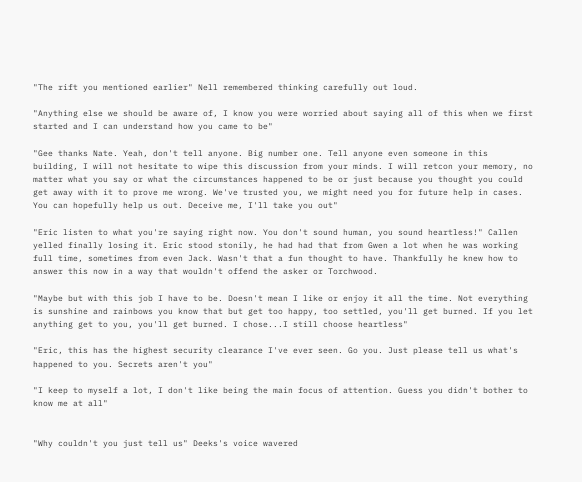"The rift you mentioned earlier" Nell remembered thinking carefully out loud.

"Anything else we should be aware of, I know you were worried about saying all of this when we first started and I can understand how you came to be"

"Gee thanks Nate. Yeah, don't tell anyone. Big number one. Tell anyone even someone in this building, I will not hesitate to wipe this discussion from your minds. I will retcon your memory, no matter what you say or what the circumstances happened to be or just because you thought you could get away with it to prove me wrong. We've trusted you, we might need you for future help in cases. You can hopefully help us out. Deceive me, I'll take you out"

"Eric listen to what you're saying right now. You don't sound human, you sound heartless!" Callen yelled finally losing it. Eric stood stonily, he had had that from Gwen a lot when he was working full time, sometimes from even Jack. Wasn't that a fun thought to have. Thankfully he knew how to answer this now in a way that wouldn't offend the asker or Torchwood.

"Maybe but with this job I have to be. Doesn't mean I like or enjoy it all the time. Not everything is sunshine and rainbows you know that but get too happy, too settled, you'll get burned. If you let anything get to you, you'll get burned. I chose...I still choose heartless"

"Eric, this has the highest security clearance I've ever seen. Go you. Just please tell us what's happened to you. Secrets aren't you"

"I keep to myself a lot, I don't like being the main focus of attention. Guess you didn't bother to know me at all"


"Why couldn't you just tell us" Deeks's voice wavered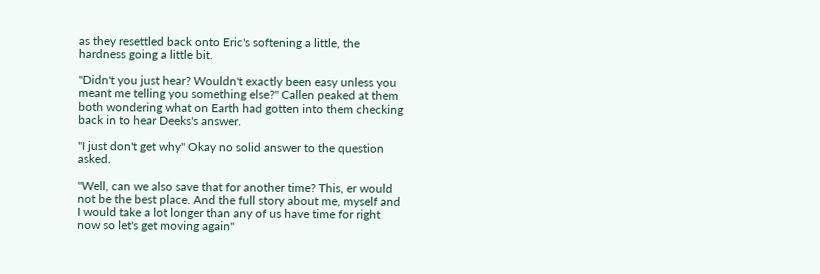as they resettled back onto Eric's softening a little, the hardness going a little bit.

"Didn't you just hear? Wouldn't exactly been easy unless you meant me telling you something else?" Callen peaked at them both wondering what on Earth had gotten into them checking back in to hear Deeks's answer.

"I just don't get why" Okay no solid answer to the question asked.

"Well, can we also save that for another time? This, er would not be the best place. And the full story about me, myself and I would take a lot longer than any of us have time for right now so let's get moving again"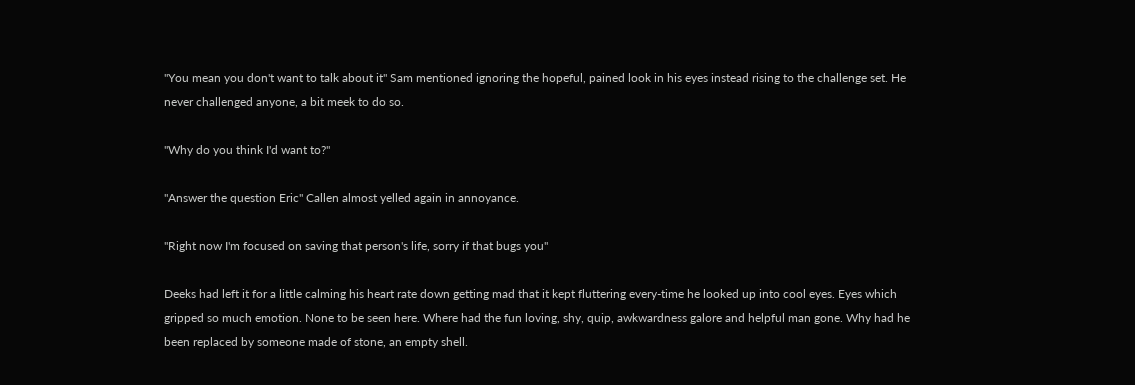"You mean you don't want to talk about it" Sam mentioned ignoring the hopeful, pained look in his eyes instead rising to the challenge set. He never challenged anyone, a bit meek to do so.

"Why do you think I'd want to?"

"Answer the question Eric" Callen almost yelled again in annoyance.

"Right now I'm focused on saving that person's life, sorry if that bugs you"

Deeks had left it for a little calming his heart rate down getting mad that it kept fluttering every-time he looked up into cool eyes. Eyes which gripped so much emotion. None to be seen here. Where had the fun loving, shy, quip, awkwardness galore and helpful man gone. Why had he been replaced by someone made of stone, an empty shell.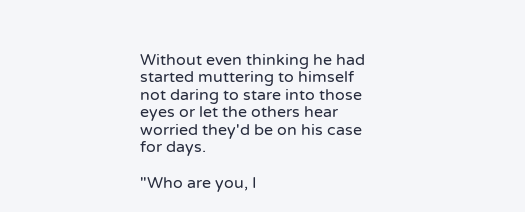Without even thinking he had started muttering to himself not daring to stare into those eyes or let the others hear worried they'd be on his case for days.

"Who are you, I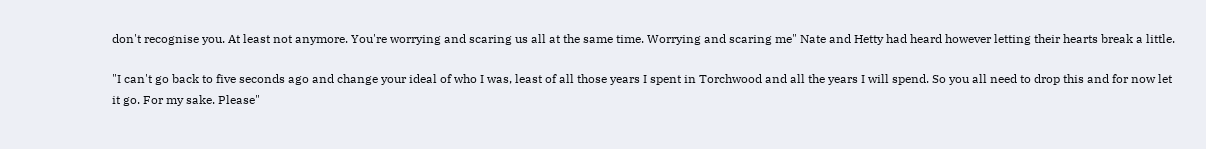don't recognise you. At least not anymore. You're worrying and scaring us all at the same time. Worrying and scaring me" Nate and Hetty had heard however letting their hearts break a little.

"I can't go back to five seconds ago and change your ideal of who I was, least of all those years I spent in Torchwood and all the years I will spend. So you all need to drop this and for now let it go. For my sake. Please"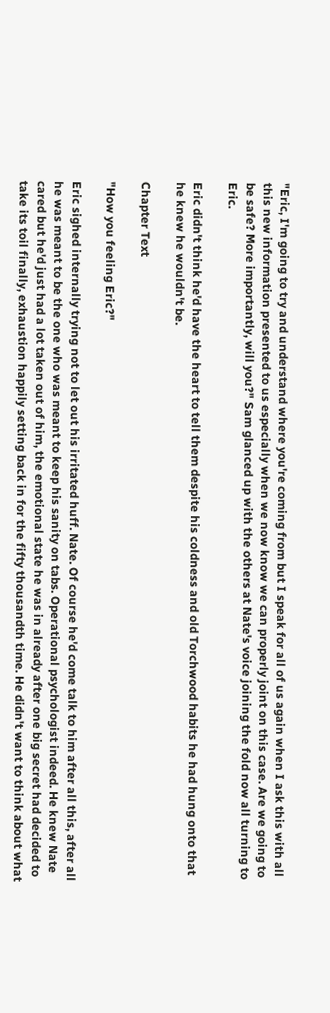"Eric, I'm going to try and understand where you're coming from but I speak for all of us again when I ask this with all this new information presented to us especially when we now know we can properly joint on this case. Are we going to be safe? More importantly, will you?" Sam glanced up with the others at Nate's voice joining the fold now all turning to Eric.

Eric didn't think he'd have the heart to tell them despite his coldness and old Torchwood habits he had hung onto that he knew he wouldn't be.

Chapter Text

"How you feeling Eric?"

Eric sighed internally trying not to let out his irritated huff. Nate. Of course he'd come talk to him after all this, after all he was meant to be the one who was meant to keep his sanity on tabs. Operational psychologist indeed. He knew Nate cared but he'd just had a lot taken out of him, the emotional state he was in already after one big secret had decided to take its toil finally, exhaustion happily setting back in for the fifty thousandth time. He didn't want to think about what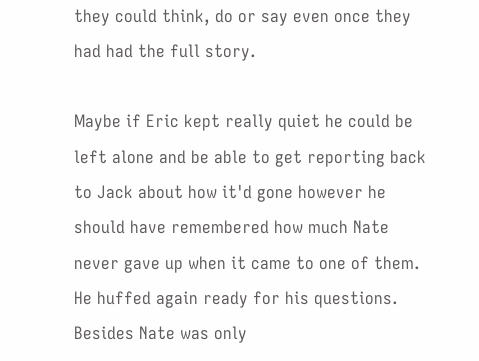they could think, do or say even once they had had the full story.

Maybe if Eric kept really quiet he could be left alone and be able to get reporting back to Jack about how it'd gone however he should have remembered how much Nate never gave up when it came to one of them. He huffed again ready for his questions. Besides Nate was only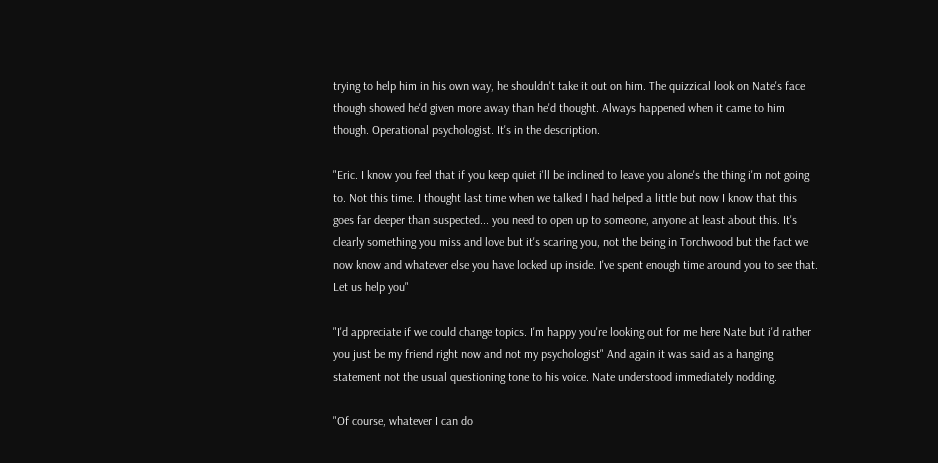trying to help him in his own way, he shouldn't take it out on him. The quizzical look on Nate's face though showed he'd given more away than he'd thought. Always happened when it came to him though. Operational psychologist. It's in the description.

"Eric. I know you feel that if you keep quiet i'll be inclined to leave you alone's the thing i'm not going to. Not this time. I thought last time when we talked I had helped a little but now I know that this goes far deeper than suspected... you need to open up to someone, anyone at least about this. It's clearly something you miss and love but it's scaring you, not the being in Torchwood but the fact we now know and whatever else you have locked up inside. I've spent enough time around you to see that. Let us help you"

"I'd appreciate if we could change topics. I'm happy you're looking out for me here Nate but i'd rather you just be my friend right now and not my psychologist" And again it was said as a hanging statement not the usual questioning tone to his voice. Nate understood immediately nodding.

"Of course, whatever I can do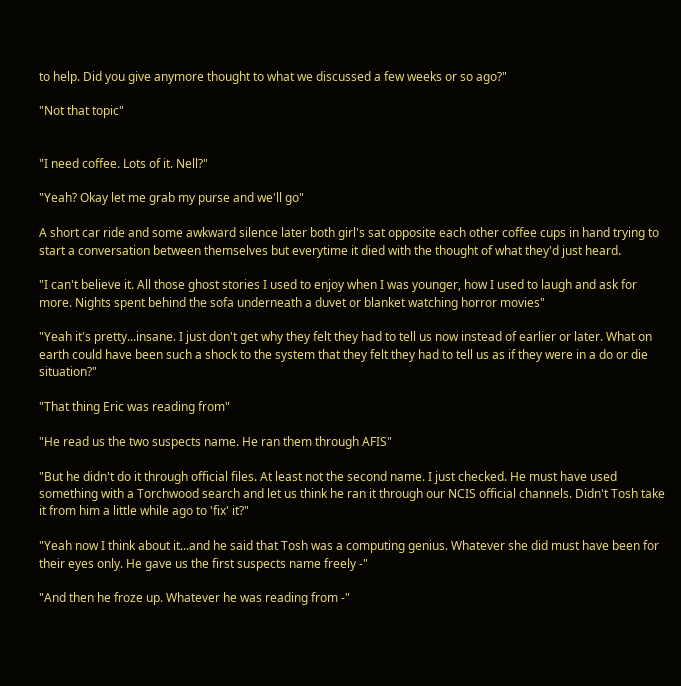to help. Did you give anymore thought to what we discussed a few weeks or so ago?"

"Not that topic"


"I need coffee. Lots of it. Nell?"

"Yeah? Okay let me grab my purse and we'll go"

A short car ride and some awkward silence later both girl's sat opposite each other coffee cups in hand trying to start a conversation between themselves but everytime it died with the thought of what they'd just heard.

"I can't believe it. All those ghost stories I used to enjoy when I was younger, how I used to laugh and ask for more. Nights spent behind the sofa underneath a duvet or blanket watching horror movies"

"Yeah it's pretty...insane. I just don't get why they felt they had to tell us now instead of earlier or later. What on earth could have been such a shock to the system that they felt they had to tell us as if they were in a do or die situation?"

"That thing Eric was reading from"

"He read us the two suspects name. He ran them through AFIS"

"But he didn't do it through official files. At least not the second name. I just checked. He must have used something with a Torchwood search and let us think he ran it through our NCIS official channels. Didn't Tosh take it from him a little while ago to 'fix' it?"

"Yeah now I think about it...and he said that Tosh was a computing genius. Whatever she did must have been for their eyes only. He gave us the first suspects name freely -"

"And then he froze up. Whatever he was reading from -"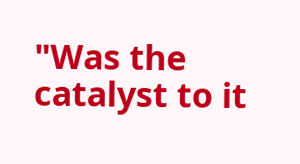"Was the catalyst to it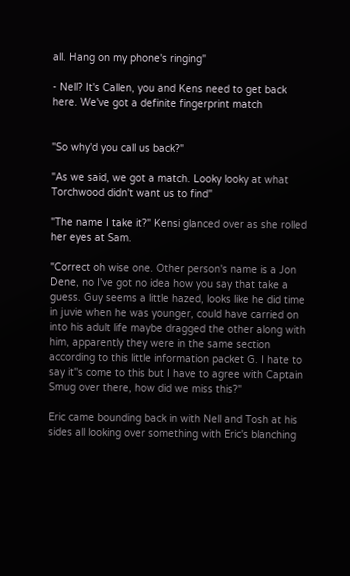all. Hang on my phone's ringing"

- Nell? It's Callen, you and Kens need to get back here. We've got a definite fingerprint match


"So why'd you call us back?"

"As we said, we got a match. Looky looky at what Torchwood didn't want us to find"

"The name I take it?" Kensi glanced over as she rolled her eyes at Sam.

"Correct oh wise one. Other person's name is a Jon Dene, no I've got no idea how you say that take a guess. Guy seems a little hazed, looks like he did time in juvie when he was younger, could have carried on into his adult life maybe dragged the other along with him, apparently they were in the same section according to this little information packet G. I hate to say it''s come to this but I have to agree with Captain Smug over there, how did we miss this?"

Eric came bounding back in with Nell and Tosh at his sides all looking over something with Eric's blanching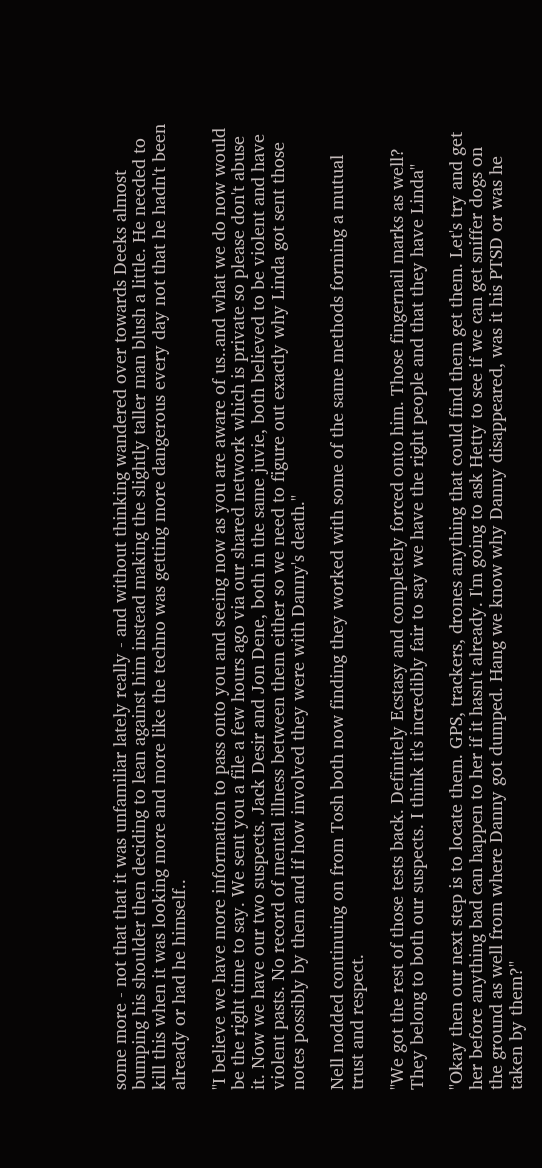some more - not that that it was unfamiliar lately really - and without thinking wandered over towards Deeks almost bumping his shoulder then deciding to lean against him instead making the slightly taller man blush a little. He needed to kill this when it was looking more and more like the techno was getting more dangerous every day not that he hadn't been already or had he himself..

"I believe we have more information to pass onto you and seeing now as you are aware of us..and what we do now would be the right time to say. We sent you a file a few hours ago via our shared network which is private so please don't abuse it. Now we have our two suspects. Jack Desir and Jon Dene, both in the same juvie, both believed to be violent and have violent pasts. No record of mental illness between them either so we need to figure out exactly why Linda got sent those notes possibly by them and if how involved they were with Danny's death."

Nell nodded continuing on from Tosh both now finding they worked with some of the same methods forming a mutual trust and respect.

"We got the rest of those tests back. Definitely Ecstasy and completely forced onto him. Those fingernail marks as well? They belong to both our suspects. I think it's incredibly fair to say we have the right people and that they have Linda"

"Okay then our next step is to locate them. GPS, trackers, drones anything that could find them get them. Let's try and get her before anything bad can happen to her if it hasn't already. I'm going to ask Hetty to see if we can get sniffer dogs on the ground as well from where Danny got dumped. Hang we know why Danny disappeared, was it his PTSD or was he taken by them?"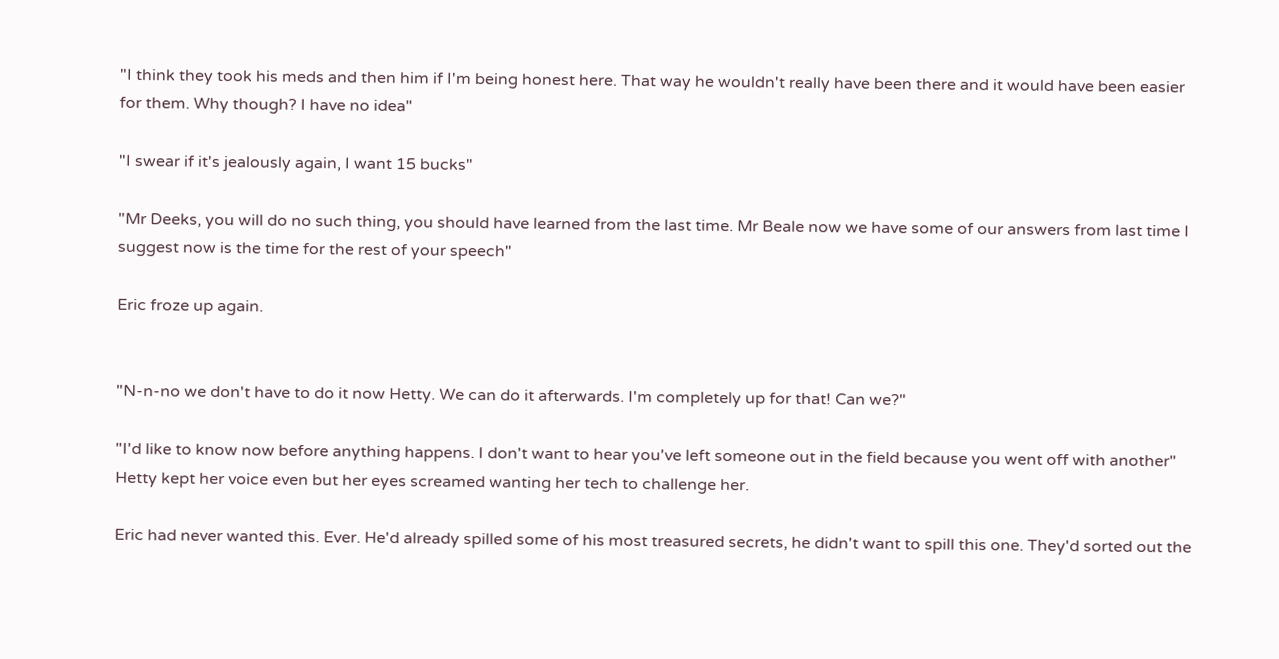"I think they took his meds and then him if I'm being honest here. That way he wouldn't really have been there and it would have been easier for them. Why though? I have no idea"

"I swear if it's jealously again, I want 15 bucks"

"Mr Deeks, you will do no such thing, you should have learned from the last time. Mr Beale now we have some of our answers from last time I suggest now is the time for the rest of your speech"

Eric froze up again.


"N-n-no we don't have to do it now Hetty. We can do it afterwards. I'm completely up for that! Can we?"

"I'd like to know now before anything happens. I don't want to hear you've left someone out in the field because you went off with another" Hetty kept her voice even but her eyes screamed wanting her tech to challenge her.

Eric had never wanted this. Ever. He'd already spilled some of his most treasured secrets, he didn't want to spill this one. They'd sorted out the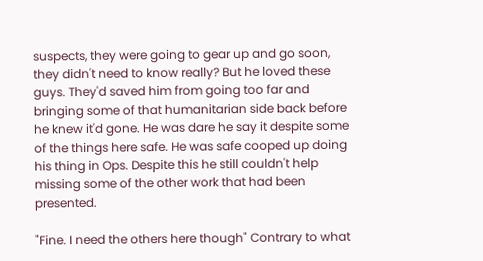suspects, they were going to gear up and go soon, they didn't need to know really? But he loved these guys. They'd saved him from going too far and bringing some of that humanitarian side back before he knew it'd gone. He was dare he say it despite some of the things here safe. He was safe cooped up doing his thing in Ops. Despite this he still couldn't help missing some of the other work that had been presented.

"Fine. I need the others here though" Contrary to what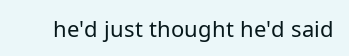he'd just thought he'd said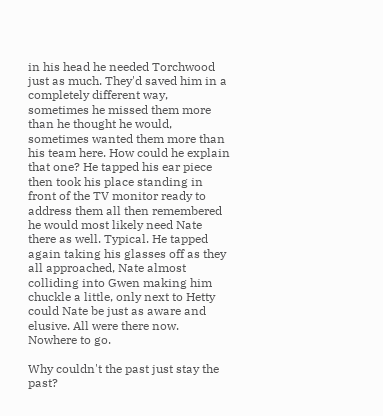in his head he needed Torchwood just as much. They'd saved him in a completely different way, sometimes he missed them more than he thought he would, sometimes wanted them more than his team here. How could he explain that one? He tapped his ear piece then took his place standing in front of the TV monitor ready to address them all then remembered he would most likely need Nate there as well. Typical. He tapped again taking his glasses off as they all approached, Nate almost colliding into Gwen making him chuckle a little, only next to Hetty could Nate be just as aware and elusive. All were there now. Nowhere to go.

Why couldn't the past just stay the past?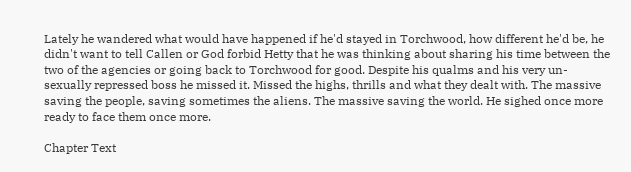Lately he wandered what would have happened if he'd stayed in Torchwood, how different he'd be, he didn't want to tell Callen or God forbid Hetty that he was thinking about sharing his time between the two of the agencies or going back to Torchwood for good. Despite his qualms and his very un-sexually repressed boss he missed it. Missed the highs, thrills and what they dealt with. The massive saving the people, saving sometimes the aliens. The massive saving the world. He sighed once more ready to face them once more.

Chapter Text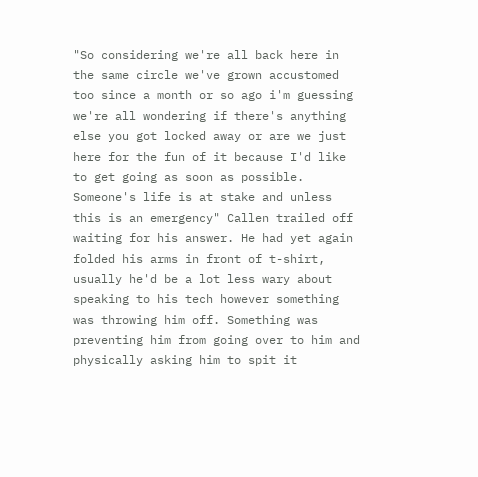"So considering we're all back here in the same circle we've grown accustomed too since a month or so ago i'm guessing we're all wondering if there's anything else you got locked away or are we just here for the fun of it because I'd like to get going as soon as possible. Someone's life is at stake and unless this is an emergency" Callen trailed off waiting for his answer. He had yet again folded his arms in front of t-shirt, usually he'd be a lot less wary about speaking to his tech however something was throwing him off. Something was preventing him from going over to him and physically asking him to spit it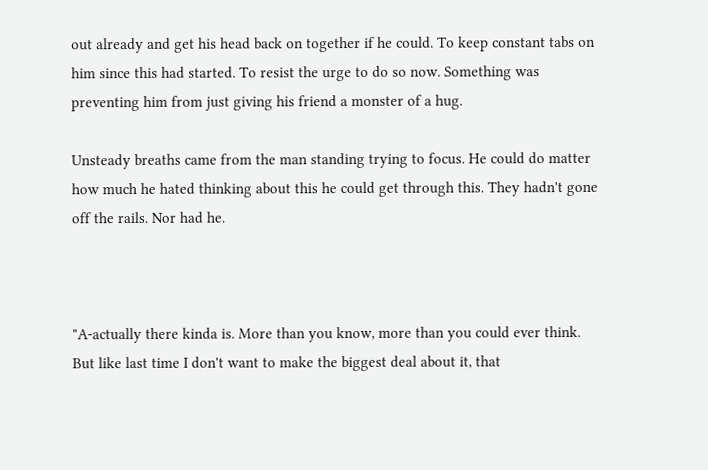out already and get his head back on together if he could. To keep constant tabs on him since this had started. To resist the urge to do so now. Something was preventing him from just giving his friend a monster of a hug.

Unsteady breaths came from the man standing trying to focus. He could do matter how much he hated thinking about this he could get through this. They hadn't gone off the rails. Nor had he.



"A-actually there kinda is. More than you know, more than you could ever think. But like last time I don't want to make the biggest deal about it, that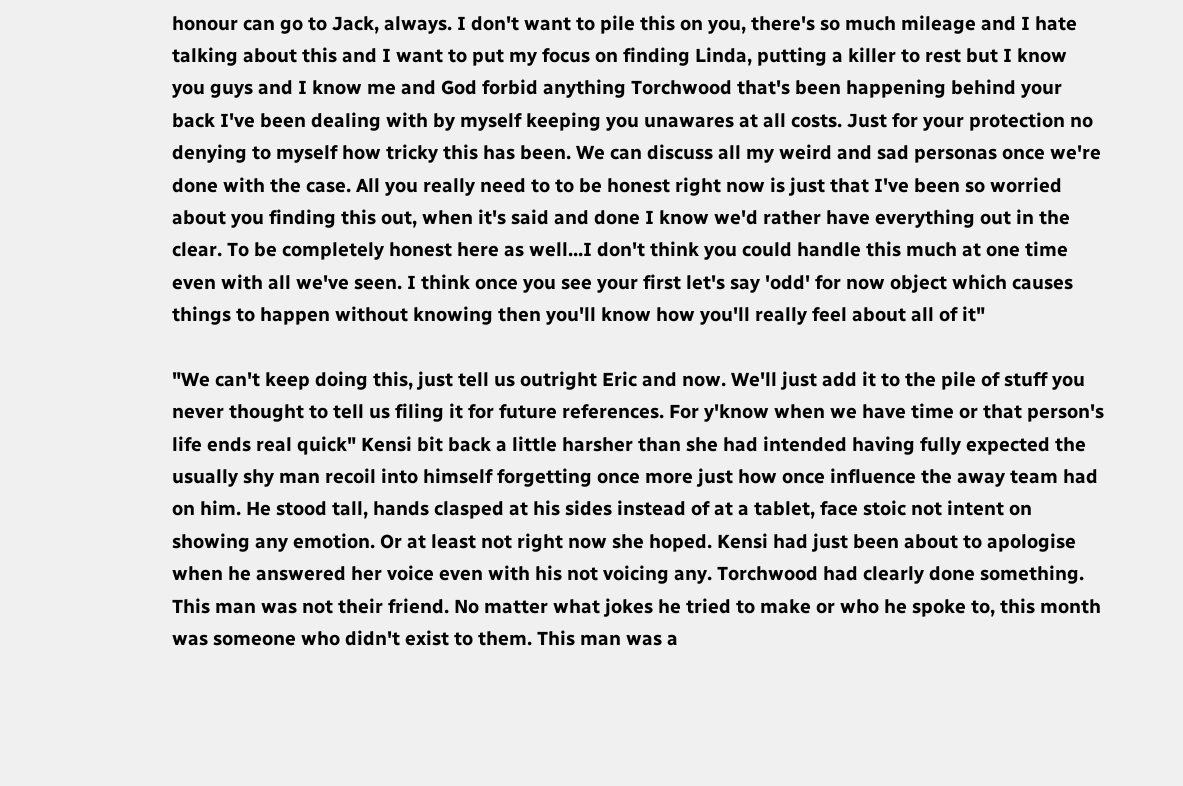honour can go to Jack, always. I don't want to pile this on you, there's so much mileage and I hate talking about this and I want to put my focus on finding Linda, putting a killer to rest but I know you guys and I know me and God forbid anything Torchwood that's been happening behind your back I've been dealing with by myself keeping you unawares at all costs. Just for your protection no denying to myself how tricky this has been. We can discuss all my weird and sad personas once we're done with the case. All you really need to to be honest right now is just that I've been so worried about you finding this out, when it's said and done I know we'd rather have everything out in the clear. To be completely honest here as well...I don't think you could handle this much at one time even with all we've seen. I think once you see your first let's say 'odd' for now object which causes things to happen without knowing then you'll know how you'll really feel about all of it"

"We can't keep doing this, just tell us outright Eric and now. We'll just add it to the pile of stuff you never thought to tell us filing it for future references. For y'know when we have time or that person's life ends real quick" Kensi bit back a little harsher than she had intended having fully expected the usually shy man recoil into himself forgetting once more just how once influence the away team had on him. He stood tall, hands clasped at his sides instead of at a tablet, face stoic not intent on showing any emotion. Or at least not right now she hoped. Kensi had just been about to apologise when he answered her voice even with his not voicing any. Torchwood had clearly done something. This man was not their friend. No matter what jokes he tried to make or who he spoke to, this month was someone who didn't exist to them. This man was a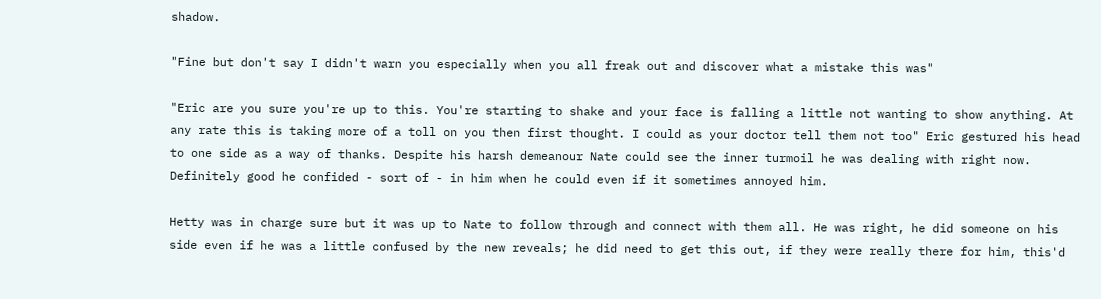shadow.

"Fine but don't say I didn't warn you especially when you all freak out and discover what a mistake this was"

"Eric are you sure you're up to this. You're starting to shake and your face is falling a little not wanting to show anything. At any rate this is taking more of a toll on you then first thought. I could as your doctor tell them not too" Eric gestured his head to one side as a way of thanks. Despite his harsh demeanour Nate could see the inner turmoil he was dealing with right now. Definitely good he confided - sort of - in him when he could even if it sometimes annoyed him.

Hetty was in charge sure but it was up to Nate to follow through and connect with them all. He was right, he did someone on his side even if he was a little confused by the new reveals; he did need to get this out, if they were really there for him, this'd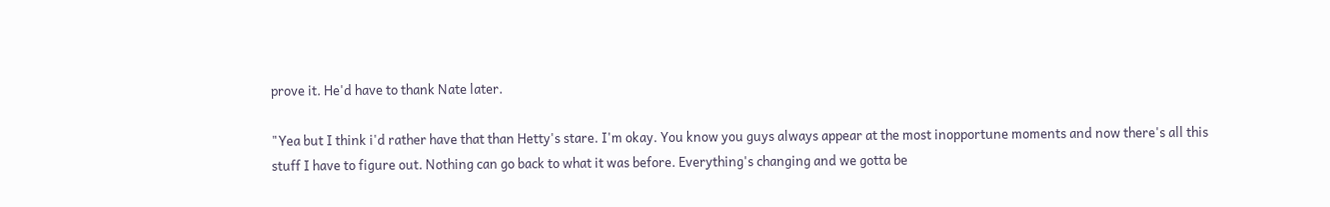prove it. He'd have to thank Nate later.

"Yea but I think i'd rather have that than Hetty's stare. I'm okay. You know you guys always appear at the most inopportune moments and now there's all this stuff I have to figure out. Nothing can go back to what it was before. Everything's changing and we gotta be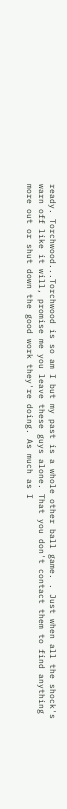ready. Torchwood...Torchwood is so am I but my past is a whole other ball game. . Just when all the shock's warn off like it will, promise me you leave these guys alone. That you don't contact them to find anything more out or shut down the good work they're doing. As much as I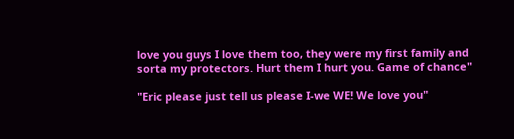love you guys I love them too, they were my first family and sorta my protectors. Hurt them I hurt you. Game of chance"

"Eric please just tell us please I-we WE! We love you"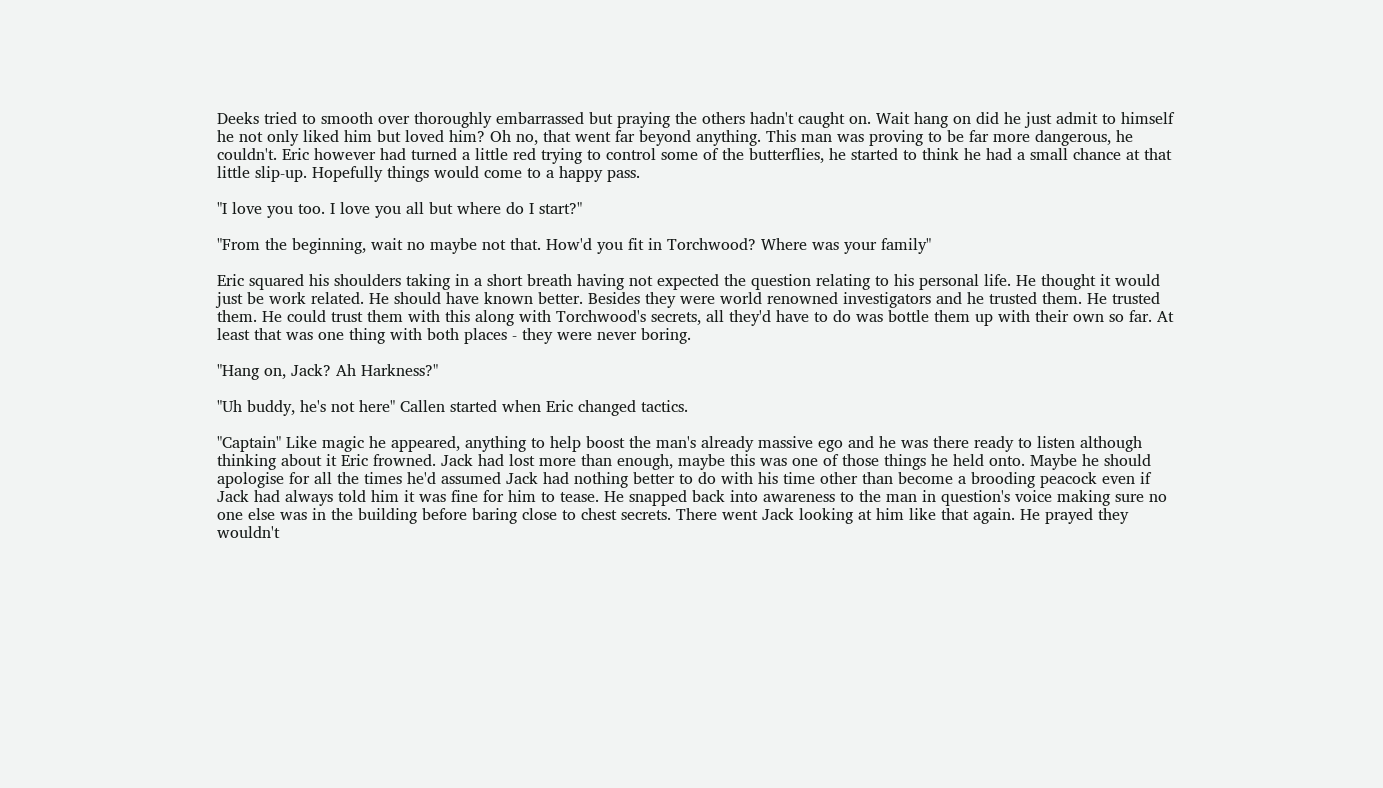Deeks tried to smooth over thoroughly embarrassed but praying the others hadn't caught on. Wait hang on did he just admit to himself he not only liked him but loved him? Oh no, that went far beyond anything. This man was proving to be far more dangerous, he couldn't. Eric however had turned a little red trying to control some of the butterflies, he started to think he had a small chance at that little slip-up. Hopefully things would come to a happy pass.

"I love you too. I love you all but where do I start?"

"From the beginning, wait no maybe not that. How'd you fit in Torchwood? Where was your family"

Eric squared his shoulders taking in a short breath having not expected the question relating to his personal life. He thought it would just be work related. He should have known better. Besides they were world renowned investigators and he trusted them. He trusted them. He could trust them with this along with Torchwood's secrets, all they'd have to do was bottle them up with their own so far. At least that was one thing with both places - they were never boring.

"Hang on, Jack? Ah Harkness?"

"Uh buddy, he's not here" Callen started when Eric changed tactics.

"Captain" Like magic he appeared, anything to help boost the man's already massive ego and he was there ready to listen although thinking about it Eric frowned. Jack had lost more than enough, maybe this was one of those things he held onto. Maybe he should apologise for all the times he'd assumed Jack had nothing better to do with his time other than become a brooding peacock even if Jack had always told him it was fine for him to tease. He snapped back into awareness to the man in question's voice making sure no one else was in the building before baring close to chest secrets. There went Jack looking at him like that again. He prayed they wouldn't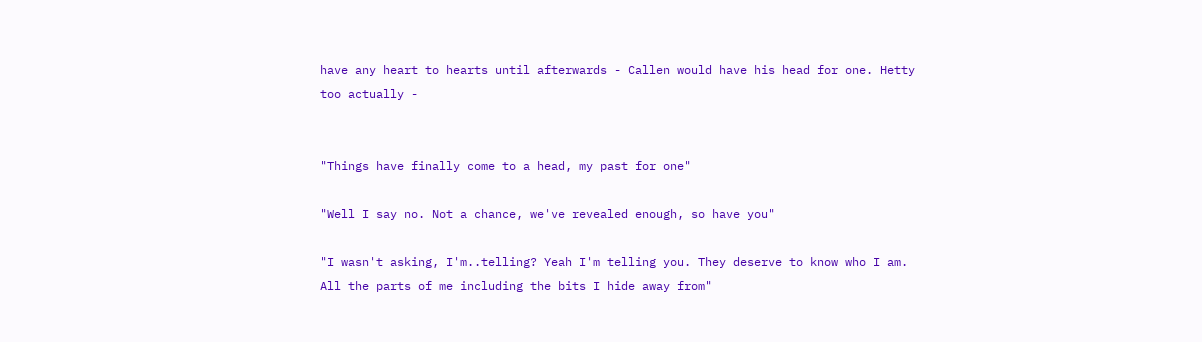have any heart to hearts until afterwards - Callen would have his head for one. Hetty too actually -


"Things have finally come to a head, my past for one"

"Well I say no. Not a chance, we've revealed enough, so have you"

"I wasn't asking, I'm..telling? Yeah I'm telling you. They deserve to know who I am. All the parts of me including the bits I hide away from"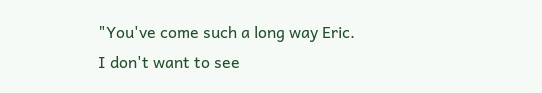"You've come such a long way Eric. I don't want to see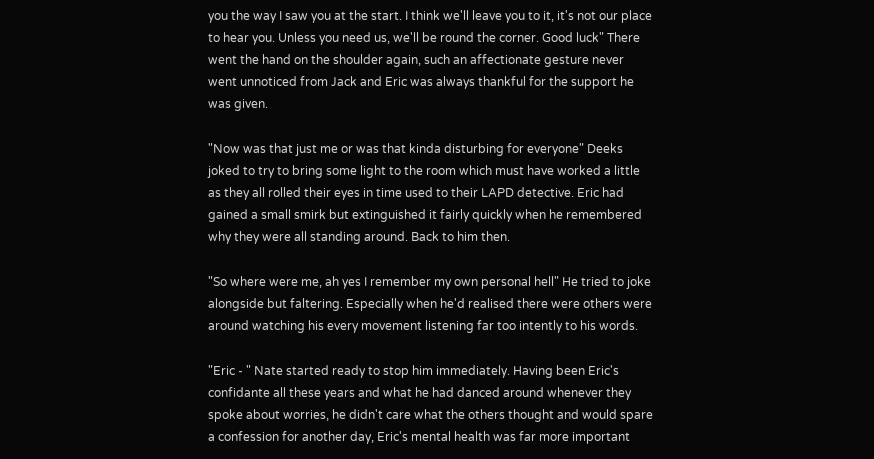you the way I saw you at the start. I think we'll leave you to it, it's not our place to hear you. Unless you need us, we'll be round the corner. Good luck" There went the hand on the shoulder again, such an affectionate gesture never went unnoticed from Jack and Eric was always thankful for the support he was given.

"Now was that just me or was that kinda disturbing for everyone" Deeks joked to try to bring some light to the room which must have worked a little as they all rolled their eyes in time used to their LAPD detective. Eric had gained a small smirk but extinguished it fairly quickly when he remembered why they were all standing around. Back to him then.

"So where were me, ah yes I remember my own personal hell" He tried to joke alongside but faltering. Especially when he'd realised there were others were around watching his every movement listening far too intently to his words.

"Eric - " Nate started ready to stop him immediately. Having been Eric's confidante all these years and what he had danced around whenever they spoke about worries, he didn't care what the others thought and would spare a confession for another day, Eric's mental health was far more important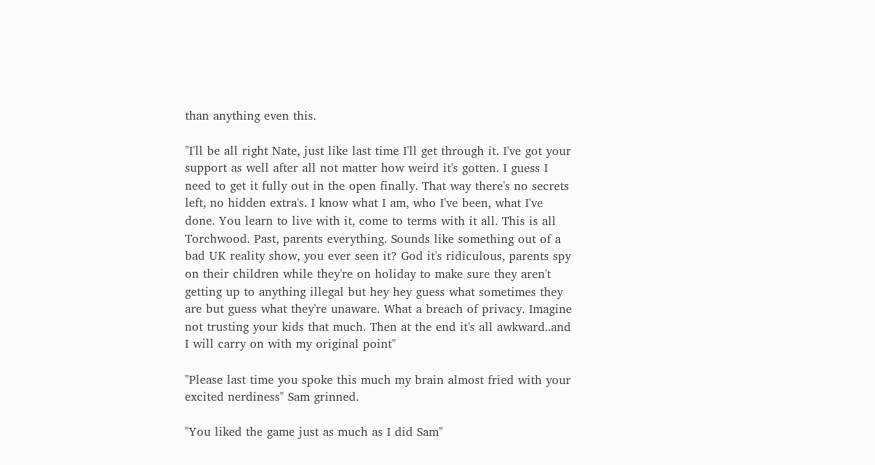than anything even this.

"I'll be all right Nate, just like last time I'll get through it. I've got your support as well after all not matter how weird it's gotten. I guess I need to get it fully out in the open finally. That way there's no secrets left, no hidden extra's. I know what I am, who I've been, what I've done. You learn to live with it, come to terms with it all. This is all Torchwood. Past, parents everything. Sounds like something out of a bad UK reality show, you ever seen it? God it's ridiculous, parents spy on their children while they're on holiday to make sure they aren't getting up to anything illegal but hey hey guess what sometimes they are but guess what they're unaware. What a breach of privacy. Imagine not trusting your kids that much. Then at the end it's all awkward..and I will carry on with my original point"

"Please last time you spoke this much my brain almost fried with your excited nerdiness" Sam grinned.

"You liked the game just as much as I did Sam"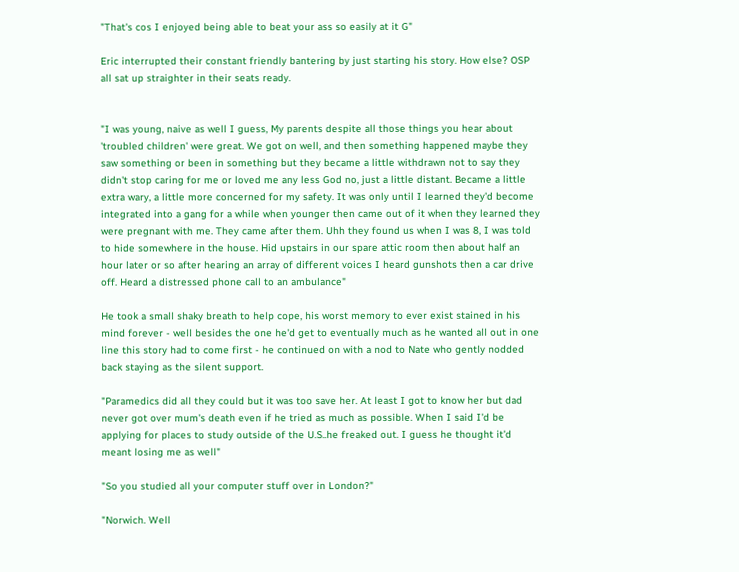"That's cos I enjoyed being able to beat your ass so easily at it G"

Eric interrupted their constant friendly bantering by just starting his story. How else? OSP all sat up straighter in their seats ready.


"I was young, naive as well I guess, My parents despite all those things you hear about 'troubled children' were great. We got on well, and then something happened maybe they saw something or been in something but they became a little withdrawn not to say they didn't stop caring for me or loved me any less God no, just a little distant. Became a little extra wary, a little more concerned for my safety. It was only until I learned they'd become integrated into a gang for a while when younger then came out of it when they learned they were pregnant with me. They came after them. Uhh they found us when I was 8, I was told to hide somewhere in the house. Hid upstairs in our spare attic room then about half an hour later or so after hearing an array of different voices I heard gunshots then a car drive off. Heard a distressed phone call to an ambulance"

He took a small shaky breath to help cope, his worst memory to ever exist stained in his mind forever - well besides the one he'd get to eventually much as he wanted all out in one line this story had to come first - he continued on with a nod to Nate who gently nodded back staying as the silent support.

"Paramedics did all they could but it was too save her. At least I got to know her but dad never got over mum's death even if he tried as much as possible. When I said I'd be applying for places to study outside of the U.S..he freaked out. I guess he thought it'd meant losing me as well"

"So you studied all your computer stuff over in London?"

"Norwich. Well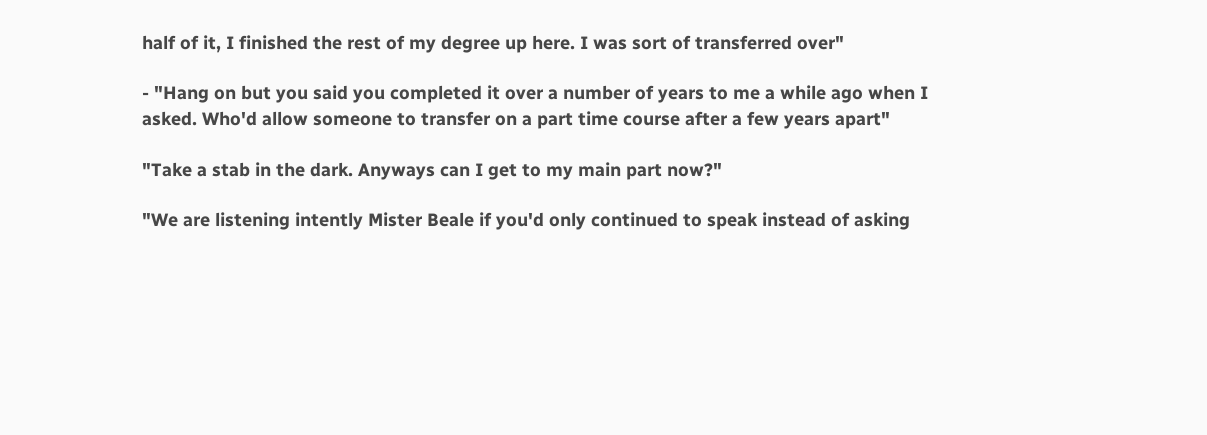half of it, I finished the rest of my degree up here. I was sort of transferred over"

- "Hang on but you said you completed it over a number of years to me a while ago when I asked. Who'd allow someone to transfer on a part time course after a few years apart"

"Take a stab in the dark. Anyways can I get to my main part now?"

"We are listening intently Mister Beale if you'd only continued to speak instead of asking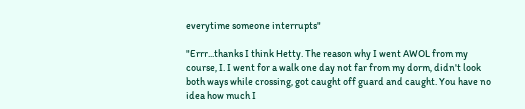everytime someone interrupts"

"Errr...thanks I think Hetty. The reason why I went AWOL from my course, I. I went for a walk one day not far from my dorm, didn't look both ways while crossing, got caught off guard and caught. You have no idea how much I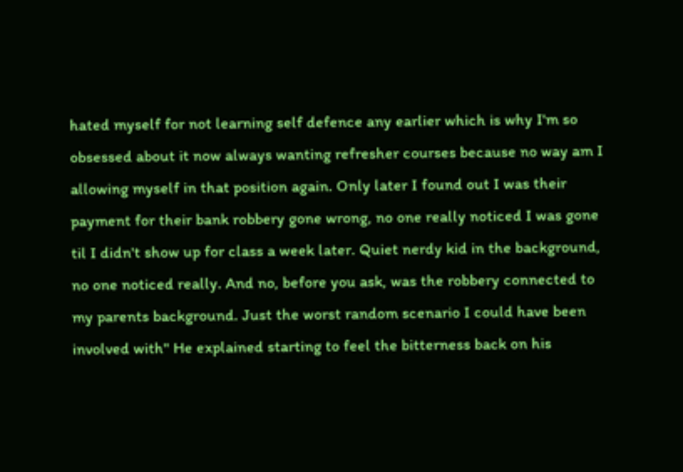hated myself for not learning self defence any earlier which is why I'm so obsessed about it now always wanting refresher courses because no way am I allowing myself in that position again. Only later I found out I was their payment for their bank robbery gone wrong, no one really noticed I was gone til I didn't show up for class a week later. Quiet nerdy kid in the background, no one noticed really. And no, before you ask, was the robbery connected to my parents background. Just the worst random scenario I could have been involved with" He explained starting to feel the bitterness back on his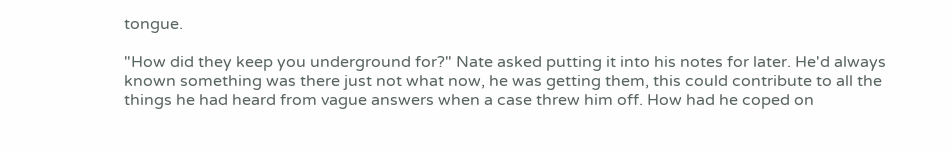tongue.

"How did they keep you underground for?" Nate asked putting it into his notes for later. He'd always known something was there just not what now, he was getting them, this could contribute to all the things he had heard from vague answers when a case threw him off. How had he coped on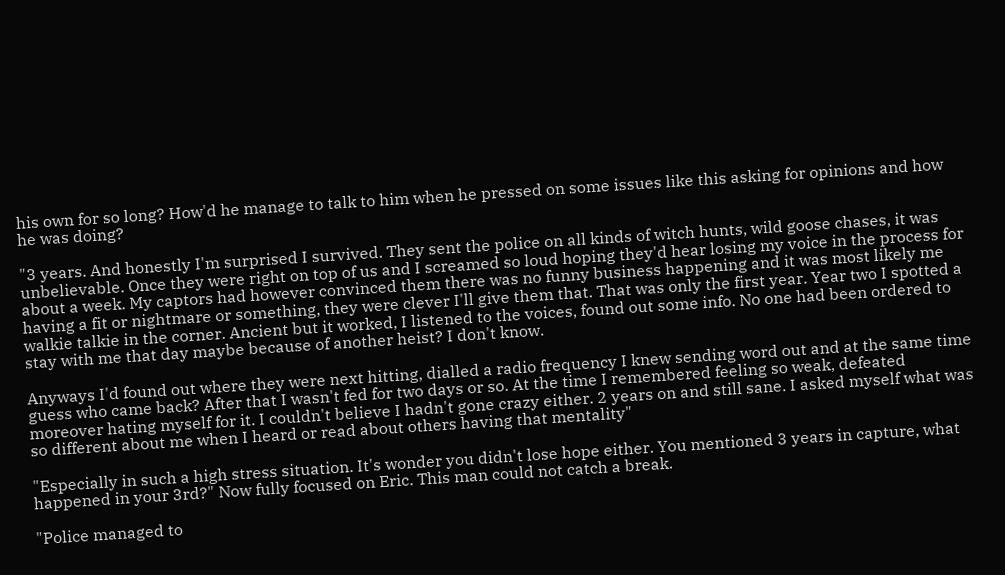his own for so long? How'd he manage to talk to him when he pressed on some issues like this asking for opinions and how he was doing?

"3 years. And honestly I'm surprised I survived. They sent the police on all kinds of witch hunts, wild goose chases, it was unbelievable. Once they were right on top of us and I screamed so loud hoping they'd hear losing my voice in the process for about a week. My captors had however convinced them there was no funny business happening and it was most likely me having a fit or nightmare or something, they were clever I'll give them that. That was only the first year. Year two I spotted a walkie talkie in the corner. Ancient but it worked, I listened to the voices, found out some info. No one had been ordered to stay with me that day maybe because of another heist? I don't know.

Anyways I'd found out where they were next hitting, dialled a radio frequency I knew sending word out and at the same time guess who came back? After that I wasn't fed for two days or so. At the time I remembered feeling so weak, defeated moreover hating myself for it. I couldn't believe I hadn't gone crazy either. 2 years on and still sane. I asked myself what was so different about me when I heard or read about others having that mentality"

"Especially in such a high stress situation. It's wonder you didn't lose hope either. You mentioned 3 years in capture, what happened in your 3rd?" Now fully focused on Eric. This man could not catch a break.

"Police managed to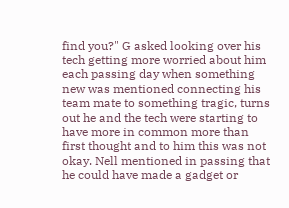find you?" G asked looking over his tech getting more worried about him each passing day when something new was mentioned connecting his team mate to something tragic, turns out he and the tech were starting to have more in common more than first thought and to him this was not okay. Nell mentioned in passing that he could have made a gadget or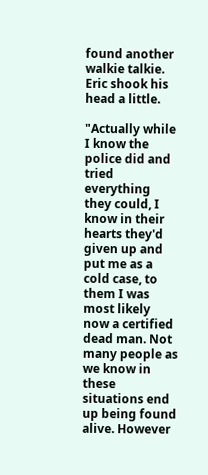found another walkie talkie. Eric shook his head a little.

"Actually while I know the police did and tried everything they could, I know in their hearts they'd given up and put me as a cold case, to them I was most likely now a certified dead man. Not many people as we know in these situations end up being found alive. However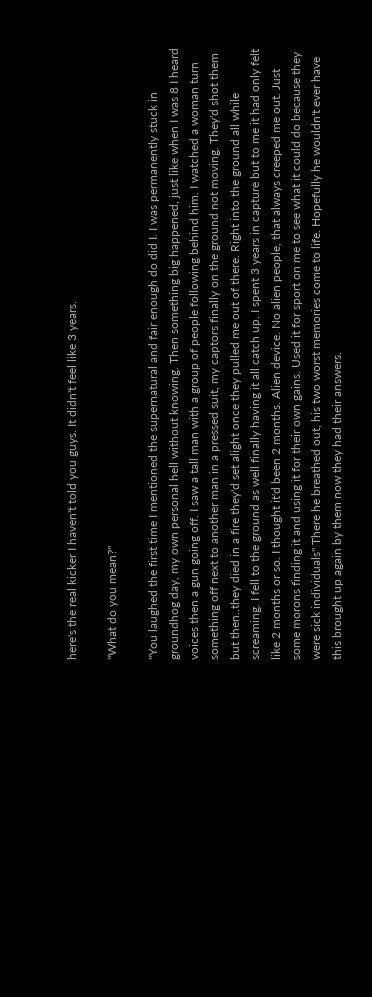here's the real kicker I haven't told you guys. It didn't feel like 3 years.

"What do you mean?"

"You laughed the first time I mentioned the supernatural and fair enough do did I. I was permanently stuck in groundhog day, my own personal hell without knowing. Then something big happened, just like when I was 8 I heard voices then a gun going off. I saw a tall man with a group of people following behind him. I watched a woman turn something off next to another man in a pressed suit, my captors finally on the ground not moving. They'd shot them but then..they died in a fire they'd set alight once they pulled me out of there. Right into the ground all while screaming. I fell to the ground as well finally having it all catch up. I spent 3 years in capture but to me it had only felt like 2 months or so. I thought it'd been 2 months. Alien device. No alien people, that always creeped me out. Just some morons finding it and using it for their own gains. Used it for sport on me to see what it could do because they were sick individuals" There he breathed out, his two worst memories come to life. Hopefully he wouldn't ever have this brought up again by them now they had their answers.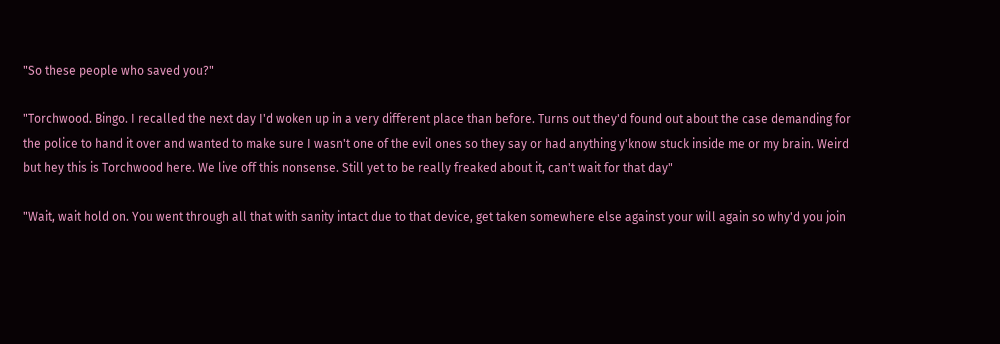"So these people who saved you?"

"Torchwood. Bingo. I recalled the next day I'd woken up in a very different place than before. Turns out they'd found out about the case demanding for the police to hand it over and wanted to make sure I wasn't one of the evil ones so they say or had anything y'know stuck inside me or my brain. Weird but hey this is Torchwood here. We live off this nonsense. Still yet to be really freaked about it, can't wait for that day"

"Wait, wait hold on. You went through all that with sanity intact due to that device, get taken somewhere else against your will again so why'd you join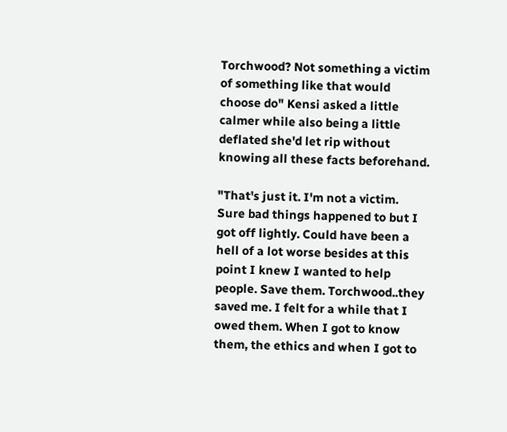Torchwood? Not something a victim of something like that would choose do" Kensi asked a little calmer while also being a little deflated she'd let rip without knowing all these facts beforehand.

"That's just it. I'm not a victim. Sure bad things happened to but I got off lightly. Could have been a hell of a lot worse besides at this point I knew I wanted to help people. Save them. Torchwood..they saved me. I felt for a while that I owed them. When I got to know them, the ethics and when I got to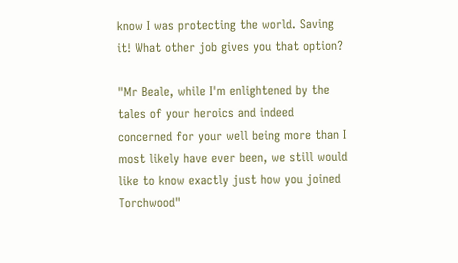know I was protecting the world. Saving it! What other job gives you that option?

"Mr Beale, while I'm enlightened by the tales of your heroics and indeed concerned for your well being more than I most likely have ever been, we still would like to know exactly just how you joined Torchwood"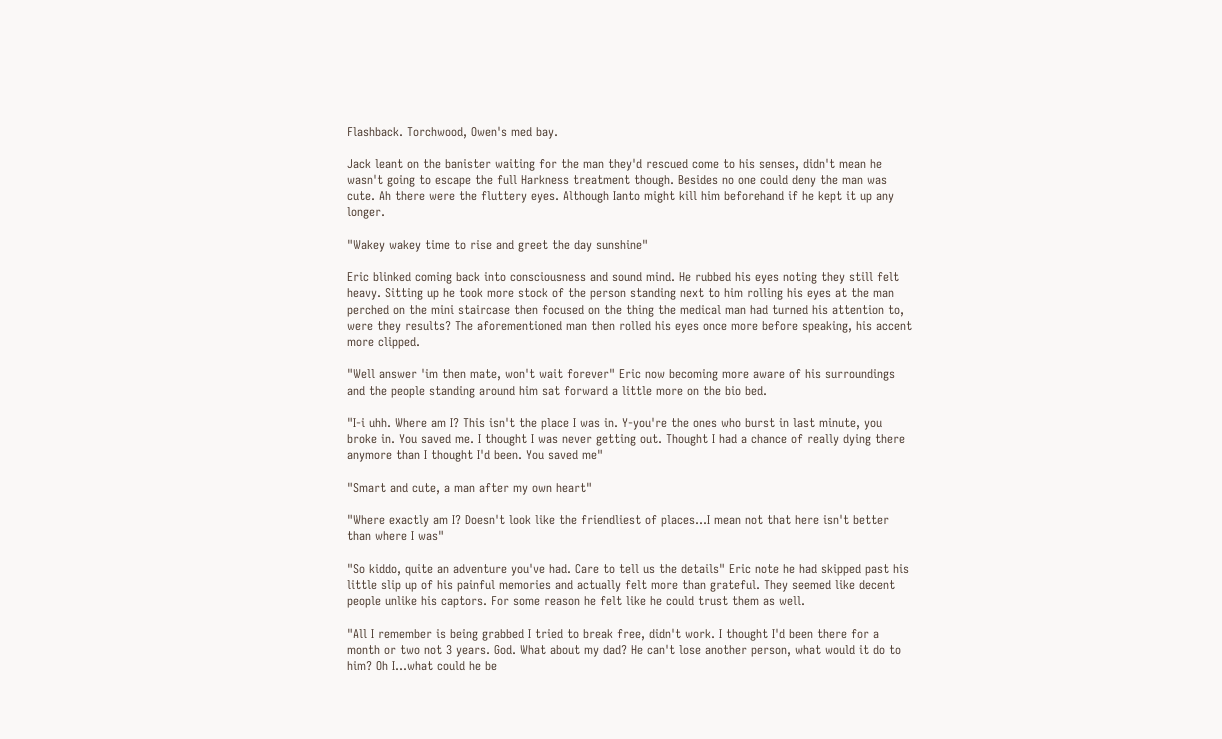Flashback. Torchwood, Owen's med bay.

Jack leant on the banister waiting for the man they'd rescued come to his senses, didn't mean he wasn't going to escape the full Harkness treatment though. Besides no one could deny the man was cute. Ah there were the fluttery eyes. Although Ianto might kill him beforehand if he kept it up any longer.

"Wakey wakey time to rise and greet the day sunshine"

Eric blinked coming back into consciousness and sound mind. He rubbed his eyes noting they still felt heavy. Sitting up he took more stock of the person standing next to him rolling his eyes at the man perched on the mini staircase then focused on the thing the medical man had turned his attention to, were they results? The aforementioned man then rolled his eyes once more before speaking, his accent more clipped.

"Well answer 'im then mate, won't wait forever" Eric now becoming more aware of his surroundings and the people standing around him sat forward a little more on the bio bed.

"I-i uhh. Where am I? This isn't the place I was in. Y-you're the ones who burst in last minute, you broke in. You saved me. I thought I was never getting out. Thought I had a chance of really dying there anymore than I thought I'd been. You saved me"

"Smart and cute, a man after my own heart"

"Where exactly am I? Doesn't look like the friendliest of places...I mean not that here isn't better than where I was"

"So kiddo, quite an adventure you've had. Care to tell us the details" Eric note he had skipped past his little slip up of his painful memories and actually felt more than grateful. They seemed like decent people unlike his captors. For some reason he felt like he could trust them as well.

"All I remember is being grabbed I tried to break free, didn't work. I thought I'd been there for a month or two not 3 years. God. What about my dad? He can't lose another person, what would it do to him? Oh I...what could he be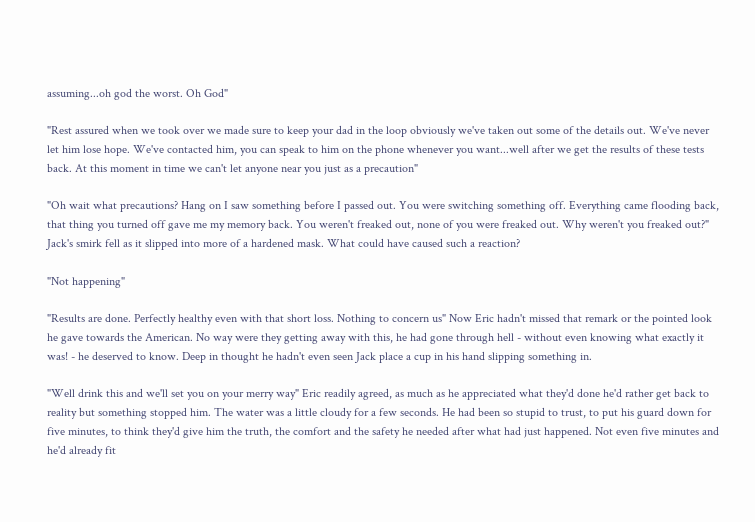assuming...oh god the worst. Oh God"

"Rest assured when we took over we made sure to keep your dad in the loop obviously we've taken out some of the details out. We've never let him lose hope. We've contacted him, you can speak to him on the phone whenever you want...well after we get the results of these tests back. At this moment in time we can't let anyone near you just as a precaution"

"Oh wait what precautions? Hang on I saw something before I passed out. You were switching something off. Everything came flooding back, that thing you turned off gave me my memory back. You weren't freaked out, none of you were freaked out. Why weren't you freaked out?" Jack's smirk fell as it slipped into more of a hardened mask. What could have caused such a reaction?

"Not happening"

"Results are done. Perfectly healthy even with that short loss. Nothing to concern us" Now Eric hadn't missed that remark or the pointed look he gave towards the American. No way were they getting away with this, he had gone through hell - without even knowing what exactly it was! - he deserved to know. Deep in thought he hadn't even seen Jack place a cup in his hand slipping something in.

"Well drink this and we'll set you on your merry way" Eric readily agreed, as much as he appreciated what they'd done he'd rather get back to reality but something stopped him. The water was a little cloudy for a few seconds. He had been so stupid to trust, to put his guard down for five minutes, to think they'd give him the truth, the comfort and the safety he needed after what had just happened. Not even five minutes and he'd already fit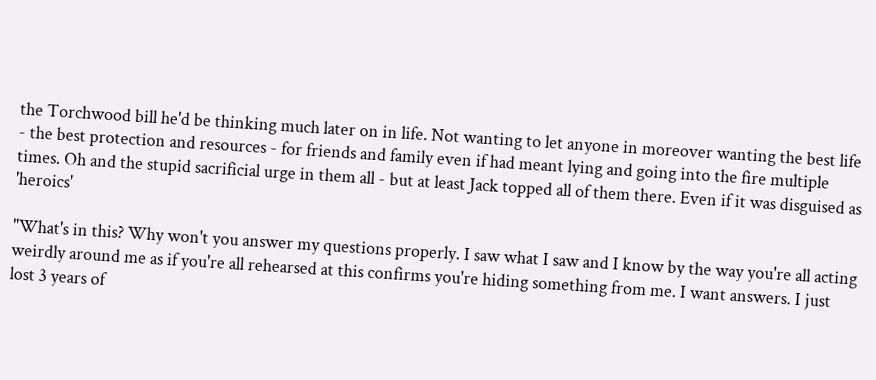the Torchwood bill he'd be thinking much later on in life. Not wanting to let anyone in moreover wanting the best life - the best protection and resources - for friends and family even if had meant lying and going into the fire multiple times. Oh and the stupid sacrificial urge in them all - but at least Jack topped all of them there. Even if it was disguised as 'heroics'

"What's in this? Why won't you answer my questions properly. I saw what I saw and I know by the way you're all acting weirdly around me as if you're all rehearsed at this confirms you're hiding something from me. I want answers. I just lost 3 years of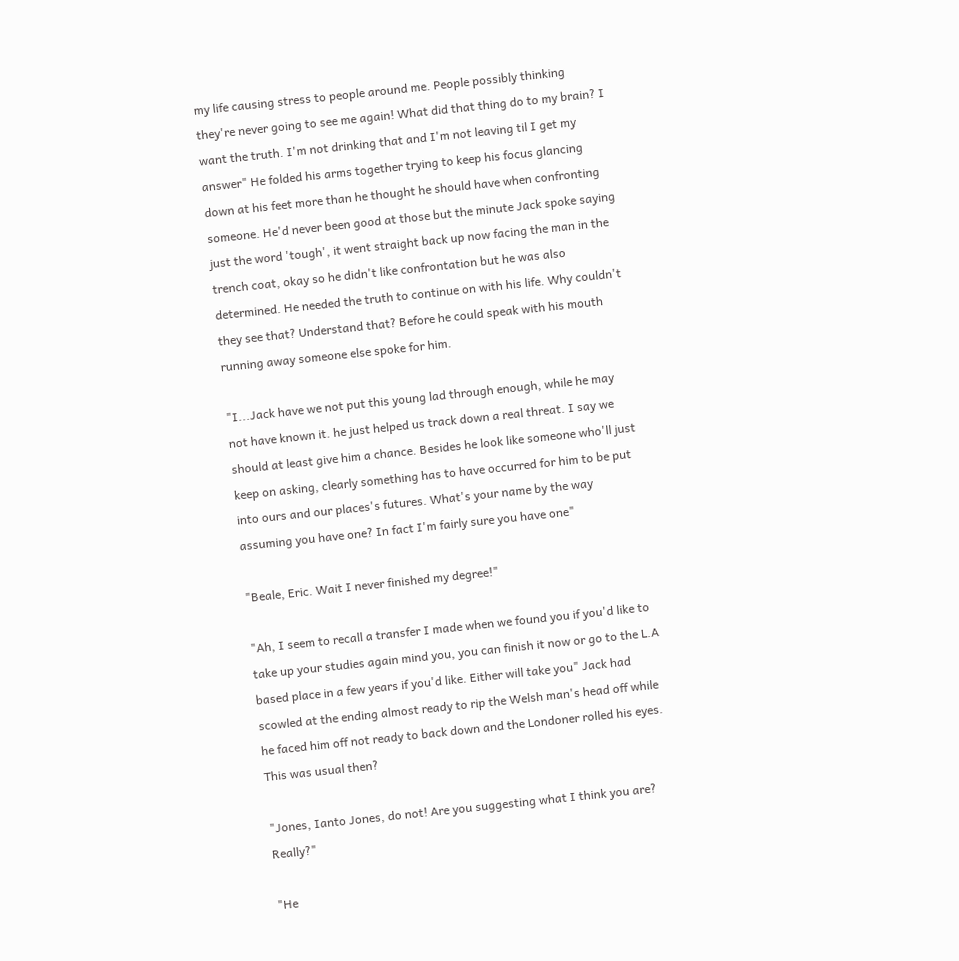my life causing stress to people around me. People possibly thinking they're never going to see me again! What did that thing do to my brain? I want the truth. I'm not drinking that and I'm not leaving til I get my answer" He folded his arms together trying to keep his focus glancing down at his feet more than he thought he should have when confronting someone. He'd never been good at those but the minute Jack spoke saying just the word 'tough', it went straight back up now facing the man in the trench coat, okay so he didn't like confrontation but he was also determined. He needed the truth to continue on with his life. Why couldn't they see that? Understand that? Before he could speak with his mouth running away someone else spoke for him.

"I...Jack have we not put this young lad through enough, while he may not have known it. he just helped us track down a real threat. I say we should at least give him a chance. Besides he look like someone who'll just keep on asking, clearly something has to have occurred for him to be put into ours and our places's futures. What's your name by the way assuming you have one? In fact I'm fairly sure you have one"

"Beale, Eric. Wait I never finished my degree!"

"Ah, I seem to recall a transfer I made when we found you if you'd like to take up your studies again mind you, you can finish it now or go to the L.A based place in a few years if you'd like. Either will take you" Jack had scowled at the ending almost ready to rip the Welsh man's head off while he faced him off not ready to back down and the Londoner rolled his eyes. This was usual then?

"Jones, Ianto Jones, do not! Are you suggesting what I think you are? Really?"

"He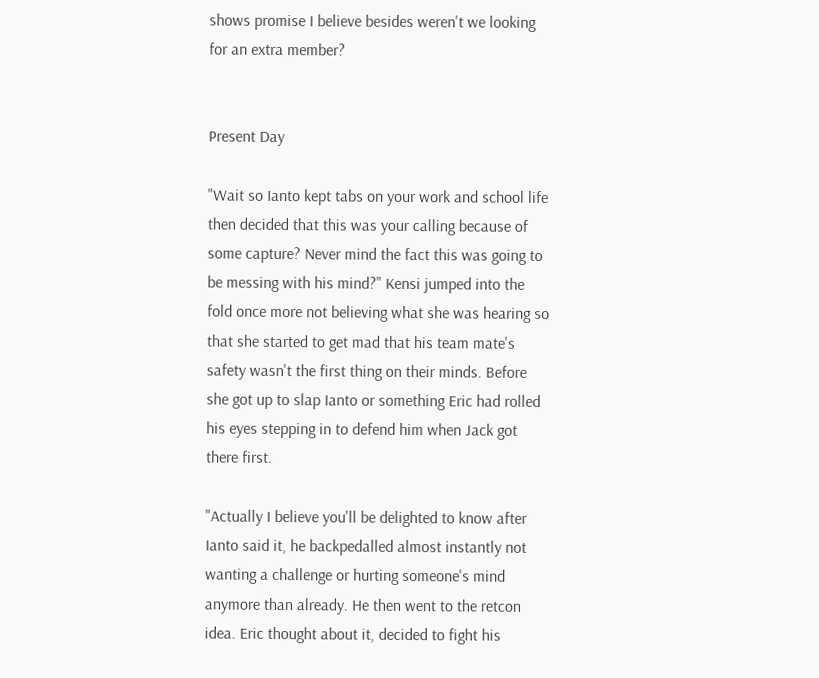shows promise I believe besides weren't we looking for an extra member?


Present Day

"Wait so Ianto kept tabs on your work and school life then decided that this was your calling because of some capture? Never mind the fact this was going to be messing with his mind?" Kensi jumped into the fold once more not believing what she was hearing so that she started to get mad that his team mate's safety wasn't the first thing on their minds. Before she got up to slap Ianto or something Eric had rolled his eyes stepping in to defend him when Jack got there first.

"Actually I believe you'll be delighted to know after Ianto said it, he backpedalled almost instantly not wanting a challenge or hurting someone's mind anymore than already. He then went to the retcon idea. Eric thought about it, decided to fight his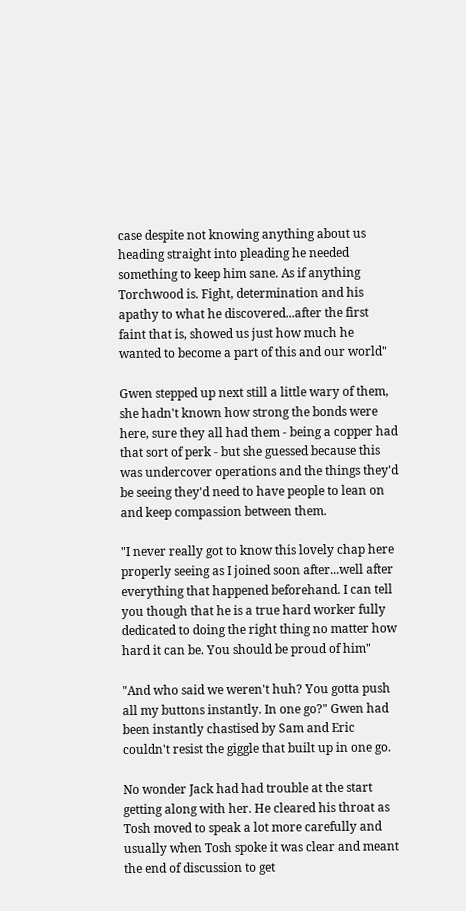case despite not knowing anything about us heading straight into pleading he needed something to keep him sane. As if anything Torchwood is. Fight, determination and his apathy to what he discovered...after the first faint that is, showed us just how much he wanted to become a part of this and our world"

Gwen stepped up next still a little wary of them, she hadn't known how strong the bonds were here, sure they all had them - being a copper had that sort of perk - but she guessed because this was undercover operations and the things they'd be seeing they'd need to have people to lean on and keep compassion between them.

"I never really got to know this lovely chap here properly seeing as I joined soon after...well after everything that happened beforehand. I can tell you though that he is a true hard worker fully dedicated to doing the right thing no matter how hard it can be. You should be proud of him"

"And who said we weren't huh? You gotta push all my buttons instantly. In one go?" Gwen had been instantly chastised by Sam and Eric couldn't resist the giggle that built up in one go.

No wonder Jack had had trouble at the start getting along with her. He cleared his throat as Tosh moved to speak a lot more carefully and usually when Tosh spoke it was clear and meant the end of discussion to get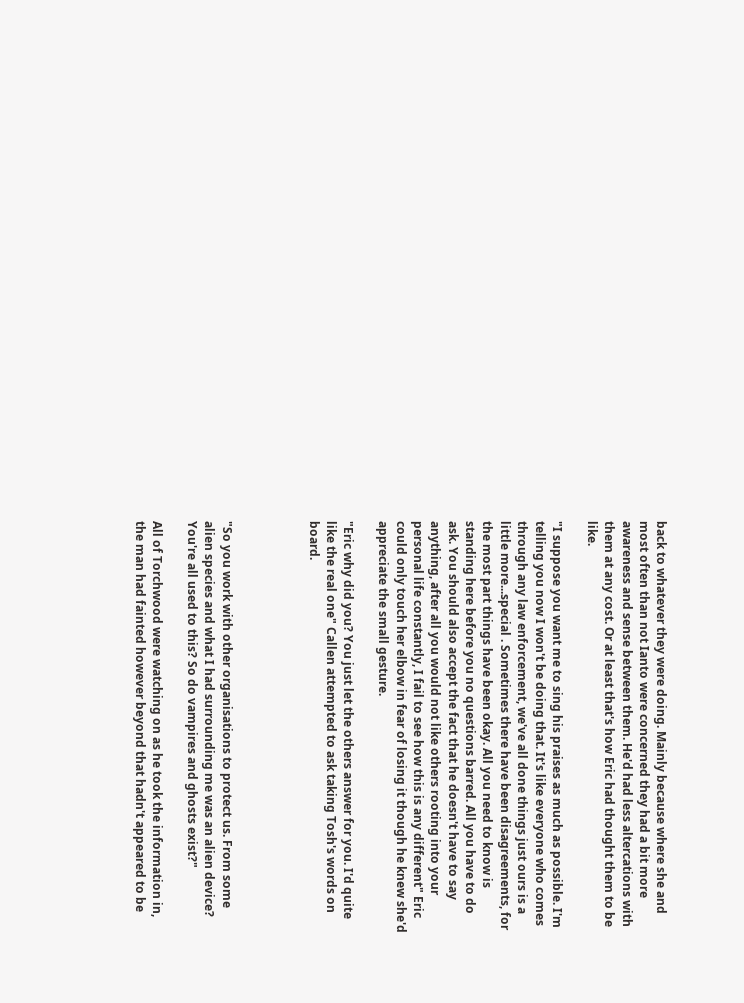back to whatever they were doing. Mainly because where she and most often than not Ianto were concerned they had a bit more awareness and sense between them. He'd had less altercations with them at any cost. Or at least that's how Eric had thought them to be like.

"I suppose you want me to sing his praises as much as possible. I'm telling you now I won't be doing that. It's like everyone who comes through any law enforcement, we've all done things just ours is a little more...special . Sometimes there have been disagreements, for the most part things have been okay. All you need to know is standing here before you no questions barred. All you have to do ask. You should also accept the fact that he doesn't have to say anything, after all you would not like others rooting into your personal life constantly, I fail to see how this is any different" Eric could only touch her elbow in fear of losing it though he knew she'd appreciate the small gesture.

"Eric why did you? You just let the others answer for you. I'd quite like the real one" Callen attempted to ask taking Tosh's words on board.




"So you work with other organisations to protect us. From some alien species and what I had surrounding me was an alien device? You're all used to this? So do vampires and ghosts exist?"

All of Torchwood were watching on as he took the information in, the man had fainted however beyond that hadn't appeared to be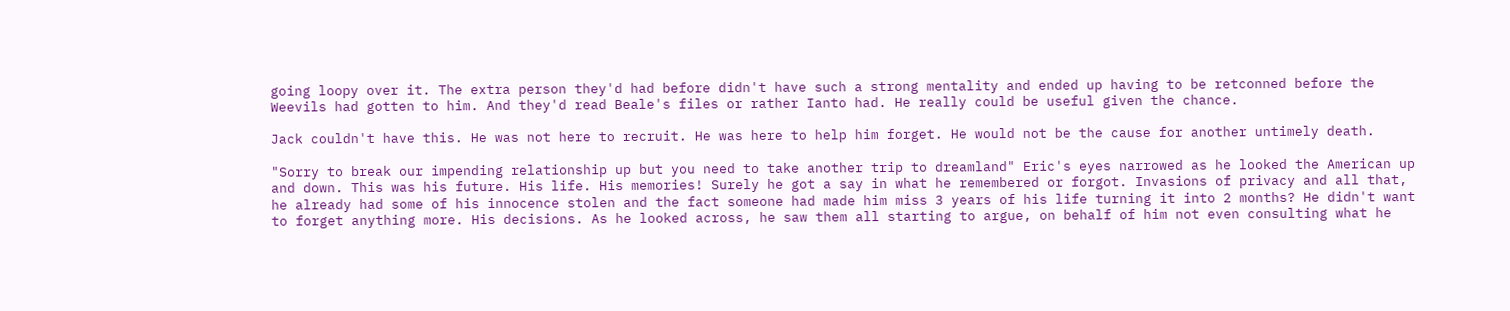going loopy over it. The extra person they'd had before didn't have such a strong mentality and ended up having to be retconned before the Weevils had gotten to him. And they'd read Beale's files or rather Ianto had. He really could be useful given the chance.

Jack couldn't have this. He was not here to recruit. He was here to help him forget. He would not be the cause for another untimely death.

"Sorry to break our impending relationship up but you need to take another trip to dreamland" Eric's eyes narrowed as he looked the American up and down. This was his future. His life. His memories! Surely he got a say in what he remembered or forgot. Invasions of privacy and all that, he already had some of his innocence stolen and the fact someone had made him miss 3 years of his life turning it into 2 months? He didn't want to forget anything more. His decisions. As he looked across, he saw them all starting to argue, on behalf of him not even consulting what he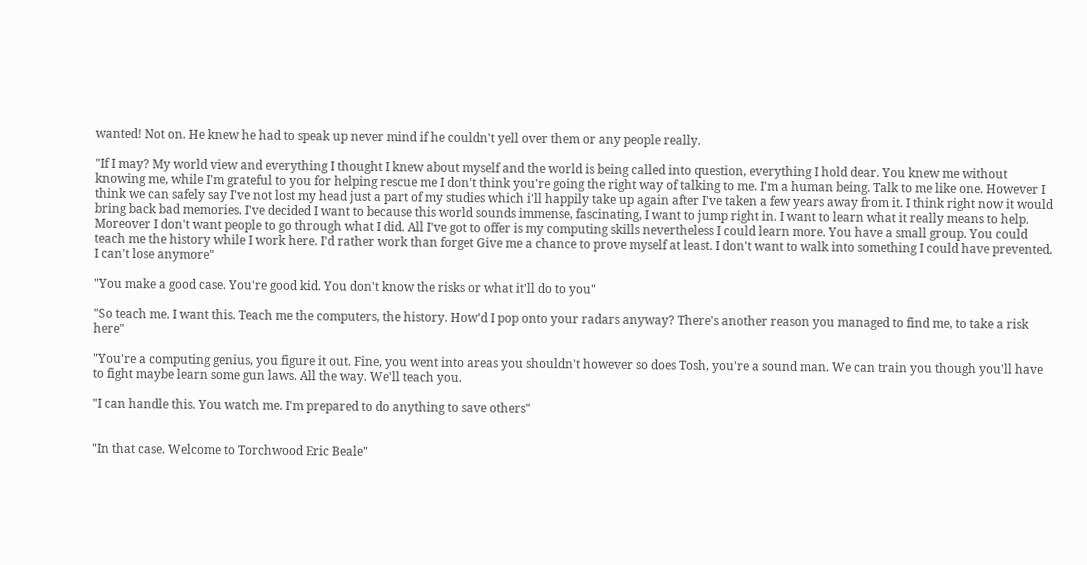wanted! Not on. He knew he had to speak up never mind if he couldn't yell over them or any people really.

"If I may? My world view and everything I thought I knew about myself and the world is being called into question, everything I hold dear. You knew me without knowing me, while I'm grateful to you for helping rescue me I don't think you're going the right way of talking to me. I'm a human being. Talk to me like one. However I think we can safely say I've not lost my head just a part of my studies which i'll happily take up again after I've taken a few years away from it. I think right now it would bring back bad memories. I've decided I want to because this world sounds immense, fascinating, I want to jump right in. I want to learn what it really means to help. Moreover I don't want people to go through what I did. All I've got to offer is my computing skills nevertheless I could learn more. You have a small group. You could teach me the history while I work here. I'd rather work than forget Give me a chance to prove myself at least. I don't want to walk into something I could have prevented. I can't lose anymore"

"You make a good case. You're good kid. You don't know the risks or what it'll do to you"

"So teach me. I want this. Teach me the computers, the history. How'd I pop onto your radars anyway? There's another reason you managed to find me, to take a risk here"

"You're a computing genius, you figure it out. Fine, you went into areas you shouldn't however so does Tosh, you're a sound man. We can train you though you'll have to fight maybe learn some gun laws. All the way. We'll teach you.

"I can handle this. You watch me. I'm prepared to do anything to save others"


"In that case. Welcome to Torchwood Eric Beale"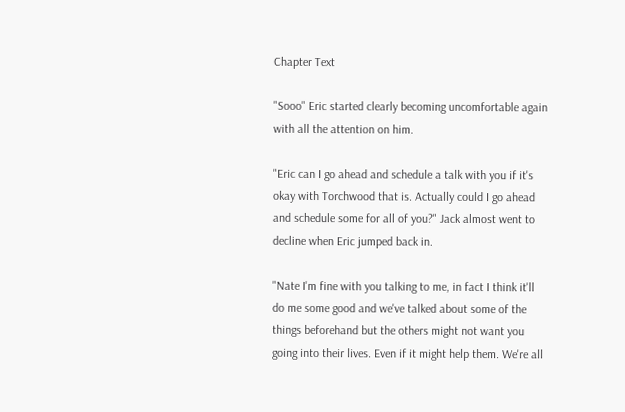Chapter Text

"Sooo" Eric started clearly becoming uncomfortable again with all the attention on him.

"Eric can I go ahead and schedule a talk with you if it's okay with Torchwood that is. Actually could I go ahead and schedule some for all of you?" Jack almost went to decline when Eric jumped back in.

"Nate I'm fine with you talking to me, in fact I think it'll do me some good and we've talked about some of the things beforehand but the others might not want you going into their lives. Even if it might help them. We're all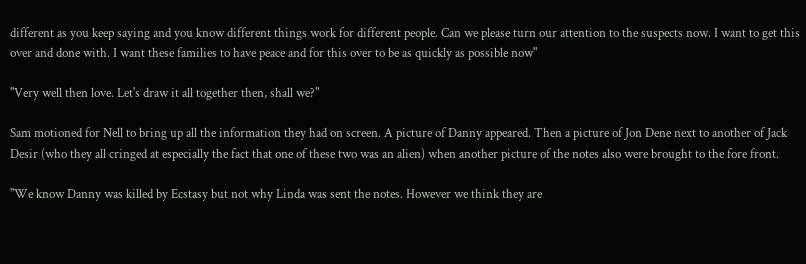different as you keep saying and you know different things work for different people. Can we please turn our attention to the suspects now. I want to get this over and done with. I want these families to have peace and for this over to be as quickly as possible now"

"Very well then love. Let's draw it all together then, shall we?"

Sam motioned for Nell to bring up all the information they had on screen. A picture of Danny appeared. Then a picture of Jon Dene next to another of Jack Desir (who they all cringed at especially the fact that one of these two was an alien) when another picture of the notes also were brought to the fore front.

"We know Danny was killed by Ecstasy but not why Linda was sent the notes. However we think they are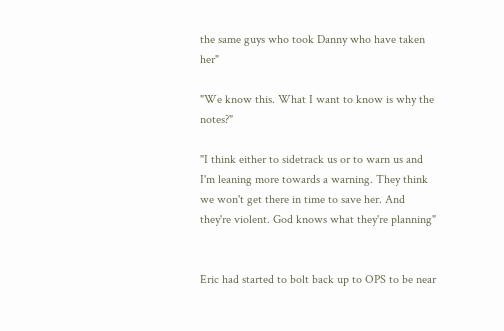the same guys who took Danny who have taken her"

"We know this. What I want to know is why the notes?"

"I think either to sidetrack us or to warn us and I'm leaning more towards a warning. They think we won't get there in time to save her. And they're violent. God knows what they're planning"


Eric had started to bolt back up to OPS to be near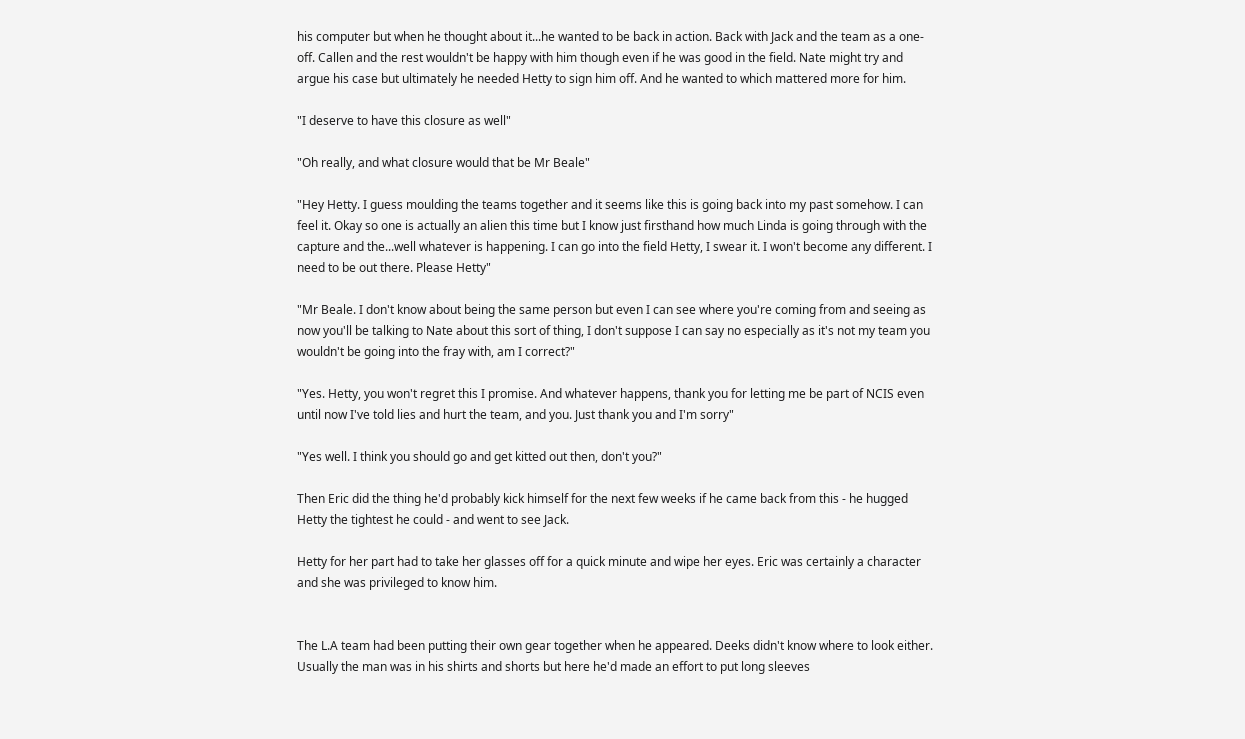his computer but when he thought about it...he wanted to be back in action. Back with Jack and the team as a one-off. Callen and the rest wouldn't be happy with him though even if he was good in the field. Nate might try and argue his case but ultimately he needed Hetty to sign him off. And he wanted to which mattered more for him.

"I deserve to have this closure as well"

"Oh really, and what closure would that be Mr Beale"

"Hey Hetty. I guess moulding the teams together and it seems like this is going back into my past somehow. I can feel it. Okay so one is actually an alien this time but I know just firsthand how much Linda is going through with the capture and the...well whatever is happening. I can go into the field Hetty, I swear it. I won't become any different. I need to be out there. Please Hetty"

"Mr Beale. I don't know about being the same person but even I can see where you're coming from and seeing as now you'll be talking to Nate about this sort of thing, I don't suppose I can say no especially as it's not my team you wouldn't be going into the fray with, am I correct?"

"Yes. Hetty, you won't regret this I promise. And whatever happens, thank you for letting me be part of NCIS even until now I've told lies and hurt the team, and you. Just thank you and I'm sorry"

"Yes well. I think you should go and get kitted out then, don't you?"

Then Eric did the thing he'd probably kick himself for the next few weeks if he came back from this - he hugged Hetty the tightest he could - and went to see Jack.

Hetty for her part had to take her glasses off for a quick minute and wipe her eyes. Eric was certainly a character and she was privileged to know him.


The L.A team had been putting their own gear together when he appeared. Deeks didn't know where to look either. Usually the man was in his shirts and shorts but here he'd made an effort to put long sleeves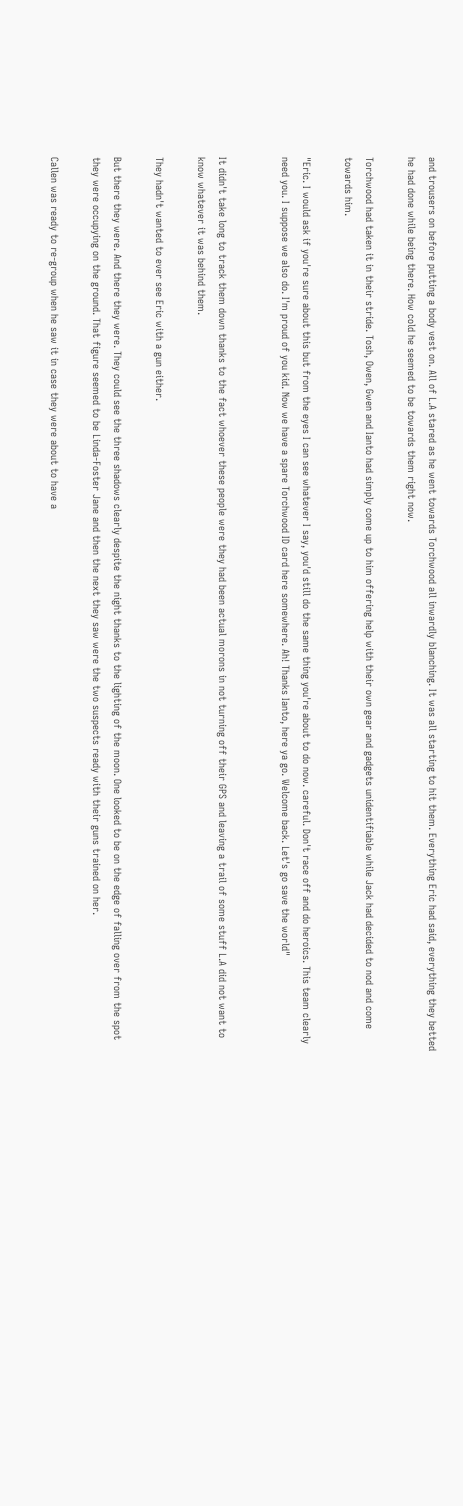and trousers on before putting a body vest on. All of L.A stared as he went towards Torchwood all inwardly blanching. It was all starting to hit them. Everything Eric had said, everything they betted he had done while being there. How cold he seemed to be towards them right now.

Torchwood had taken it in their stride. Tosh, Owen, Gwen and Ianto had simply come up to him offering help with their own gear and gadgets unidentifiable while Jack had decided to nod and come towards him.

"Eric. I would ask if you're sure about this but from the eyes I can see whatever I say, you'd still do the same thing you're about to do now. careful. Don't race off and do heroics. This team clearly need you. I suppose we also do. I'm proud of you kid. Now we have a spare Torchwood ID card here somewhere. Ah! Thanks Ianto, here ya go. Welcome back. Let's go save the world"


It didn't take long to track them down thanks to the fact whoever these people were they had been actual morons in not turning off their GPS and leaving a trail of some stuff L.A did not want to know whatever it was behind them.

They hadn't wanted to ever see Eric with a gun either.

But there they were. And there they were. They could see the three shadows clearly despite the night thanks to the lighting of the moon. One looked to be on the edge of falling over from the spot they were occupying on the ground. That figure seemed to be Linda-Foster Jane and then the next they saw were the two suspects ready with their guns trained on her.

Callen was ready to re-group when he saw it in case they were about to have a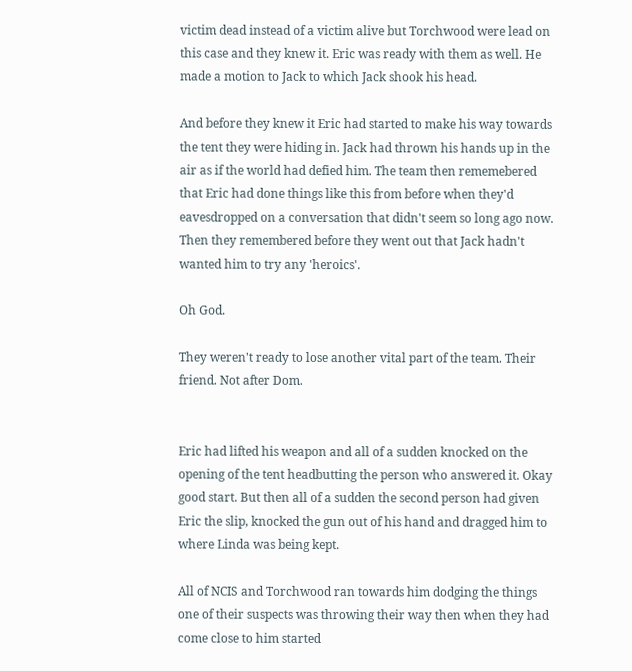victim dead instead of a victim alive but Torchwood were lead on this case and they knew it. Eric was ready with them as well. He made a motion to Jack to which Jack shook his head.

And before they knew it Eric had started to make his way towards the tent they were hiding in. Jack had thrown his hands up in the air as if the world had defied him. The team then rememebered that Eric had done things like this from before when they'd eavesdropped on a conversation that didn't seem so long ago now. Then they remembered before they went out that Jack hadn't wanted him to try any 'heroics'.

Oh God.

They weren't ready to lose another vital part of the team. Their friend. Not after Dom.


Eric had lifted his weapon and all of a sudden knocked on the opening of the tent headbutting the person who answered it. Okay good start. But then all of a sudden the second person had given Eric the slip, knocked the gun out of his hand and dragged him to where Linda was being kept.

All of NCIS and Torchwood ran towards him dodging the things one of their suspects was throwing their way then when they had come close to him started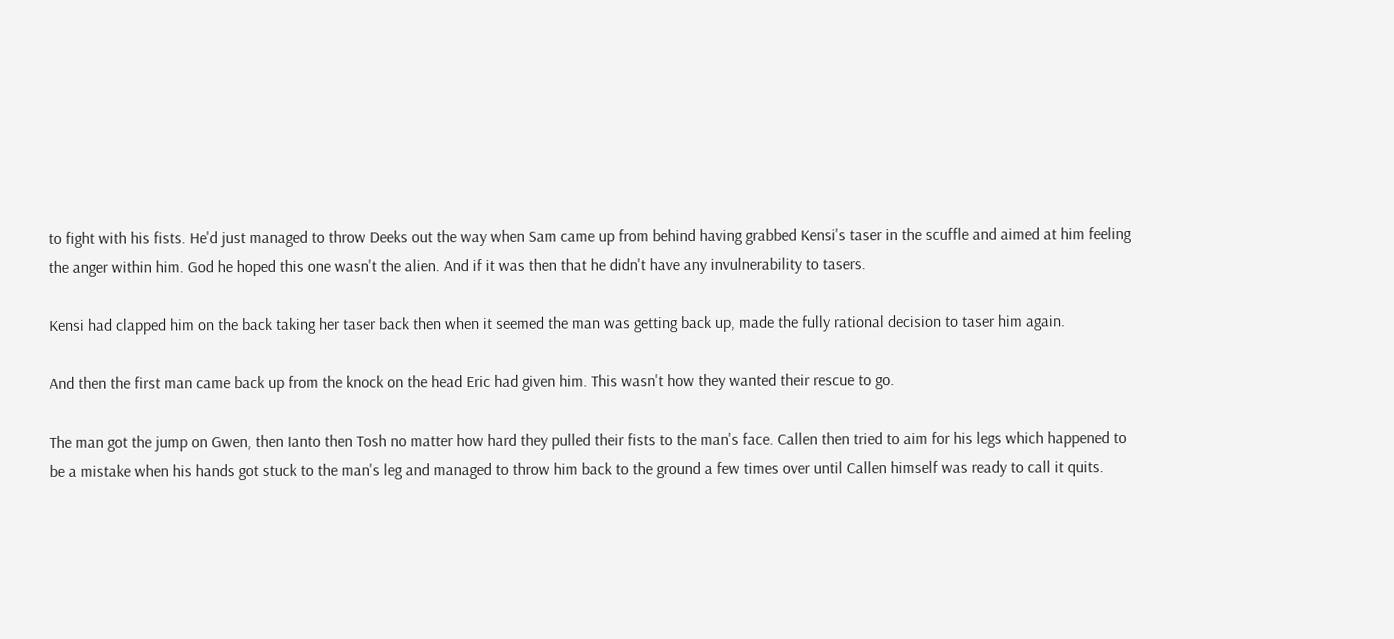to fight with his fists. He'd just managed to throw Deeks out the way when Sam came up from behind having grabbed Kensi's taser in the scuffle and aimed at him feeling the anger within him. God he hoped this one wasn't the alien. And if it was then that he didn't have any invulnerability to tasers.

Kensi had clapped him on the back taking her taser back then when it seemed the man was getting back up, made the fully rational decision to taser him again.

And then the first man came back up from the knock on the head Eric had given him. This wasn't how they wanted their rescue to go.

The man got the jump on Gwen, then Ianto then Tosh no matter how hard they pulled their fists to the man's face. Callen then tried to aim for his legs which happened to be a mistake when his hands got stuck to the man's leg and managed to throw him back to the ground a few times over until Callen himself was ready to call it quits.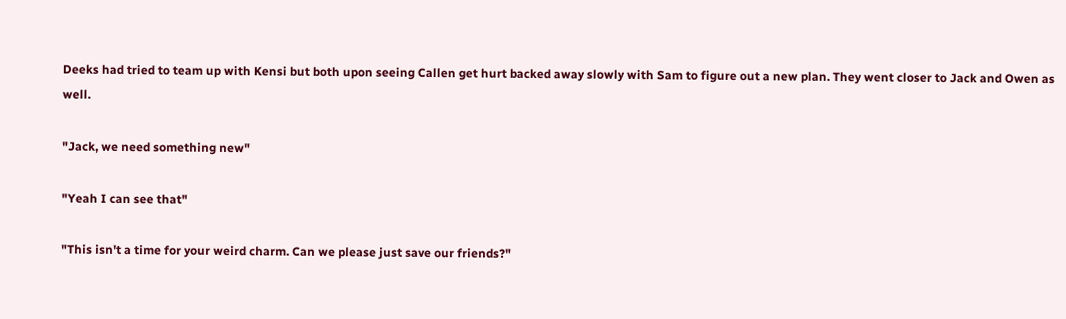Deeks had tried to team up with Kensi but both upon seeing Callen get hurt backed away slowly with Sam to figure out a new plan. They went closer to Jack and Owen as well.

"Jack, we need something new"

"Yeah I can see that"

"This isn't a time for your weird charm. Can we please just save our friends?"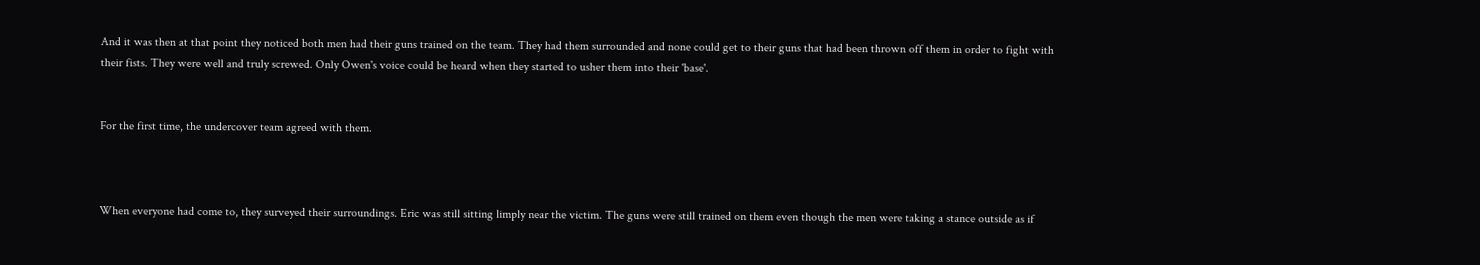And it was then at that point they noticed both men had their guns trained on the team. They had them surrounded and none could get to their guns that had been thrown off them in order to fight with their fists. They were well and truly screwed. Only Owen's voice could be heard when they started to usher them into their 'base'.


For the first time, the undercover team agreed with them.



When everyone had come to, they surveyed their surroundings. Eric was still sitting limply near the victim. The guns were still trained on them even though the men were taking a stance outside as if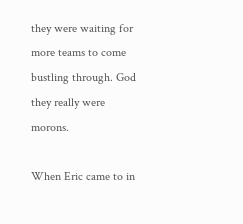they were waiting for more teams to come bustling through. God they really were morons.

When Eric came to in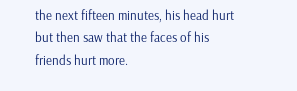the next fifteen minutes, his head hurt but then saw that the faces of his friends hurt more.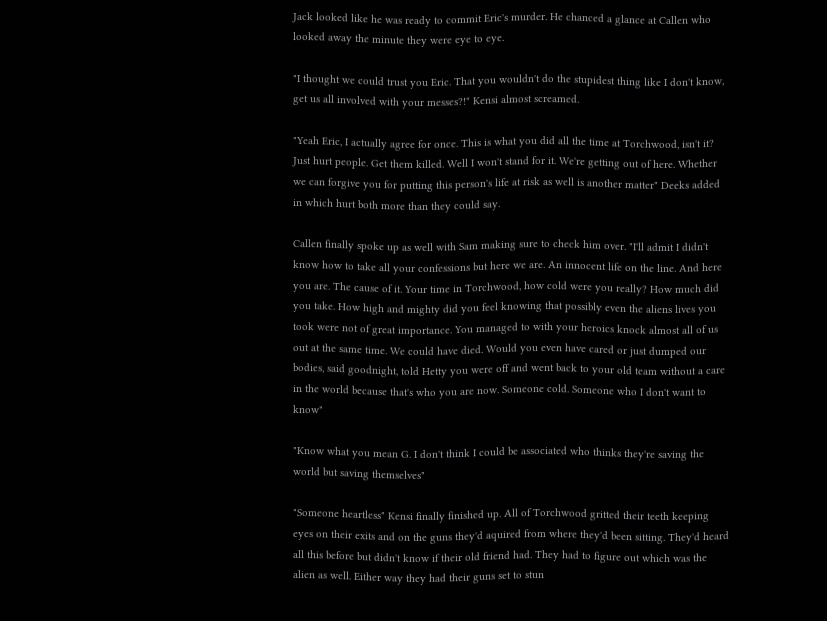Jack looked like he was ready to commit Eric's murder. He chanced a glance at Callen who looked away the minute they were eye to eye.

"I thought we could trust you Eric. That you wouldn't do the stupidest thing like I don't know, get us all involved with your messes?!" Kensi almost screamed.

"Yeah Eric, I actually agree for once. This is what you did all the time at Torchwood, isn't it? Just hurt people. Get them killed. Well I won't stand for it. We're getting out of here. Whether we can forgive you for putting this person's life at risk as well is another matter" Deeks added in which hurt both more than they could say.

Callen finally spoke up as well with Sam making sure to check him over. "I'll admit I didn't know how to take all your confessions but here we are. An innocent life on the line. And here you are. The cause of it. Your time in Torchwood, how cold were you really? How much did you take. How high and mighty did you feel knowing that possibly even the aliens lives you took were not of great importance. You managed to with your heroics knock almost all of us out at the same time. We could have died. Would you even have cared or just dumped our bodies, said goodnight, told Hetty you were off and went back to your old team without a care in the world because that's who you are now. Someone cold. Someone who I don't want to know"

"Know what you mean G. I don't think I could be associated who thinks they're saving the world but saving themselves"

"Someone heartless" Kensi finally finished up. All of Torchwood gritted their teeth keeping eyes on their exits and on the guns they'd aquired from where they'd been sitting. They'd heard all this before but didn't know if their old friend had. They had to figure out which was the alien as well. Either way they had their guns set to stun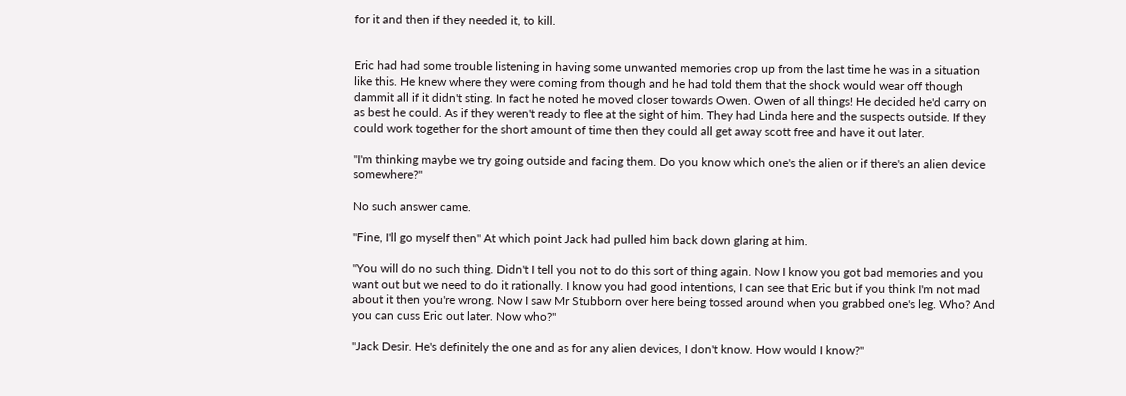for it and then if they needed it, to kill.


Eric had had some trouble listening in having some unwanted memories crop up from the last time he was in a situation like this. He knew where they were coming from though and he had told them that the shock would wear off though dammit all if it didn't sting. In fact he noted he moved closer towards Owen. Owen of all things! He decided he'd carry on as best he could. As if they weren't ready to flee at the sight of him. They had Linda here and the suspects outside. If they could work together for the short amount of time then they could all get away scott free and have it out later.

"I'm thinking maybe we try going outside and facing them. Do you know which one's the alien or if there's an alien device somewhere?"

No such answer came.

"Fine, I'll go myself then" At which point Jack had pulled him back down glaring at him.

"You will do no such thing. Didn't I tell you not to do this sort of thing again. Now I know you got bad memories and you want out but we need to do it rationally. I know you had good intentions, I can see that Eric but if you think I'm not mad about it then you're wrong. Now I saw Mr Stubborn over here being tossed around when you grabbed one's leg. Who? And you can cuss Eric out later. Now who?"

"Jack Desir. He's definitely the one and as for any alien devices, I don't know. How would I know?"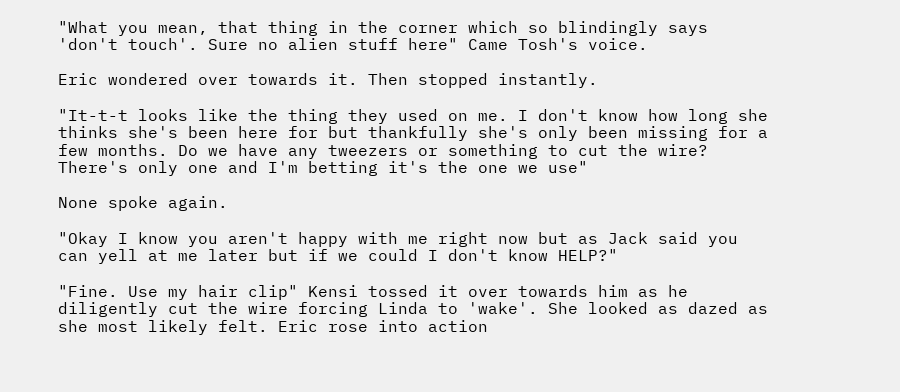"What you mean, that thing in the corner which so blindingly says 'don't touch'. Sure no alien stuff here" Came Tosh's voice.

Eric wondered over towards it. Then stopped instantly.

"It-t-t looks like the thing they used on me. I don't know how long she thinks she's been here for but thankfully she's only been missing for a few months. Do we have any tweezers or something to cut the wire? There's only one and I'm betting it's the one we use"

None spoke again.

"Okay I know you aren't happy with me right now but as Jack said you can yell at me later but if we could I don't know HELP?"

"Fine. Use my hair clip" Kensi tossed it over towards him as he diligently cut the wire forcing Linda to 'wake'. She looked as dazed as she most likely felt. Eric rose into action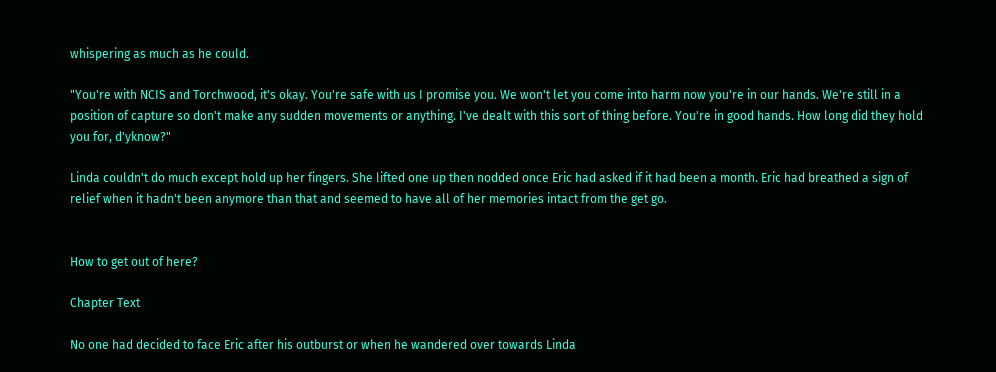whispering as much as he could.

"You're with NCIS and Torchwood, it's okay. You're safe with us I promise you. We won't let you come into harm now you're in our hands. We're still in a position of capture so don't make any sudden movements or anything. I've dealt with this sort of thing before. You're in good hands. How long did they hold you for, d'yknow?"

Linda couldn't do much except hold up her fingers. She lifted one up then nodded once Eric had asked if it had been a month. Eric had breathed a sign of relief when it hadn't been anymore than that and seemed to have all of her memories intact from the get go.


How to get out of here?

Chapter Text

No one had decided to face Eric after his outburst or when he wandered over towards Linda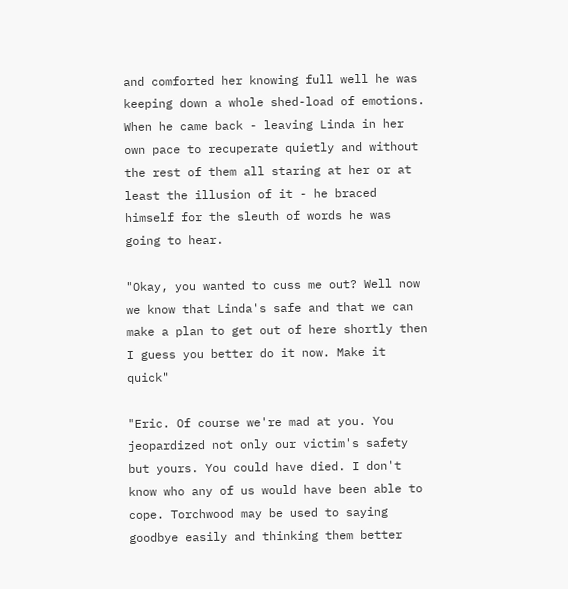and comforted her knowing full well he was keeping down a whole shed-load of emotions. When he came back - leaving Linda in her own pace to recuperate quietly and without the rest of them all staring at her or at least the illusion of it - he braced himself for the sleuth of words he was going to hear.

"Okay, you wanted to cuss me out? Well now we know that Linda's safe and that we can make a plan to get out of here shortly then I guess you better do it now. Make it quick"

"Eric. Of course we're mad at you. You jeopardized not only our victim's safety but yours. You could have died. I don't know who any of us would have been able to cope. Torchwood may be used to saying goodbye easily and thinking them better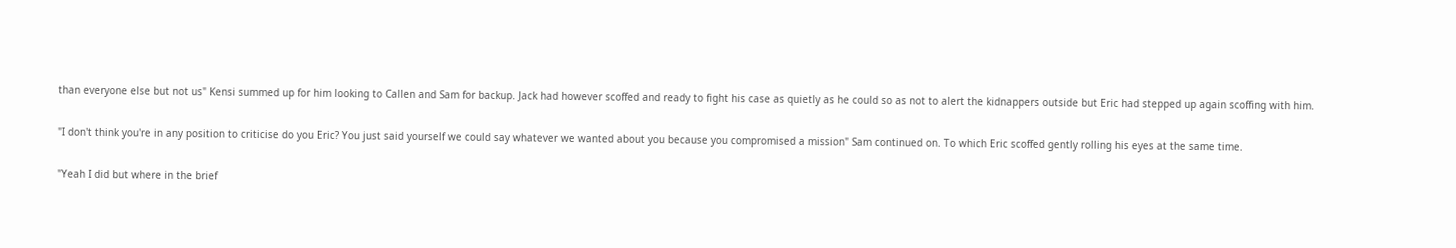than everyone else but not us" Kensi summed up for him looking to Callen and Sam for backup. Jack had however scoffed and ready to fight his case as quietly as he could so as not to alert the kidnappers outside but Eric had stepped up again scoffing with him.

"I don't think you're in any position to criticise do you Eric? You just said yourself we could say whatever we wanted about you because you compromised a mission" Sam continued on. To which Eric scoffed gently rolling his eyes at the same time.

"Yeah I did but where in the brief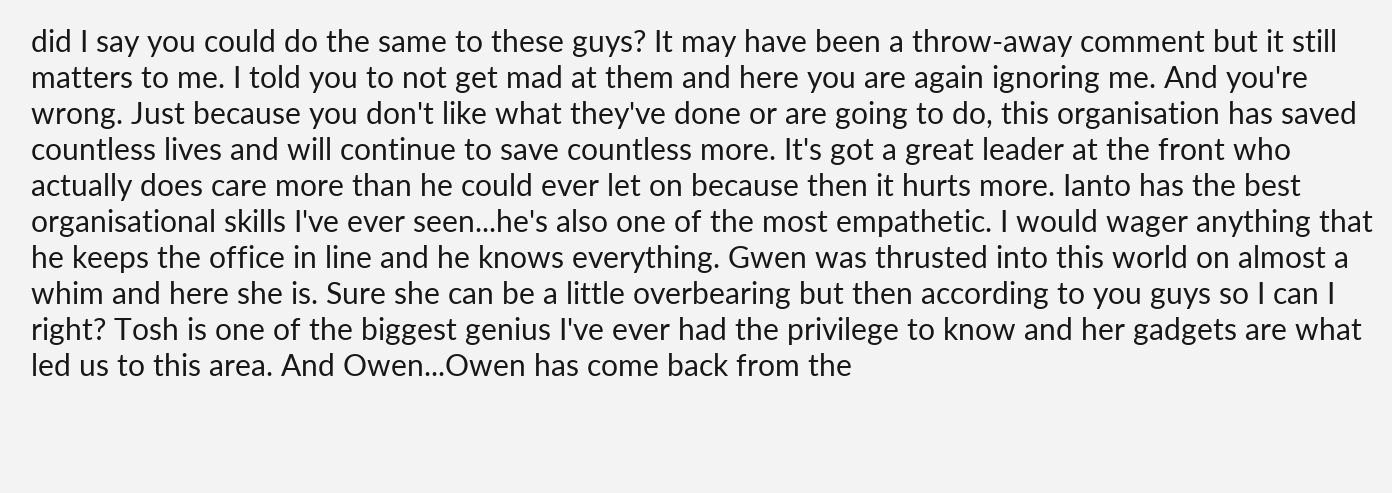did I say you could do the same to these guys? It may have been a throw-away comment but it still matters to me. I told you to not get mad at them and here you are again ignoring me. And you're wrong. Just because you don't like what they've done or are going to do, this organisation has saved countless lives and will continue to save countless more. It's got a great leader at the front who actually does care more than he could ever let on because then it hurts more. Ianto has the best organisational skills I've ever seen...he's also one of the most empathetic. I would wager anything that he keeps the office in line and he knows everything. Gwen was thrusted into this world on almost a whim and here she is. Sure she can be a little overbearing but then according to you guys so I can I right? Tosh is one of the biggest genius I've ever had the privilege to know and her gadgets are what led us to this area. And Owen...Owen has come back from the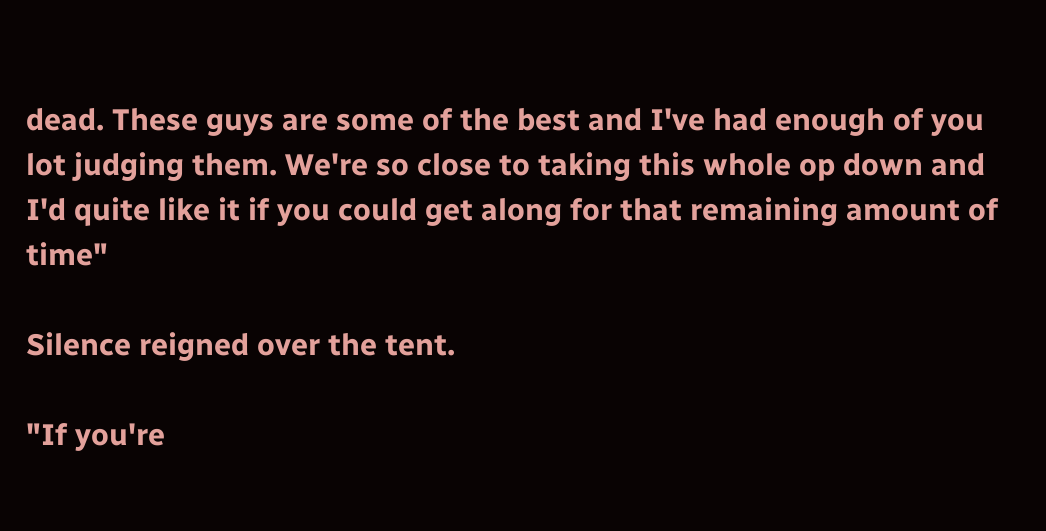dead. These guys are some of the best and I've had enough of you lot judging them. We're so close to taking this whole op down and I'd quite like it if you could get along for that remaining amount of time"

Silence reigned over the tent.

"If you're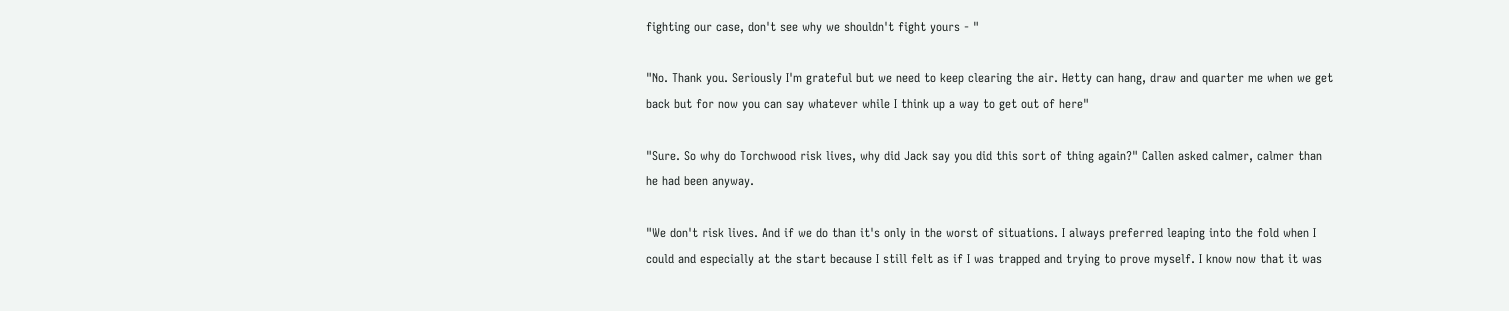fighting our case, don't see why we shouldn't fight yours - "

"No. Thank you. Seriously I'm grateful but we need to keep clearing the air. Hetty can hang, draw and quarter me when we get back but for now you can say whatever while I think up a way to get out of here"

"Sure. So why do Torchwood risk lives, why did Jack say you did this sort of thing again?" Callen asked calmer, calmer than he had been anyway.

"We don't risk lives. And if we do than it's only in the worst of situations. I always preferred leaping into the fold when I could and especially at the start because I still felt as if I was trapped and trying to prove myself. I know now that it was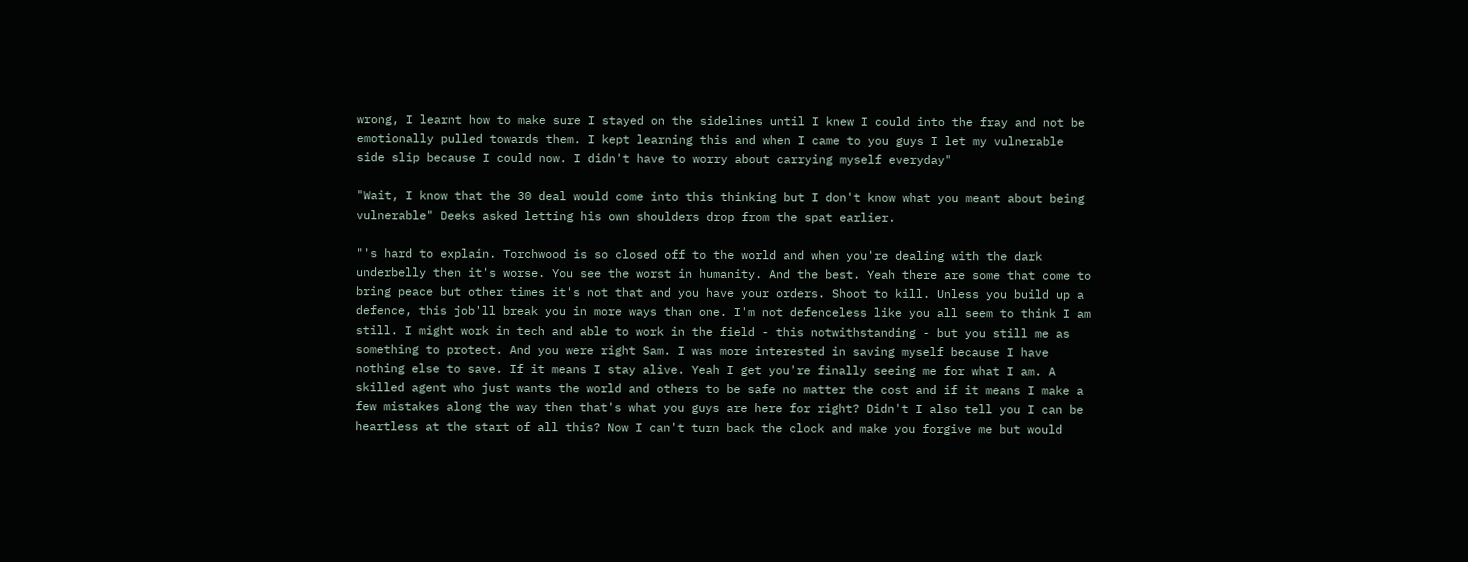wrong, I learnt how to make sure I stayed on the sidelines until I knew I could into the fray and not be emotionally pulled towards them. I kept learning this and when I came to you guys I let my vulnerable side slip because I could now. I didn't have to worry about carrying myself everyday"

"Wait, I know that the 30 deal would come into this thinking but I don't know what you meant about being vulnerable" Deeks asked letting his own shoulders drop from the spat earlier.

"'s hard to explain. Torchwood is so closed off to the world and when you're dealing with the dark underbelly then it's worse. You see the worst in humanity. And the best. Yeah there are some that come to bring peace but other times it's not that and you have your orders. Shoot to kill. Unless you build up a defence, this job'll break you in more ways than one. I'm not defenceless like you all seem to think I am still. I might work in tech and able to work in the field - this notwithstanding - but you still me as something to protect. And you were right Sam. I was more interested in saving myself because I have nothing else to save. If it means I stay alive. Yeah I get you're finally seeing me for what I am. A skilled agent who just wants the world and others to be safe no matter the cost and if it means I make a few mistakes along the way then that's what you guys are here for right? Didn't I also tell you I can be heartless at the start of all this? Now I can't turn back the clock and make you forgive me but would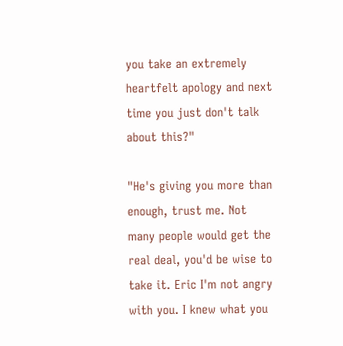you take an extremely heartfelt apology and next time you just don't talk about this?"

"He's giving you more than enough, trust me. Not many people would get the real deal, you'd be wise to take it. Eric I'm not angry with you. I knew what you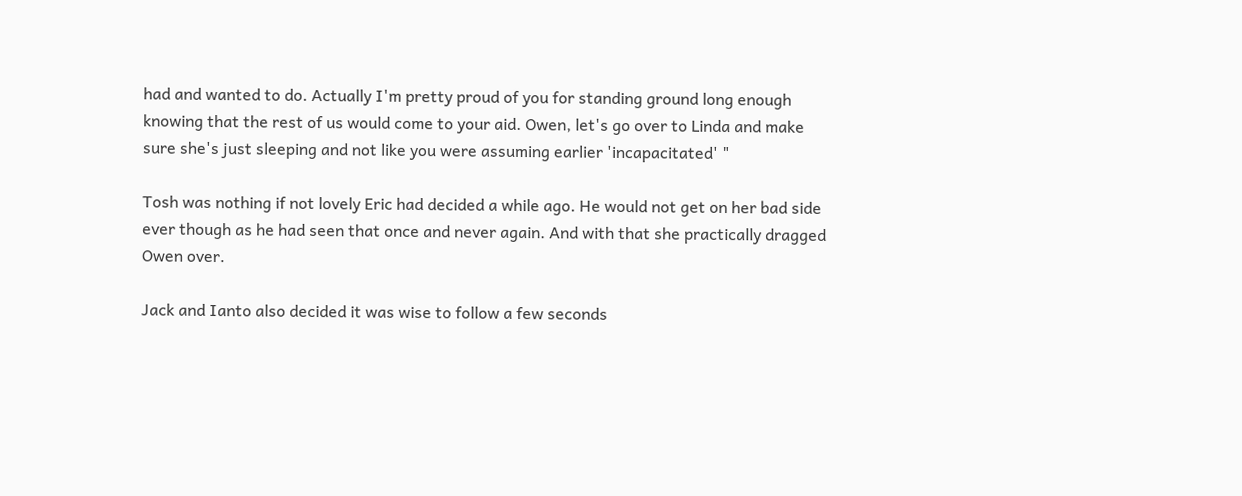had and wanted to do. Actually I'm pretty proud of you for standing ground long enough knowing that the rest of us would come to your aid. Owen, let's go over to Linda and make sure she's just sleeping and not like you were assuming earlier 'incapacitated' "

Tosh was nothing if not lovely Eric had decided a while ago. He would not get on her bad side ever though as he had seen that once and never again. And with that she practically dragged Owen over.

Jack and Ianto also decided it was wise to follow a few seconds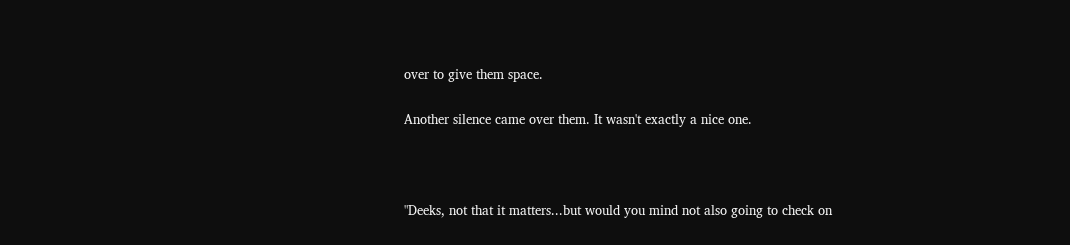over to give them space.

Another silence came over them. It wasn't exactly a nice one.



"Deeks, not that it matters...but would you mind not also going to check on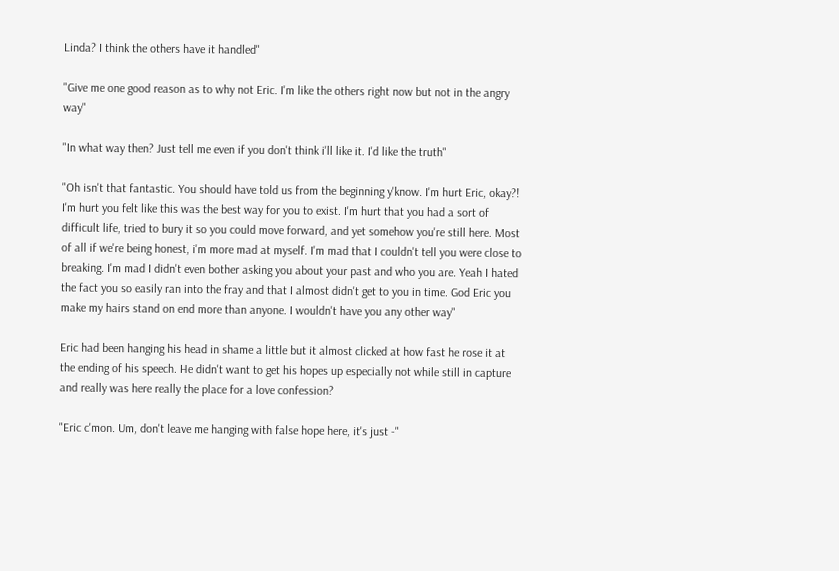Linda? I think the others have it handled"

"Give me one good reason as to why not Eric. I'm like the others right now but not in the angry way"

"In what way then? Just tell me even if you don't think i'll like it. I'd like the truth"

"Oh isn't that fantastic. You should have told us from the beginning y'know. I'm hurt Eric, okay?! I'm hurt you felt like this was the best way for you to exist. I'm hurt that you had a sort of difficult life, tried to bury it so you could move forward, and yet somehow you're still here. Most of all if we're being honest, i'm more mad at myself. I'm mad that I couldn't tell you were close to breaking. I'm mad I didn't even bother asking you about your past and who you are. Yeah I hated the fact you so easily ran into the fray and that I almost didn't get to you in time. God Eric you make my hairs stand on end more than anyone. I wouldn't have you any other way"

Eric had been hanging his head in shame a little but it almost clicked at how fast he rose it at the ending of his speech. He didn't want to get his hopes up especially not while still in capture and really was here really the place for a love confession?

"Eric c'mon. Um, don't leave me hanging with false hope here, it's just -"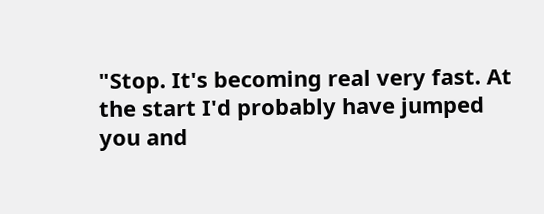"Stop. It's becoming real very fast. At the start I'd probably have jumped you and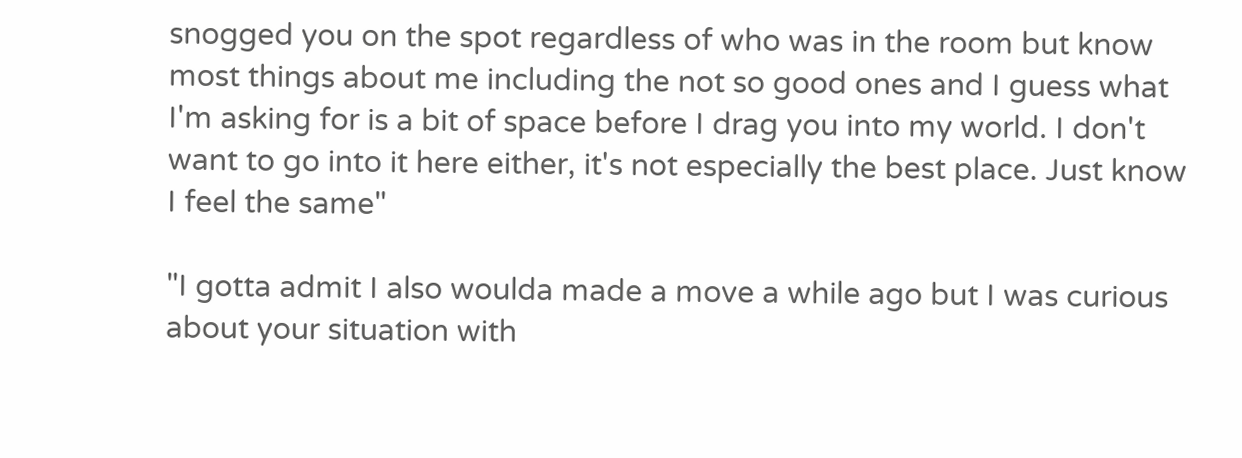snogged you on the spot regardless of who was in the room but know most things about me including the not so good ones and I guess what I'm asking for is a bit of space before I drag you into my world. I don't want to go into it here either, it's not especially the best place. Just know I feel the same"

"I gotta admit I also woulda made a move a while ago but I was curious about your situation with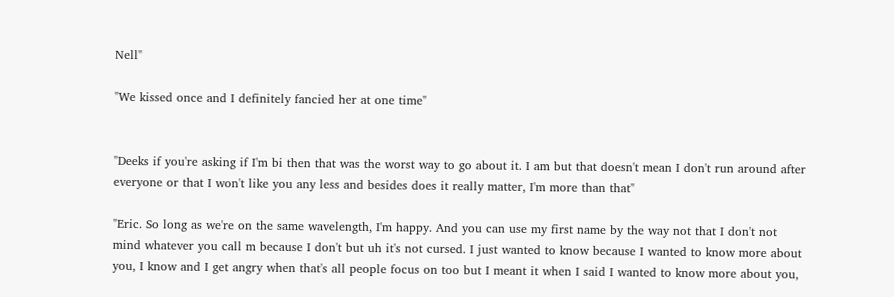Nell"

"We kissed once and I definitely fancied her at one time"


"Deeks if you're asking if I'm bi then that was the worst way to go about it. I am but that doesn't mean I don't run around after everyone or that I won't like you any less and besides does it really matter, I'm more than that"

"Eric. So long as we're on the same wavelength, I'm happy. And you can use my first name by the way not that I don't not mind whatever you call m because I don't but uh it's not cursed. I just wanted to know because I wanted to know more about you, I know and I get angry when that's all people focus on too but I meant it when I said I wanted to know more about you,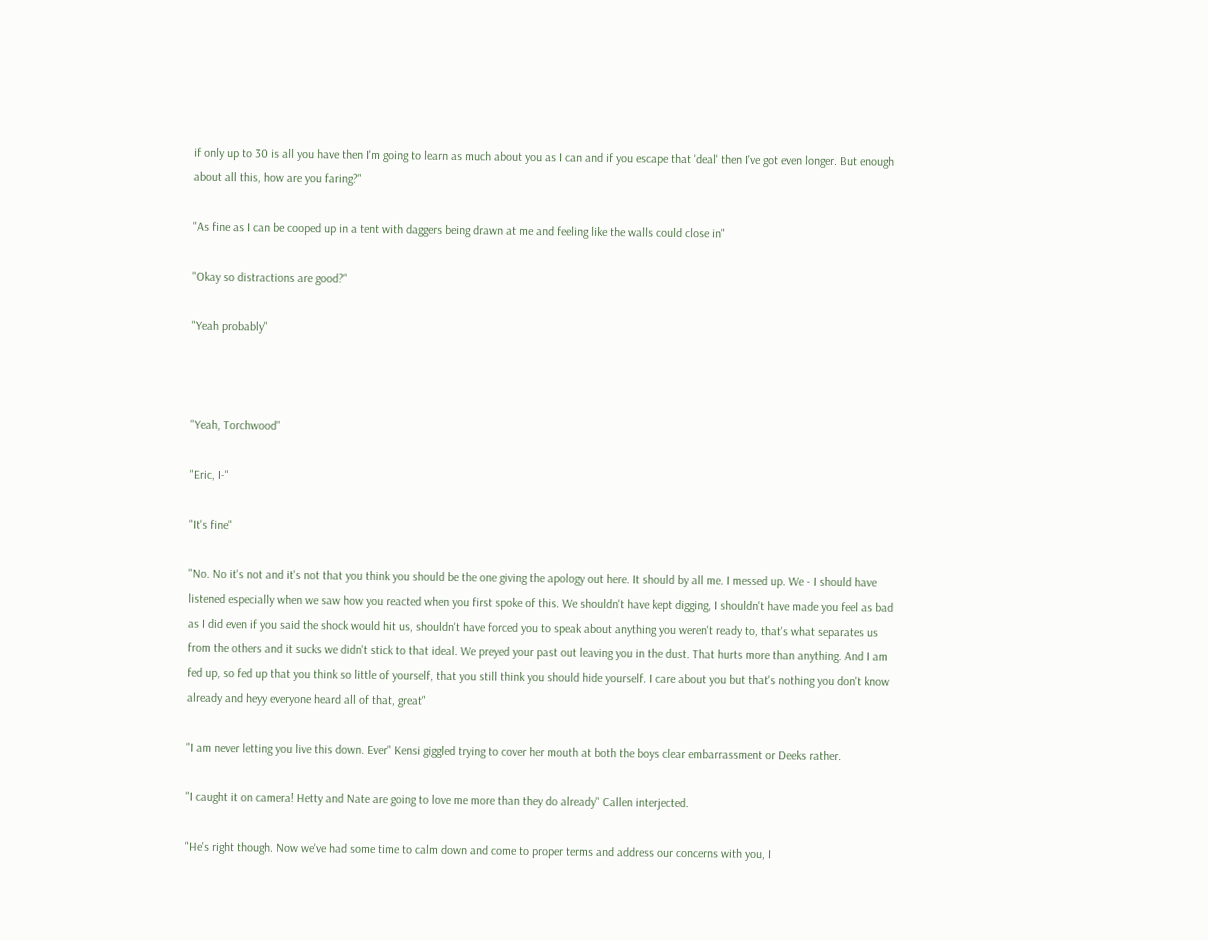if only up to 30 is all you have then I'm going to learn as much about you as I can and if you escape that 'deal' then I've got even longer. But enough about all this, how are you faring?"

"As fine as I can be cooped up in a tent with daggers being drawn at me and feeling like the walls could close in"

"Okay so distractions are good?"

"Yeah probably"



"Yeah, Torchwood"

"Eric, I-"

"It's fine"

"No. No it's not and it's not that you think you should be the one giving the apology out here. It should by all me. I messed up. We - I should have listened especially when we saw how you reacted when you first spoke of this. We shouldn't have kept digging, I shouldn't have made you feel as bad as I did even if you said the shock would hit us, shouldn't have forced you to speak about anything you weren't ready to, that's what separates us from the others and it sucks we didn't stick to that ideal. We preyed your past out leaving you in the dust. That hurts more than anything. And I am fed up, so fed up that you think so little of yourself, that you still think you should hide yourself. I care about you but that's nothing you don't know already and heyy everyone heard all of that, great"

"I am never letting you live this down. Ever" Kensi giggled trying to cover her mouth at both the boys clear embarrassment or Deeks rather.

"I caught it on camera! Hetty and Nate are going to love me more than they do already" Callen interjected.

"He's right though. Now we've had some time to calm down and come to proper terms and address our concerns with you, I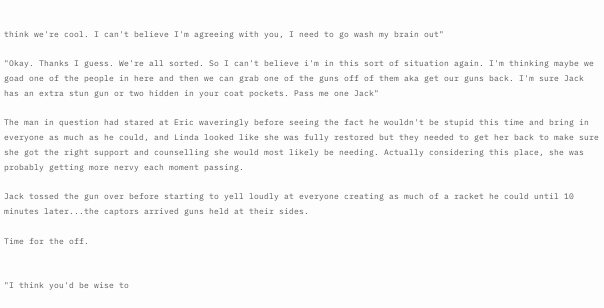think we're cool. I can't believe I'm agreeing with you, I need to go wash my brain out"

"Okay. Thanks I guess. We're all sorted. So I can't believe i'm in this sort of situation again. I'm thinking maybe we goad one of the people in here and then we can grab one of the guns off of them aka get our guns back. I'm sure Jack has an extra stun gun or two hidden in your coat pockets. Pass me one Jack"

The man in question had stared at Eric waveringly before seeing the fact he wouldn't be stupid this time and bring in everyone as much as he could, and Linda looked like she was fully restored but they needed to get her back to make sure she got the right support and counselling she would most likely be needing. Actually considering this place, she was probably getting more nervy each moment passing.

Jack tossed the gun over before starting to yell loudly at everyone creating as much of a racket he could until 10 minutes later...the captors arrived guns held at their sides.

Time for the off.


"I think you'd be wise to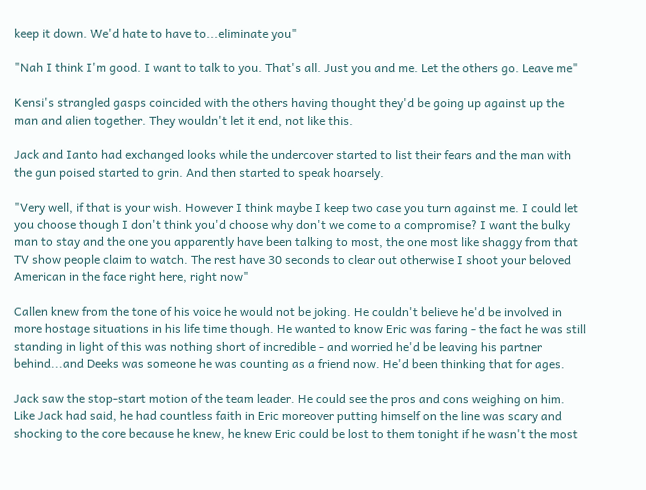keep it down. We'd hate to have to...eliminate you"

"Nah I think I'm good. I want to talk to you. That's all. Just you and me. Let the others go. Leave me"

Kensi's strangled gasps coincided with the others having thought they'd be going up against up the man and alien together. They wouldn't let it end, not like this.

Jack and Ianto had exchanged looks while the undercover started to list their fears and the man with the gun poised started to grin. And then started to speak hoarsely.

"Very well, if that is your wish. However I think maybe I keep two case you turn against me. I could let you choose though I don't think you'd choose why don't we come to a compromise? I want the bulky man to stay and the one you apparently have been talking to most, the one most like shaggy from that TV show people claim to watch. The rest have 30 seconds to clear out otherwise I shoot your beloved American in the face right here, right now"

Callen knew from the tone of his voice he would not be joking. He couldn't believe he'd be involved in more hostage situations in his life time though. He wanted to know Eric was faring - the fact he was still standing in light of this was nothing short of incredible - and worried he'd be leaving his partner behind...and Deeks was someone he was counting as a friend now. He'd been thinking that for ages.

Jack saw the stop-start motion of the team leader. He could see the pros and cons weighing on him. Like Jack had said, he had countless faith in Eric moreover putting himself on the line was scary and shocking to the core because he knew, he knew Eric could be lost to them tonight if he wasn't the most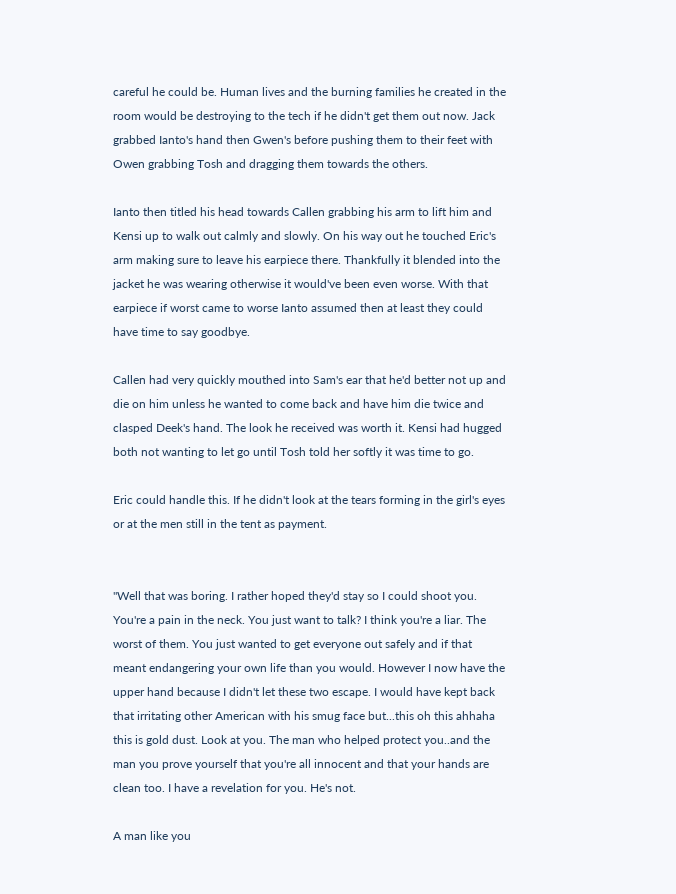careful he could be. Human lives and the burning families he created in the room would be destroying to the tech if he didn't get them out now. Jack grabbed Ianto's hand then Gwen's before pushing them to their feet with Owen grabbing Tosh and dragging them towards the others.

Ianto then titled his head towards Callen grabbing his arm to lift him and Kensi up to walk out calmly and slowly. On his way out he touched Eric's arm making sure to leave his earpiece there. Thankfully it blended into the jacket he was wearing otherwise it would've been even worse. With that earpiece if worst came to worse Ianto assumed then at least they could have time to say goodbye.

Callen had very quickly mouthed into Sam's ear that he'd better not up and die on him unless he wanted to come back and have him die twice and clasped Deek's hand. The look he received was worth it. Kensi had hugged both not wanting to let go until Tosh told her softly it was time to go.

Eric could handle this. If he didn't look at the tears forming in the girl's eyes or at the men still in the tent as payment.


"Well that was boring. I rather hoped they'd stay so I could shoot you. You're a pain in the neck. You just want to talk? I think you're a liar. The worst of them. You just wanted to get everyone out safely and if that meant endangering your own life than you would. However I now have the upper hand because I didn't let these two escape. I would have kept back that irritating other American with his smug face but...this oh this ahhaha this is gold dust. Look at you. The man who helped protect you..and the man you prove yourself that you're all innocent and that your hands are clean too. I have a revelation for you. He's not.

A man like you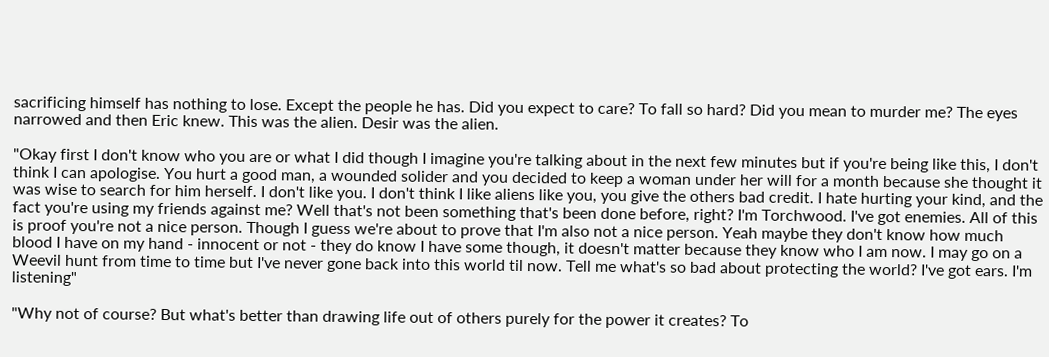sacrificing himself has nothing to lose. Except the people he has. Did you expect to care? To fall so hard? Did you mean to murder me? The eyes narrowed and then Eric knew. This was the alien. Desir was the alien.

"Okay first I don't know who you are or what I did though I imagine you're talking about in the next few minutes but if you're being like this, I don't think I can apologise. You hurt a good man, a wounded solider and you decided to keep a woman under her will for a month because she thought it was wise to search for him herself. I don't like you. I don't think I like aliens like you, you give the others bad credit. I hate hurting your kind, and the fact you're using my friends against me? Well that's not been something that's been done before, right? I'm Torchwood. I've got enemies. All of this is proof you're not a nice person. Though I guess we're about to prove that I'm also not a nice person. Yeah maybe they don't know how much blood I have on my hand - innocent or not - they do know I have some though, it doesn't matter because they know who I am now. I may go on a Weevil hunt from time to time but I've never gone back into this world til now. Tell me what's so bad about protecting the world? I've got ears. I'm listening"

"Why not of course? But what's better than drawing life out of others purely for the power it creates? To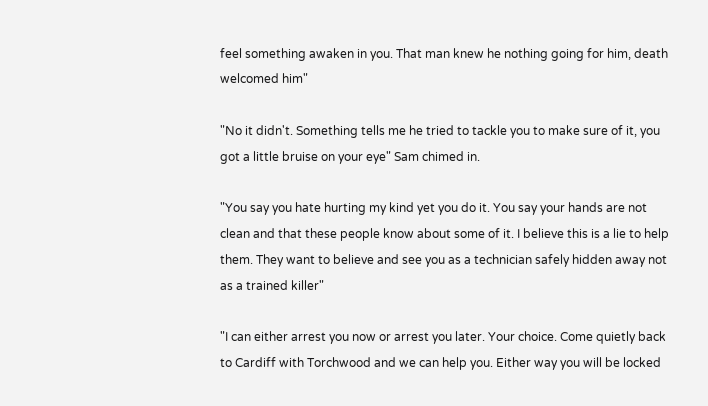feel something awaken in you. That man knew he nothing going for him, death welcomed him"

"No it didn't. Something tells me he tried to tackle you to make sure of it, you got a little bruise on your eye" Sam chimed in.

"You say you hate hurting my kind yet you do it. You say your hands are not clean and that these people know about some of it. I believe this is a lie to help them. They want to believe and see you as a technician safely hidden away not as a trained killer"

"I can either arrest you now or arrest you later. Your choice. Come quietly back to Cardiff with Torchwood and we can help you. Either way you will be locked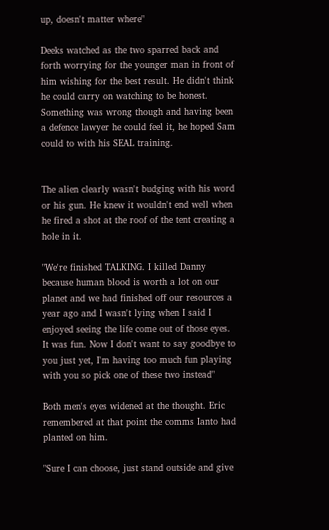up, doesn't matter where"

Deeks watched as the two sparred back and forth worrying for the younger man in front of him wishing for the best result. He didn't think he could carry on watching to be honest. Something was wrong though and having been a defence lawyer he could feel it, he hoped Sam could to with his SEAL training.


The alien clearly wasn't budging with his word or his gun. He knew it wouldn't end well when he fired a shot at the roof of the tent creating a hole in it.

"We're finished TALKING. I killed Danny because human blood is worth a lot on our planet and we had finished off our resources a year ago and I wasn't lying when I said I enjoyed seeing the life come out of those eyes. It was fun. Now I don't want to say goodbye to you just yet, I'm having too much fun playing with you so pick one of these two instead"

Both men's eyes widened at the thought. Eric remembered at that point the comms Ianto had planted on him.

"Sure I can choose, just stand outside and give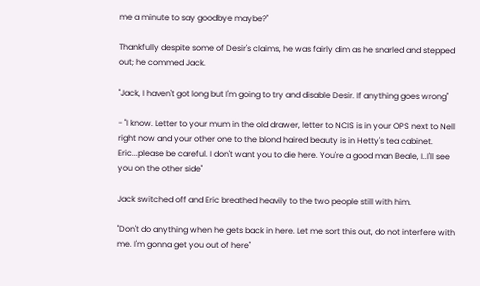me a minute to say goodbye maybe?"

Thankfully despite some of Desir's claims, he was fairly dim as he snarled and stepped out; he commed Jack.

"Jack, I haven't got long but I'm going to try and disable Desir. If anything goes wrong"

- "I know. Letter to your mum in the old drawer, letter to NCIS is in your OPS next to Nell right now and your other one to the blond haired beauty is in Hetty's tea cabinet. Eric...please be careful. I don't want you to die here. You're a good man Beale, I..I'll see you on the other side"

Jack switched off and Eric breathed heavily to the two people still with him.

"Don't do anything when he gets back in here. Let me sort this out, do not interfere with me. I'm gonna get you out of here"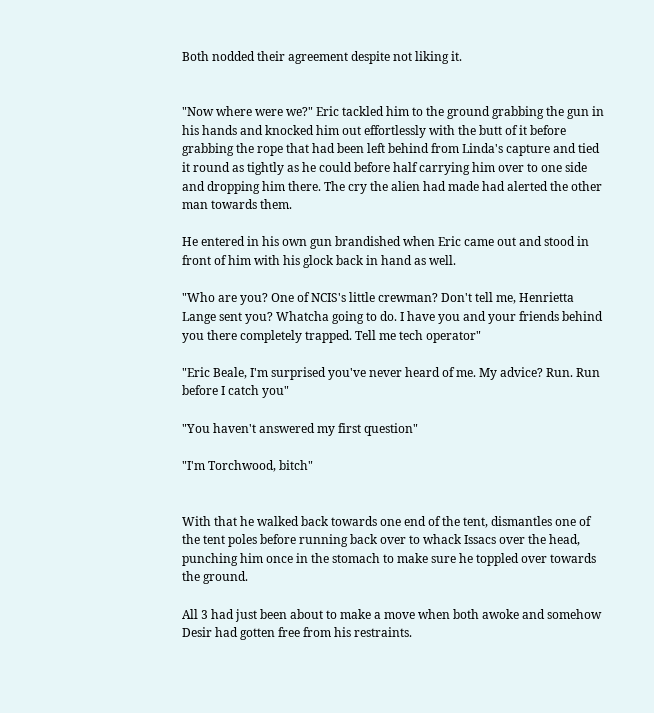Both nodded their agreement despite not liking it.


"Now where were we?" Eric tackled him to the ground grabbing the gun in his hands and knocked him out effortlessly with the butt of it before grabbing the rope that had been left behind from Linda's capture and tied it round as tightly as he could before half carrying him over to one side and dropping him there. The cry the alien had made had alerted the other man towards them.

He entered in his own gun brandished when Eric came out and stood in front of him with his glock back in hand as well.

"Who are you? One of NCIS's little crewman? Don't tell me, Henrietta Lange sent you? Whatcha going to do. I have you and your friends behind you there completely trapped. Tell me tech operator"

"Eric Beale, I'm surprised you've never heard of me. My advice? Run. Run before I catch you"

"You haven't answered my first question"

"I'm Torchwood, bitch"


With that he walked back towards one end of the tent, dismantles one of the tent poles before running back over to whack Issacs over the head, punching him once in the stomach to make sure he toppled over towards the ground.

All 3 had just been about to make a move when both awoke and somehow Desir had gotten free from his restraints.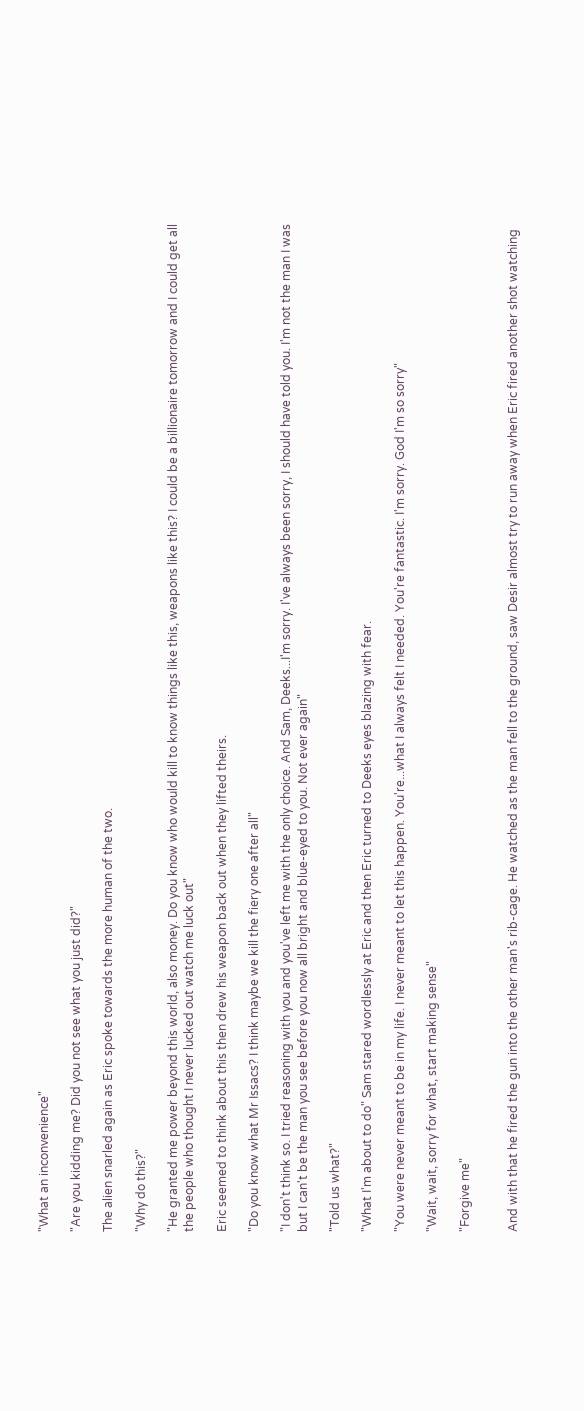"What an inconvenience"

"Are you kidding me? Did you not see what you just did?"

The alien snarled again as Eric spoke towards the more human of the two.

"Why do this?"

"He granted me power beyond this world, also money. Do you know who would kill to know things like this, weapons like this? I could be a billionaire tomorrow and I could get all the people who thought I never lucked out watch me luck out"

Eric seemed to think about this then drew his weapon back out when they lifted theirs.

"Do you know what Mr Issacs? I think maybe we kill the fiery one after all"

"I don't think so. I tried reasoning with you and you've left me with the only choice. And Sam, Deeks...I'm sorry. I've always been sorry, I should have told you. I'm not the man I was but I can't be the man you see before you now all bright and blue-eyed to you. Not ever again"

"Told us what?"

"What I'm about to do" Sam stared wordlessly at Eric and then Eric turned to Deeks eyes blazing with fear.

"You were never meant to be in my life. I never meant to let this happen. You're...what I always felt I needed. You're fantastic. I'm sorry. God I'm so sorry"

"Wait, wait, sorry for what, start making sense"

"Forgive me"


And with that he fired the gun into the other man's rib-cage. He watched as the man fell to the ground, saw Desir almost try to run away when Eric fired another shot watching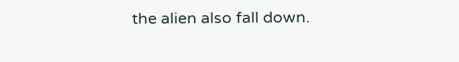the alien also fall down.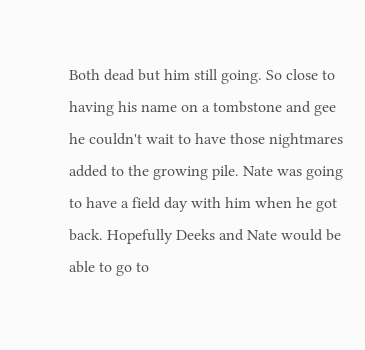Both dead but him still going. So close to having his name on a tombstone and gee he couldn't wait to have those nightmares added to the growing pile. Nate was going to have a field day with him when he got back. Hopefully Deeks and Nate would be able to go to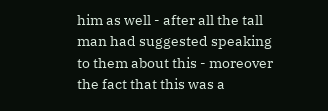him as well - after all the tall man had suggested speaking to them about this - moreover the fact that this was a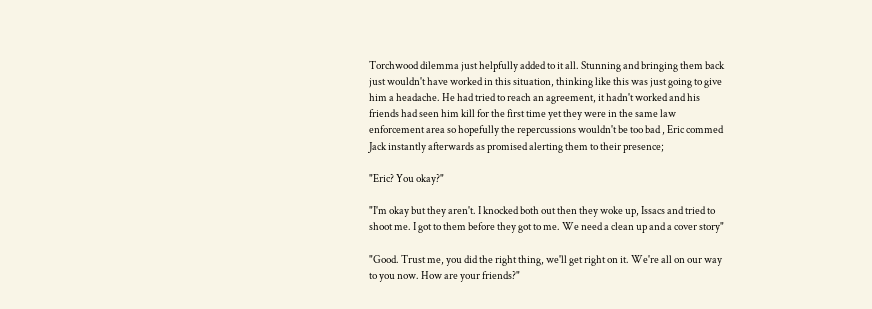Torchwood dilemma just helpfully added to it all. Stunning and bringing them back just wouldn't have worked in this situation, thinking like this was just going to give him a headache. He had tried to reach an agreement, it hadn't worked and his friends had seen him kill for the first time yet they were in the same law enforcement area so hopefully the repercussions wouldn't be too bad , Eric commed Jack instantly afterwards as promised alerting them to their presence;

"Eric? You okay?"

"I'm okay but they aren't. I knocked both out then they woke up, Issacs and tried to shoot me. I got to them before they got to me. We need a clean up and a cover story"

"Good. Trust me, you did the right thing, we'll get right on it. We're all on our way to you now. How are your friends?"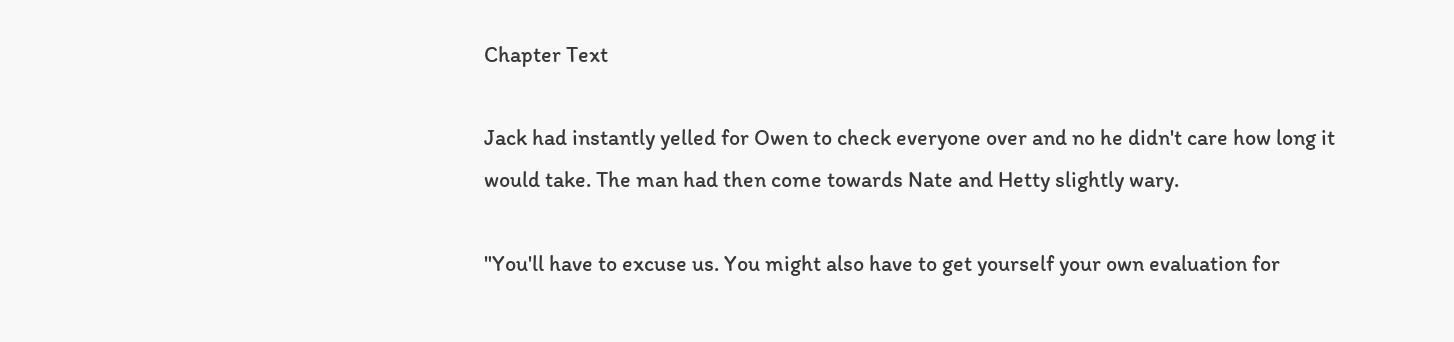Chapter Text

Jack had instantly yelled for Owen to check everyone over and no he didn't care how long it would take. The man had then come towards Nate and Hetty slightly wary.

"You'll have to excuse us. You might also have to get yourself your own evaluation for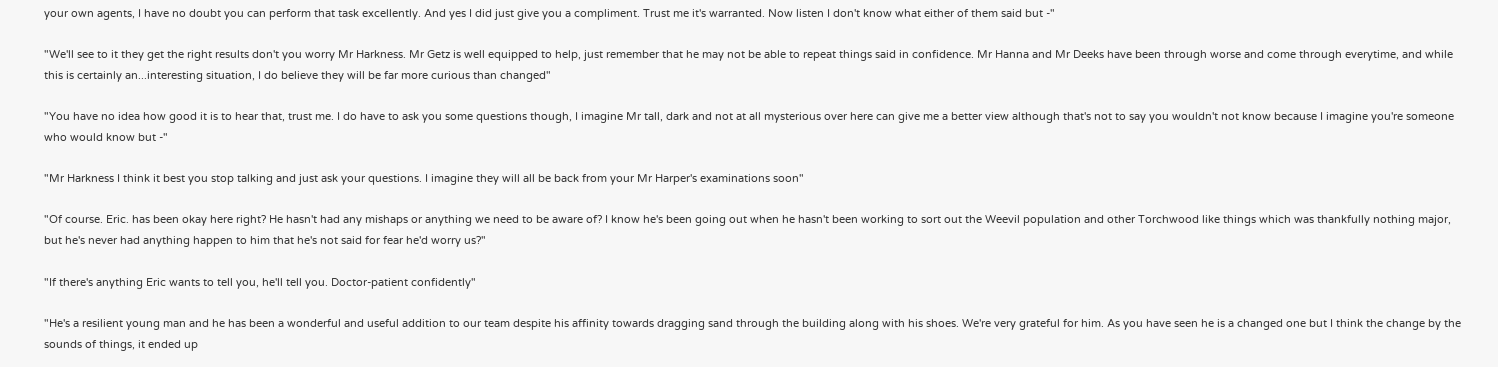your own agents, I have no doubt you can perform that task excellently. And yes I did just give you a compliment. Trust me it's warranted. Now listen I don't know what either of them said but -"

"We'll see to it they get the right results don't you worry Mr Harkness. Mr Getz is well equipped to help, just remember that he may not be able to repeat things said in confidence. Mr Hanna and Mr Deeks have been through worse and come through everytime, and while this is certainly an...interesting situation, I do believe they will be far more curious than changed"

"You have no idea how good it is to hear that, trust me. I do have to ask you some questions though, I imagine Mr tall, dark and not at all mysterious over here can give me a better view although that's not to say you wouldn't not know because I imagine you're someone who would know but -"

"Mr Harkness I think it best you stop talking and just ask your questions. I imagine they will all be back from your Mr Harper's examinations soon"

"Of course. Eric. has been okay here right? He hasn't had any mishaps or anything we need to be aware of? I know he's been going out when he hasn't been working to sort out the Weevil population and other Torchwood like things which was thankfully nothing major, but he's never had anything happen to him that he's not said for fear he'd worry us?"

"If there's anything Eric wants to tell you, he'll tell you. Doctor-patient confidently"

"He's a resilient young man and he has been a wonderful and useful addition to our team despite his affinity towards dragging sand through the building along with his shoes. We're very grateful for him. As you have seen he is a changed one but I think the change by the sounds of things, it ended up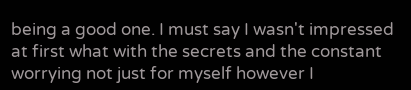being a good one. I must say I wasn't impressed at first what with the secrets and the constant worrying not just for myself however I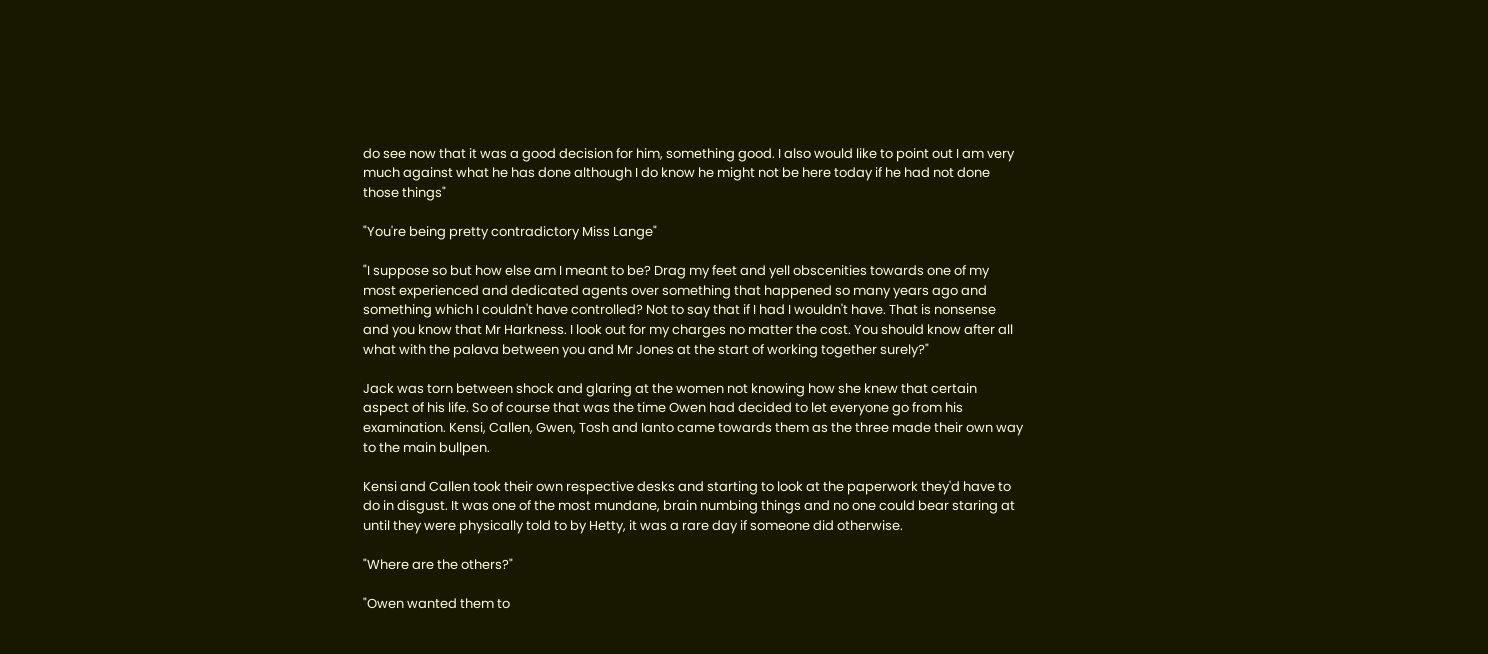do see now that it was a good decision for him, something good. I also would like to point out I am very much against what he has done although I do know he might not be here today if he had not done those things"

"You're being pretty contradictory Miss Lange"

"I suppose so but how else am I meant to be? Drag my feet and yell obscenities towards one of my most experienced and dedicated agents over something that happened so many years ago and something which I couldn't have controlled? Not to say that if I had I wouldn't have. That is nonsense and you know that Mr Harkness. I look out for my charges no matter the cost. You should know after all what with the palava between you and Mr Jones at the start of working together surely?"

Jack was torn between shock and glaring at the women not knowing how she knew that certain aspect of his life. So of course that was the time Owen had decided to let everyone go from his examination. Kensi, Callen, Gwen, Tosh and Ianto came towards them as the three made their own way to the main bullpen.

Kensi and Callen took their own respective desks and starting to look at the paperwork they'd have to do in disgust. It was one of the most mundane, brain numbing things and no one could bear staring at until they were physically told to by Hetty, it was a rare day if someone did otherwise.

"Where are the others?"

"Owen wanted them to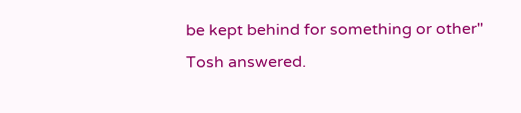be kept behind for something or other" Tosh answered.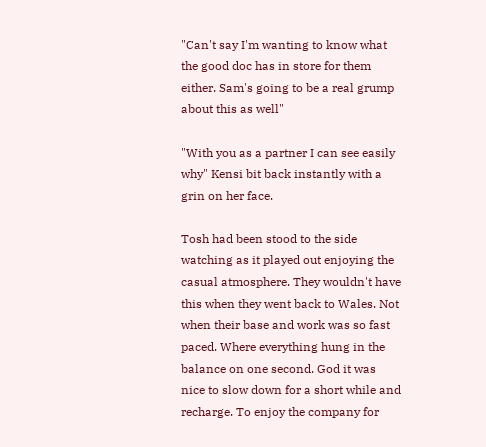"Can't say I'm wanting to know what the good doc has in store for them either. Sam's going to be a real grump about this as well"

"With you as a partner I can see easily why" Kensi bit back instantly with a grin on her face.

Tosh had been stood to the side watching as it played out enjoying the casual atmosphere. They wouldn't have this when they went back to Wales. Not when their base and work was so fast paced. Where everything hung in the balance on one second. God it was nice to slow down for a short while and recharge. To enjoy the company for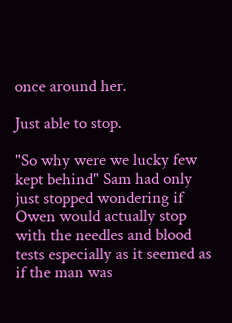once around her.

Just able to stop.

"So why were we lucky few kept behind" Sam had only just stopped wondering if Owen would actually stop with the needles and blood tests especially as it seemed as if the man was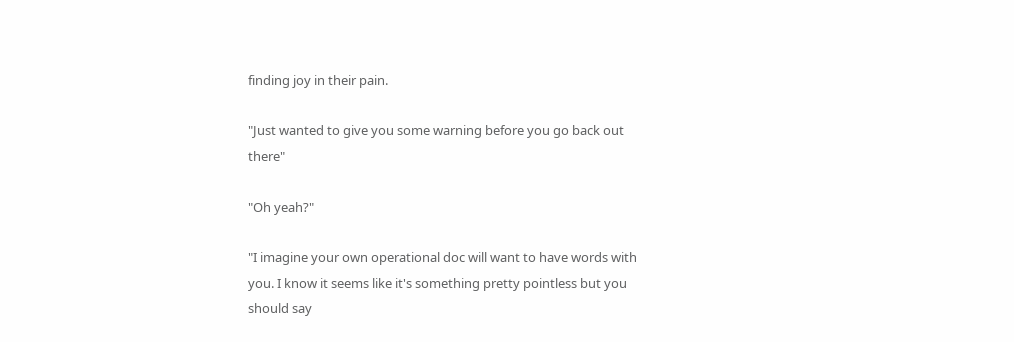finding joy in their pain.

"Just wanted to give you some warning before you go back out there"

"Oh yeah?"

"I imagine your own operational doc will want to have words with you. I know it seems like it's something pretty pointless but you should say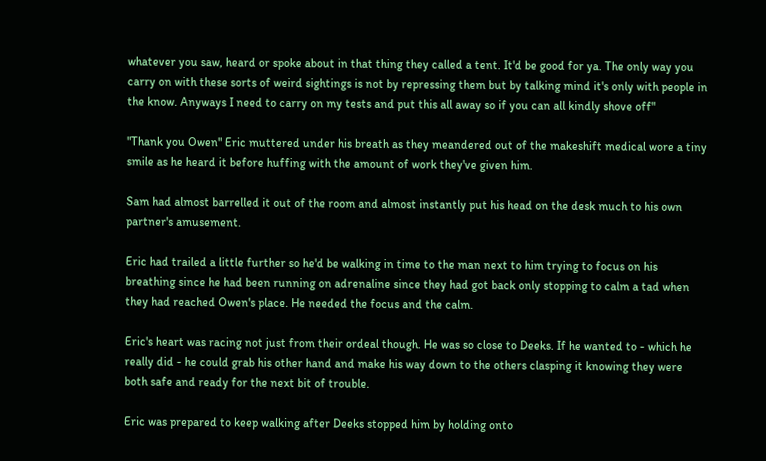whatever you saw, heard or spoke about in that thing they called a tent. It'd be good for ya. The only way you carry on with these sorts of weird sightings is not by repressing them but by talking mind it's only with people in the know. Anyways I need to carry on my tests and put this all away so if you can all kindly shove off"

"Thank you Owen" Eric muttered under his breath as they meandered out of the makeshift medical wore a tiny smile as he heard it before huffing with the amount of work they've given him.

Sam had almost barrelled it out of the room and almost instantly put his head on the desk much to his own partner's amusement.

Eric had trailed a little further so he'd be walking in time to the man next to him trying to focus on his breathing since he had been running on adrenaline since they had got back only stopping to calm a tad when they had reached Owen's place. He needed the focus and the calm.

Eric's heart was racing not just from their ordeal though. He was so close to Deeks. If he wanted to - which he really did - he could grab his other hand and make his way down to the others clasping it knowing they were both safe and ready for the next bit of trouble.

Eric was prepared to keep walking after Deeks stopped him by holding onto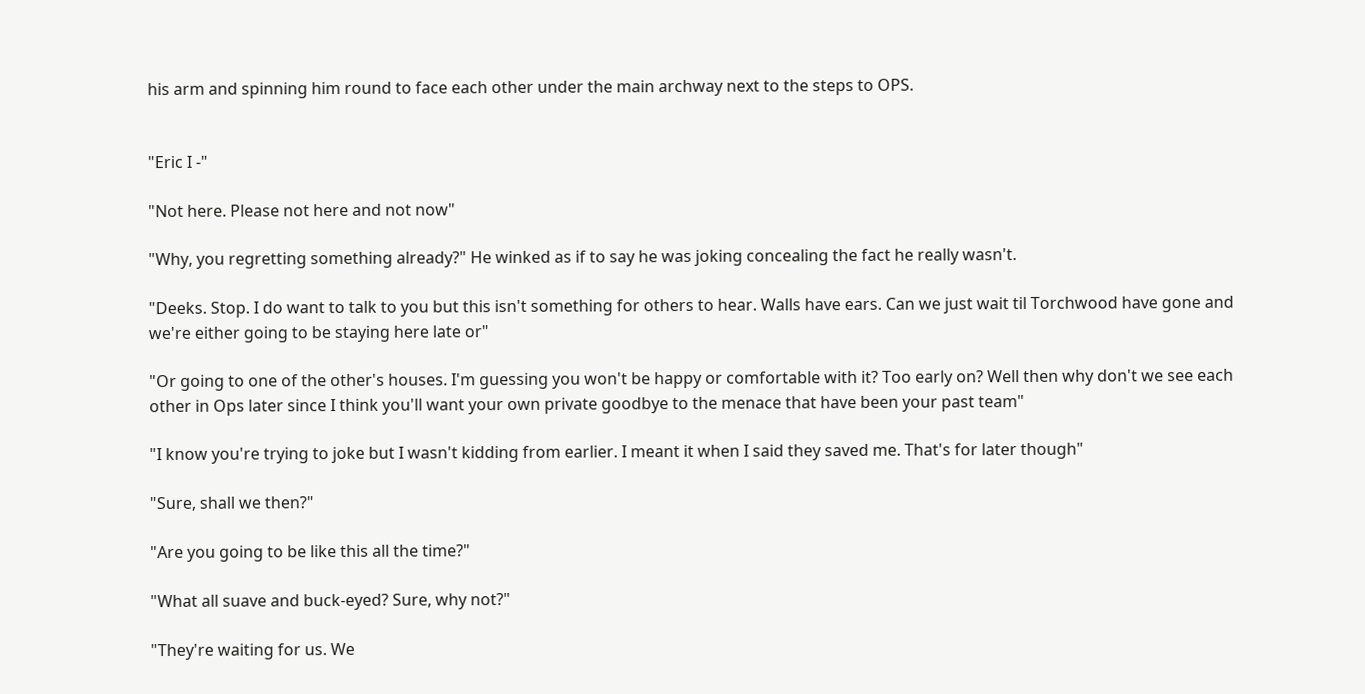his arm and spinning him round to face each other under the main archway next to the steps to OPS.


"Eric I -"

"Not here. Please not here and not now"

"Why, you regretting something already?" He winked as if to say he was joking concealing the fact he really wasn't.

"Deeks. Stop. I do want to talk to you but this isn't something for others to hear. Walls have ears. Can we just wait til Torchwood have gone and we're either going to be staying here late or"

"Or going to one of the other's houses. I'm guessing you won't be happy or comfortable with it? Too early on? Well then why don't we see each other in Ops later since I think you'll want your own private goodbye to the menace that have been your past team"

"I know you're trying to joke but I wasn't kidding from earlier. I meant it when I said they saved me. That's for later though"

"Sure, shall we then?"

"Are you going to be like this all the time?"

"What all suave and buck-eyed? Sure, why not?"

"They're waiting for us. We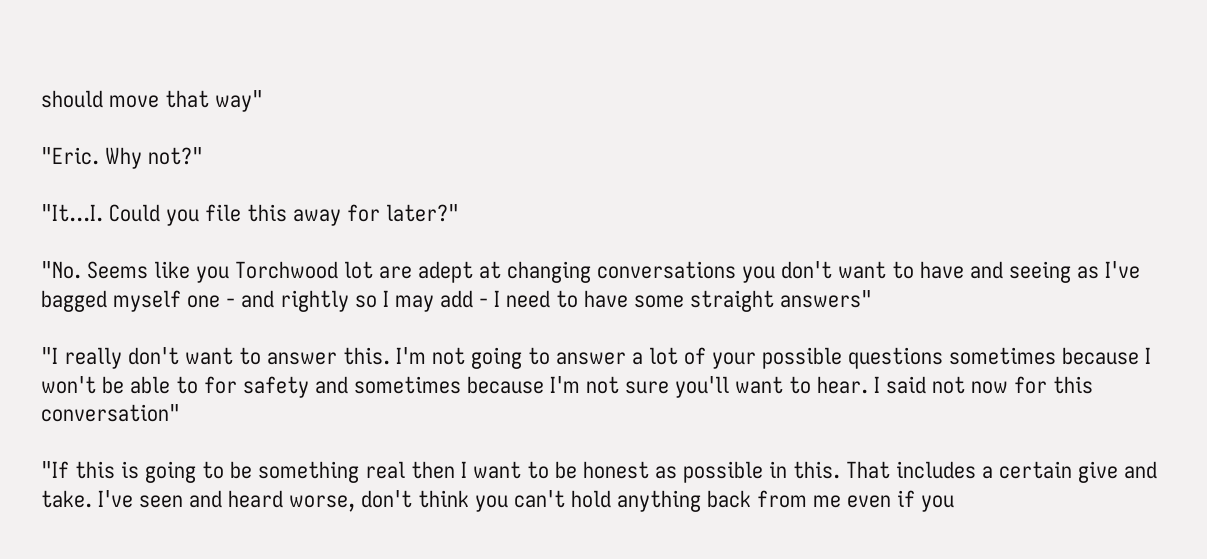should move that way"

"Eric. Why not?"

"It...I. Could you file this away for later?"

"No. Seems like you Torchwood lot are adept at changing conversations you don't want to have and seeing as I've bagged myself one - and rightly so I may add - I need to have some straight answers"

"I really don't want to answer this. I'm not going to answer a lot of your possible questions sometimes because I won't be able to for safety and sometimes because I'm not sure you'll want to hear. I said not now for this conversation"

"If this is going to be something real then I want to be honest as possible in this. That includes a certain give and take. I've seen and heard worse, don't think you can't hold anything back from me even if you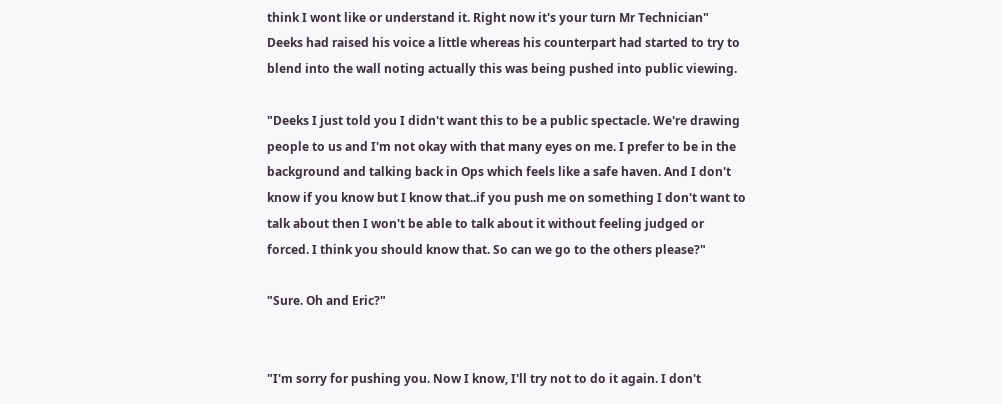think I wont like or understand it. Right now it's your turn Mr Technician" Deeks had raised his voice a little whereas his counterpart had started to try to blend into the wall noting actually this was being pushed into public viewing.

"Deeks I just told you I didn't want this to be a public spectacle. We're drawing people to us and I'm not okay with that many eyes on me. I prefer to be in the background and talking back in Ops which feels like a safe haven. And I don't know if you know but I know that..if you push me on something I don't want to talk about then I won't be able to talk about it without feeling judged or forced. I think you should know that. So can we go to the others please?"

"Sure. Oh and Eric?"


"I'm sorry for pushing you. Now I know, I'll try not to do it again. I don't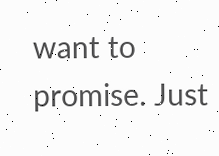want to promise. Just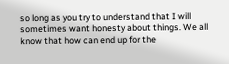so long as you try to understand that I will sometimes want honesty about things. We all know that how can end up for the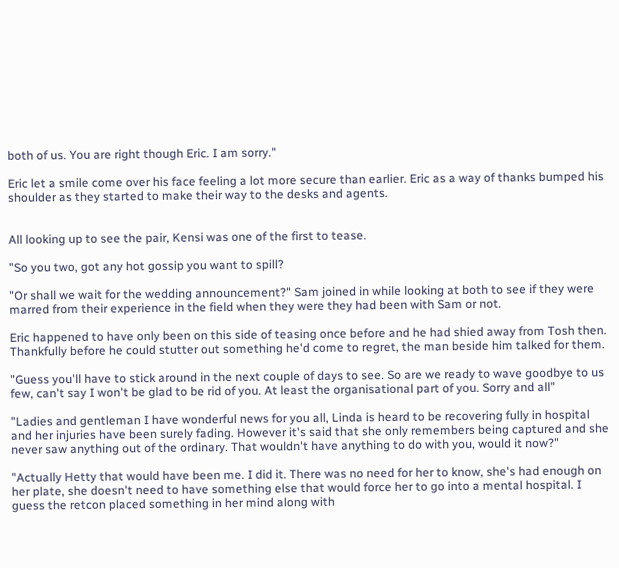both of us. You are right though Eric. I am sorry."

Eric let a smile come over his face feeling a lot more secure than earlier. Eric as a way of thanks bumped his shoulder as they started to make their way to the desks and agents.


All looking up to see the pair, Kensi was one of the first to tease.

"So you two, got any hot gossip you want to spill?

"Or shall we wait for the wedding announcement?" Sam joined in while looking at both to see if they were marred from their experience in the field when they were they had been with Sam or not.

Eric happened to have only been on this side of teasing once before and he had shied away from Tosh then. Thankfully before he could stutter out something he'd come to regret, the man beside him talked for them.

"Guess you'll have to stick around in the next couple of days to see. So are we ready to wave goodbye to us few, can't say I won't be glad to be rid of you. At least the organisational part of you. Sorry and all"

"Ladies and gentleman I have wonderful news for you all, Linda is heard to be recovering fully in hospital and her injuries have been surely fading. However it's said that she only remembers being captured and she never saw anything out of the ordinary. That wouldn't have anything to do with you, would it now?"

"Actually Hetty that would have been me. I did it. There was no need for her to know, she's had enough on her plate, she doesn't need to have something else that would force her to go into a mental hospital. I guess the retcon placed something in her mind along with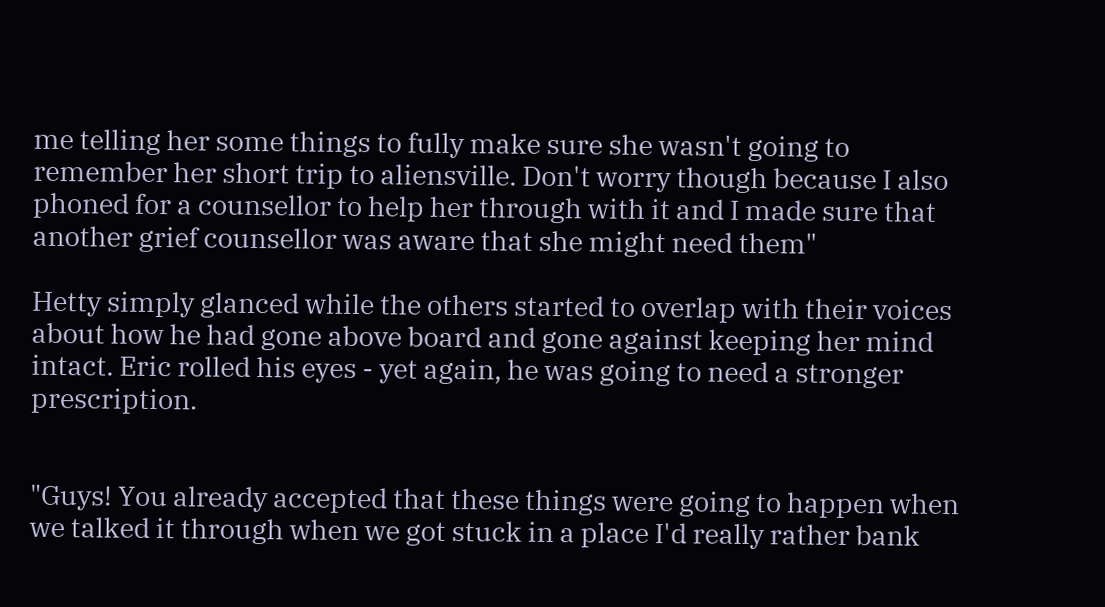me telling her some things to fully make sure she wasn't going to remember her short trip to aliensville. Don't worry though because I also phoned for a counsellor to help her through with it and I made sure that another grief counsellor was aware that she might need them"

Hetty simply glanced while the others started to overlap with their voices about how he had gone above board and gone against keeping her mind intact. Eric rolled his eyes - yet again, he was going to need a stronger prescription.


"Guys! You already accepted that these things were going to happen when we talked it through when we got stuck in a place I'd really rather bank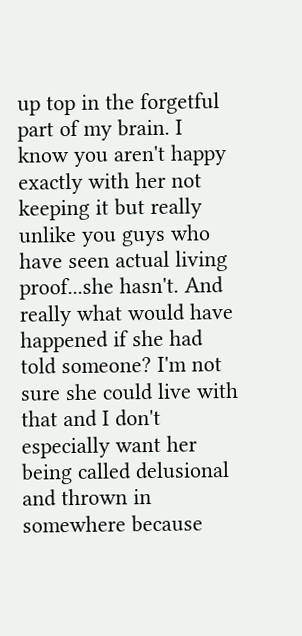up top in the forgetful part of my brain. I know you aren't happy exactly with her not keeping it but really unlike you guys who have seen actual living proof...she hasn't. And really what would have happened if she had told someone? I'm not sure she could live with that and I don't especially want her being called delusional and thrown in somewhere because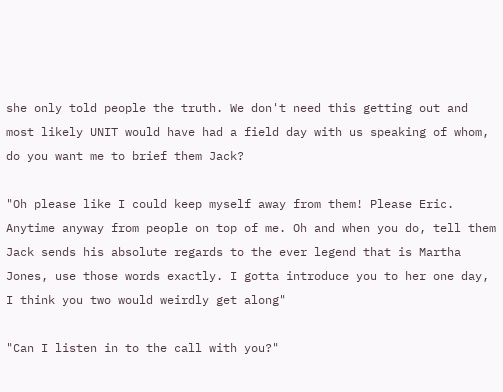she only told people the truth. We don't need this getting out and most likely UNIT would have had a field day with us speaking of whom, do you want me to brief them Jack?

"Oh please like I could keep myself away from them! Please Eric. Anytime anyway from people on top of me. Oh and when you do, tell them Jack sends his absolute regards to the ever legend that is Martha Jones, use those words exactly. I gotta introduce you to her one day, I think you two would weirdly get along"

"Can I listen in to the call with you?"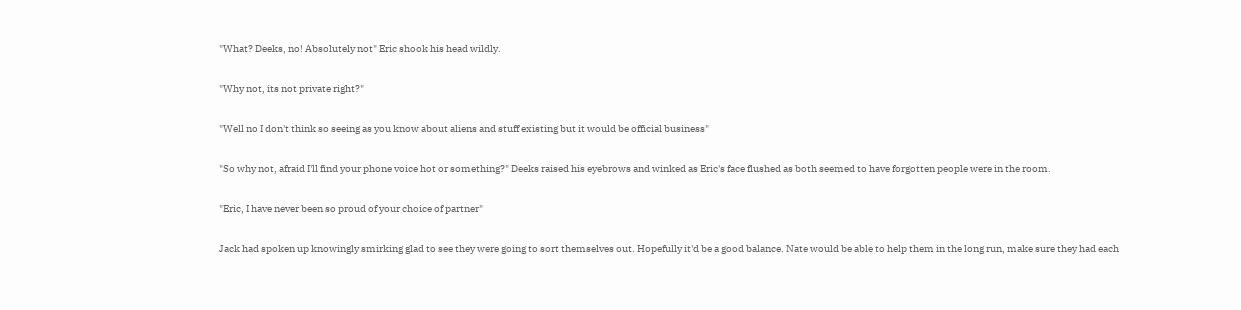"What? Deeks, no! Absolutely not" Eric shook his head wildly.

"Why not, its not private right?"

"Well no I don't think so seeing as you know about aliens and stuff existing but it would be official business"

"So why not, afraid I'll find your phone voice hot or something?" Deeks raised his eyebrows and winked as Eric's face flushed as both seemed to have forgotten people were in the room.

"Eric, I have never been so proud of your choice of partner"

Jack had spoken up knowingly smirking glad to see they were going to sort themselves out. Hopefully it'd be a good balance. Nate would be able to help them in the long run, make sure they had each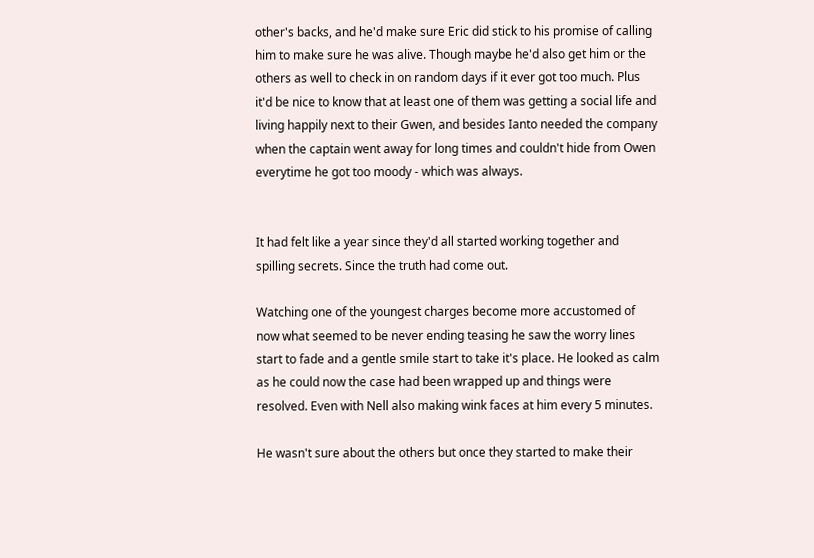other's backs, and he'd make sure Eric did stick to his promise of calling him to make sure he was alive. Though maybe he'd also get him or the others as well to check in on random days if it ever got too much. Plus it'd be nice to know that at least one of them was getting a social life and living happily next to their Gwen, and besides Ianto needed the company when the captain went away for long times and couldn't hide from Owen everytime he got too moody - which was always.


It had felt like a year since they'd all started working together and spilling secrets. Since the truth had come out.

Watching one of the youngest charges become more accustomed of now what seemed to be never ending teasing he saw the worry lines start to fade and a gentle smile start to take it's place. He looked as calm as he could now the case had been wrapped up and things were resolved. Even with Nell also making wink faces at him every 5 minutes.

He wasn't sure about the others but once they started to make their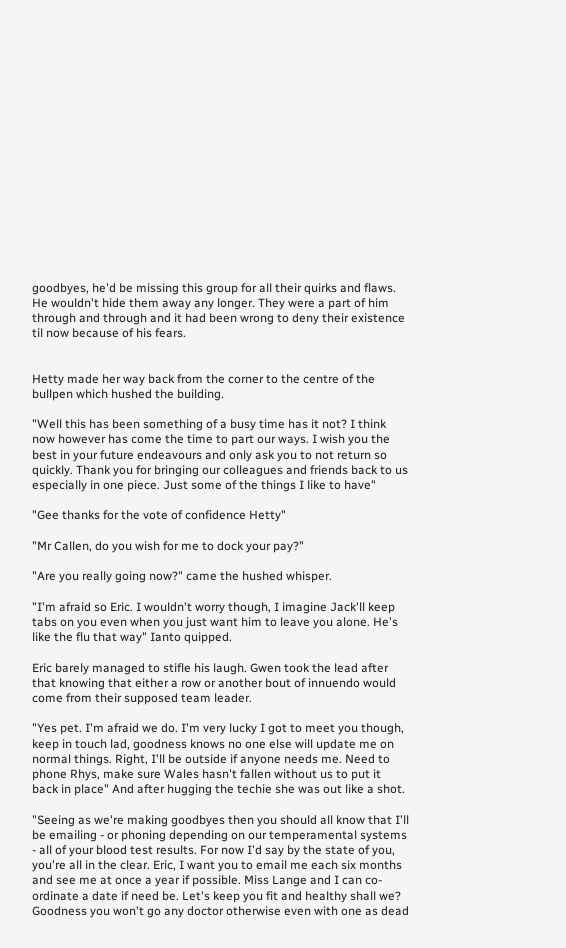goodbyes, he'd be missing this group for all their quirks and flaws. He wouldn't hide them away any longer. They were a part of him through and through and it had been wrong to deny their existence til now because of his fears.


Hetty made her way back from the corner to the centre of the bullpen which hushed the building.

"Well this has been something of a busy time has it not? I think now however has come the time to part our ways. I wish you the best in your future endeavours and only ask you to not return so quickly. Thank you for bringing our colleagues and friends back to us especially in one piece. Just some of the things I like to have"

"Gee thanks for the vote of confidence Hetty"

"Mr Callen, do you wish for me to dock your pay?"

"Are you really going now?" came the hushed whisper.

"I'm afraid so Eric. I wouldn't worry though, I imagine Jack'll keep tabs on you even when you just want him to leave you alone. He's like the flu that way" Ianto quipped.

Eric barely managed to stifle his laugh. Gwen took the lead after that knowing that either a row or another bout of innuendo would come from their supposed team leader.

"Yes pet. I'm afraid we do. I'm very lucky I got to meet you though, keep in touch lad, goodness knows no one else will update me on normal things. Right, I'll be outside if anyone needs me. Need to phone Rhys, make sure Wales hasn't fallen without us to put it back in place" And after hugging the techie she was out like a shot.

"Seeing as we're making goodbyes then you should all know that I'll be emailing - or phoning depending on our temperamental systems - all of your blood test results. For now I'd say by the state of you, you're all in the clear. Eric, I want you to email me each six months and see me at once a year if possible. Miss Lange and I can co-ordinate a date if need be. Let's keep you fit and healthy shall we? Goodness you won't go any doctor otherwise even with one as dead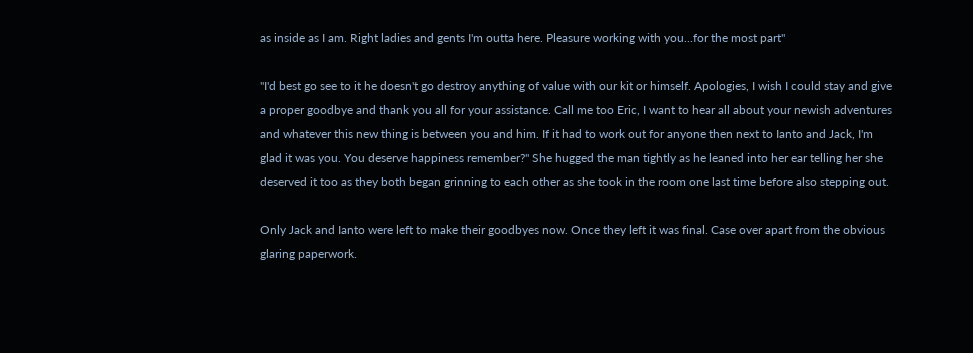as inside as I am. Right ladies and gents I'm outta here. Pleasure working with you...for the most part"

"I'd best go see to it he doesn't go destroy anything of value with our kit or himself. Apologies, I wish I could stay and give a proper goodbye and thank you all for your assistance. Call me too Eric, I want to hear all about your newish adventures and whatever this new thing is between you and him. If it had to work out for anyone then next to Ianto and Jack, I'm glad it was you. You deserve happiness remember?" She hugged the man tightly as he leaned into her ear telling her she deserved it too as they both began grinning to each other as she took in the room one last time before also stepping out.

Only Jack and Ianto were left to make their goodbyes now. Once they left it was final. Case over apart from the obvious glaring paperwork.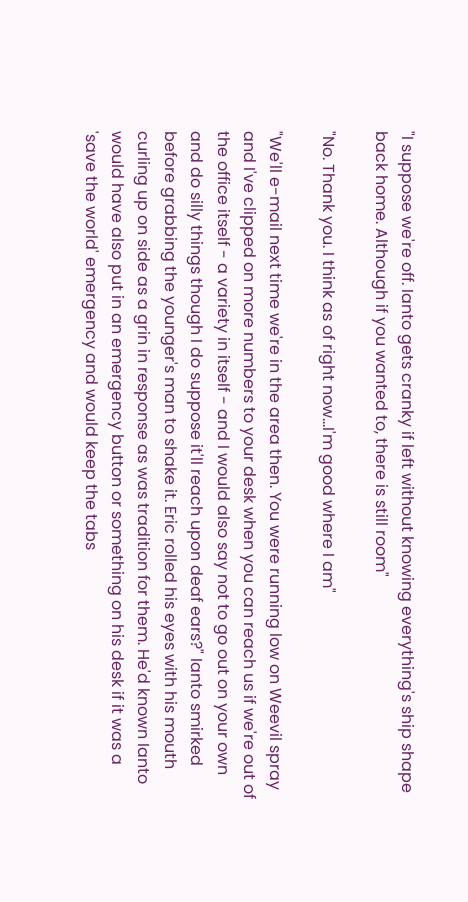"I suppose we're off. Ianto gets cranky if left without knowing everything's ship shape back home. Although if you wanted to, there is still room"

"No. Thank you. I think as of right now...I'm good where I am"

"We'll e-mail next time we're in the area then. You were running low on Weevil spray and I've clipped on more numbers to your desk when you can reach us if we're out of the office itself - a variety in itself - and I would also say not to go out on your own and do silly things though I do suppose it'll reach upon deaf ears?" Ianto smirked before grabbing the younger's man to shake it. Eric rolled his eyes with his mouth curling up on side as a grin in response as was tradition for them. He'd known Ianto would have also put in an emergency button or something on his desk if it was a 'save the world' emergency and would keep the tabs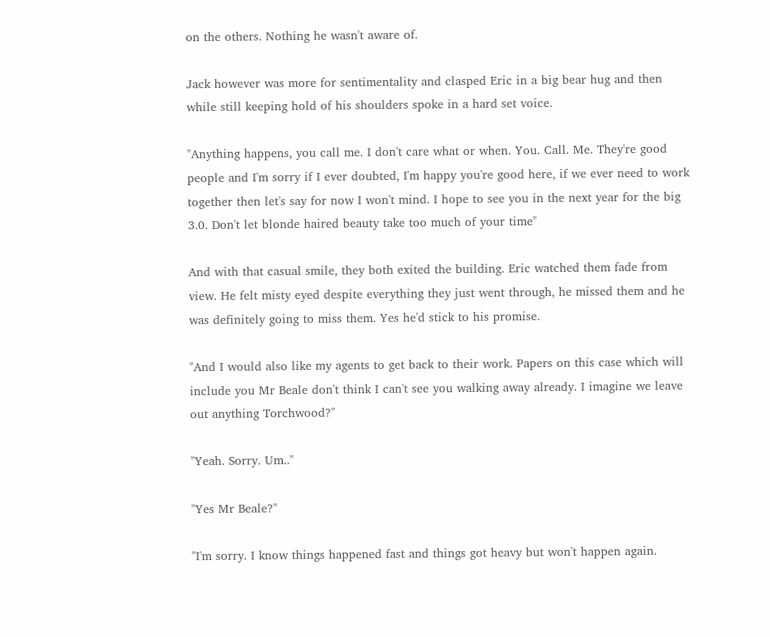on the others. Nothing he wasn't aware of.

Jack however was more for sentimentality and clasped Eric in a big bear hug and then while still keeping hold of his shoulders spoke in a hard set voice.

"Anything happens, you call me. I don't care what or when. You. Call. Me. They're good people and I'm sorry if I ever doubted, I'm happy you're good here, if we ever need to work together then let's say for now I won't mind. I hope to see you in the next year for the big 3.0. Don't let blonde haired beauty take too much of your time"

And with that casual smile, they both exited the building. Eric watched them fade from view. He felt misty eyed despite everything they just went through, he missed them and he was definitely going to miss them. Yes he'd stick to his promise.

"And I would also like my agents to get back to their work. Papers on this case which will include you Mr Beale don't think I can't see you walking away already. I imagine we leave out anything Torchwood?"

"Yeah. Sorry. Um.."

"Yes Mr Beale?"

"I'm sorry. I know things happened fast and things got heavy but won't happen again.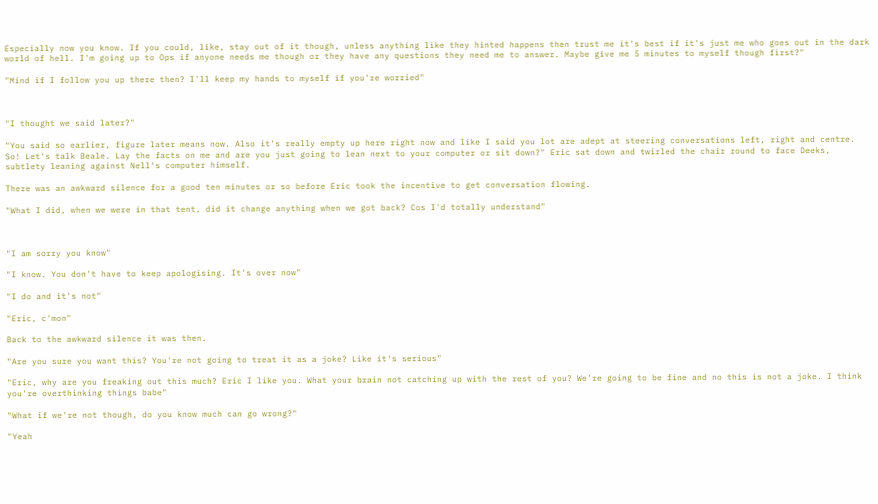Especially now you know. If you could, like, stay out of it though, unless anything like they hinted happens then trust me it's best if it's just me who goes out in the dark world of hell. I'm going up to Ops if anyone needs me though or they have any questions they need me to answer. Maybe give me 5 minutes to myself though first?"

"Mind if I follow you up there then? I'll keep my hands to myself if you're worried"



"I thought we said later?"

"You said so earlier, figure later means now. Also it's really empty up here right now and like I said you lot are adept at steering conversations left, right and centre. So! Let's talk Beale. Lay the facts on me and are you just going to lean next to your computer or sit down?" Eric sat down and twirled the chair round to face Deeks, subtlety leaning against Nell's computer himself.

There was an awkward silence for a good ten minutes or so before Eric took the incentive to get conversation flowing.

"What I did, when we were in that tent, did it change anything when we got back? Cos I'd totally understand"



"I am sorry you know"

"I know. You don't have to keep apologising. It's over now"

"I do and it's not"

"Eric, c'mon"

Back to the awkward silence it was then.

"Are you sure you want this? You're not going to treat it as a joke? Like it's serious"

"Eric, why are you freaking out this much? Eric I like you. What your brain not catching up with the rest of you? We're going to be fine and no this is not a joke. I think you're overthinking things babe"

"What if we're not though, do you know much can go wrong?"

"Yeah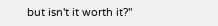but isn't it worth it?"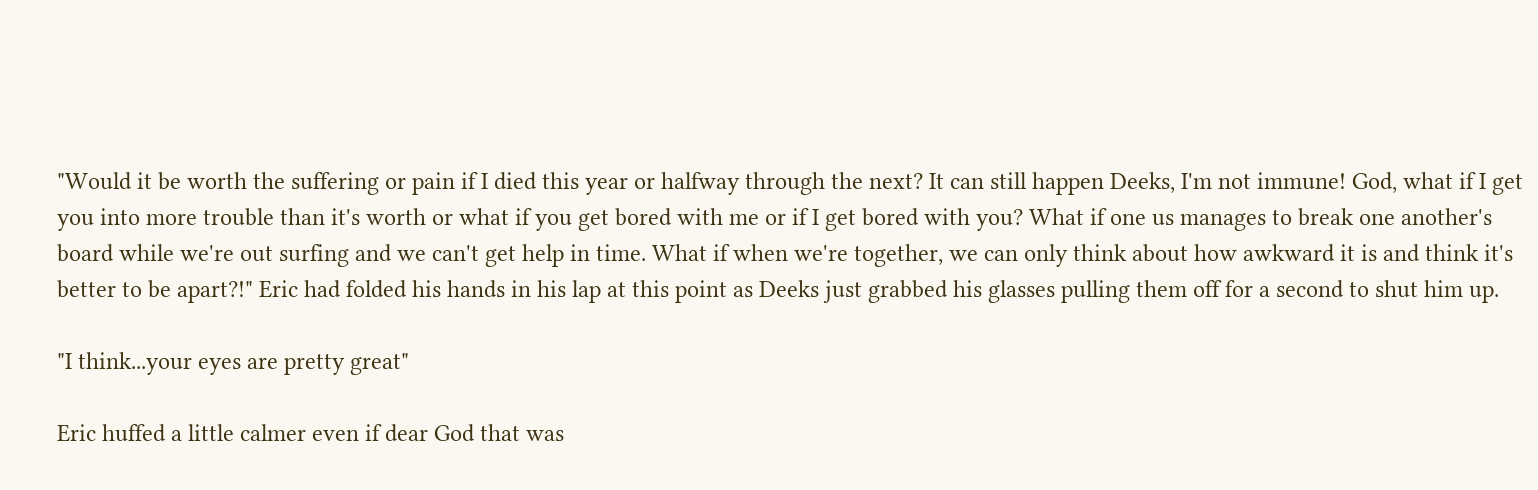"Would it be worth the suffering or pain if I died this year or halfway through the next? It can still happen Deeks, I'm not immune! God, what if I get you into more trouble than it's worth or what if you get bored with me or if I get bored with you? What if one us manages to break one another's board while we're out surfing and we can't get help in time. What if when we're together, we can only think about how awkward it is and think it's better to be apart?!" Eric had folded his hands in his lap at this point as Deeks just grabbed his glasses pulling them off for a second to shut him up.

"I think...your eyes are pretty great"

Eric huffed a little calmer even if dear God that was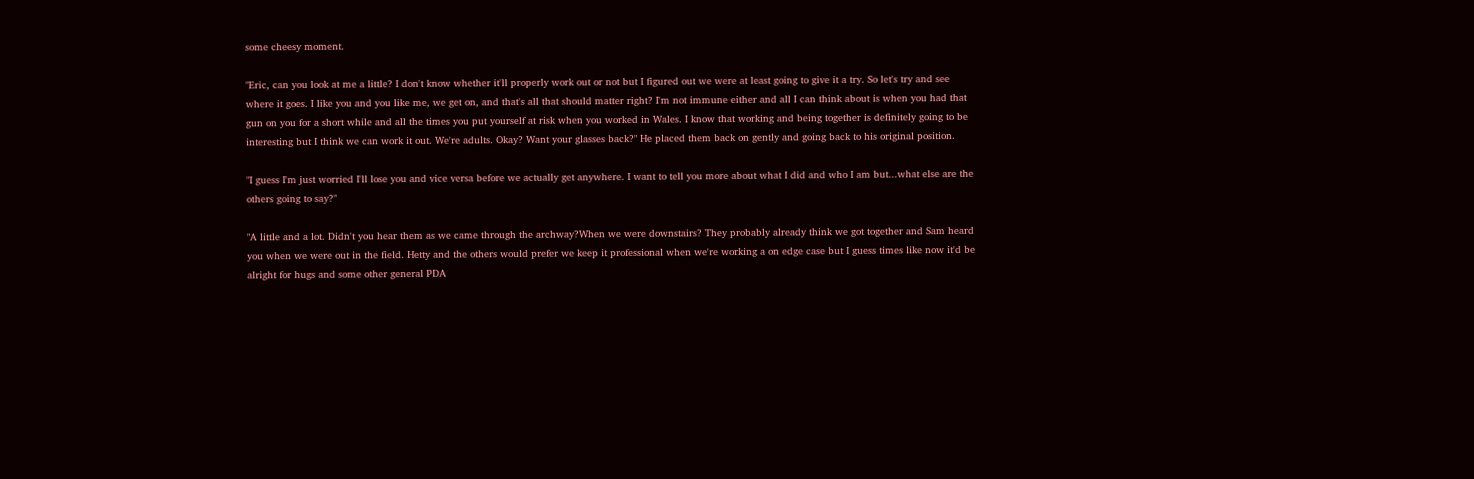some cheesy moment.

"Eric, can you look at me a little? I don't know whether it'll properly work out or not but I figured out we were at least going to give it a try. So let's try and see where it goes. I like you and you like me, we get on, and that's all that should matter right? I'm not immune either and all I can think about is when you had that gun on you for a short while and all the times you put yourself at risk when you worked in Wales. I know that working and being together is definitely going to be interesting but I think we can work it out. We're adults. Okay? Want your glasses back?" He placed them back on gently and going back to his original position.

"I guess I'm just worried I'll lose you and vice versa before we actually get anywhere. I want to tell you more about what I did and who I am but...what else are the others going to say?"

"A little and a lot. Didn't you hear them as we came through the archway?When we were downstairs? They probably already think we got together and Sam heard you when we were out in the field. Hetty and the others would prefer we keep it professional when we're working a on edge case but I guess times like now it'd be alright for hugs and some other general PDA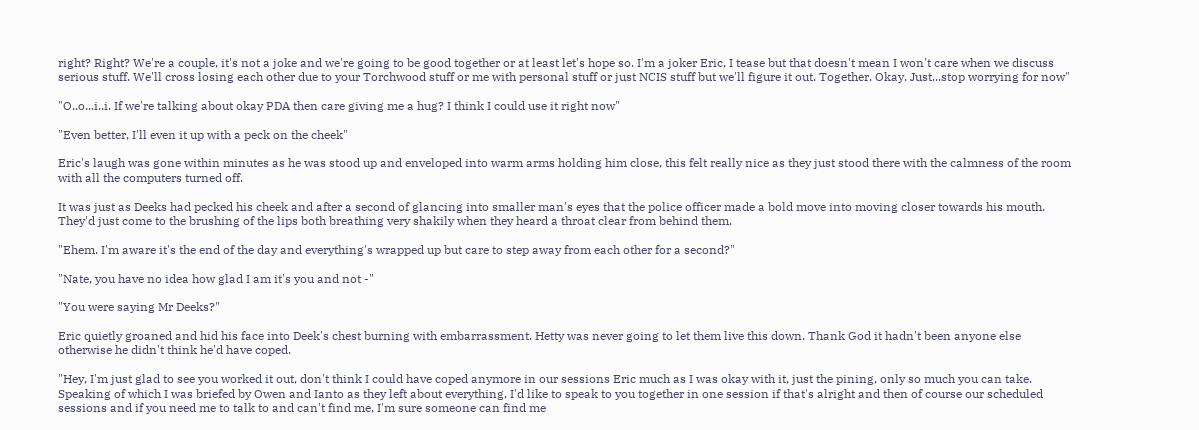right? Right? We're a couple, it's not a joke and we're going to be good together or at least let's hope so. I'm a joker Eric, I tease but that doesn't mean I won't care when we discuss serious stuff. We'll cross losing each other due to your Torchwood stuff or me with personal stuff or just NCIS stuff but we'll figure it out. Together. Okay. Just...stop worrying for now"

"O..o...i..i. If we're talking about okay PDA then care giving me a hug? I think I could use it right now"

"Even better, I'll even it up with a peck on the cheek"

Eric's laugh was gone within minutes as he was stood up and enveloped into warm arms holding him close, this felt really nice as they just stood there with the calmness of the room with all the computers turned off.

It was just as Deeks had pecked his cheek and after a second of glancing into smaller man's eyes that the police officer made a bold move into moving closer towards his mouth. They'd just come to the brushing of the lips both breathing very shakily when they heard a throat clear from behind them.

"Ehem. I'm aware it's the end of the day and everything's wrapped up but care to step away from each other for a second?"

"Nate, you have no idea how glad I am it's you and not -"

"You were saying Mr Deeks?"

Eric quietly groaned and hid his face into Deek's chest burning with embarrassment. Hetty was never going to let them live this down. Thank God it hadn't been anyone else otherwise he didn't think he'd have coped.

"Hey, I'm just glad to see you worked it out, don't think I could have coped anymore in our sessions Eric much as I was okay with it, just the pining, only so much you can take. Speaking of which I was briefed by Owen and Ianto as they left about everything, I'd like to speak to you together in one session if that's alright and then of course our scheduled sessions and if you need me to talk to and can't find me, I'm sure someone can find me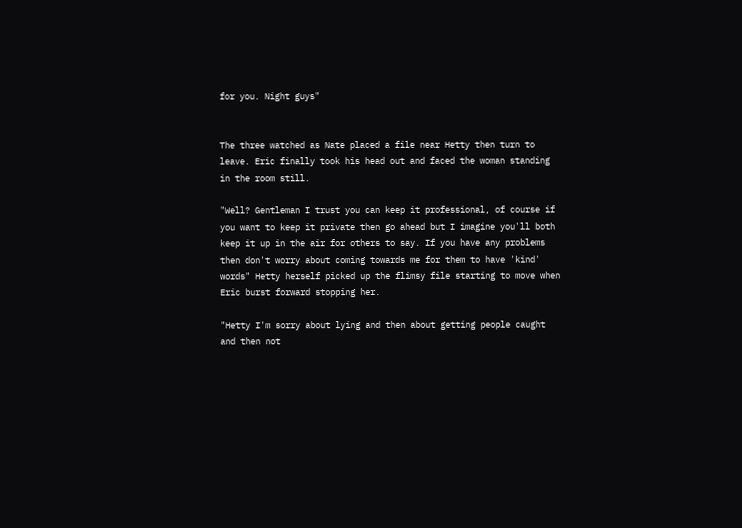for you. Night guys"


The three watched as Nate placed a file near Hetty then turn to leave. Eric finally took his head out and faced the woman standing in the room still.

"Well? Gentleman I trust you can keep it professional, of course if you want to keep it private then go ahead but I imagine you'll both keep it up in the air for others to say. If you have any problems then don't worry about coming towards me for them to have 'kind' words" Hetty herself picked up the flimsy file starting to move when Eric burst forward stopping her.

"Hetty I'm sorry about lying and then about getting people caught and then not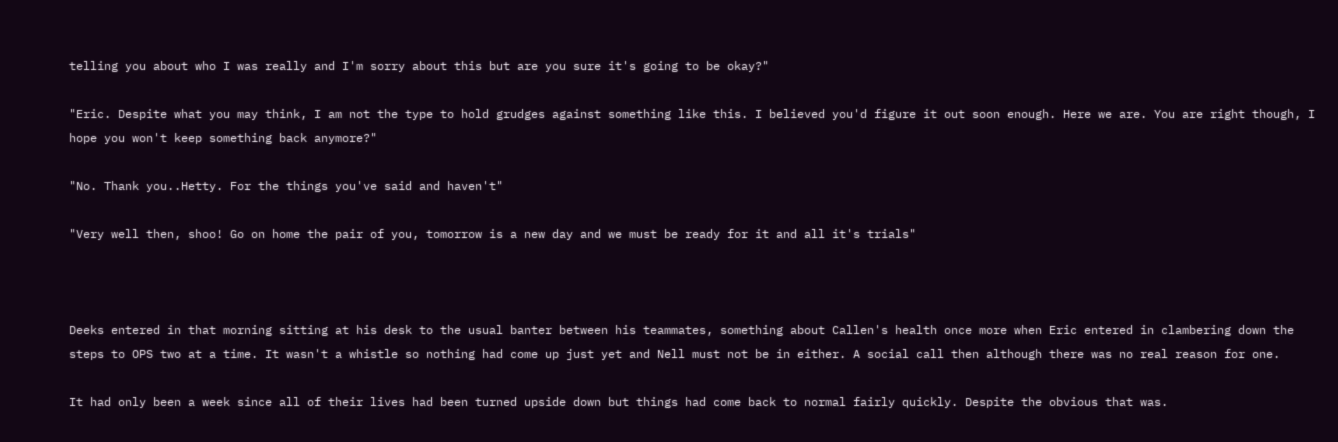telling you about who I was really and I'm sorry about this but are you sure it's going to be okay?"

"Eric. Despite what you may think, I am not the type to hold grudges against something like this. I believed you'd figure it out soon enough. Here we are. You are right though, I hope you won't keep something back anymore?"

"No. Thank you..Hetty. For the things you've said and haven't"

"Very well then, shoo! Go on home the pair of you, tomorrow is a new day and we must be ready for it and all it's trials"



Deeks entered in that morning sitting at his desk to the usual banter between his teammates, something about Callen's health once more when Eric entered in clambering down the steps to OPS two at a time. It wasn't a whistle so nothing had come up just yet and Nell must not be in either. A social call then although there was no real reason for one.

It had only been a week since all of their lives had been turned upside down but things had come back to normal fairly quickly. Despite the obvious that was.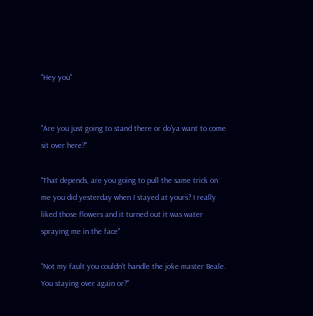"Hey you"


"Are you just going to stand there or do'ya want to come sit over here?"

"That depends, are you going to pull the same trick on me you did yesterday when I stayed at yours? I really liked those flowers and it turned out it was water spraying me in the face"

"Not my fault you couldn't handle the joke master Beale. You staying over again or?"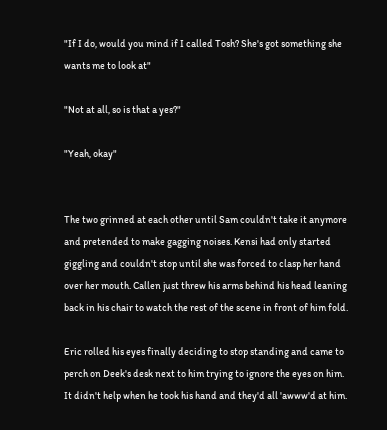"If I do, would you mind if I called Tosh? She's got something she wants me to look at"

"Not at all, so is that a yes?"

"Yeah, okay"


The two grinned at each other until Sam couldn't take it anymore and pretended to make gagging noises. Kensi had only started giggling and couldn't stop until she was forced to clasp her hand over her mouth. Callen just threw his arms behind his head leaning back in his chair to watch the rest of the scene in front of him fold.

Eric rolled his eyes finally deciding to stop standing and came to perch on Deek's desk next to him trying to ignore the eyes on him. It didn't help when he took his hand and they'd all 'awww'd at him.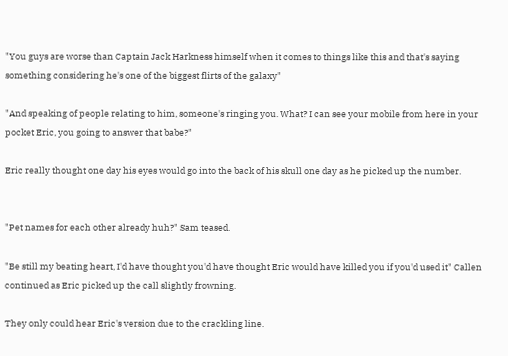"You guys are worse than Captain Jack Harkness himself when it comes to things like this and that's saying something considering he's one of the biggest flirts of the galaxy"

"And speaking of people relating to him, someone's ringing you. What? I can see your mobile from here in your pocket Eric, you going to answer that babe?"

Eric really thought one day his eyes would go into the back of his skull one day as he picked up the number.


"Pet names for each other already huh?" Sam teased.

"Be still my beating heart, I'd have thought you'd have thought Eric would have killed you if you'd used it" Callen continued as Eric picked up the call slightly frowning.

They only could hear Eric's version due to the crackling line.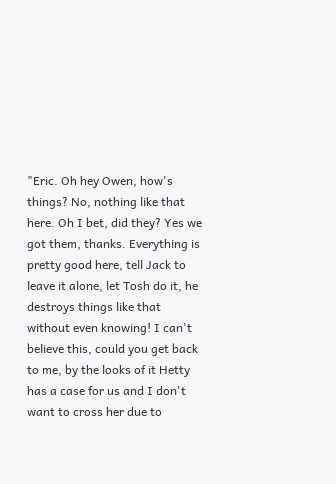"Eric. Oh hey Owen, how's things? No, nothing like that here. Oh I bet, did they? Yes we got them, thanks. Everything is pretty good here, tell Jack to leave it alone, let Tosh do it, he destroys things like that without even knowing! I can't believe this, could you get back to me, by the looks of it Hetty has a case for us and I don't want to cross her due to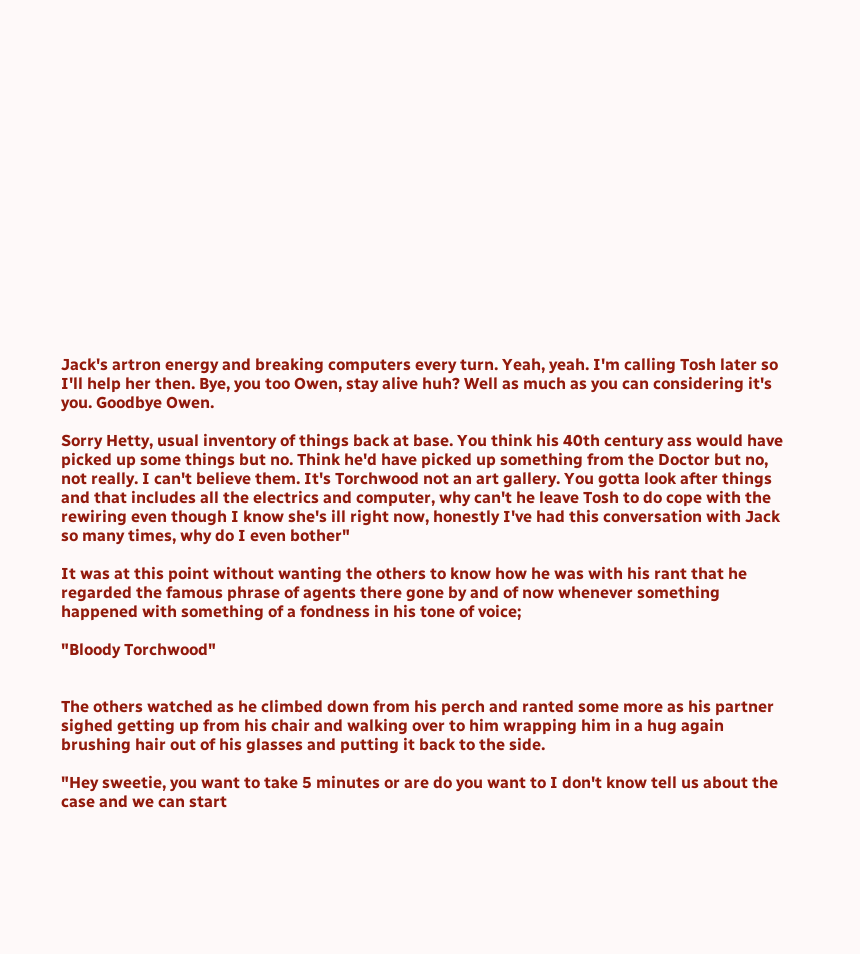Jack's artron energy and breaking computers every turn. Yeah, yeah. I'm calling Tosh later so I'll help her then. Bye, you too Owen, stay alive huh? Well as much as you can considering it's you. Goodbye Owen.

Sorry Hetty, usual inventory of things back at base. You think his 40th century ass would have picked up some things but no. Think he'd have picked up something from the Doctor but no, not really. I can't believe them. It's Torchwood not an art gallery. You gotta look after things and that includes all the electrics and computer, why can't he leave Tosh to do cope with the rewiring even though I know she's ill right now, honestly I've had this conversation with Jack so many times, why do I even bother"

It was at this point without wanting the others to know how he was with his rant that he regarded the famous phrase of agents there gone by and of now whenever something happened with something of a fondness in his tone of voice;

"Bloody Torchwood"


The others watched as he climbed down from his perch and ranted some more as his partner sighed getting up from his chair and walking over to him wrapping him in a hug again brushing hair out of his glasses and putting it back to the side.

"Hey sweetie, you want to take 5 minutes or are do you want to I don't know tell us about the case and we can start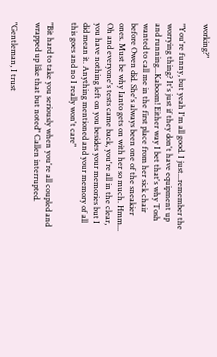working?"

"You're funny, but yeah I'm all good. I just...remember the worrying thing? It's just if they don't have equipment up and running...Kaboom! Either way I bet that's why Tosh wanted to call me in the first place from her sick chair before Owen did. She's always been one of the sneakier ones. Must be why Ianto gets on with her so much. Hmm... Oh and everyone's tests came back, you're all in the clear, you have nothing left on you besides your memories but I did mean it. Anything mentioned and your memory of all this goes and no I really won't care"

"Bit hard to take you seriously when you're all coupled and wrapped up like that but noted" Callen interrupted.

"Gentleman, I trust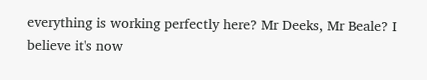everything is working perfectly here? Mr Deeks, Mr Beale? I believe it's now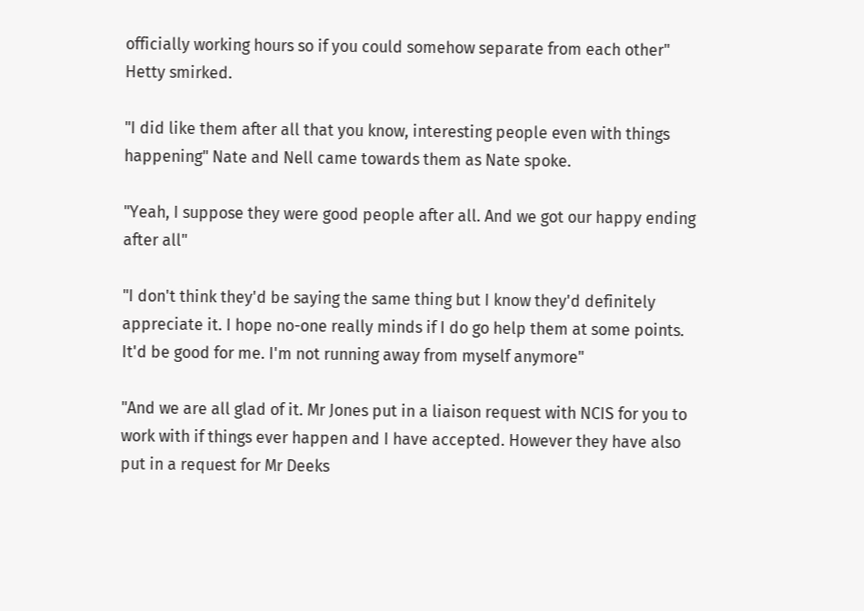officially working hours so if you could somehow separate from each other" Hetty smirked.

"I did like them after all that you know, interesting people even with things happening" Nate and Nell came towards them as Nate spoke.

"Yeah, I suppose they were good people after all. And we got our happy ending after all"

"I don't think they'd be saying the same thing but I know they'd definitely appreciate it. I hope no-one really minds if I do go help them at some points. It'd be good for me. I'm not running away from myself anymore"

"And we are all glad of it. Mr Jones put in a liaison request with NCIS for you to work with if things ever happen and I have accepted. However they have also put in a request for Mr Deeks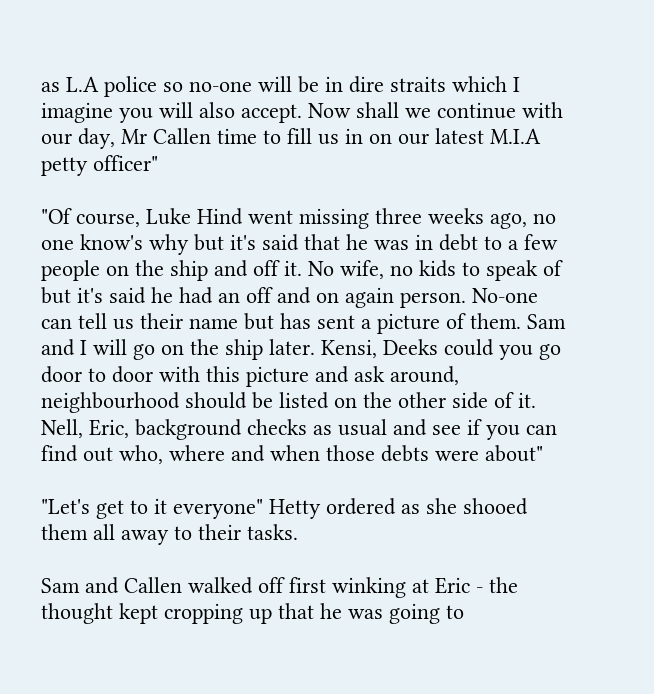as L.A police so no-one will be in dire straits which I imagine you will also accept. Now shall we continue with our day, Mr Callen time to fill us in on our latest M.I.A petty officer"

"Of course, Luke Hind went missing three weeks ago, no one know's why but it's said that he was in debt to a few people on the ship and off it. No wife, no kids to speak of but it's said he had an off and on again person. No-one can tell us their name but has sent a picture of them. Sam and I will go on the ship later. Kensi, Deeks could you go door to door with this picture and ask around, neighbourhood should be listed on the other side of it. Nell, Eric, background checks as usual and see if you can find out who, where and when those debts were about"

"Let's get to it everyone" Hetty ordered as she shooed them all away to their tasks.

Sam and Callen walked off first winking at Eric - the thought kept cropping up that he was going to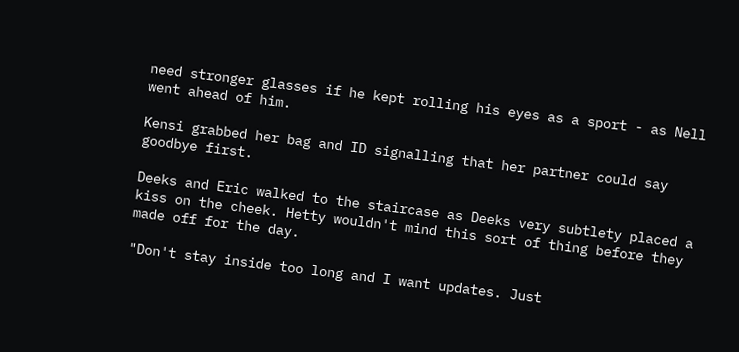need stronger glasses if he kept rolling his eyes as a sport - as Nell went ahead of him.

Kensi grabbed her bag and ID signalling that her partner could say goodbye first.

Deeks and Eric walked to the staircase as Deeks very subtlety placed a kiss on the cheek. Hetty wouldn't mind this sort of thing before they made off for the day.

"Don't stay inside too long and I want updates. Just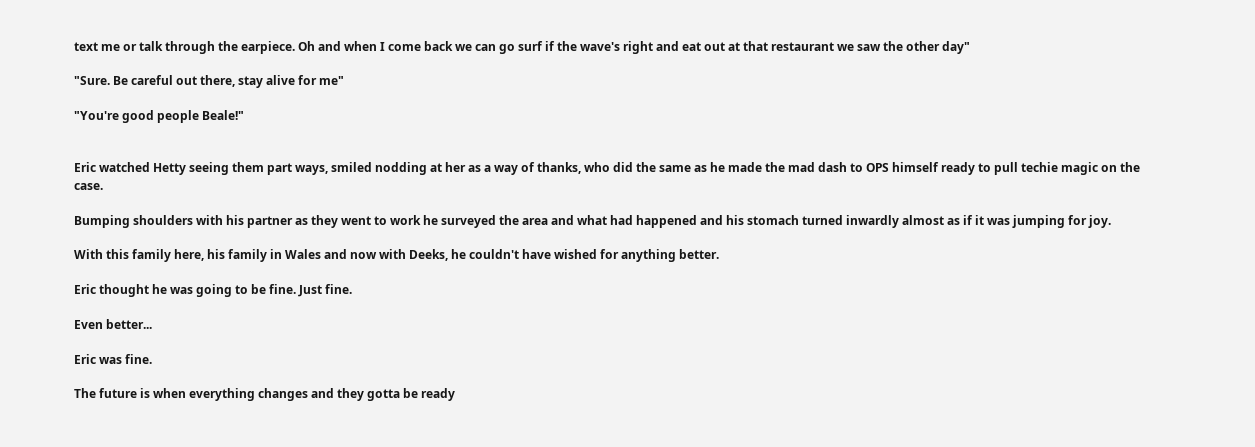text me or talk through the earpiece. Oh and when I come back we can go surf if the wave's right and eat out at that restaurant we saw the other day"

"Sure. Be careful out there, stay alive for me"

"You're good people Beale!"


Eric watched Hetty seeing them part ways, smiled nodding at her as a way of thanks, who did the same as he made the mad dash to OPS himself ready to pull techie magic on the case.

Bumping shoulders with his partner as they went to work he surveyed the area and what had happened and his stomach turned inwardly almost as if it was jumping for joy.

With this family here, his family in Wales and now with Deeks, he couldn't have wished for anything better.

Eric thought he was going to be fine. Just fine.

Even better...

Eric was fine.

The future is when everything changes and they gotta be ready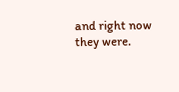and right now they were.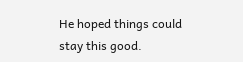He hoped things could stay this good.